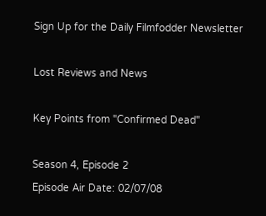Sign Up for the Daily Filmfodder Newsletter

Lost Reviews and News

Key Points from "Confirmed Dead"

Season 4, Episode 2
Episode Air Date: 02/07/08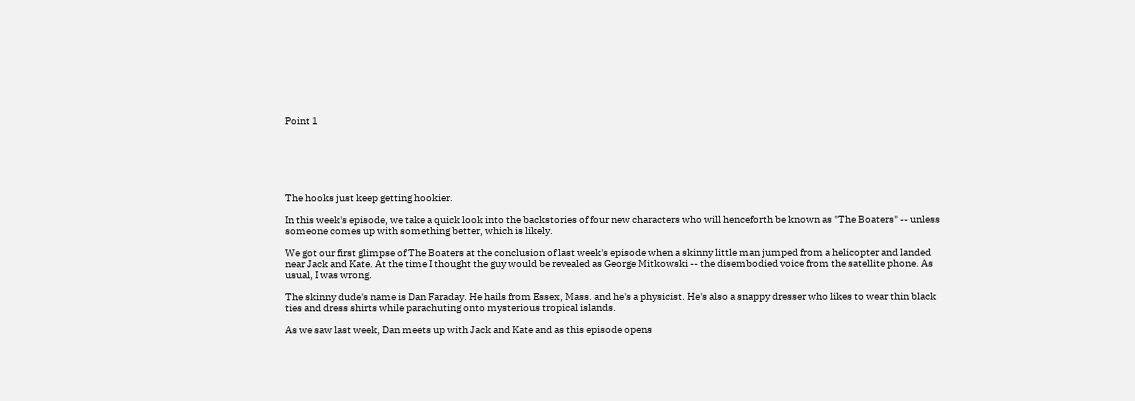Point 1






The hooks just keep getting hookier.

In this week's episode, we take a quick look into the backstories of four new characters who will henceforth be known as "The Boaters" -- unless someone comes up with something better, which is likely.

We got our first glimpse of The Boaters at the conclusion of last week's episode when a skinny little man jumped from a helicopter and landed near Jack and Kate. At the time I thought the guy would be revealed as George Mitkowski -- the disembodied voice from the satellite phone. As usual, I was wrong.

The skinny dude's name is Dan Faraday. He hails from Essex, Mass. and he's a physicist. He's also a snappy dresser who likes to wear thin black ties and dress shirts while parachuting onto mysterious tropical islands.

As we saw last week, Dan meets up with Jack and Kate and as this episode opens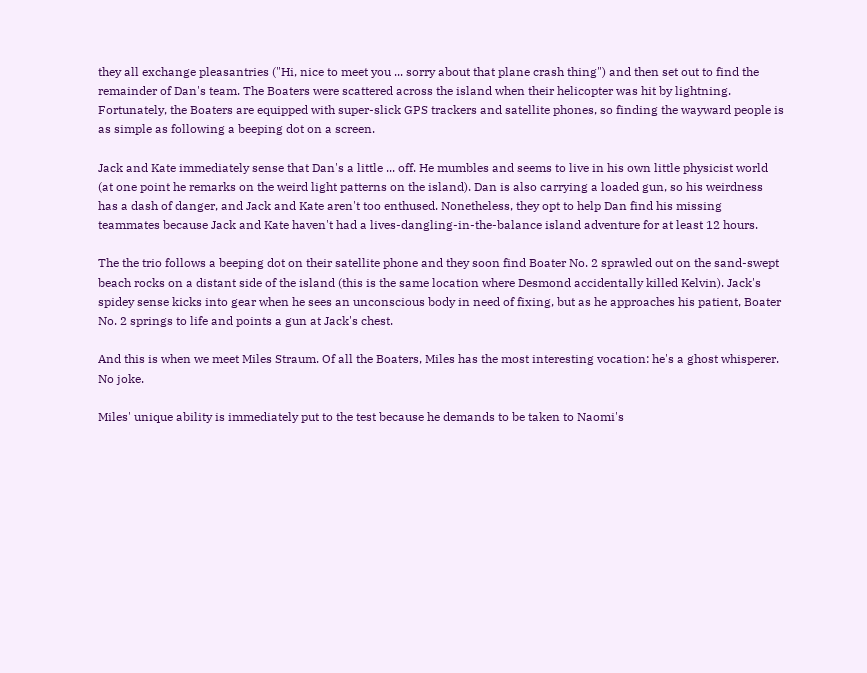they all exchange pleasantries ("Hi, nice to meet you ... sorry about that plane crash thing") and then set out to find the remainder of Dan's team. The Boaters were scattered across the island when their helicopter was hit by lightning. Fortunately, the Boaters are equipped with super-slick GPS trackers and satellite phones, so finding the wayward people is as simple as following a beeping dot on a screen.

Jack and Kate immediately sense that Dan's a little ... off. He mumbles and seems to live in his own little physicist world (at one point he remarks on the weird light patterns on the island). Dan is also carrying a loaded gun, so his weirdness has a dash of danger, and Jack and Kate aren't too enthused. Nonetheless, they opt to help Dan find his missing teammates because Jack and Kate haven't had a lives-dangling-in-the-balance island adventure for at least 12 hours.

The the trio follows a beeping dot on their satellite phone and they soon find Boater No. 2 sprawled out on the sand-swept beach rocks on a distant side of the island (this is the same location where Desmond accidentally killed Kelvin). Jack's spidey sense kicks into gear when he sees an unconscious body in need of fixing, but as he approaches his patient, Boater No. 2 springs to life and points a gun at Jack's chest.

And this is when we meet Miles Straum. Of all the Boaters, Miles has the most interesting vocation: he's a ghost whisperer. No joke.

Miles' unique ability is immediately put to the test because he demands to be taken to Naomi's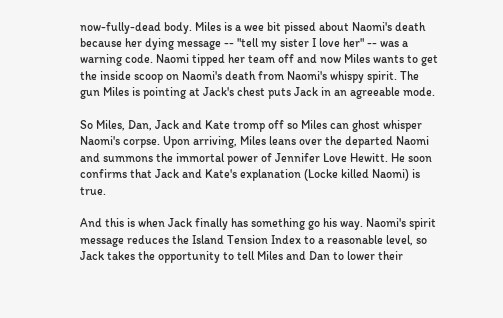now-fully-dead body. Miles is a wee bit pissed about Naomi's death because her dying message -- "tell my sister I love her" -- was a warning code. Naomi tipped her team off and now Miles wants to get the inside scoop on Naomi's death from Naomi's whispy spirit. The gun Miles is pointing at Jack's chest puts Jack in an agreeable mode.

So Miles, Dan, Jack and Kate tromp off so Miles can ghost whisper Naomi's corpse. Upon arriving, Miles leans over the departed Naomi and summons the immortal power of Jennifer Love Hewitt. He soon confirms that Jack and Kate's explanation (Locke killed Naomi) is true.

And this is when Jack finally has something go his way. Naomi's spirit message reduces the Island Tension Index to a reasonable level, so Jack takes the opportunity to tell Miles and Dan to lower their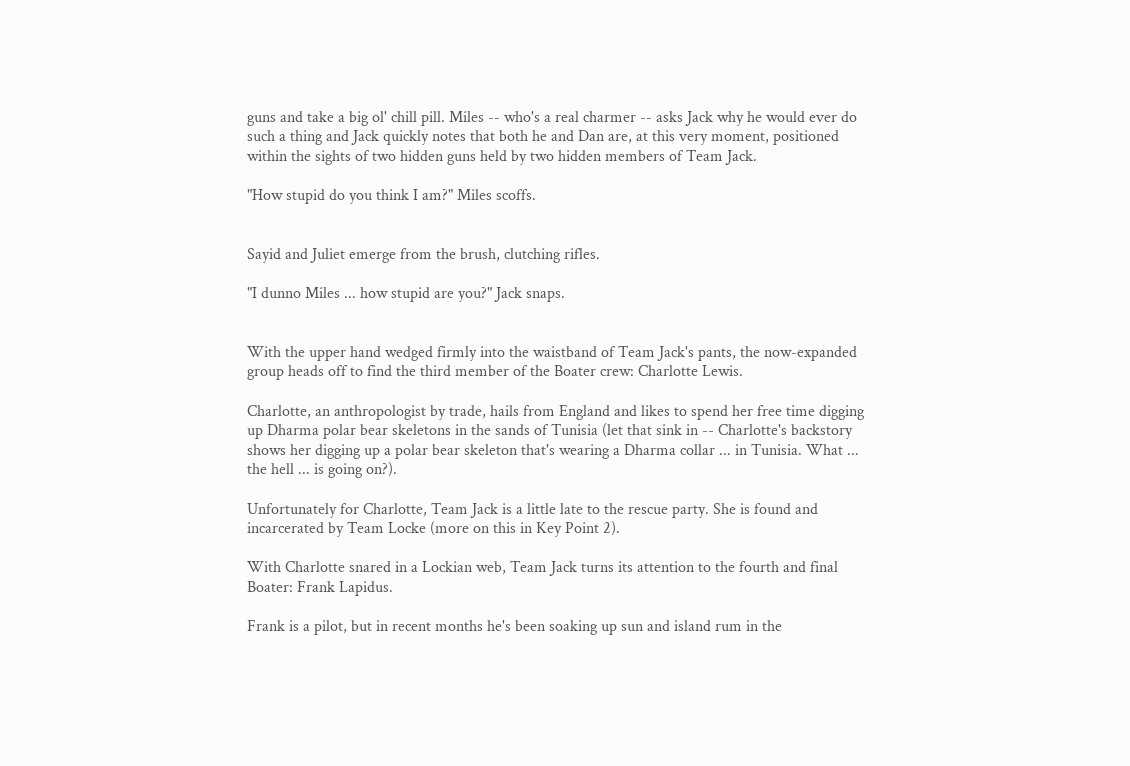guns and take a big ol' chill pill. Miles -- who's a real charmer -- asks Jack why he would ever do such a thing and Jack quickly notes that both he and Dan are, at this very moment, positioned within the sights of two hidden guns held by two hidden members of Team Jack.

"How stupid do you think I am?" Miles scoffs.


Sayid and Juliet emerge from the brush, clutching rifles.

"I dunno Miles ... how stupid are you?" Jack snaps.


With the upper hand wedged firmly into the waistband of Team Jack's pants, the now-expanded group heads off to find the third member of the Boater crew: Charlotte Lewis.

Charlotte, an anthropologist by trade, hails from England and likes to spend her free time digging up Dharma polar bear skeletons in the sands of Tunisia (let that sink in -- Charlotte's backstory shows her digging up a polar bear skeleton that's wearing a Dharma collar ... in Tunisia. What ... the hell ... is going on?).

Unfortunately for Charlotte, Team Jack is a little late to the rescue party. She is found and incarcerated by Team Locke (more on this in Key Point 2).

With Charlotte snared in a Lockian web, Team Jack turns its attention to the fourth and final Boater: Frank Lapidus.

Frank is a pilot, but in recent months he's been soaking up sun and island rum in the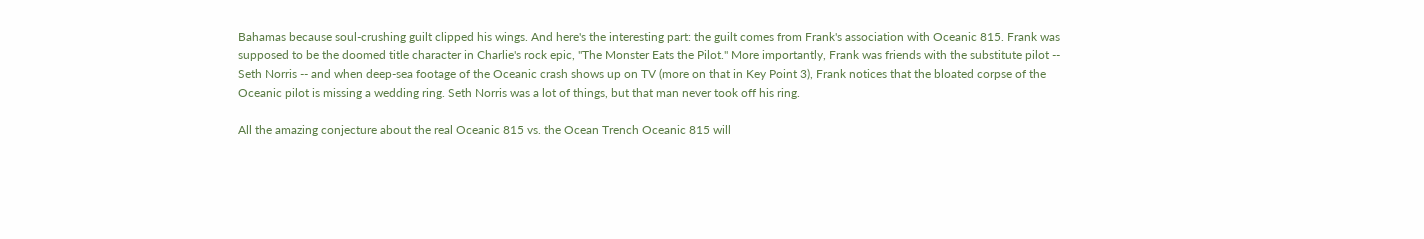Bahamas because soul-crushing guilt clipped his wings. And here's the interesting part: the guilt comes from Frank's association with Oceanic 815. Frank was supposed to be the doomed title character in Charlie's rock epic, "The Monster Eats the Pilot." More importantly, Frank was friends with the substitute pilot -- Seth Norris -- and when deep-sea footage of the Oceanic crash shows up on TV (more on that in Key Point 3), Frank notices that the bloated corpse of the Oceanic pilot is missing a wedding ring. Seth Norris was a lot of things, but that man never took off his ring.

All the amazing conjecture about the real Oceanic 815 vs. the Ocean Trench Oceanic 815 will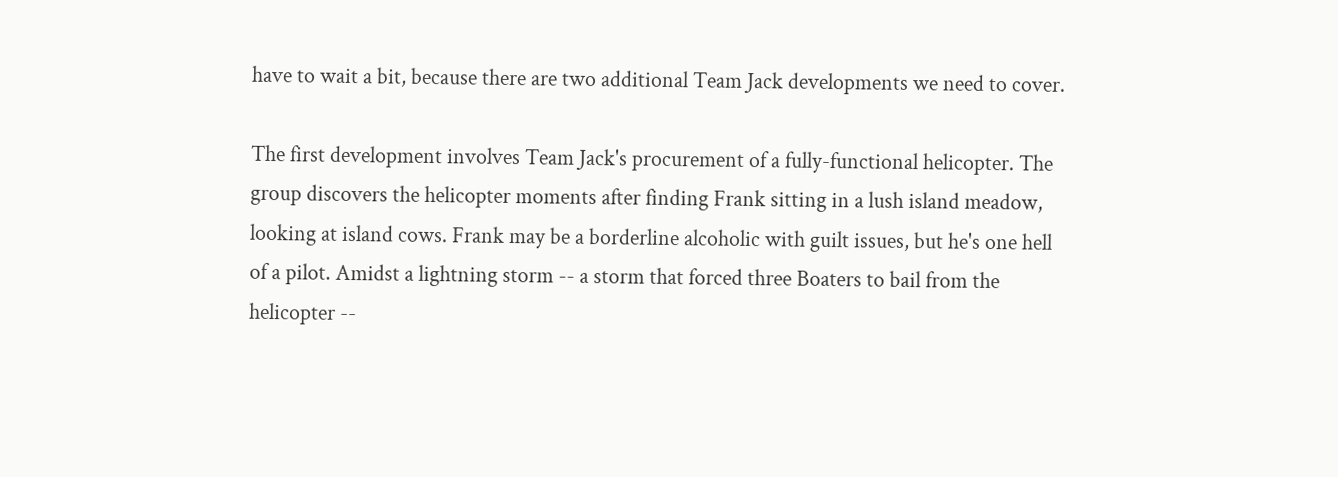have to wait a bit, because there are two additional Team Jack developments we need to cover.

The first development involves Team Jack's procurement of a fully-functional helicopter. The group discovers the helicopter moments after finding Frank sitting in a lush island meadow, looking at island cows. Frank may be a borderline alcoholic with guilt issues, but he's one hell of a pilot. Amidst a lightning storm -- a storm that forced three Boaters to bail from the helicopter --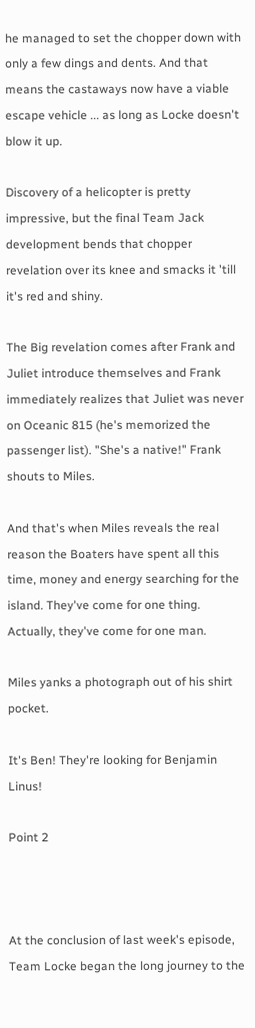he managed to set the chopper down with only a few dings and dents. And that means the castaways now have a viable escape vehicle ... as long as Locke doesn't blow it up.

Discovery of a helicopter is pretty impressive, but the final Team Jack development bends that chopper revelation over its knee and smacks it 'till it's red and shiny.

The Big revelation comes after Frank and Juliet introduce themselves and Frank immediately realizes that Juliet was never on Oceanic 815 (he's memorized the passenger list). "She's a native!" Frank shouts to Miles.

And that's when Miles reveals the real reason the Boaters have spent all this time, money and energy searching for the island. They've come for one thing. Actually, they've come for one man.

Miles yanks a photograph out of his shirt pocket.

It's Ben! They're looking for Benjamin Linus!

Point 2



At the conclusion of last week's episode, Team Locke began the long journey to the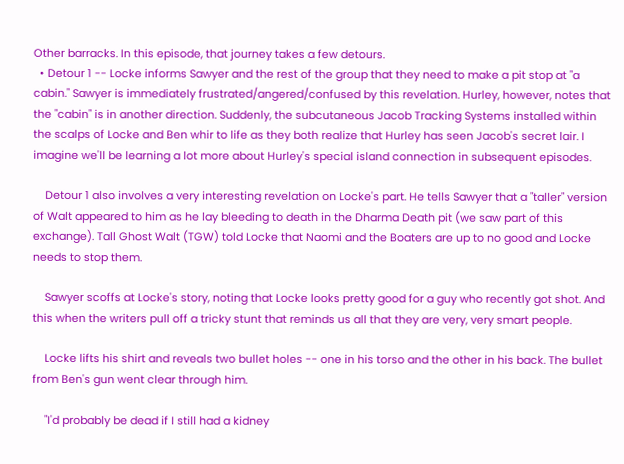Other barracks. In this episode, that journey takes a few detours.
  • Detour 1 -- Locke informs Sawyer and the rest of the group that they need to make a pit stop at "a cabin." Sawyer is immediately frustrated/angered/confused by this revelation. Hurley, however, notes that the "cabin" is in another direction. Suddenly, the subcutaneous Jacob Tracking Systems installed within the scalps of Locke and Ben whir to life as they both realize that Hurley has seen Jacob's secret lair. I imagine we'll be learning a lot more about Hurley's special island connection in subsequent episodes.

    Detour 1 also involves a very interesting revelation on Locke's part. He tells Sawyer that a "taller" version of Walt appeared to him as he lay bleeding to death in the Dharma Death pit (we saw part of this exchange). Tall Ghost Walt (TGW) told Locke that Naomi and the Boaters are up to no good and Locke needs to stop them.

    Sawyer scoffs at Locke's story, noting that Locke looks pretty good for a guy who recently got shot. And this when the writers pull off a tricky stunt that reminds us all that they are very, very smart people.

    Locke lifts his shirt and reveals two bullet holes -- one in his torso and the other in his back. The bullet from Ben's gun went clear through him.

    "I'd probably be dead if I still had a kidney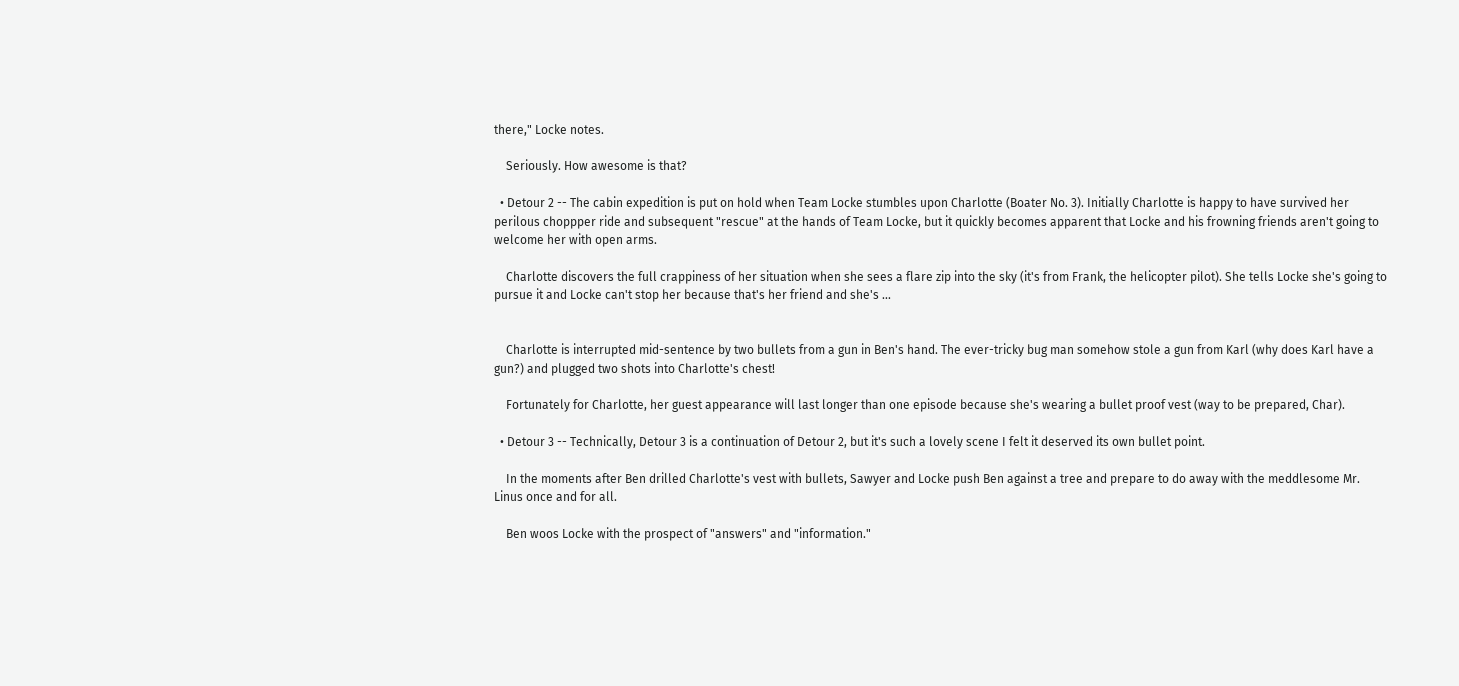there," Locke notes.

    Seriously. How awesome is that?

  • Detour 2 -- The cabin expedition is put on hold when Team Locke stumbles upon Charlotte (Boater No. 3). Initially Charlotte is happy to have survived her perilous choppper ride and subsequent "rescue" at the hands of Team Locke, but it quickly becomes apparent that Locke and his frowning friends aren't going to welcome her with open arms.

    Charlotte discovers the full crappiness of her situation when she sees a flare zip into the sky (it's from Frank, the helicopter pilot). She tells Locke she's going to pursue it and Locke can't stop her because that's her friend and she's ...


    Charlotte is interrupted mid-sentence by two bullets from a gun in Ben's hand. The ever-tricky bug man somehow stole a gun from Karl (why does Karl have a gun?) and plugged two shots into Charlotte's chest!

    Fortunately for Charlotte, her guest appearance will last longer than one episode because she's wearing a bullet proof vest (way to be prepared, Char).

  • Detour 3 -- Technically, Detour 3 is a continuation of Detour 2, but it's such a lovely scene I felt it deserved its own bullet point.

    In the moments after Ben drilled Charlotte's vest with bullets, Sawyer and Locke push Ben against a tree and prepare to do away with the meddlesome Mr. Linus once and for all.

    Ben woos Locke with the prospect of "answers" and "information."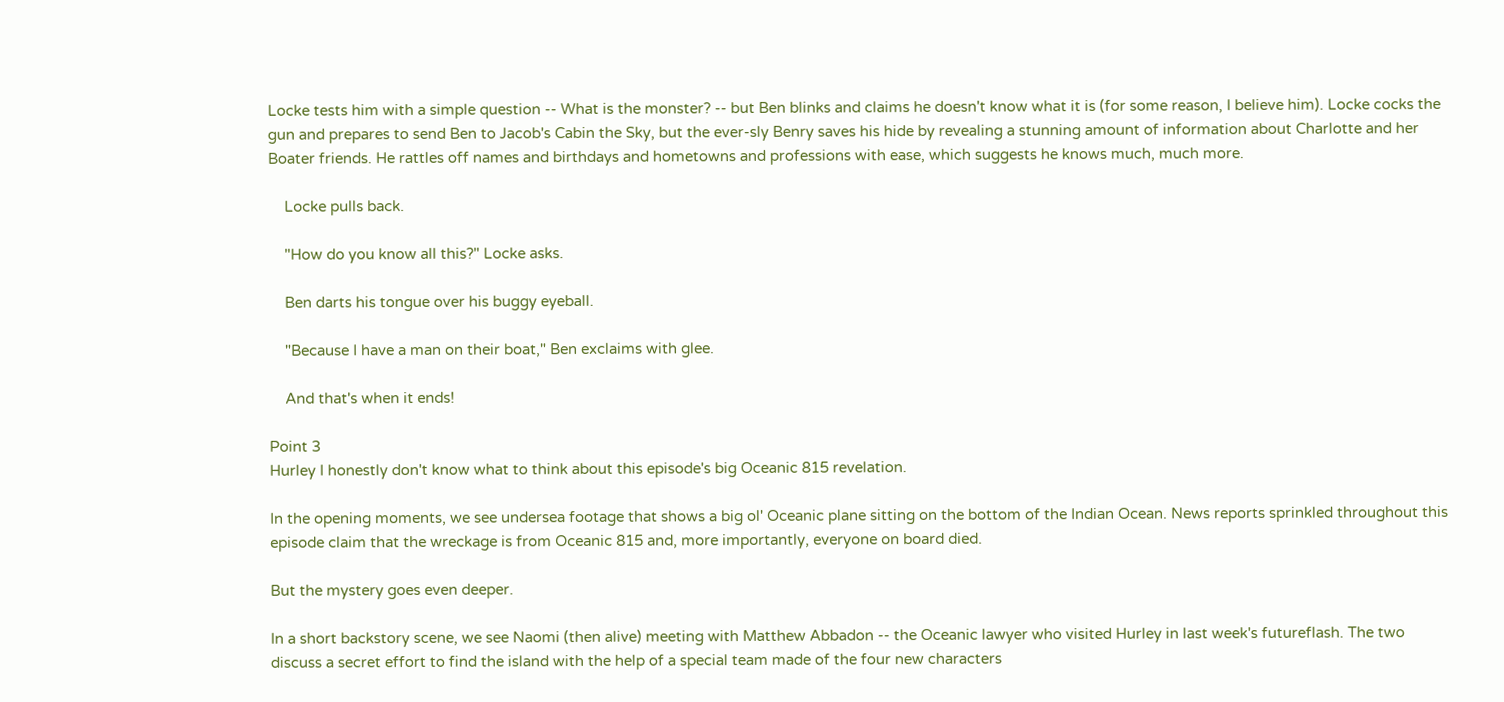Locke tests him with a simple question -- What is the monster? -- but Ben blinks and claims he doesn't know what it is (for some reason, I believe him). Locke cocks the gun and prepares to send Ben to Jacob's Cabin the Sky, but the ever-sly Benry saves his hide by revealing a stunning amount of information about Charlotte and her Boater friends. He rattles off names and birthdays and hometowns and professions with ease, which suggests he knows much, much more.

    Locke pulls back.

    "How do you know all this?" Locke asks.

    Ben darts his tongue over his buggy eyeball.

    "Because I have a man on their boat," Ben exclaims with glee.

    And that's when it ends!

Point 3
Hurley I honestly don't know what to think about this episode's big Oceanic 815 revelation.

In the opening moments, we see undersea footage that shows a big ol' Oceanic plane sitting on the bottom of the Indian Ocean. News reports sprinkled throughout this episode claim that the wreckage is from Oceanic 815 and, more importantly, everyone on board died.

But the mystery goes even deeper.

In a short backstory scene, we see Naomi (then alive) meeting with Matthew Abbadon -- the Oceanic lawyer who visited Hurley in last week's futureflash. The two discuss a secret effort to find the island with the help of a special team made of the four new characters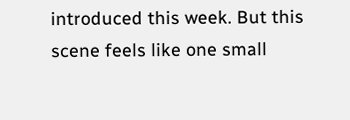introduced this week. But this scene feels like one small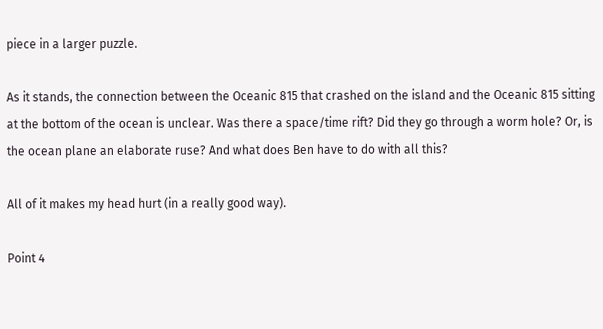piece in a larger puzzle.

As it stands, the connection between the Oceanic 815 that crashed on the island and the Oceanic 815 sitting at the bottom of the ocean is unclear. Was there a space/time rift? Did they go through a worm hole? Or, is the ocean plane an elaborate ruse? And what does Ben have to do with all this?

All of it makes my head hurt (in a really good way).

Point 4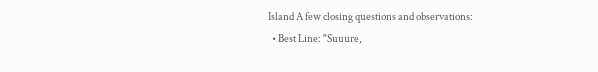Island A few closing questions and observations:
  • Best Line: "Suuure,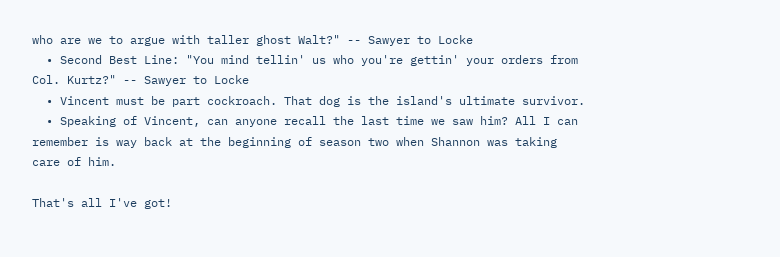who are we to argue with taller ghost Walt?" -- Sawyer to Locke
  • Second Best Line: "You mind tellin' us who you're gettin' your orders from Col. Kurtz?" -- Sawyer to Locke
  • Vincent must be part cockroach. That dog is the island's ultimate survivor.
  • Speaking of Vincent, can anyone recall the last time we saw him? All I can remember is way back at the beginning of season two when Shannon was taking care of him.

That's all I've got!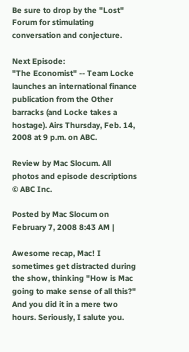Be sure to drop by the "Lost" Forum for stimulating conversation and conjecture.

Next Episode:
"The Economist" -- Team Locke launches an international finance publication from the Other barracks (and Locke takes a hostage). Airs Thursday, Feb. 14, 2008 at 9 p.m. on ABC.

Review by Mac Slocum. All photos and episode descriptions © ABC Inc.

Posted by Mac Slocum on February 7, 2008 8:43 AM |

Awesome recap, Mac! I sometimes get distracted during the show, thinking "How is Mac going to make sense of all this?" And you did it in a mere two hours. Seriously, I salute you.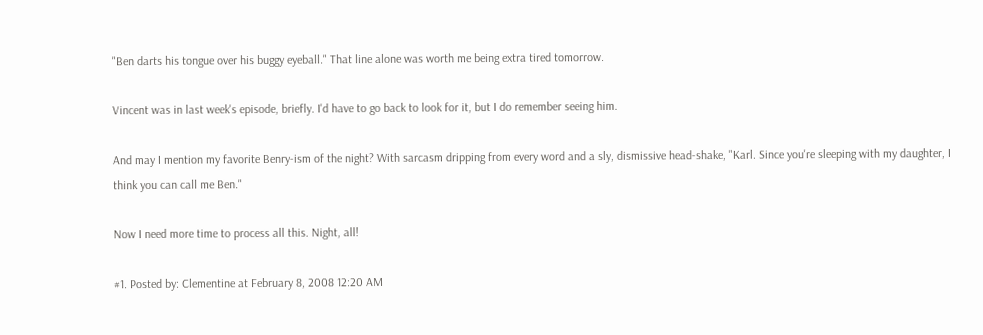"Ben darts his tongue over his buggy eyeball." That line alone was worth me being extra tired tomorrow.

Vincent was in last week's episode, briefly. I'd have to go back to look for it, but I do remember seeing him.

And may I mention my favorite Benry-ism of the night? With sarcasm dripping from every word and a sly, dismissive head-shake, "Karl. Since you're sleeping with my daughter, I think you can call me Ben."

Now I need more time to process all this. Night, all!

#1. Posted by: Clementine at February 8, 2008 12:20 AM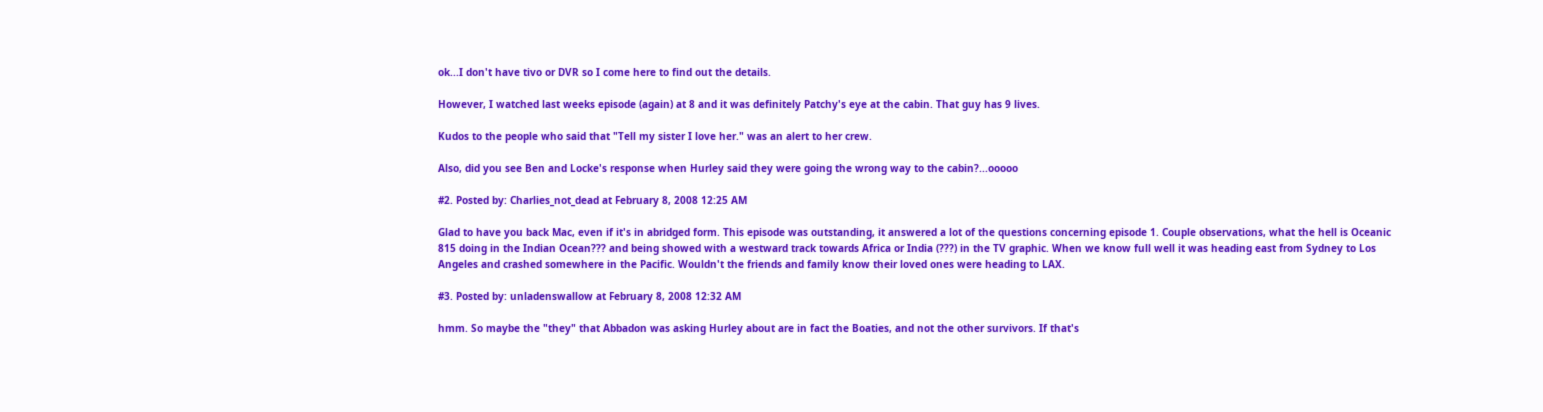ok...I don't have tivo or DVR so I come here to find out the details.

However, I watched last weeks episode (again) at 8 and it was definitely Patchy's eye at the cabin. That guy has 9 lives.

Kudos to the people who said that "Tell my sister I love her." was an alert to her crew.

Also, did you see Ben and Locke's response when Hurley said they were going the wrong way to the cabin?...ooooo

#2. Posted by: Charlies_not_dead at February 8, 2008 12:25 AM

Glad to have you back Mac, even if it's in abridged form. This episode was outstanding, it answered a lot of the questions concerning episode 1. Couple observations, what the hell is Oceanic 815 doing in the Indian Ocean??? and being showed with a westward track towards Africa or India (???) in the TV graphic. When we know full well it was heading east from Sydney to Los Angeles and crashed somewhere in the Pacific. Wouldn't the friends and family know their loved ones were heading to LAX.

#3. Posted by: unladenswallow at February 8, 2008 12:32 AM

hmm. So maybe the "they" that Abbadon was asking Hurley about are in fact the Boaties, and not the other survivors. If that's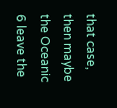that case, then maybe the Oceanic 6 leave the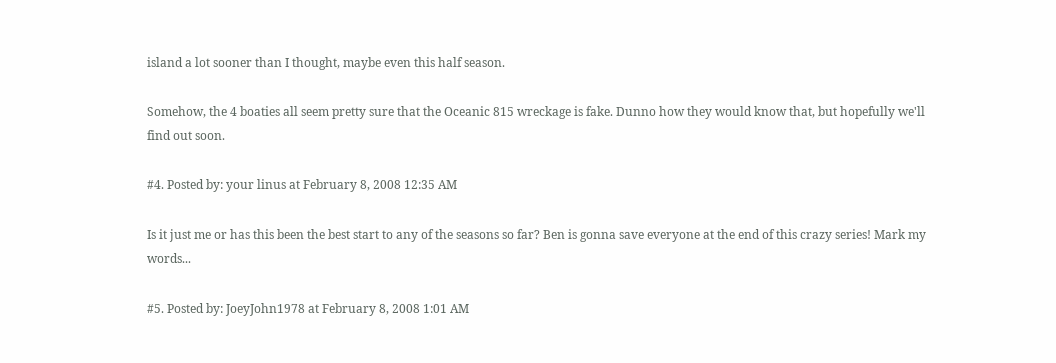island a lot sooner than I thought, maybe even this half season.

Somehow, the 4 boaties all seem pretty sure that the Oceanic 815 wreckage is fake. Dunno how they would know that, but hopefully we'll find out soon.

#4. Posted by: your linus at February 8, 2008 12:35 AM

Is it just me or has this been the best start to any of the seasons so far? Ben is gonna save everyone at the end of this crazy series! Mark my words...

#5. Posted by: JoeyJohn1978 at February 8, 2008 1:01 AM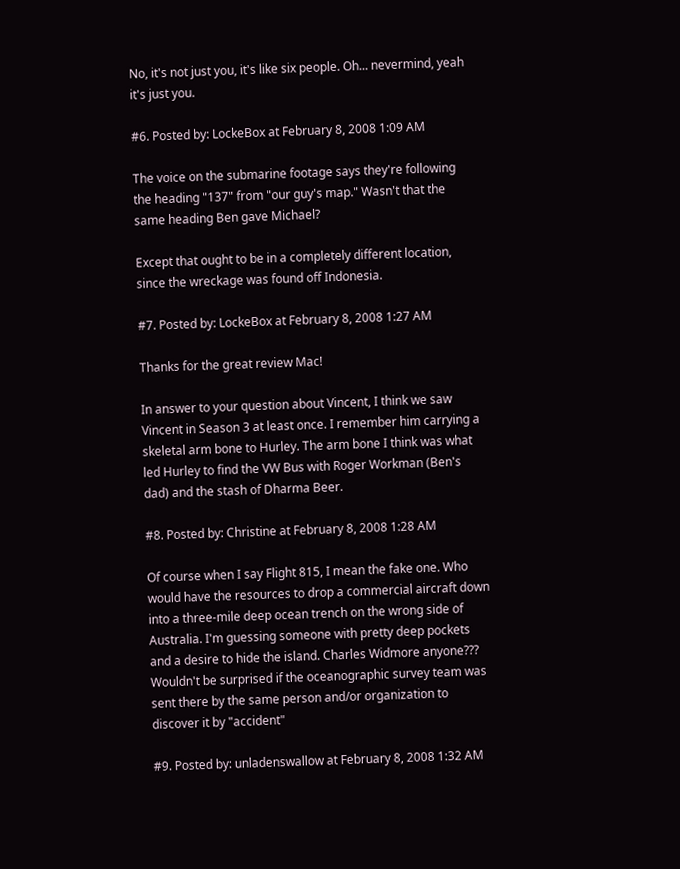No, it's not just you, it's like six people. Oh... nevermind, yeah it's just you.

#6. Posted by: LockeBox at February 8, 2008 1:09 AM

The voice on the submarine footage says they're following the heading "137" from "our guy's map." Wasn't that the same heading Ben gave Michael?

Except that ought to be in a completely different location, since the wreckage was found off Indonesia.

#7. Posted by: LockeBox at February 8, 2008 1:27 AM

Thanks for the great review Mac!

In answer to your question about Vincent, I think we saw Vincent in Season 3 at least once. I remember him carrying a skeletal arm bone to Hurley. The arm bone I think was what led Hurley to find the VW Bus with Roger Workman (Ben's dad) and the stash of Dharma Beer.

#8. Posted by: Christine at February 8, 2008 1:28 AM

Of course when I say Flight 815, I mean the fake one. Who would have the resources to drop a commercial aircraft down into a three-mile deep ocean trench on the wrong side of Australia. I'm guessing someone with pretty deep pockets and a desire to hide the island. Charles Widmore anyone??? Wouldn't be surprised if the oceanographic survey team was sent there by the same person and/or organization to discover it by "accident"

#9. Posted by: unladenswallow at February 8, 2008 1:32 AM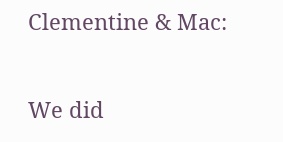Clementine & Mac:

We did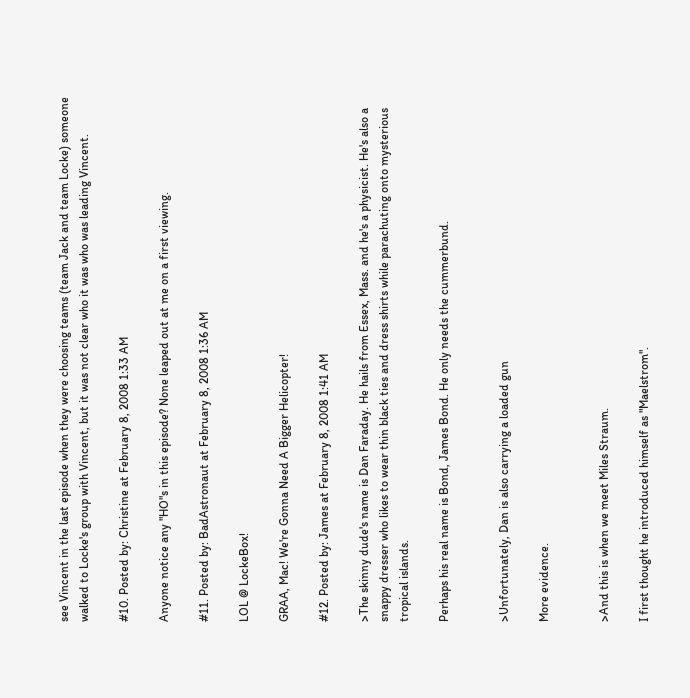see Vincent in the last episode when they were choosing teams (team Jack and team Locke) someone walked to Locke's group with Vincent, but it was not clear who it was who was leading Vincent.

#10. Posted by: Christine at February 8, 2008 1:33 AM

Anyone notice any "HO"s in this episode? None leaped out at me on a first viewing.

#11. Posted by: BadAstronaut at February 8, 2008 1:36 AM

LOL @ LockeBox!

GRAA, Mac! We're Gonna Need A Bigger Helicopter!

#12. Posted by: James at February 8, 2008 1:41 AM

>The skinny dude's name is Dan Faraday. He hails from Essex, Mass. and he's a physicist. He's also a snappy dresser who likes to wear thin black ties and dress shirts while parachuting onto mysterious tropical islands.

Perhaps his real name is Bond, James Bond. He only needs the cummerbund.


>Unfortunately, Dan is also carrying a loaded gun

More evidence.


>And this is when we meet Miles Straum.

I first thought he introduced himself as "Maelstrom".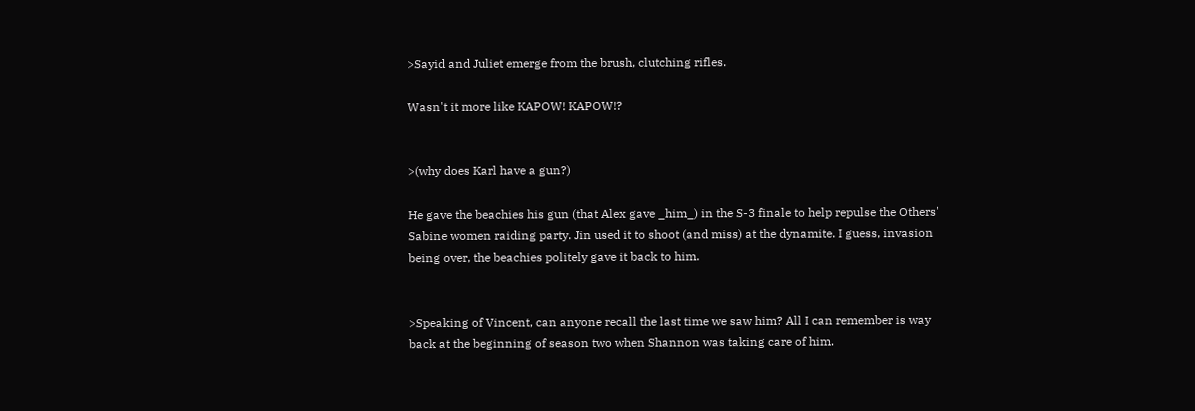>Sayid and Juliet emerge from the brush, clutching rifles.

Wasn't it more like KAPOW! KAPOW!?


>(why does Karl have a gun?)

He gave the beachies his gun (that Alex gave _him_) in the S-3 finale to help repulse the Others' Sabine women raiding party. Jin used it to shoot (and miss) at the dynamite. I guess, invasion being over, the beachies politely gave it back to him.


>Speaking of Vincent, can anyone recall the last time we saw him? All I can remember is way back at the beginning of season two when Shannon was taking care of him.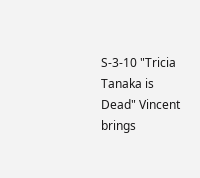S-3-10 "Tricia Tanaka is Dead" Vincent brings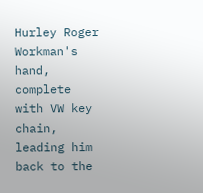Hurley Roger Workman's hand, complete with VW key chain, leading him back to the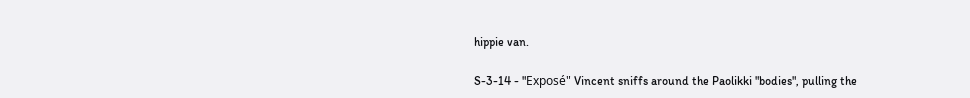hippie van.

S-3-14 - "Exposé" Vincent sniffs around the Paolikki "bodies", pulling the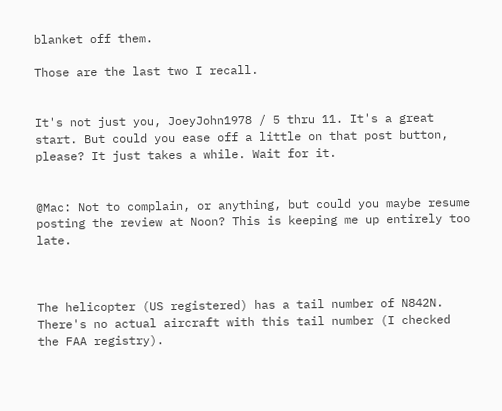blanket off them.

Those are the last two I recall.


It's not just you, JoeyJohn1978 / 5 thru 11. It's a great start. But could you ease off a little on that post button, please? It just takes a while. Wait for it.


@Mac: Not to complain, or anything, but could you maybe resume posting the review at Noon? This is keeping me up entirely too late.



The helicopter (US registered) has a tail number of N842N.
There's no actual aircraft with this tail number (I checked the FAA registry).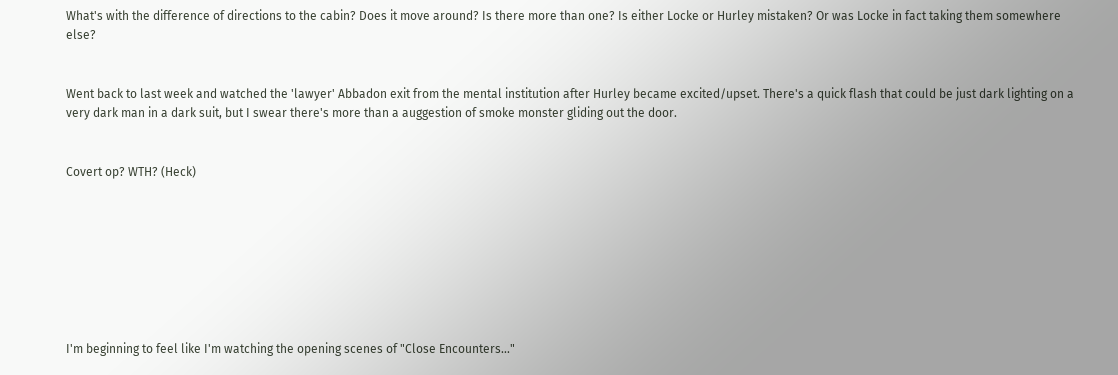What's with the difference of directions to the cabin? Does it move around? Is there more than one? Is either Locke or Hurley mistaken? Or was Locke in fact taking them somewhere else?


Went back to last week and watched the 'lawyer' Abbadon exit from the mental institution after Hurley became excited/upset. There's a quick flash that could be just dark lighting on a very dark man in a dark suit, but I swear there's more than a auggestion of smoke monster gliding out the door.


Covert op? WTH? (Heck)








I'm beginning to feel like I'm watching the opening scenes of "Close Encounters..."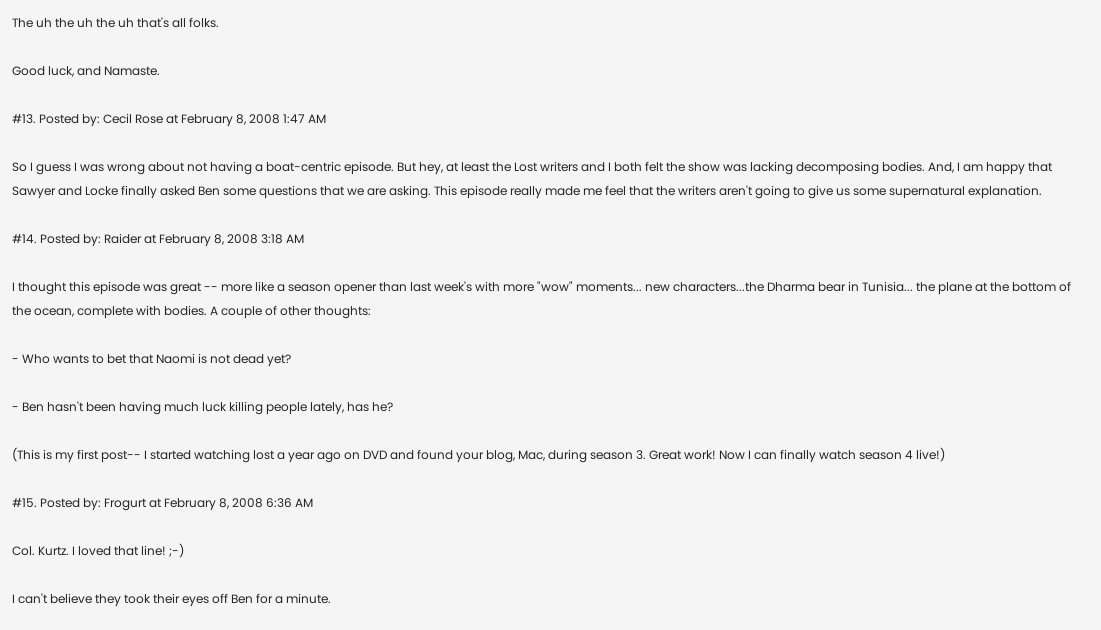The uh the uh the uh that's all folks.

Good luck, and Namaste.

#13. Posted by: Cecil Rose at February 8, 2008 1:47 AM

So I guess I was wrong about not having a boat-centric episode. But hey, at least the Lost writers and I both felt the show was lacking decomposing bodies. And, I am happy that Sawyer and Locke finally asked Ben some questions that we are asking. This episode really made me feel that the writers aren't going to give us some supernatural explanation.

#14. Posted by: Raider at February 8, 2008 3:18 AM

I thought this episode was great -- more like a season opener than last week's with more "wow" moments... new characters...the Dharma bear in Tunisia... the plane at the bottom of the ocean, complete with bodies. A couple of other thoughts:

- Who wants to bet that Naomi is not dead yet?

- Ben hasn't been having much luck killing people lately, has he?

(This is my first post-- I started watching lost a year ago on DVD and found your blog, Mac, during season 3. Great work! Now I can finally watch season 4 live!)

#15. Posted by: Frogurt at February 8, 2008 6:36 AM

Col. Kurtz. I loved that line! ;-)

I can't believe they took their eyes off Ben for a minute.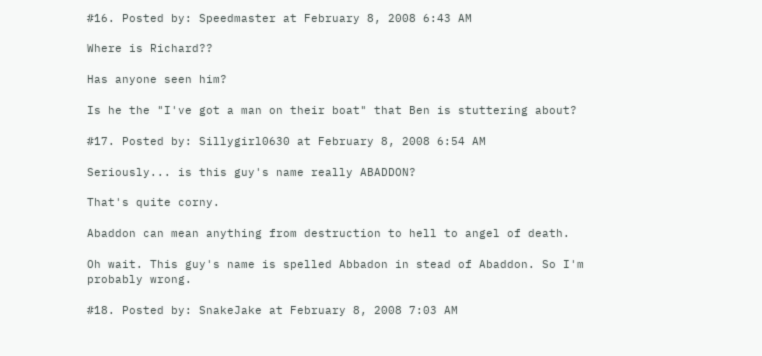#16. Posted by: Speedmaster at February 8, 2008 6:43 AM

Where is Richard??

Has anyone seen him?

Is he the "I've got a man on their boat" that Ben is stuttering about?

#17. Posted by: Sillygirl0630 at February 8, 2008 6:54 AM

Seriously... is this guy's name really ABADDON?

That's quite corny.

Abaddon can mean anything from destruction to hell to angel of death.

Oh wait. This guy's name is spelled Abbadon in stead of Abaddon. So I'm probably wrong.

#18. Posted by: SnakeJake at February 8, 2008 7:03 AM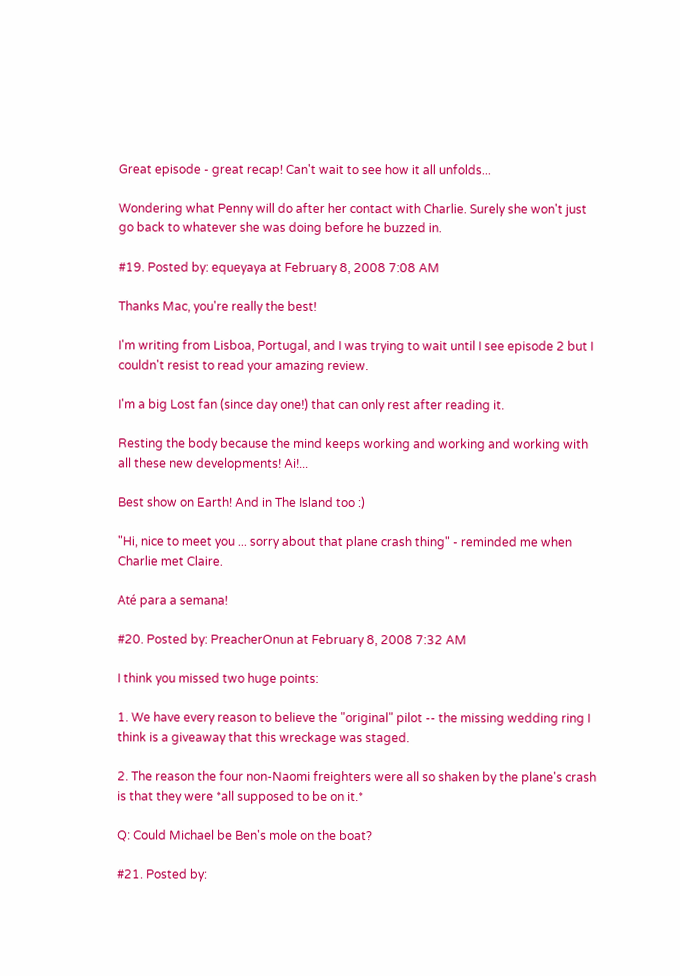Great episode - great recap! Can't wait to see how it all unfolds...

Wondering what Penny will do after her contact with Charlie. Surely she won't just go back to whatever she was doing before he buzzed in.

#19. Posted by: equeyaya at February 8, 2008 7:08 AM

Thanks Mac, you're really the best!

I'm writing from Lisboa, Portugal, and I was trying to wait until I see episode 2 but I couldn't resist to read your amazing review.

I'm a big Lost fan (since day one!) that can only rest after reading it.

Resting the body because the mind keeps working and working and working with all these new developments! Ai!...

Best show on Earth! And in The Island too :)

"Hi, nice to meet you ... sorry about that plane crash thing" - reminded me when Charlie met Claire.

Até para a semana!

#20. Posted by: PreacherOnun at February 8, 2008 7:32 AM

I think you missed two huge points:

1. We have every reason to believe the "original" pilot -- the missing wedding ring I think is a giveaway that this wreckage was staged.

2. The reason the four non-Naomi freighters were all so shaken by the plane's crash is that they were *all supposed to be on it.*

Q: Could Michael be Ben's mole on the boat?

#21. Posted by: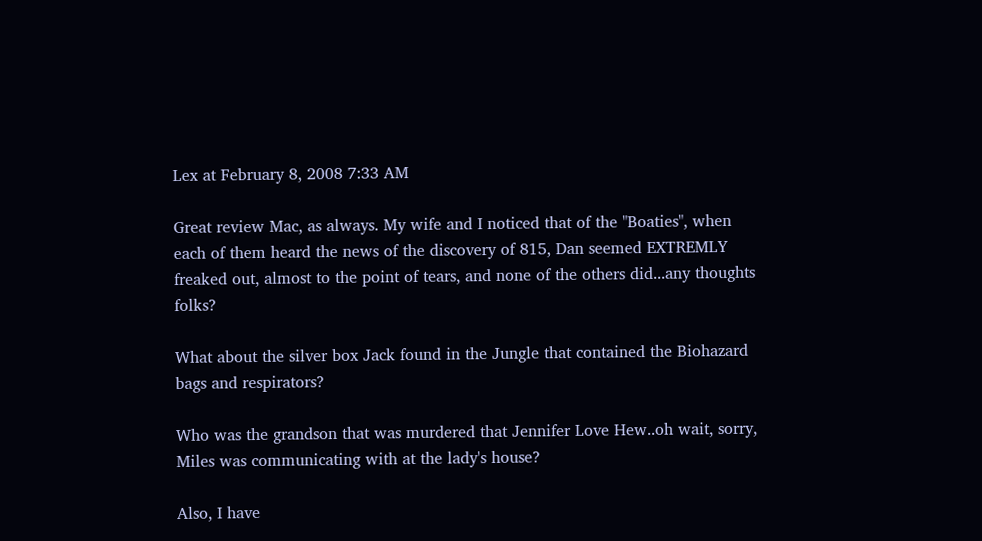Lex at February 8, 2008 7:33 AM

Great review Mac, as always. My wife and I noticed that of the "Boaties", when each of them heard the news of the discovery of 815, Dan seemed EXTREMLY freaked out, almost to the point of tears, and none of the others did...any thoughts folks?

What about the silver box Jack found in the Jungle that contained the Biohazard bags and respirators?

Who was the grandson that was murdered that Jennifer Love Hew..oh wait, sorry, Miles was communicating with at the lady's house?

Also, I have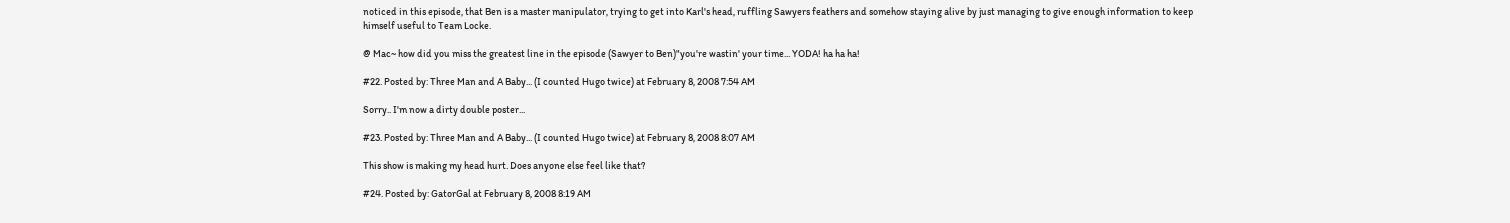noticed in this episode, that Ben is a master manipulator, trying to get into Karl's head, ruffling Sawyers feathers and somehow staying alive by just managing to give enough information to keep himself useful to Team Locke.

@ Mac~ how did you miss the greatest line in the episode (Sawyer to Ben)"you're wastin' your time... YODA! ha ha ha!

#22. Posted by: Three Man and A Baby... (I counted Hugo twice) at February 8, 2008 7:54 AM

Sorry.. I'm now a dirty double poster...

#23. Posted by: Three Man and A Baby... (I counted Hugo twice) at February 8, 2008 8:07 AM

This show is making my head hurt. Does anyone else feel like that?

#24. Posted by: GatorGal at February 8, 2008 8:19 AM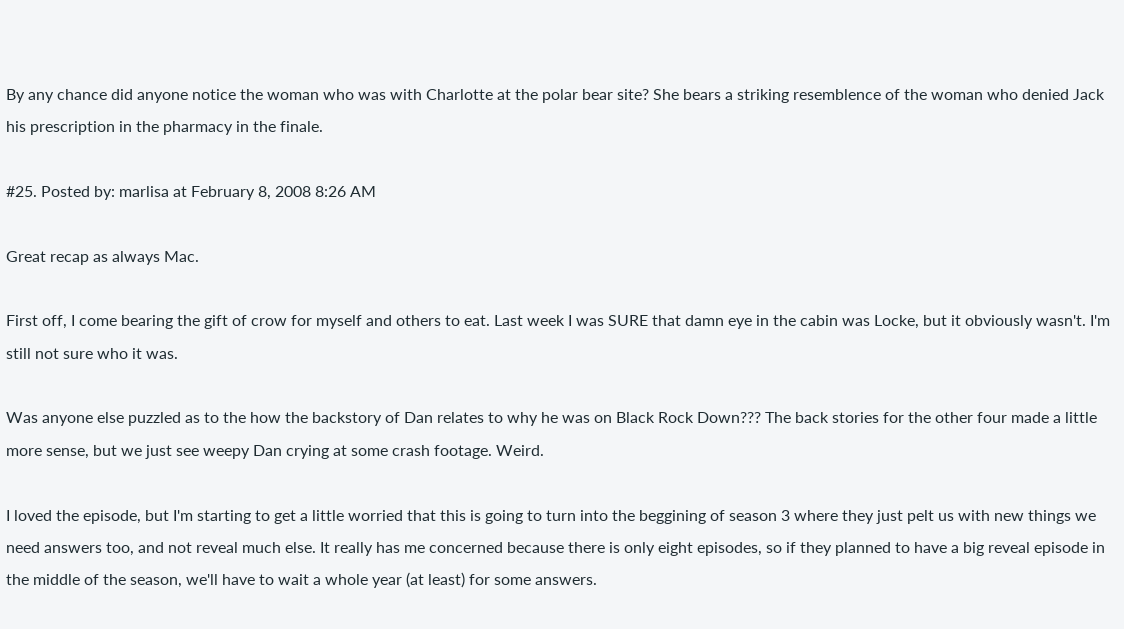By any chance did anyone notice the woman who was with Charlotte at the polar bear site? She bears a striking resemblence of the woman who denied Jack his prescription in the pharmacy in the finale.

#25. Posted by: marlisa at February 8, 2008 8:26 AM

Great recap as always Mac.

First off, I come bearing the gift of crow for myself and others to eat. Last week I was SURE that damn eye in the cabin was Locke, but it obviously wasn't. I'm still not sure who it was.

Was anyone else puzzled as to the how the backstory of Dan relates to why he was on Black Rock Down??? The back stories for the other four made a little more sense, but we just see weepy Dan crying at some crash footage. Weird.

I loved the episode, but I'm starting to get a little worried that this is going to turn into the beggining of season 3 where they just pelt us with new things we need answers too, and not reveal much else. It really has me concerned because there is only eight episodes, so if they planned to have a big reveal episode in the middle of the season, we'll have to wait a whole year (at least) for some answers.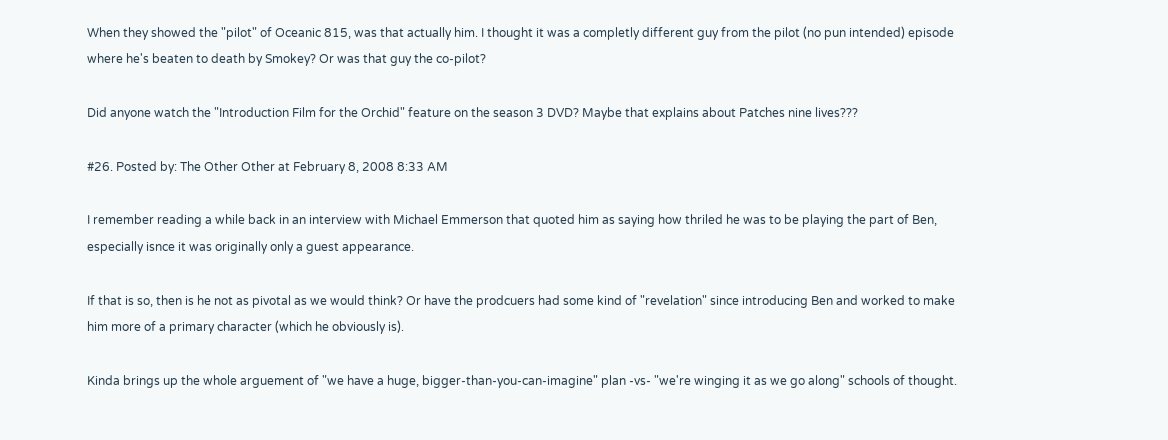When they showed the "pilot" of Oceanic 815, was that actually him. I thought it was a completly different guy from the pilot (no pun intended) episode where he's beaten to death by Smokey? Or was that guy the co-pilot?

Did anyone watch the "Introduction Film for the Orchid" feature on the season 3 DVD? Maybe that explains about Patches nine lives???

#26. Posted by: The Other Other at February 8, 2008 8:33 AM

I remember reading a while back in an interview with Michael Emmerson that quoted him as saying how thriled he was to be playing the part of Ben, especially isnce it was originally only a guest appearance.

If that is so, then is he not as pivotal as we would think? Or have the prodcuers had some kind of "revelation" since introducing Ben and worked to make him more of a primary character (which he obviously is).

Kinda brings up the whole arguement of "we have a huge, bigger-than-you-can-imagine" plan -vs- "we're winging it as we go along" schools of thought.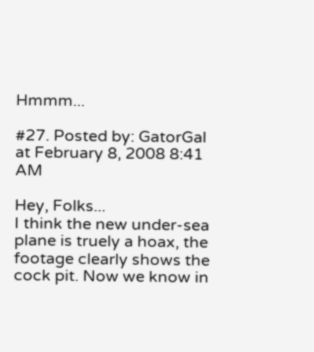Hmmm...

#27. Posted by: GatorGal at February 8, 2008 8:41 AM

Hey, Folks...
I think the new under-sea plane is truely a hoax, the footage clearly shows the cock pit. Now we know in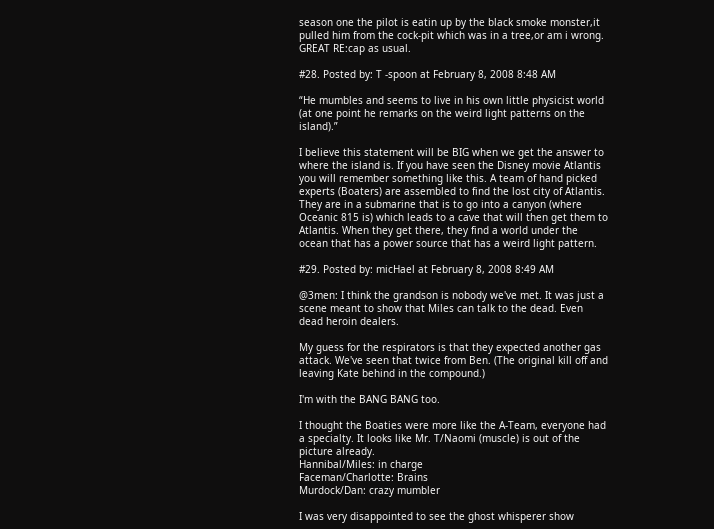season one the pilot is eatin up by the black smoke monster,it pulled him from the cock-pit which was in a tree,or am i wrong. GREAT RE:cap as usual.

#28. Posted by: T -spoon at February 8, 2008 8:48 AM

“He mumbles and seems to live in his own little physicist world (at one point he remarks on the weird light patterns on the island).”

I believe this statement will be BIG when we get the answer to where the island is. If you have seen the Disney movie Atlantis you will remember something like this. A team of hand picked experts (Boaters) are assembled to find the lost city of Atlantis. They are in a submarine that is to go into a canyon (where Oceanic 815 is) which leads to a cave that will then get them to Atlantis. When they get there, they find a world under the ocean that has a power source that has a weird light pattern.

#29. Posted by: micHael at February 8, 2008 8:49 AM

@3men: I think the grandson is nobody we've met. It was just a scene meant to show that Miles can talk to the dead. Even dead heroin dealers.

My guess for the respirators is that they expected another gas attack. We've seen that twice from Ben. (The original kill off and leaving Kate behind in the compound.)

I'm with the BANG BANG too.

I thought the Boaties were more like the A-Team, everyone had a specialty. It looks like Mr. T/Naomi (muscle) is out of the picture already.
Hannibal/Miles: in charge
Faceman/Charlotte: Brains
Murdock/Dan: crazy mumbler

I was very disappointed to see the ghost whisperer show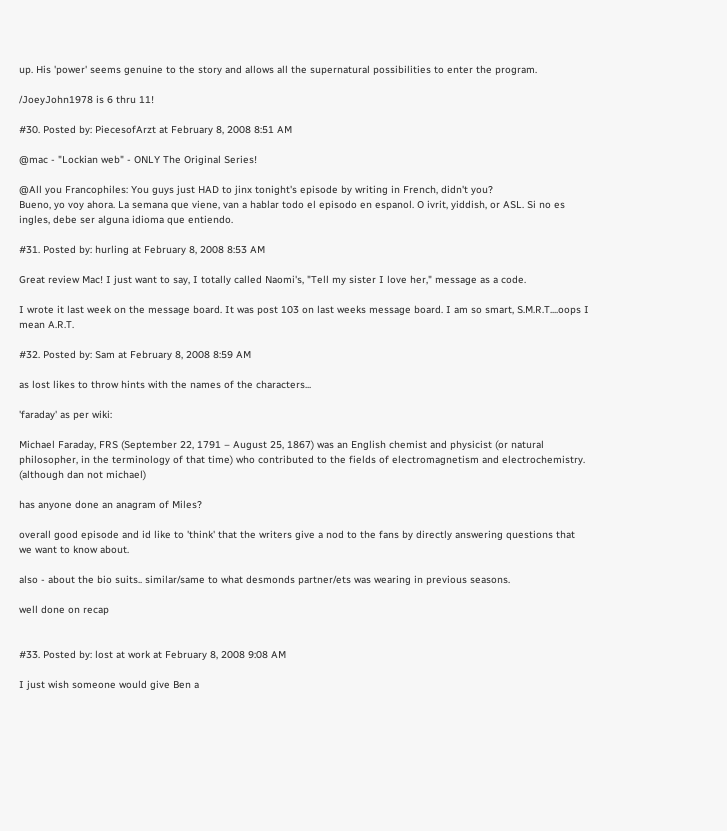up. His 'power' seems genuine to the story and allows all the supernatural possibilities to enter the program.

/JoeyJohn1978 is 6 thru 11!

#30. Posted by: PiecesofArzt at February 8, 2008 8:51 AM

@mac - "Lockian web" - ONLY The Original Series!

@All you Francophiles: You guys just HAD to jinx tonight's episode by writing in French, didn't you?
Bueno, yo voy ahora. La semana que viene, van a hablar todo el episodo en espanol. O ivrit, yiddish, or ASL. Si no es ingles, debe ser alguna idioma que entiendo.

#31. Posted by: hurling at February 8, 2008 8:53 AM

Great review Mac! I just want to say, I totally called Naomi's, "Tell my sister I love her," message as a code.

I wrote it last week on the message board. It was post 103 on last weeks message board. I am so smart, S.M.R.T....oops I mean A.R.T.

#32. Posted by: Sam at February 8, 2008 8:59 AM

as lost likes to throw hints with the names of the characters...

'faraday' as per wiki:

Michael Faraday, FRS (September 22, 1791 – August 25, 1867) was an English chemist and physicist (or natural philosopher, in the terminology of that time) who contributed to the fields of electromagnetism and electrochemistry.
(although dan not michael)

has anyone done an anagram of Miles?

overall good episode and id like to 'think' that the writers give a nod to the fans by directly answering questions that we want to know about.

also - about the bio suits.. similar/same to what desmonds partner/ets was wearing in previous seasons.

well done on recap


#33. Posted by: lost at work at February 8, 2008 9:08 AM

I just wish someone would give Ben a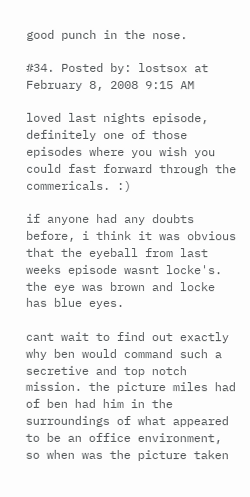good punch in the nose.

#34. Posted by: lostsox at February 8, 2008 9:15 AM

loved last nights episode, definitely one of those episodes where you wish you could fast forward through the commericals. :)

if anyone had any doubts before, i think it was obvious that the eyeball from last weeks episode wasnt locke's. the eye was brown and locke has blue eyes.

cant wait to find out exactly why ben would command such a secretive and top notch mission. the picture miles had of ben had him in the surroundings of what appeared to be an office environment, so when was the picture taken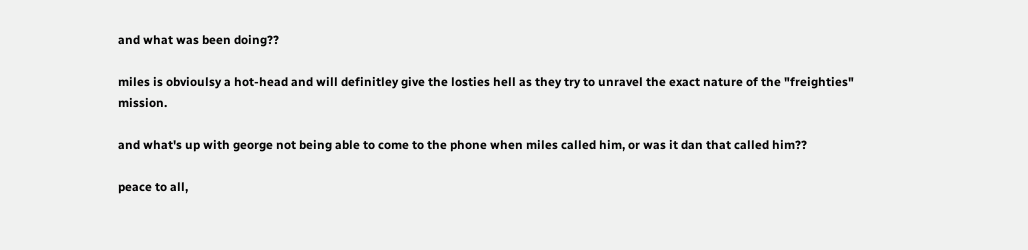and what was been doing??

miles is obvioulsy a hot-head and will definitley give the losties hell as they try to unravel the exact nature of the "freighties" mission.

and what's up with george not being able to come to the phone when miles called him, or was it dan that called him??

peace to all,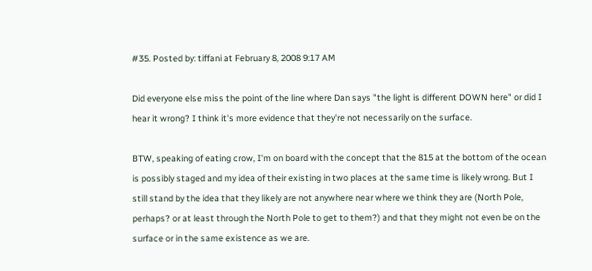#35. Posted by: tiffani at February 8, 2008 9:17 AM

Did everyone else miss the point of the line where Dan says "the light is different DOWN here" or did I hear it wrong? I think it's more evidence that they're not necessarily on the surface.

BTW, speaking of eating crow, I'm on board with the concept that the 815 at the bottom of the ocean is possibly staged and my idea of their existing in two places at the same time is likely wrong. But I still stand by the idea that they likely are not anywhere near where we think they are (North Pole, perhaps? or at least through the North Pole to get to them?) and that they might not even be on the surface or in the same existence as we are.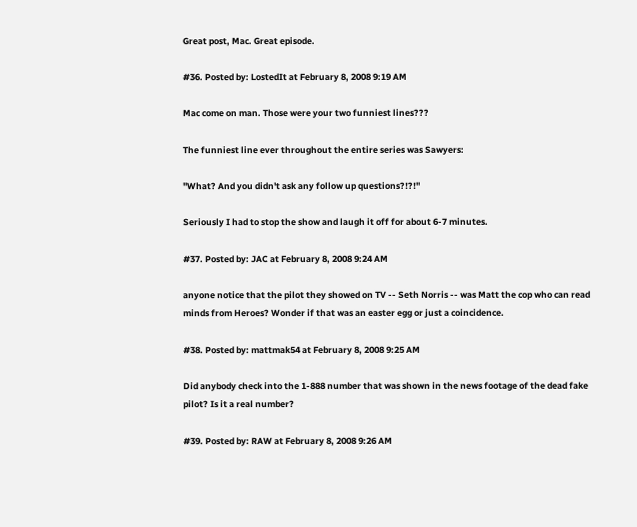Great post, Mac. Great episode.

#36. Posted by: LostedIt at February 8, 2008 9:19 AM

Mac come on man. Those were your two funniest lines???

The funniest line ever throughout the entire series was Sawyers:

"What? And you didn't ask any follow up questions?!?!"

Seriously I had to stop the show and laugh it off for about 6-7 minutes.

#37. Posted by: JAC at February 8, 2008 9:24 AM

anyone notice that the pilot they showed on TV -- Seth Norris -- was Matt the cop who can read minds from Heroes? Wonder if that was an easter egg or just a coincidence.

#38. Posted by: mattmak54 at February 8, 2008 9:25 AM

Did anybody check into the 1-888 number that was shown in the news footage of the dead fake pilot? Is it a real number?

#39. Posted by: RAW at February 8, 2008 9:26 AM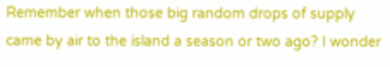Remember when those big random drops of supply came by air to the island a season or two ago? I wonder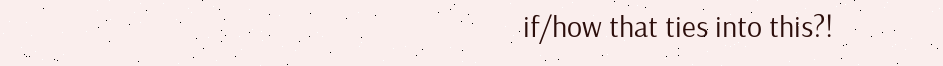if/how that ties into this?!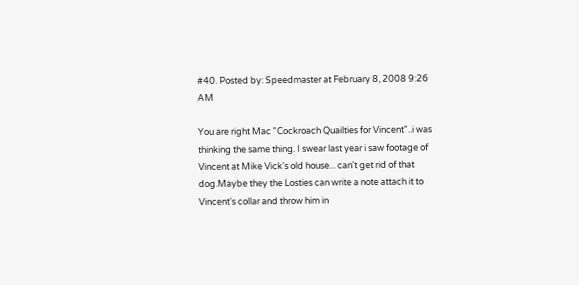#40. Posted by: Speedmaster at February 8, 2008 9:26 AM

You are right Mac "Cockroach Quailties for Vincent"..i was thinking the same thing. I swear last year i saw footage of Vincent at Mike Vick's old house... can't get rid of that dog.Maybe they the Losties can write a note attach it to Vincent's collar and throw him in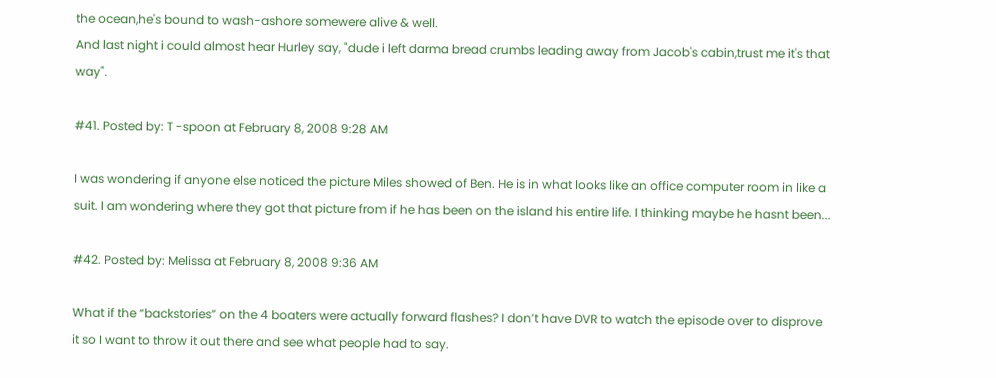the ocean,he's bound to wash-ashore somewere alive & well.
And last night i could almost hear Hurley say, "dude i left darma bread crumbs leading away from Jacob's cabin,trust me it's that way".

#41. Posted by: T -spoon at February 8, 2008 9:28 AM

I was wondering if anyone else noticed the picture Miles showed of Ben. He is in what looks like an office computer room in like a suit. I am wondering where they got that picture from if he has been on the island his entire life. I thinking maybe he hasnt been...

#42. Posted by: Melissa at February 8, 2008 9:36 AM

What if the “backstories” on the 4 boaters were actually forward flashes? I don’t have DVR to watch the episode over to disprove it so I want to throw it out there and see what people had to say.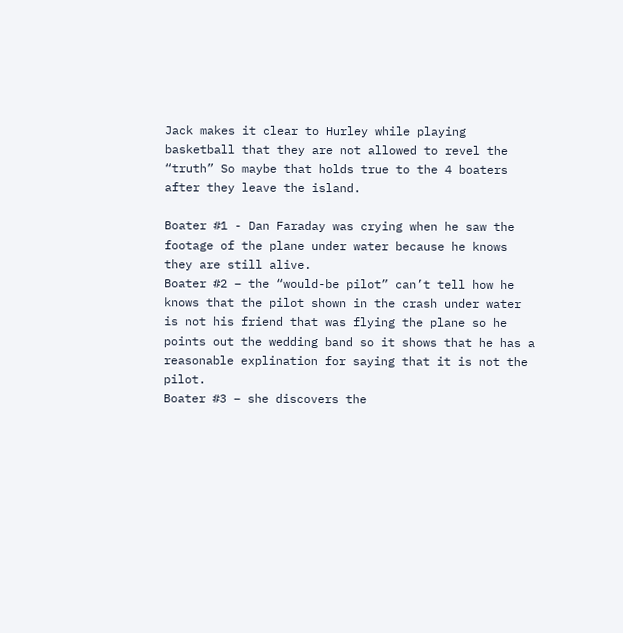Jack makes it clear to Hurley while playing basketball that they are not allowed to revel the “truth” So maybe that holds true to the 4 boaters after they leave the island.

Boater #1 - Dan Faraday was crying when he saw the footage of the plane under water because he knows they are still alive.
Boater #2 – the “would-be pilot” can’t tell how he knows that the pilot shown in the crash under water is not his friend that was flying the plane so he points out the wedding band so it shows that he has a reasonable explination for saying that it is not the pilot.
Boater #3 – she discovers the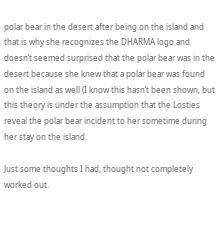polar bear in the desert after being on the island and that is why she recognizes the DHARMA logo and doesn’t seemed surprised that the polar bear was in the desert because she knew that a polar bear was found on the island as well (I know this hasn’t been shown, but this theory is under the assumption that the Losties reveal the polar bear incident to her sometime during her stay on the island.

Just some thoughts I had, thought not completely worked out.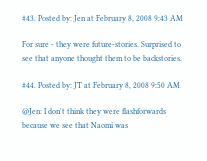#43. Posted by: Jen at February 8, 2008 9:43 AM

For sure - they were future-stories. Surprised to see that anyone thought them to be backstories.

#44. Posted by: JT at February 8, 2008 9:50 AM

@Jen: I don't think they were flashforwards because we see that Naomi was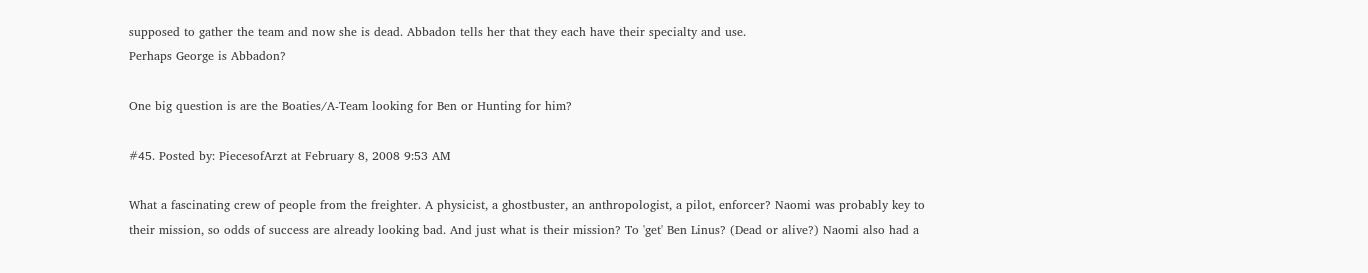supposed to gather the team and now she is dead. Abbadon tells her that they each have their specialty and use.
Perhaps George is Abbadon?

One big question is are the Boaties/A-Team looking for Ben or Hunting for him?

#45. Posted by: PiecesofArzt at February 8, 2008 9:53 AM

What a fascinating crew of people from the freighter. A physicist, a ghostbuster, an anthropologist, a pilot, enforcer? Naomi was probably key to their mission, so odds of success are already looking bad. And just what is their mission? To 'get' Ben Linus? (Dead or alive?) Naomi also had a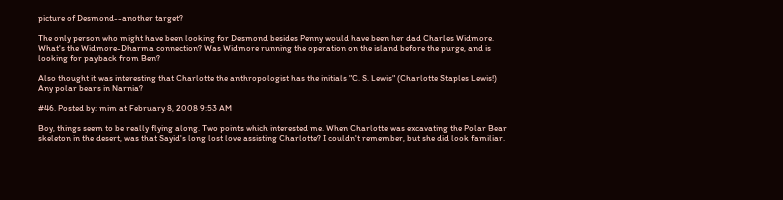picture of Desmond--another target?

The only person who might have been looking for Desmond besides Penny would have been her dad Charles Widmore. What's the Widmore-Dharma connection? Was Widmore running the operation on the island before the purge, and is looking for payback from Ben?

Also thought it was interesting that Charlotte the anthropologist has the initials "C. S. Lewis" (Charlotte Staples Lewis!) Any polar bears in Narnia?

#46. Posted by: mim at February 8, 2008 9:53 AM

Boy, things seem to be really flying along. Two points which interested me. When Charlotte was excavating the Polar Bear skeleton in the desert, was that Sayid's long lost love assisting Charlotte? I couldn't remember, but she did look familiar.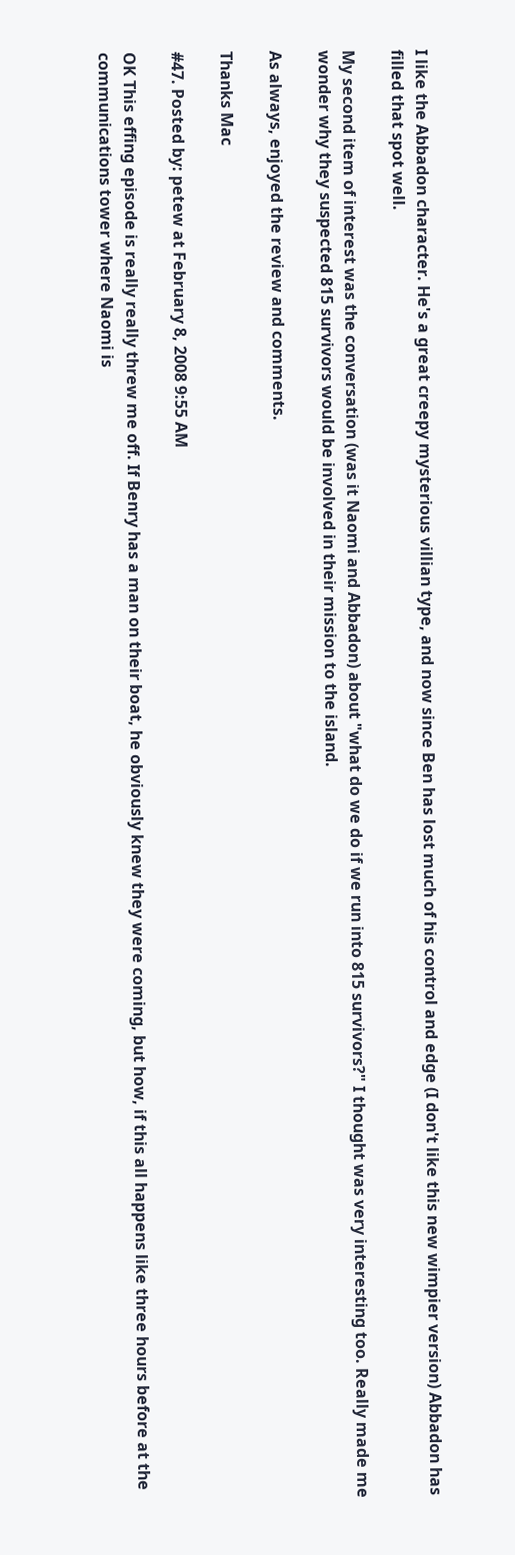I like the Abbadon character. He's a great creepy mysterious villian type, and now since Ben has lost much of his control and edge (I don't like this new wimpier version) Abbadon has filled that spot well.

My second item of interest was the conversation (was it Naomi and Abbadon) about "what do we do if we run into 815 survivors?" I thought was very interesting too. Really made me wonder why they suspected 815 survivors would be involved in their mission to the island.

As always, enjoyed the review and comments.

Thanks Mac

#47. Posted by: petew at February 8, 2008 9:55 AM

OK This effing episode is really really threw me off. If Benry has a man on their boat, he obviously knew they were coming, but how, if this all happens like three hours before at the communications tower where Naomi is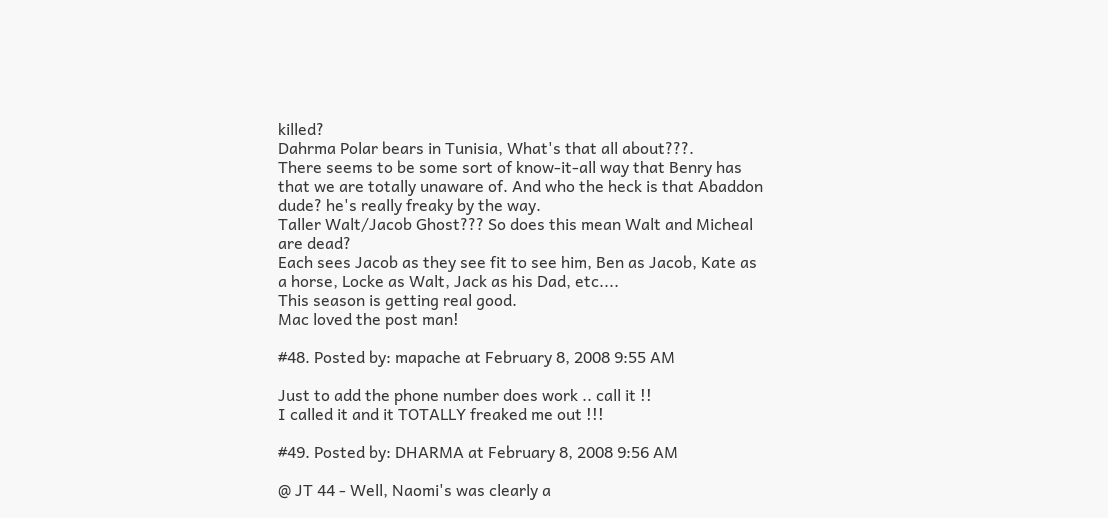killed?
Dahrma Polar bears in Tunisia, What's that all about???.
There seems to be some sort of know-it-all way that Benry has that we are totally unaware of. And who the heck is that Abaddon dude? he's really freaky by the way.
Taller Walt/Jacob Ghost??? So does this mean Walt and Micheal are dead?
Each sees Jacob as they see fit to see him, Ben as Jacob, Kate as a horse, Locke as Walt, Jack as his Dad, etc....
This season is getting real good.
Mac loved the post man!

#48. Posted by: mapache at February 8, 2008 9:55 AM

Just to add the phone number does work .. call it !!
I called it and it TOTALLY freaked me out !!!

#49. Posted by: DHARMA at February 8, 2008 9:56 AM

@ JT 44 - Well, Naomi's was clearly a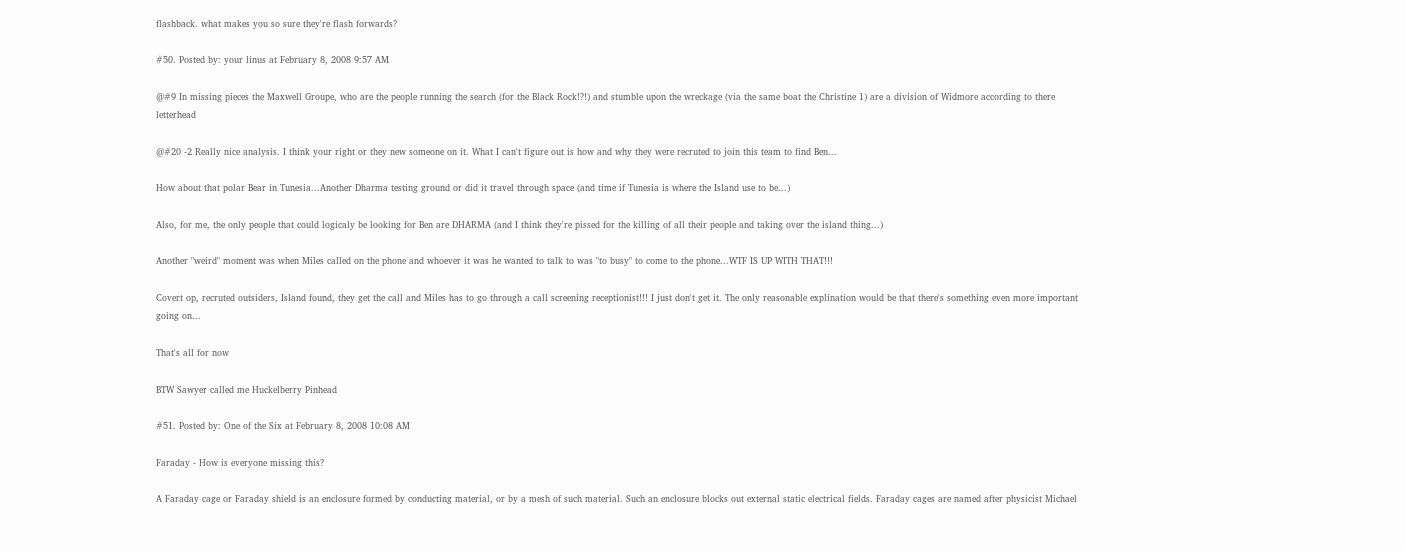flashback. what makes you so sure they're flash forwards?

#50. Posted by: your linus at February 8, 2008 9:57 AM

@#9 In missing pieces the Maxwell Groupe, who are the people running the search (for the Black Rock!?!) and stumble upon the wreckage (via the same boat the Christine 1) are a division of Widmore according to there letterhead

@#20 -2 Really nice analysis. I think your right or they new someone on it. What I can't figure out is how and why they were recruted to join this team to find Ben...

How about that polar Bear in Tunesia...Another Dharma testing ground or did it travel through space (and time if Tunesia is where the Island use to be...)

Also, for me, the only people that could logicaly be looking for Ben are DHARMA (and I think they're pissed for the killing of all their people and taking over the island thing...)

Another "weird" moment was when Miles called on the phone and whoever it was he wanted to talk to was "to busy" to come to the phone...WTF IS UP WITH THAT!!!

Covert op, recruted outsiders, Island found, they get the call and Miles has to go through a call screening receptionist!!! I just don't get it. The only reasonable explination would be that there's something even more important going on...

That's all for now

BTW Sawyer called me Huckelberry Pinhead

#51. Posted by: One of the Six at February 8, 2008 10:08 AM

Faraday - How is everyone missing this?

A Faraday cage or Faraday shield is an enclosure formed by conducting material, or by a mesh of such material. Such an enclosure blocks out external static electrical fields. Faraday cages are named after physicist Michael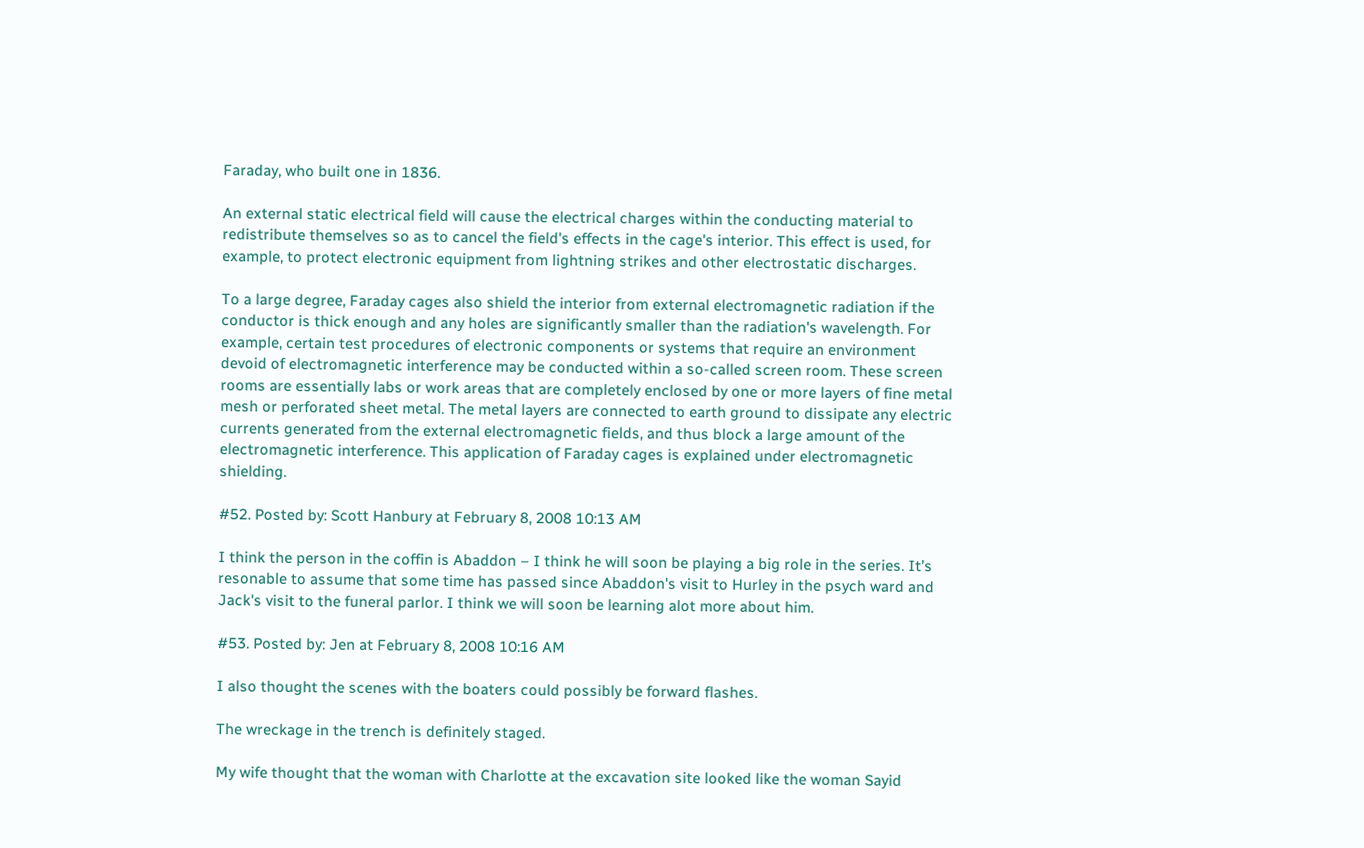Faraday, who built one in 1836.

An external static electrical field will cause the electrical charges within the conducting material to redistribute themselves so as to cancel the field's effects in the cage's interior. This effect is used, for example, to protect electronic equipment from lightning strikes and other electrostatic discharges.

To a large degree, Faraday cages also shield the interior from external electromagnetic radiation if the conductor is thick enough and any holes are significantly smaller than the radiation's wavelength. For example, certain test procedures of electronic components or systems that require an environment devoid of electromagnetic interference may be conducted within a so-called screen room. These screen rooms are essentially labs or work areas that are completely enclosed by one or more layers of fine metal mesh or perforated sheet metal. The metal layers are connected to earth ground to dissipate any electric currents generated from the external electromagnetic fields, and thus block a large amount of the electromagnetic interference. This application of Faraday cages is explained under electromagnetic shielding.

#52. Posted by: Scott Hanbury at February 8, 2008 10:13 AM

I think the person in the coffin is Abaddon – I think he will soon be playing a big role in the series. It’s resonable to assume that some time has passed since Abaddon's visit to Hurley in the psych ward and Jack's visit to the funeral parlor. I think we will soon be learning alot more about him.

#53. Posted by: Jen at February 8, 2008 10:16 AM

I also thought the scenes with the boaters could possibly be forward flashes.

The wreckage in the trench is definitely staged.

My wife thought that the woman with Charlotte at the excavation site looked like the woman Sayid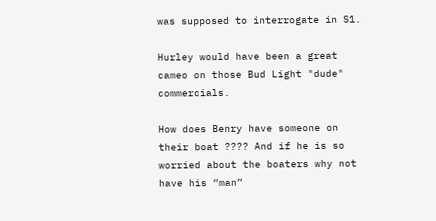was supposed to interrogate in S1.

Hurley would have been a great cameo on those Bud Light "dude" commercials.

How does Benry have someone on their boat ???? And if he is so worried about the boaters why not have his “man”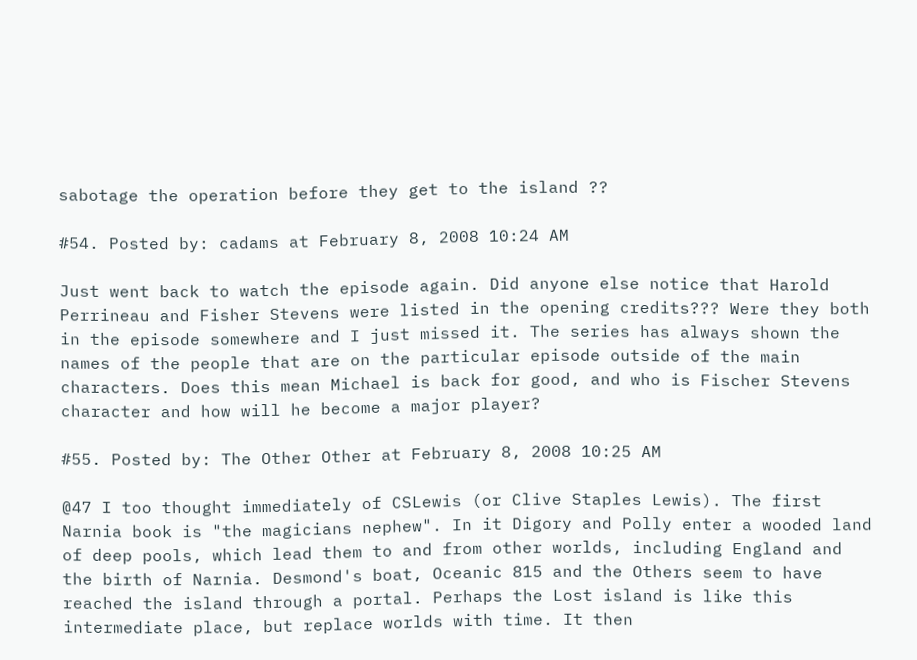sabotage the operation before they get to the island ??

#54. Posted by: cadams at February 8, 2008 10:24 AM

Just went back to watch the episode again. Did anyone else notice that Harold Perrineau and Fisher Stevens were listed in the opening credits??? Were they both in the episode somewhere and I just missed it. The series has always shown the names of the people that are on the particular episode outside of the main characters. Does this mean Michael is back for good, and who is Fischer Stevens character and how will he become a major player?

#55. Posted by: The Other Other at February 8, 2008 10:25 AM

@47 I too thought immediately of CSLewis (or Clive Staples Lewis). The first Narnia book is "the magicians nephew". In it Digory and Polly enter a wooded land of deep pools, which lead them to and from other worlds, including England and the birth of Narnia. Desmond's boat, Oceanic 815 and the Others seem to have reached the island through a portal. Perhaps the Lost island is like this intermediate place, but replace worlds with time. It then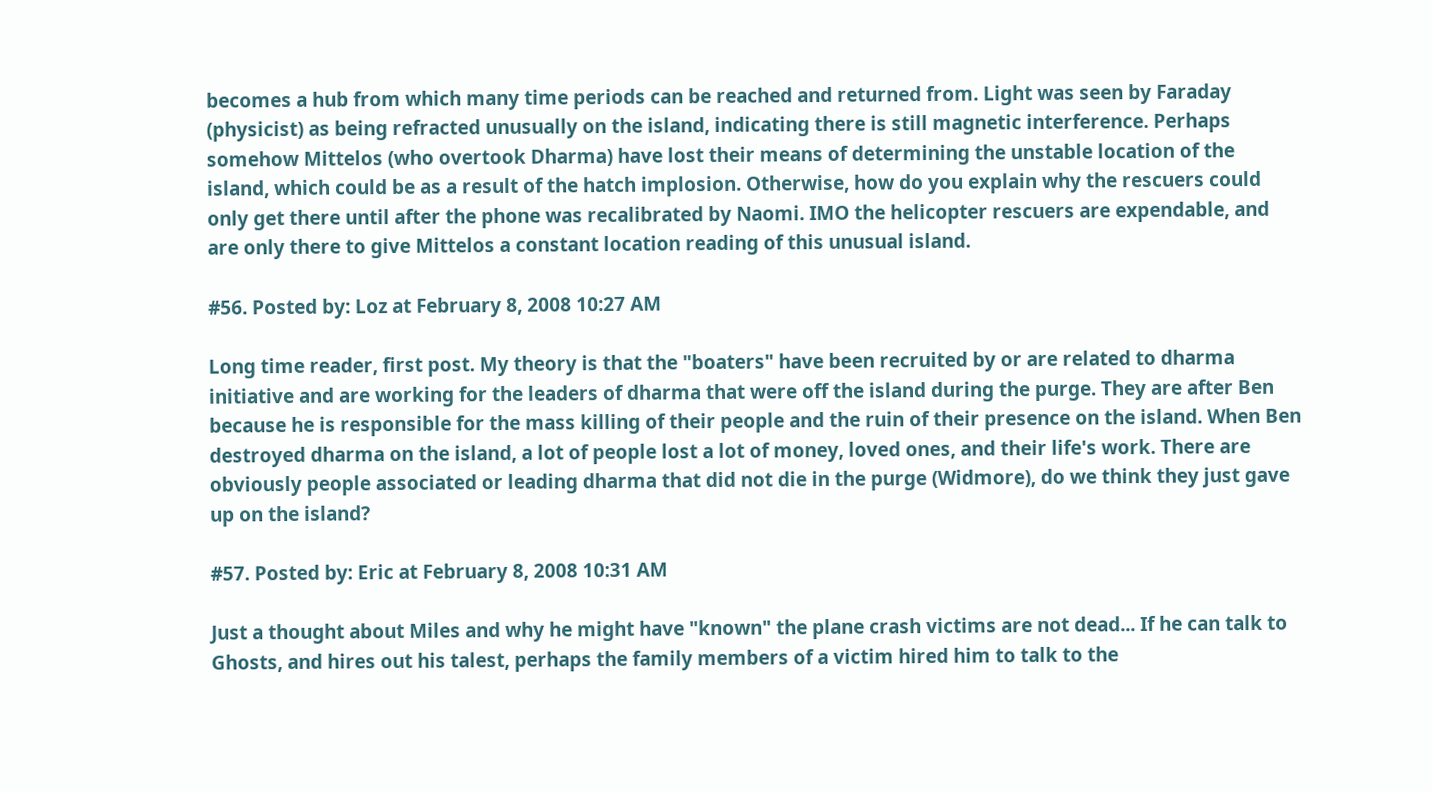becomes a hub from which many time periods can be reached and returned from. Light was seen by Faraday (physicist) as being refracted unusually on the island, indicating there is still magnetic interference. Perhaps somehow Mittelos (who overtook Dharma) have lost their means of determining the unstable location of the island, which could be as a result of the hatch implosion. Otherwise, how do you explain why the rescuers could only get there until after the phone was recalibrated by Naomi. IMO the helicopter rescuers are expendable, and are only there to give Mittelos a constant location reading of this unusual island.

#56. Posted by: Loz at February 8, 2008 10:27 AM

Long time reader, first post. My theory is that the "boaters" have been recruited by or are related to dharma initiative and are working for the leaders of dharma that were off the island during the purge. They are after Ben because he is responsible for the mass killing of their people and the ruin of their presence on the island. When Ben destroyed dharma on the island, a lot of people lost a lot of money, loved ones, and their life's work. There are obviously people associated or leading dharma that did not die in the purge (Widmore), do we think they just gave up on the island?

#57. Posted by: Eric at February 8, 2008 10:31 AM

Just a thought about Miles and why he might have "known" the plane crash victims are not dead... If he can talk to Ghosts, and hires out his talest, perhaps the family members of a victim hired him to talk to the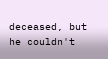deceased, but he couldn't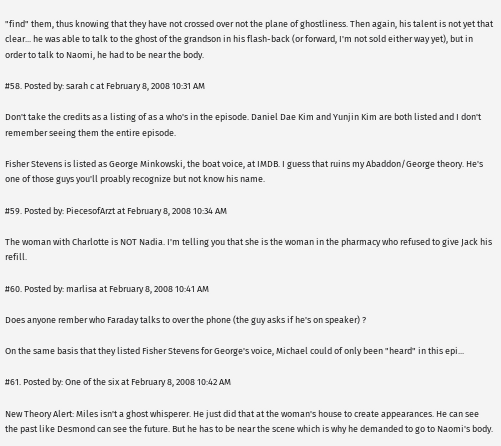"find" them, thus knowing that they have not crossed over not the plane of ghostliness. Then again, his talent is not yet that clear... he was able to talk to the ghost of the grandson in his flash-back (or forward, I'm not sold either way yet), but in order to talk to Naomi, he had to be near the body.

#58. Posted by: sarah c at February 8, 2008 10:31 AM

Don't take the credits as a listing of as a who's in the episode. Daniel Dae Kim and Yunjin Kim are both listed and I don't remember seeing them the entire episode.

Fisher Stevens is listed as George Minkowski, the boat voice, at IMDB. I guess that ruins my Abaddon/George theory. He's one of those guys you'll proably recognize but not know his name.

#59. Posted by: PiecesofArzt at February 8, 2008 10:34 AM

The woman with Charlotte is NOT Nadia. I'm telling you that she is the woman in the pharmacy who refused to give Jack his refill.

#60. Posted by: marlisa at February 8, 2008 10:41 AM

Does anyone rember who Faraday talks to over the phone (the guy asks if he's on speaker) ?

On the same basis that they listed Fisher Stevens for George's voice, Michael could of only been "heard" in this epi...

#61. Posted by: One of the six at February 8, 2008 10:42 AM

New Theory Alert: Miles isn't a ghost whisperer. He just did that at the woman's house to create appearances. He can see the past like Desmond can see the future. But he has to be near the scene which is why he demanded to go to Naomi's body.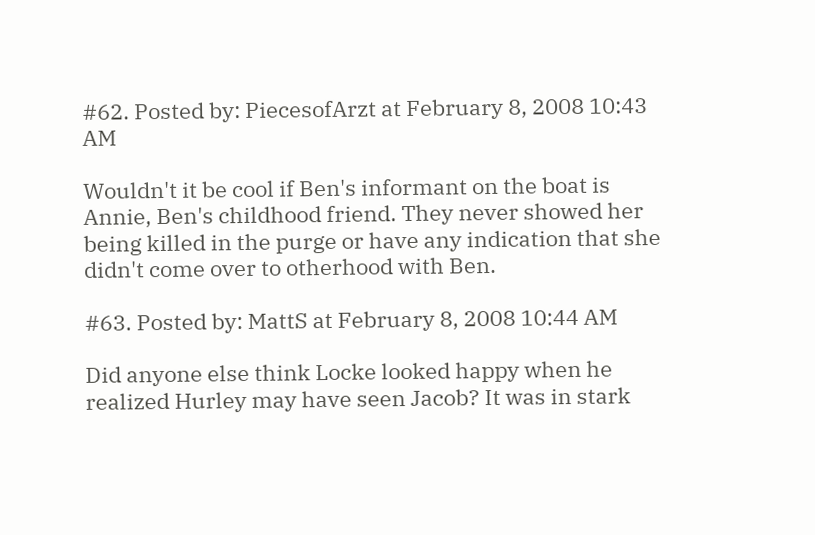#62. Posted by: PiecesofArzt at February 8, 2008 10:43 AM

Wouldn't it be cool if Ben's informant on the boat is Annie, Ben's childhood friend. They never showed her being killed in the purge or have any indication that she didn't come over to otherhood with Ben.

#63. Posted by: MattS at February 8, 2008 10:44 AM

Did anyone else think Locke looked happy when he realized Hurley may have seen Jacob? It was in stark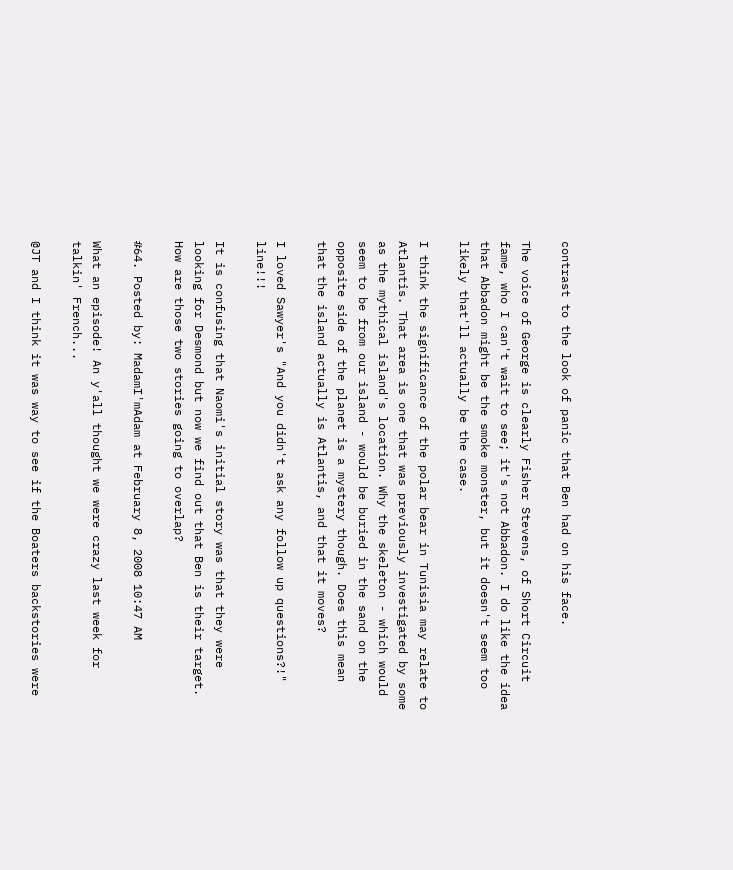contrast to the look of panic that Ben had on his face.

The voice of George is clearly Fisher Stevens, of Short Circuit fame, who I can't wait to see; it's not Abbadon. I do like the idea that Abbadon might be the smoke monster, but it doesn't seem too likely that'll actually be the case.

I think the significance of the polar bear in Tunisia may relate to Atlantis. That area is one that was previously investigated by some as the mythical island's location. Why the skeleton - which would seem to be from our island - would be buried in the sand on the opposite side of the planet is a mystery though. Does this mean that the island actually is Atlantis, and that it moves?

I loved Sawyer's "And you didn't ask any follow up questions?!" line!!!

It is confusing that Naomi's initial story was that they were looking for Desmond but now we find out that Ben is their target. How are those two stories going to overlap?

#64. Posted by: MadamI'mAdam at February 8, 2008 10:47 AM

What an episode! An y'all thought we were crazy last week for talkin' French...

@JT and I think it was way to see if the Boaters backstories were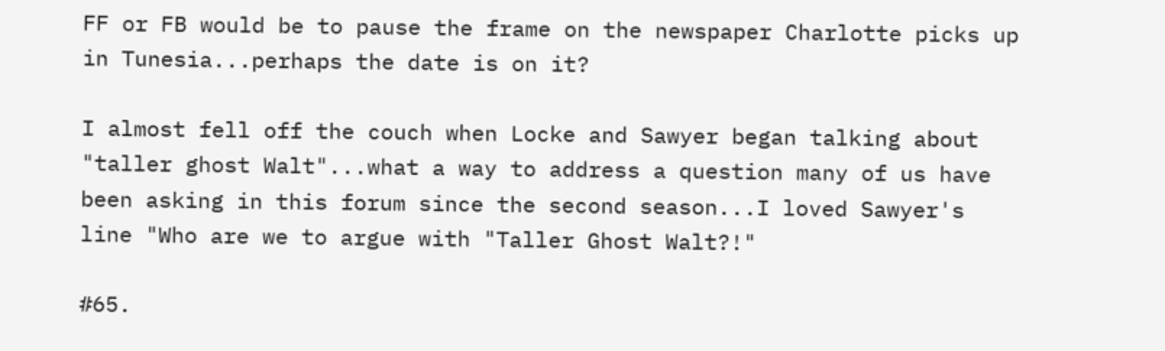FF or FB would be to pause the frame on the newspaper Charlotte picks up in Tunesia...perhaps the date is on it?

I almost fell off the couch when Locke and Sawyer began talking about "taller ghost Walt"...what a way to address a question many of us have been asking in this forum since the second season...I loved Sawyer's line "Who are we to argue with "Taller Ghost Walt?!"

#65.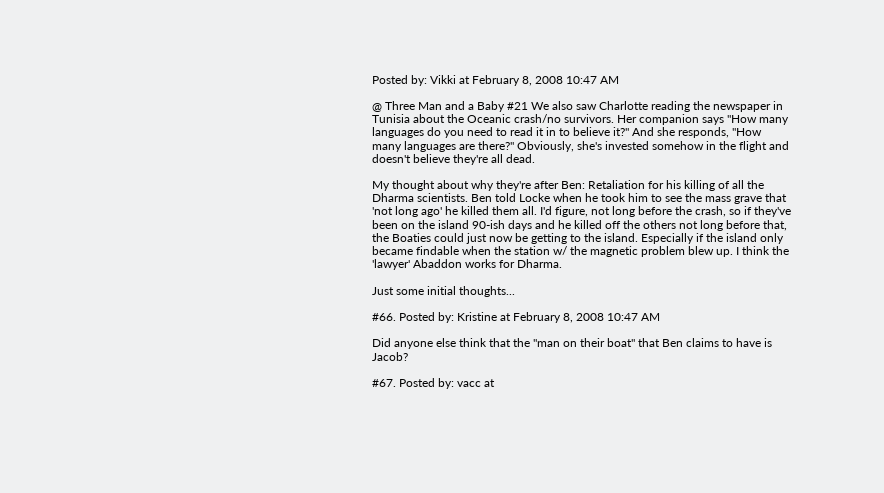Posted by: Vikki at February 8, 2008 10:47 AM

@ Three Man and a Baby #21 We also saw Charlotte reading the newspaper in Tunisia about the Oceanic crash/no survivors. Her companion says "How many languages do you need to read it in to believe it?" And she responds, "How many languages are there?" Obviously, she's invested somehow in the flight and doesn't believe they're all dead.

My thought about why they're after Ben: Retaliation for his killing of all the Dharma scientists. Ben told Locke when he took him to see the mass grave that 'not long ago' he killed them all. I'd figure, not long before the crash, so if they've been on the island 90-ish days and he killed off the others not long before that, the Boaties could just now be getting to the island. Especially if the island only became findable when the station w/ the magnetic problem blew up. I think the 'lawyer' Abaddon works for Dharma.

Just some initial thoughts...

#66. Posted by: Kristine at February 8, 2008 10:47 AM

Did anyone else think that the "man on their boat" that Ben claims to have is Jacob?

#67. Posted by: vacc at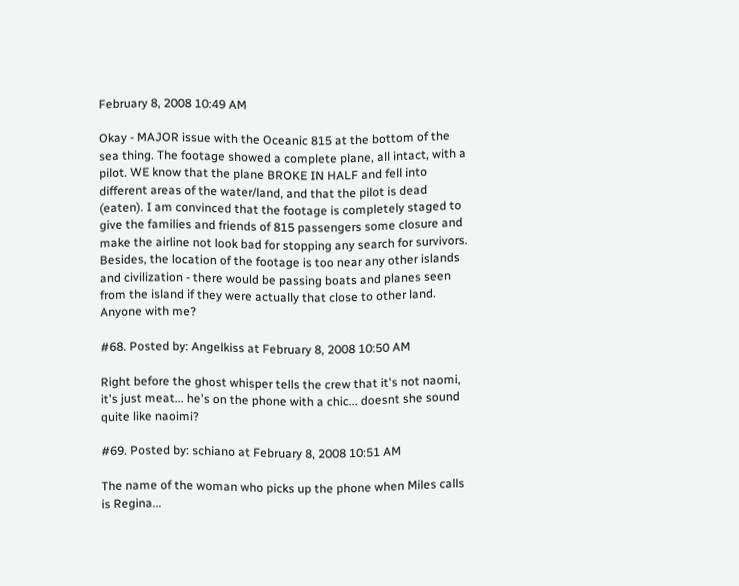February 8, 2008 10:49 AM

Okay - MAJOR issue with the Oceanic 815 at the bottom of the sea thing. The footage showed a complete plane, all intact, with a pilot. WE know that the plane BROKE IN HALF and fell into different areas of the water/land, and that the pilot is dead (eaten). I am convinced that the footage is completely staged to give the families and friends of 815 passengers some closure and make the airline not look bad for stopping any search for survivors. Besides, the location of the footage is too near any other islands and civilization - there would be passing boats and planes seen from the island if they were actually that close to other land. Anyone with me?

#68. Posted by: Angelkiss at February 8, 2008 10:50 AM

Right before the ghost whisper tells the crew that it's not naomi, it's just meat... he's on the phone with a chic... doesnt she sound quite like naoimi?

#69. Posted by: schiano at February 8, 2008 10:51 AM

The name of the woman who picks up the phone when Miles calls is Regina...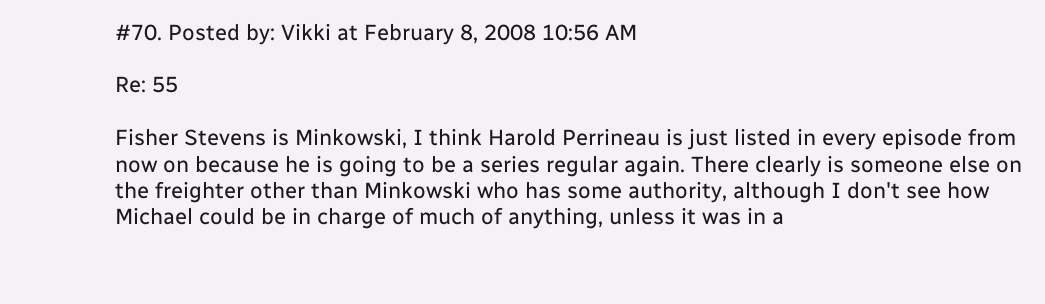#70. Posted by: Vikki at February 8, 2008 10:56 AM

Re: 55

Fisher Stevens is Minkowski, I think Harold Perrineau is just listed in every episode from now on because he is going to be a series regular again. There clearly is someone else on the freighter other than Minkowski who has some authority, although I don't see how Michael could be in charge of much of anything, unless it was in a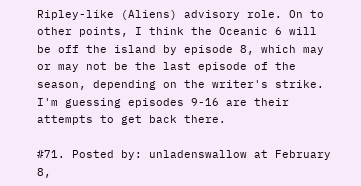Ripley-like (Aliens) advisory role. On to other points, I think the Oceanic 6 will be off the island by episode 8, which may or may not be the last episode of the season, depending on the writer's strike. I'm guessing episodes 9-16 are their attempts to get back there.

#71. Posted by: unladenswallow at February 8,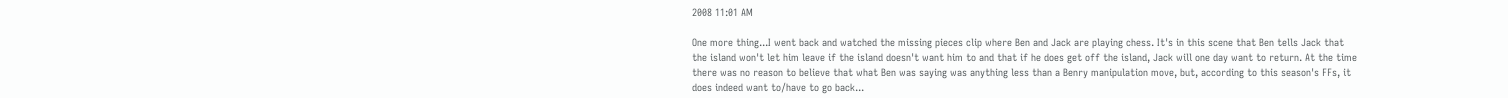2008 11:01 AM

One more thing...I went back and watched the missing pieces clip where Ben and Jack are playing chess. It's in this scene that Ben tells Jack that the island won't let him leave if the island doesn't want him to and that if he does get off the island, Jack will one day want to return. At the time there was no reason to believe that what Ben was saying was anything less than a Benry manipulation move, but, according to this season's FFs, it does indeed want to/have to go back...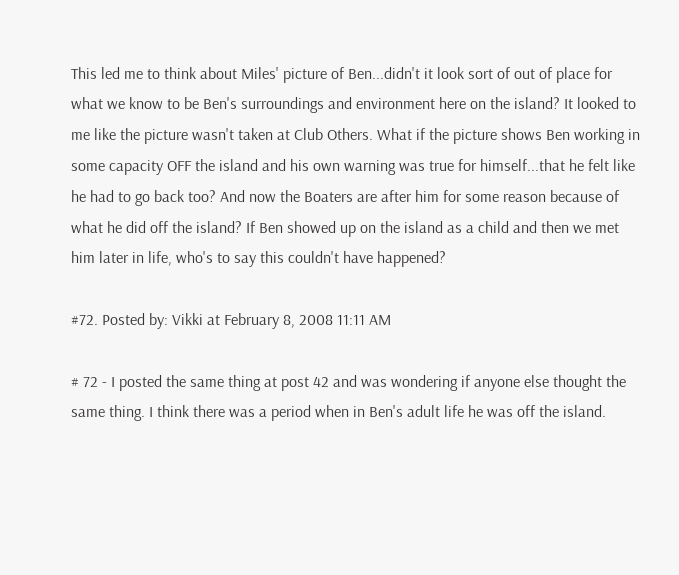This led me to think about Miles' picture of Ben...didn't it look sort of out of place for what we know to be Ben's surroundings and environment here on the island? It looked to me like the picture wasn't taken at Club Others. What if the picture shows Ben working in some capacity OFF the island and his own warning was true for himself...that he felt like he had to go back too? And now the Boaters are after him for some reason because of what he did off the island? If Ben showed up on the island as a child and then we met him later in life, who's to say this couldn't have happened?

#72. Posted by: Vikki at February 8, 2008 11:11 AM

# 72 - I posted the same thing at post 42 and was wondering if anyone else thought the same thing. I think there was a period when in Ben's adult life he was off the island.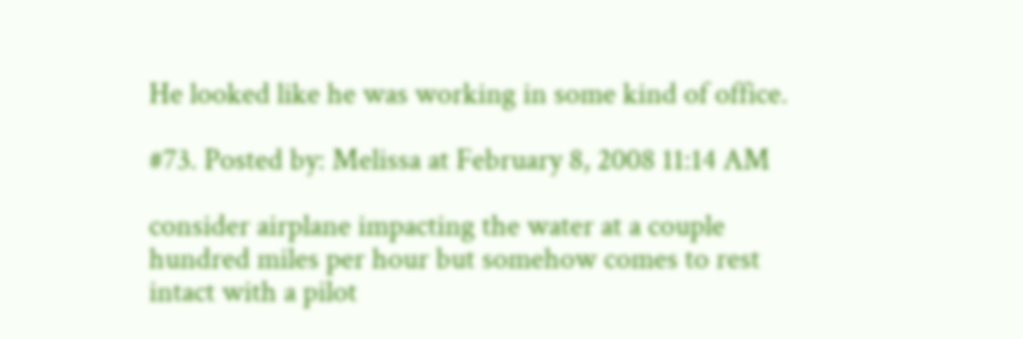He looked like he was working in some kind of office.

#73. Posted by: Melissa at February 8, 2008 11:14 AM

consider airplane impacting the water at a couple hundred miles per hour but somehow comes to rest intact with a pilot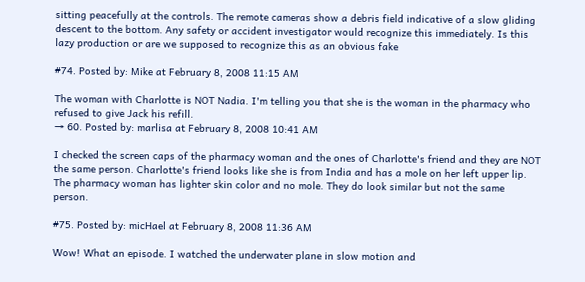sitting peacefully at the controls. The remote cameras show a debris field indicative of a slow gliding descent to the bottom. Any safety or accident investigator would recognize this immediately. Is this lazy production or are we supposed to recognize this as an obvious fake

#74. Posted by: Mike at February 8, 2008 11:15 AM

The woman with Charlotte is NOT Nadia. I'm telling you that she is the woman in the pharmacy who refused to give Jack his refill.
→ 60. Posted by: marlisa at February 8, 2008 10:41 AM

I checked the screen caps of the pharmacy woman and the ones of Charlotte's friend and they are NOT the same person. Charlotte's friend looks like she is from India and has a mole on her left upper lip. The pharmacy woman has lighter skin color and no mole. They do look similar but not the same person.

#75. Posted by: micHael at February 8, 2008 11:36 AM

Wow! What an episode. I watched the underwater plane in slow motion and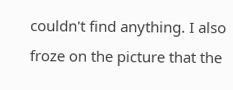couldn't find anything. I also froze on the picture that the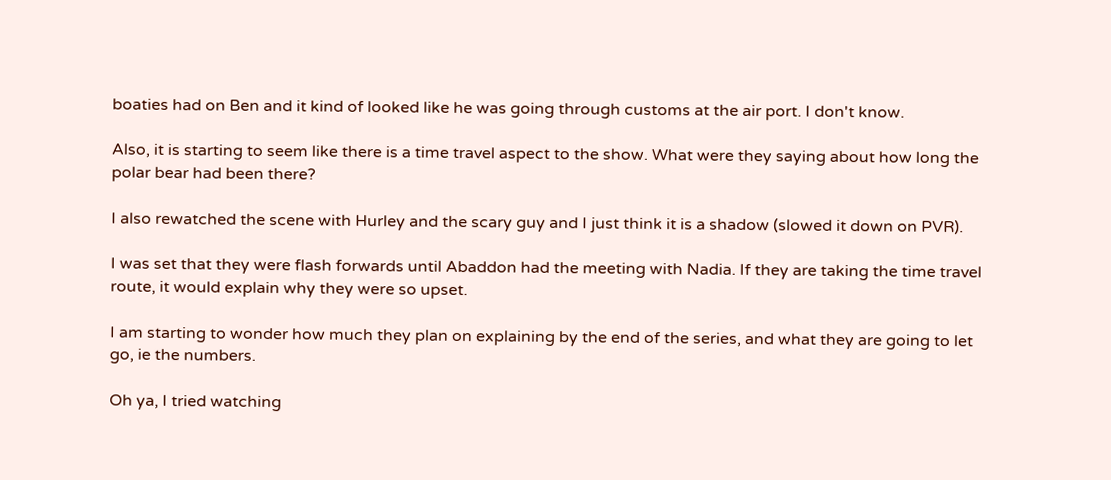boaties had on Ben and it kind of looked like he was going through customs at the air port. I don't know.

Also, it is starting to seem like there is a time travel aspect to the show. What were they saying about how long the polar bear had been there?

I also rewatched the scene with Hurley and the scary guy and I just think it is a shadow (slowed it down on PVR).

I was set that they were flash forwards until Abaddon had the meeting with Nadia. If they are taking the time travel route, it would explain why they were so upset.

I am starting to wonder how much they plan on explaining by the end of the series, and what they are going to let go, ie the numbers.

Oh ya, I tried watching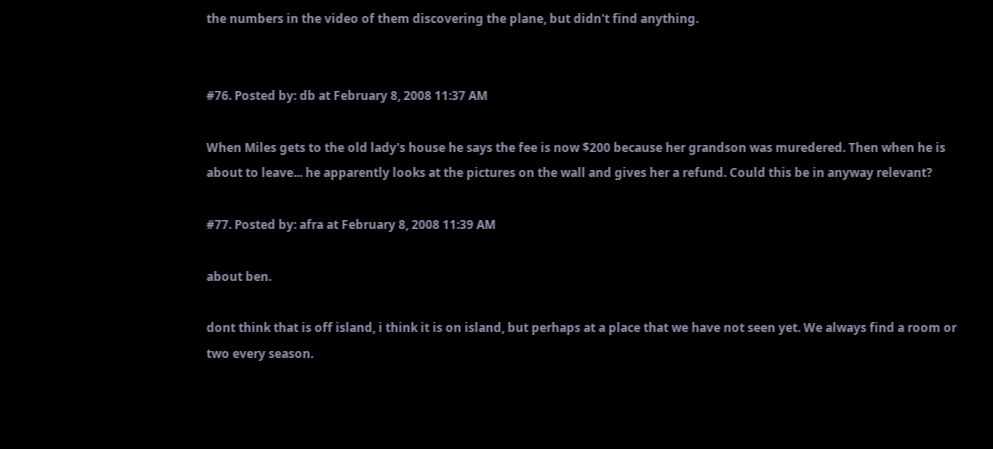the numbers in the video of them discovering the plane, but didn't find anything.


#76. Posted by: db at February 8, 2008 11:37 AM

When Miles gets to the old lady's house he says the fee is now $200 because her grandson was muredered. Then when he is about to leave... he apparently looks at the pictures on the wall and gives her a refund. Could this be in anyway relevant?

#77. Posted by: afra at February 8, 2008 11:39 AM

about ben.

dont think that is off island, i think it is on island, but perhaps at a place that we have not seen yet. We always find a room or two every season.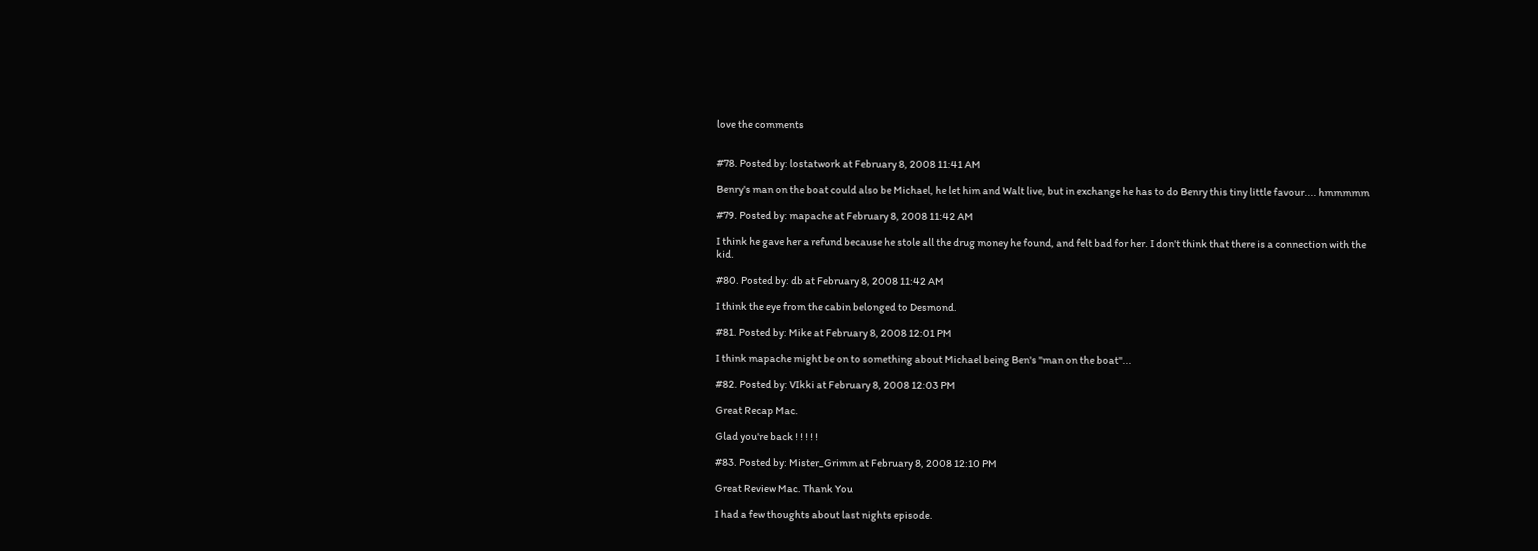love the comments


#78. Posted by: lostatwork at February 8, 2008 11:41 AM

Benry's man on the boat could also be Michael, he let him and Walt live, but in exchange he has to do Benry this tiny little favour.... hmmmmm

#79. Posted by: mapache at February 8, 2008 11:42 AM

I think he gave her a refund because he stole all the drug money he found, and felt bad for her. I don't think that there is a connection with the kid.

#80. Posted by: db at February 8, 2008 11:42 AM

I think the eye from the cabin belonged to Desmond.

#81. Posted by: Mike at February 8, 2008 12:01 PM

I think mapache might be on to something about Michael being Ben's "man on the boat"...

#82. Posted by: VIkki at February 8, 2008 12:03 PM

Great Recap Mac.

Glad you're back ! ! ! ! !

#83. Posted by: Mister_Grimm at February 8, 2008 12:10 PM

Great Review Mac. Thank You

I had a few thoughts about last nights episode.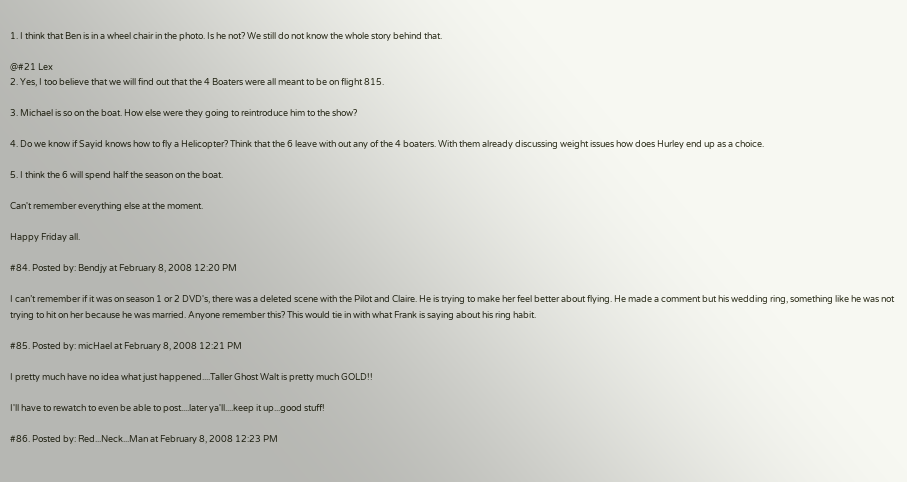1. I think that Ben is in a wheel chair in the photo. Is he not? We still do not know the whole story behind that.

@#21 Lex
2. Yes, I too believe that we will find out that the 4 Boaters were all meant to be on flight 815.

3. Michael is so on the boat. How else were they going to reintroduce him to the show?

4. Do we know if Sayid knows how to fly a Helicopter? Think that the 6 leave with out any of the 4 boaters. With them already discussing weight issues how does Hurley end up as a choice.

5. I think the 6 will spend half the season on the boat.

Can't remember everything else at the moment.

Happy Friday all.

#84. Posted by: Bendjy at February 8, 2008 12:20 PM

I can’t remember if it was on season 1 or 2 DVD's, there was a deleted scene with the Pilot and Claire. He is trying to make her feel better about flying. He made a comment but his wedding ring, something like he was not trying to hit on her because he was married. Anyone remember this? This would tie in with what Frank is saying about his ring habit.

#85. Posted by: micHael at February 8, 2008 12:21 PM

I pretty much have no idea what just happened....Taller Ghost Walt is pretty much GOLD!!

I'll have to rewatch to even be able to post....later ya'll....keep it up...good stuff!

#86. Posted by: Red...Neck...Man at February 8, 2008 12:23 PM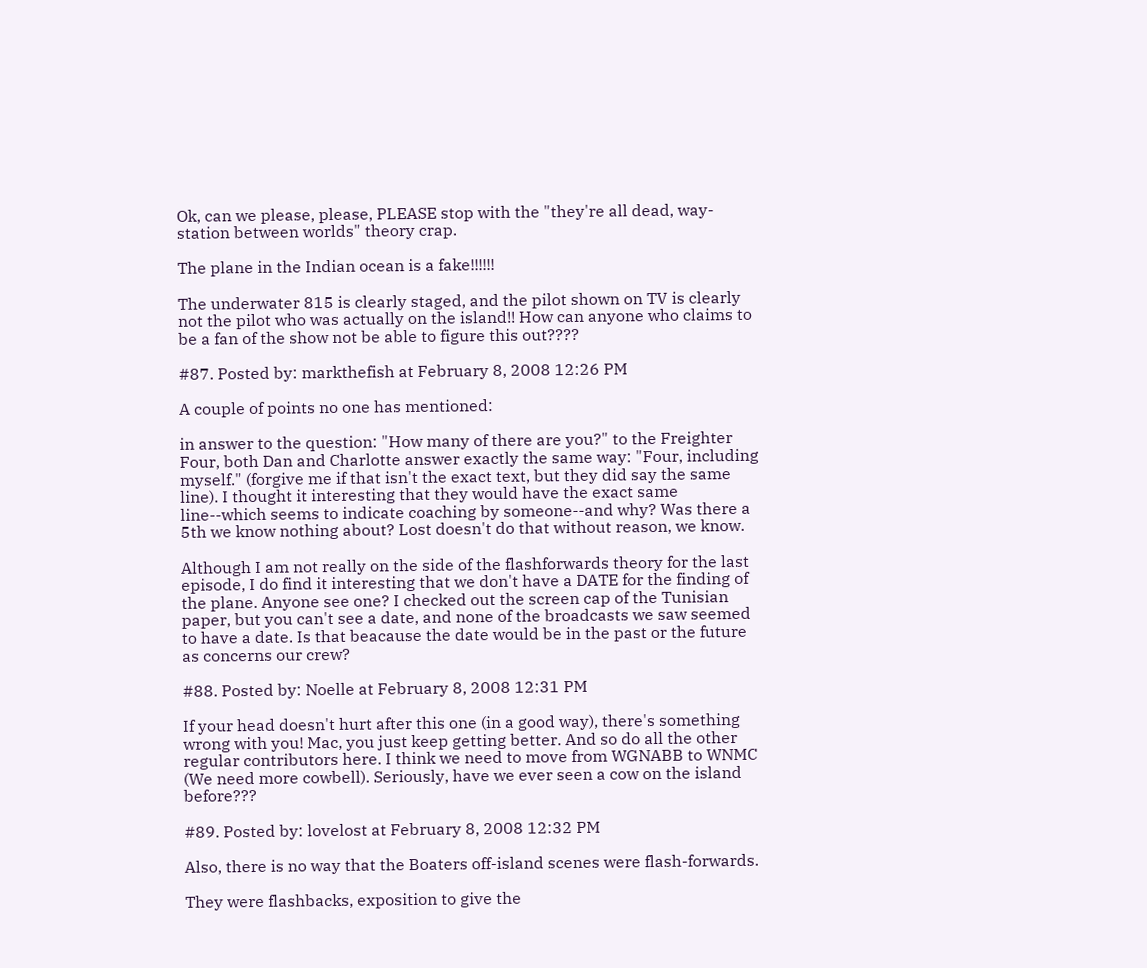Ok, can we please, please, PLEASE stop with the "they're all dead, way-station between worlds" theory crap.

The plane in the Indian ocean is a fake!!!!!!

The underwater 815 is clearly staged, and the pilot shown on TV is clearly not the pilot who was actually on the island!! How can anyone who claims to be a fan of the show not be able to figure this out????

#87. Posted by: markthefish at February 8, 2008 12:26 PM

A couple of points no one has mentioned:

in answer to the question: "How many of there are you?" to the Freighter Four, both Dan and Charlotte answer exactly the same way: "Four, including myself." (forgive me if that isn't the exact text, but they did say the same line). I thought it interesting that they would have the exact same line--which seems to indicate coaching by someone--and why? Was there a 5th we know nothing about? Lost doesn't do that without reason, we know.

Although I am not really on the side of the flashforwards theory for the last episode, I do find it interesting that we don't have a DATE for the finding of the plane. Anyone see one? I checked out the screen cap of the Tunisian paper, but you can't see a date, and none of the broadcasts we saw seemed to have a date. Is that beacause the date would be in the past or the future as concerns our crew?

#88. Posted by: Noelle at February 8, 2008 12:31 PM

If your head doesn't hurt after this one (in a good way), there's something wrong with you! Mac, you just keep getting better. And so do all the other regular contributors here. I think we need to move from WGNABB to WNMC (We need more cowbell). Seriously, have we ever seen a cow on the island before???

#89. Posted by: lovelost at February 8, 2008 12:32 PM

Also, there is no way that the Boaters off-island scenes were flash-forwards.

They were flashbacks, exposition to give the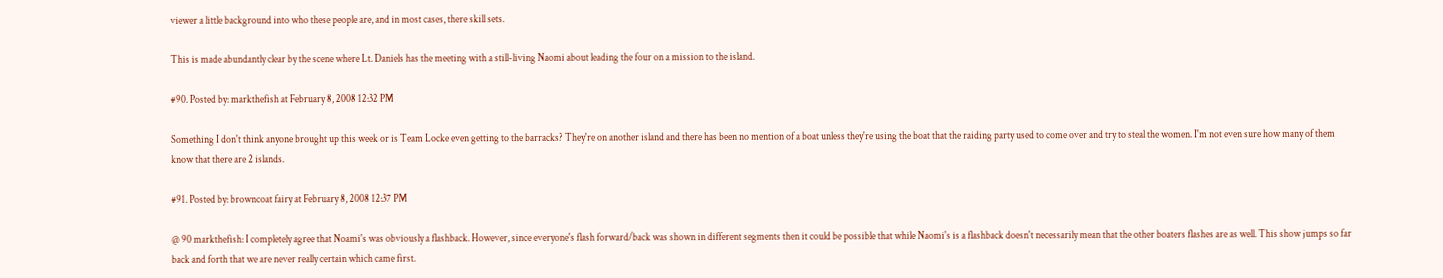viewer a little background into who these people are, and in most cases, there skill sets.

This is made abundantly clear by the scene where Lt. Daniels has the meeting with a still-living Naomi about leading the four on a mission to the island.

#90. Posted by: markthefish at February 8, 2008 12:32 PM

Something I don't think anyone brought up this week or is Team Locke even getting to the barracks? They're on another island and there has been no mention of a boat unless they're using the boat that the raiding party used to come over and try to steal the women. I'm not even sure how many of them know that there are 2 islands.

#91. Posted by: browncoat fairy at February 8, 2008 12:37 PM

@ 90 markthefish: I completely agree that Noami's was obviously a flashback. However, since everyone's flash forward/back was shown in different segments then it could be possible that while Naomi's is a flashback doesn't necessarily mean that the other boaters flashes are as well. This show jumps so far back and forth that we are never really certain which came first.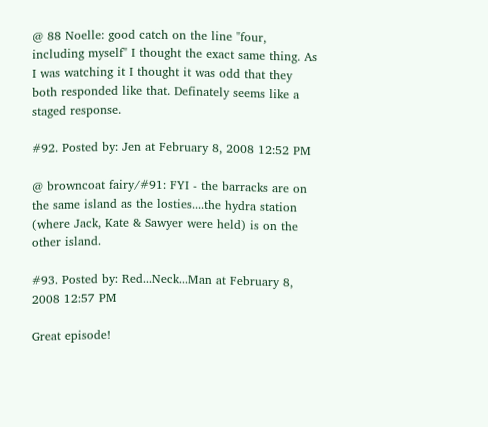@ 88 Noelle: good catch on the line "four, including myself" I thought the exact same thing. As I was watching it I thought it was odd that they both responded like that. Definately seems like a staged response.

#92. Posted by: Jen at February 8, 2008 12:52 PM

@ browncoat fairy/#91: FYI - the barracks are on the same island as the losties....the hydra station (where Jack, Kate & Sawyer were held) is on the other island.

#93. Posted by: Red...Neck...Man at February 8, 2008 12:57 PM

Great episode!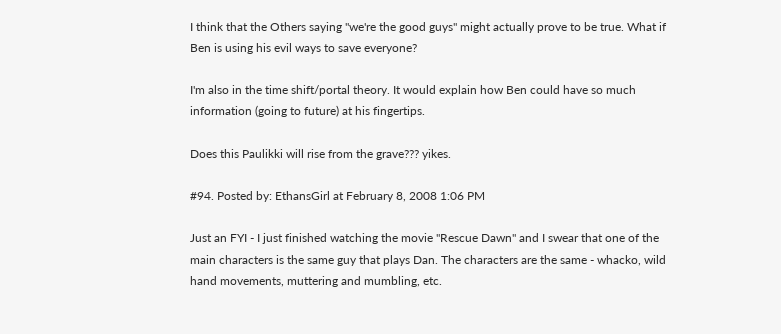I think that the Others saying "we're the good guys" might actually prove to be true. What if Ben is using his evil ways to save everyone?

I'm also in the time shift/portal theory. It would explain how Ben could have so much information (going to future) at his fingertips.

Does this Paulikki will rise from the grave??? yikes.

#94. Posted by: EthansGirl at February 8, 2008 1:06 PM

Just an FYI - I just finished watching the movie "Rescue Dawn" and I swear that one of the main characters is the same guy that plays Dan. The characters are the same - whacko, wild hand movements, muttering and mumbling, etc.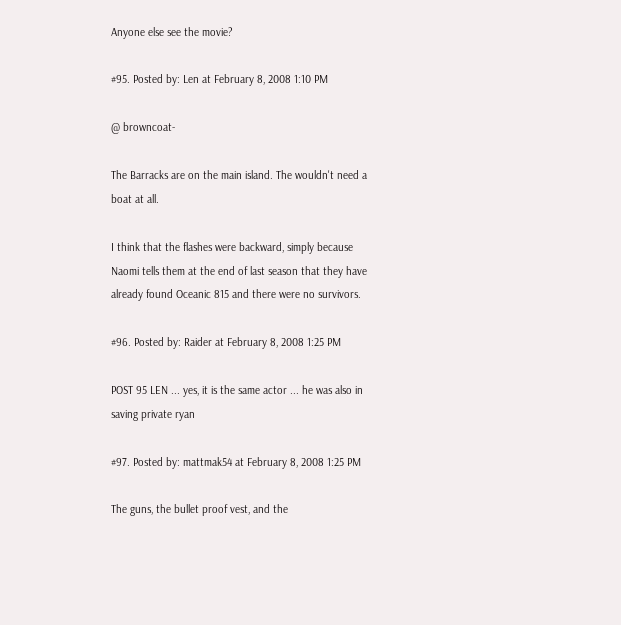Anyone else see the movie?

#95. Posted by: Len at February 8, 2008 1:10 PM

@ browncoat-

The Barracks are on the main island. The wouldn't need a boat at all.

I think that the flashes were backward, simply because Naomi tells them at the end of last season that they have already found Oceanic 815 and there were no survivors.

#96. Posted by: Raider at February 8, 2008 1:25 PM

POST 95 LEN ... yes, it is the same actor ... he was also in saving private ryan

#97. Posted by: mattmak54 at February 8, 2008 1:25 PM

The guns, the bullet proof vest, and the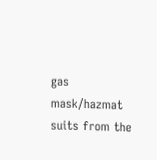gas mask/hazmat suits from the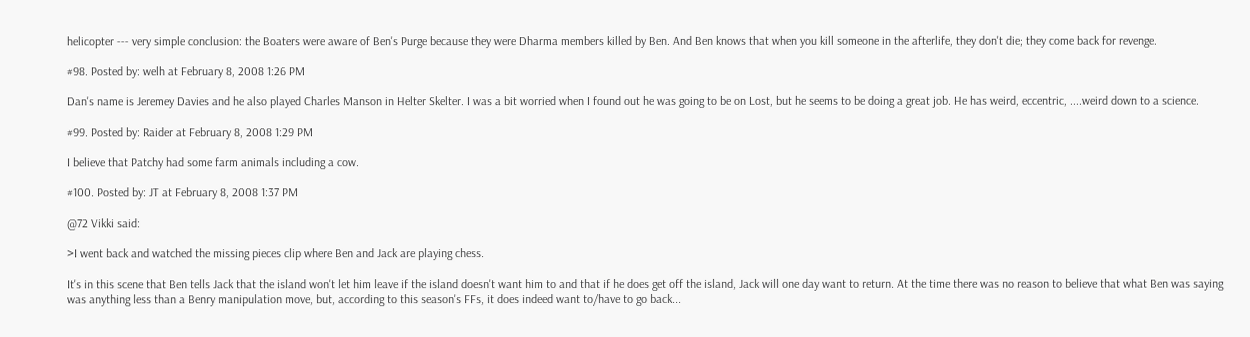helicopter --- very simple conclusion: the Boaters were aware of Ben's Purge because they were Dharma members killed by Ben. And Ben knows that when you kill someone in the afterlife, they don't die; they come back for revenge.

#98. Posted by: welh at February 8, 2008 1:26 PM

Dan's name is Jeremey Davies and he also played Charles Manson in Helter Skelter. I was a bit worried when I found out he was going to be on Lost, but he seems to be doing a great job. He has weird, eccentric, ....weird down to a science.

#99. Posted by: Raider at February 8, 2008 1:29 PM

I believe that Patchy had some farm animals including a cow.

#100. Posted by: JT at February 8, 2008 1:37 PM

@72 Vikki said:

>I went back and watched the missing pieces clip where Ben and Jack are playing chess.

It's in this scene that Ben tells Jack that the island won't let him leave if the island doesn't want him to and that if he does get off the island, Jack will one day want to return. At the time there was no reason to believe that what Ben was saying was anything less than a Benry manipulation move, but, according to this season's FFs, it does indeed want to/have to go back...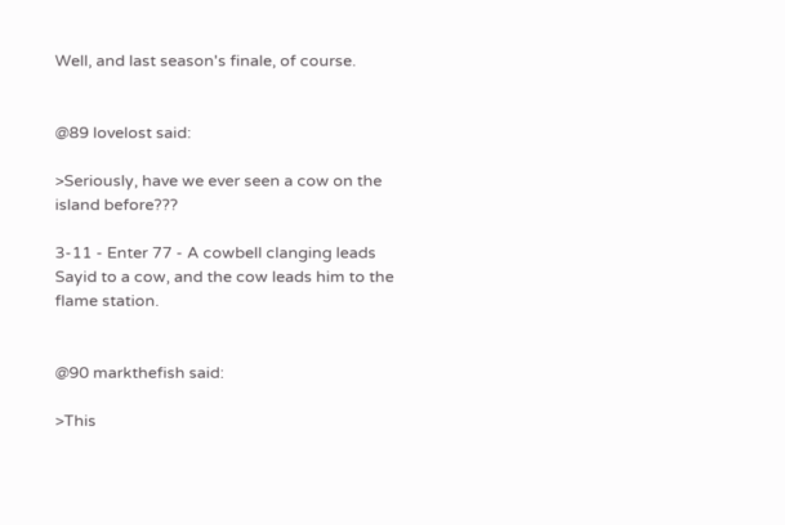Well, and last season's finale, of course.


@89 lovelost said:

>Seriously, have we ever seen a cow on the island before???

3-11 - Enter 77 - A cowbell clanging leads Sayid to a cow, and the cow leads him to the flame station.


@90 markthefish said:

>This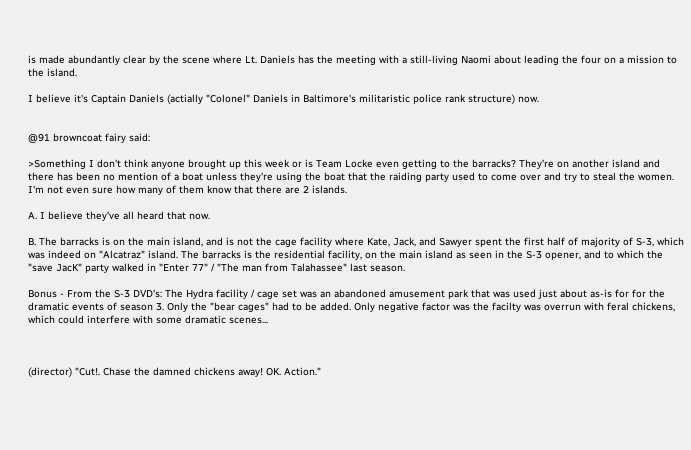is made abundantly clear by the scene where Lt. Daniels has the meeting with a still-living Naomi about leading the four on a mission to the island.

I believe it's Captain Daniels (actially "Colonel" Daniels in Baltimore's militaristic police rank structure) now.


@91 browncoat fairy said:

>Something I don't think anyone brought up this week or is Team Locke even getting to the barracks? They're on another island and there has been no mention of a boat unless they're using the boat that the raiding party used to come over and try to steal the women. I'm not even sure how many of them know that there are 2 islands.

A. I believe they've all heard that now.

B. The barracks is on the main island, and is not the cage facility where Kate, Jack, and Sawyer spent the first half of majority of S-3, which was indeed on "Alcatraz" island. The barracks is the residential facility, on the main island as seen in the S-3 opener, and to which the "save JacK" party walked in "Enter 77" / "The man from Talahassee" last season.

Bonus - From the S-3 DVD's: The Hydra facility / cage set was an abandoned amusement park that was used just about as-is for for the dramatic events of season 3. Only the "bear cages" had to be added. Only negative factor was the facilty was overrun with feral chickens, which could interfere with some dramatic scenes...



(director) "Cut!. Chase the damned chickens away! OK. Action."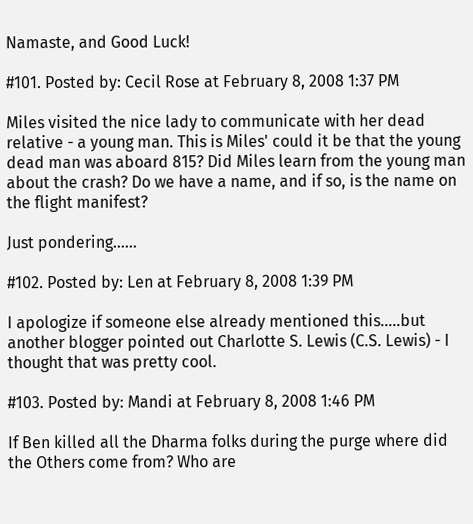Namaste, and Good Luck!

#101. Posted by: Cecil Rose at February 8, 2008 1:37 PM

Miles visited the nice lady to communicate with her dead relative - a young man. This is Miles' could it be that the young dead man was aboard 815? Did Miles learn from the young man about the crash? Do we have a name, and if so, is the name on the flight manifest?

Just pondering......

#102. Posted by: Len at February 8, 2008 1:39 PM

I apologize if someone else already mentioned this.....but another blogger pointed out Charlotte S. Lewis (C.S. Lewis) - I thought that was pretty cool.

#103. Posted by: Mandi at February 8, 2008 1:46 PM

If Ben killed all the Dharma folks during the purge where did the Others come from? Who are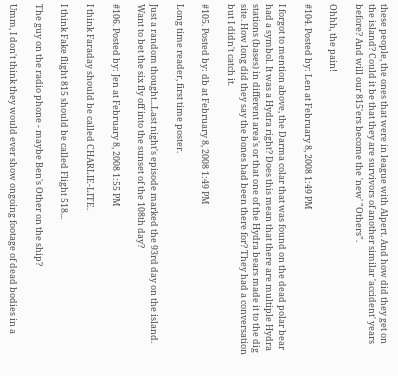these people, the ones that were in league with Alpert. And how did they get on the island? Could it be that they are survivors of another similar 'accident' years before? And will our 815'ers become the 'new' "Others".

Ohhh, the pain!

#104. Posted by: Len at February 8, 2008 1:49 PM

I forgot to mention above, the Darma colar that was found on the dead polar bear had a symbol. It was a Hydra right? Does this mean that there are multiple Hydra stations (bases) in different area's or that one of the Hydra bears made it to the dig site. How long did they say the bones had been there for? They had a conversation but I didn't catch it.

#105. Posted by: db at February 8, 2008 1:49 PM

Long time reader, first time poster.

Just a random thought...Last night's episode marked the 93rd day on the island. Want to bet the six fly off into the sunset of the 108th day?

#106. Posted by: Jen at February 8, 2008 1:55 PM

I think Faraday should be called CHARLIE-LITE.

I think Fake flight 815 should be called Flight 518...

The guy on the radio phone - maybe Ben's Other on the ship?

Umm, I don't think they would ever show ongoing footage of dead bodies in a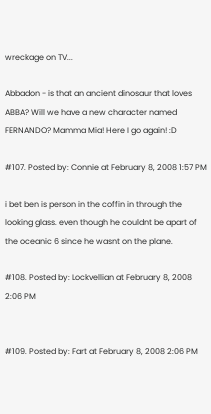wreckage on TV...

Abbadon - is that an ancient dinosaur that loves ABBA? Will we have a new character named FERNANDO? Mamma Mia! Here I go again! :D

#107. Posted by: Connie at February 8, 2008 1:57 PM

i bet ben is person in the coffin in through the looking glass. even though he couldnt be apart of the oceanic 6 since he wasnt on the plane.

#108. Posted by: Lockvellian at February 8, 2008 2:06 PM


#109. Posted by: Fart at February 8, 2008 2:06 PM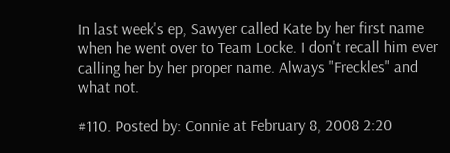In last week's ep, Sawyer called Kate by her first name when he went over to Team Locke. I don't recall him ever calling her by her proper name. Always "Freckles" and what not.

#110. Posted by: Connie at February 8, 2008 2:20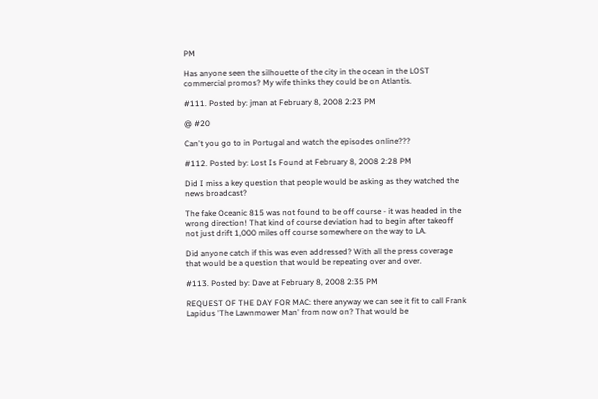PM

Has anyone seen the silhouette of the city in the ocean in the LOST commercial promos? My wife thinks they could be on Atlantis.

#111. Posted by: jman at February 8, 2008 2:23 PM

@ #20

Can't you go to in Portugal and watch the episodes online???

#112. Posted by: Lost Is Found at February 8, 2008 2:28 PM

Did I miss a key question that people would be asking as they watched the news broadcast?

The fake Oceanic 815 was not found to be off course - it was headed in the wrong direction! That kind of course deviation had to begin after takeoff not just drift 1,000 miles off course somewhere on the way to LA.

Did anyone catch if this was even addressed? With all the press coverage that would be a question that would be repeating over and over.

#113. Posted by: Dave at February 8, 2008 2:35 PM

REQUEST OF THE DAY FOR MAC: there anyway we can see it fit to call Frank Lapidus 'The Lawnmower Man' from now on? That would be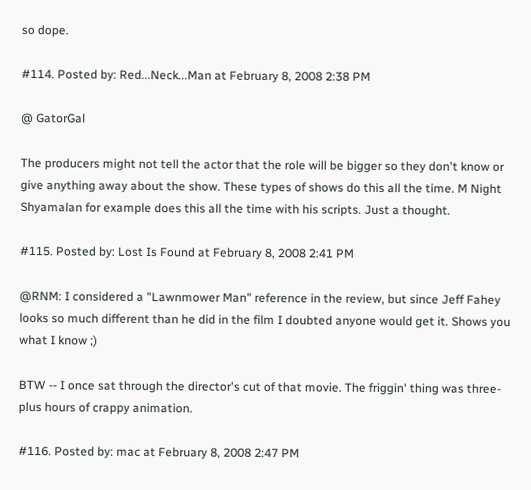so dope.

#114. Posted by: Red...Neck...Man at February 8, 2008 2:38 PM

@ GatorGal

The producers might not tell the actor that the role will be bigger so they don't know or give anything away about the show. These types of shows do this all the time. M Night Shyamalan for example does this all the time with his scripts. Just a thought.

#115. Posted by: Lost Is Found at February 8, 2008 2:41 PM

@RNM: I considered a "Lawnmower Man" reference in the review, but since Jeff Fahey looks so much different than he did in the film I doubted anyone would get it. Shows you what I know ;)

BTW -- I once sat through the director's cut of that movie. The friggin' thing was three-plus hours of crappy animation.

#116. Posted by: mac at February 8, 2008 2:47 PM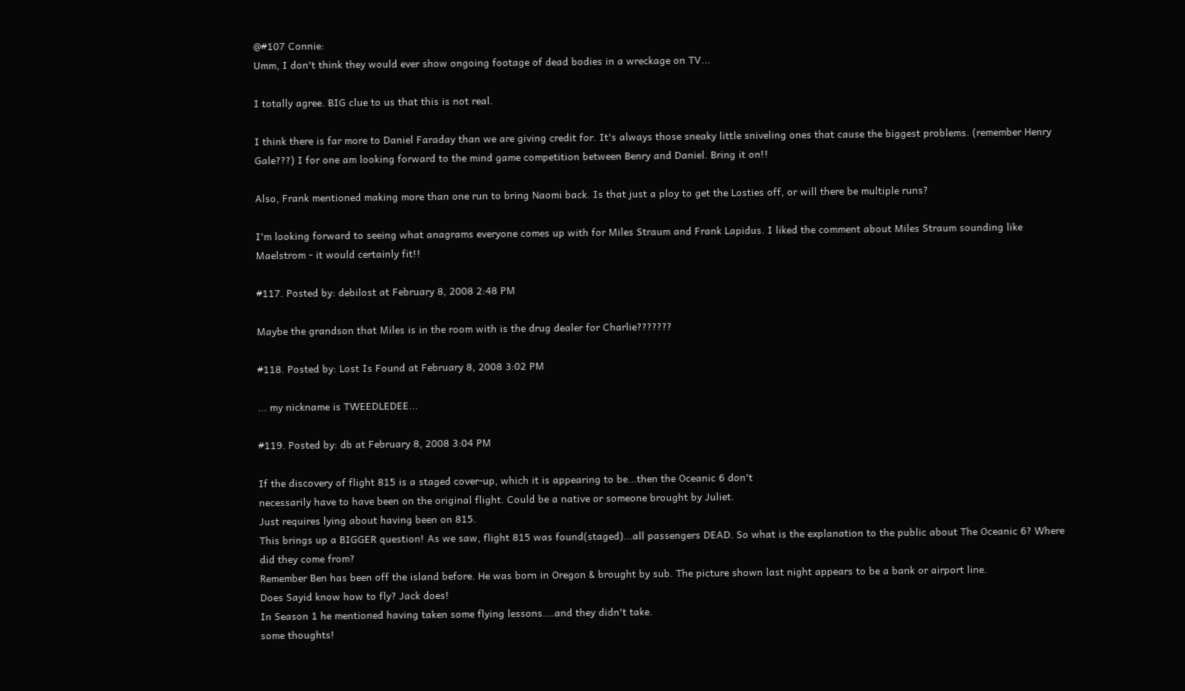@#107 Connie:
Umm, I don't think they would ever show ongoing footage of dead bodies in a wreckage on TV...

I totally agree. BIG clue to us that this is not real.

I think there is far more to Daniel Faraday than we are giving credit for. It's always those sneaky little sniveling ones that cause the biggest problems. (remember Henry Gale???) I for one am looking forward to the mind game competition between Benry and Daniel. Bring it on!!

Also, Frank mentioned making more than one run to bring Naomi back. Is that just a ploy to get the Losties off, or will there be multiple runs?

I'm looking forward to seeing what anagrams everyone comes up with for Miles Straum and Frank Lapidus. I liked the comment about Miles Straum sounding like Maelstrom - it would certainly fit!!

#117. Posted by: debilost at February 8, 2008 2:48 PM

Maybe the grandson that Miles is in the room with is the drug dealer for Charlie???????

#118. Posted by: Lost Is Found at February 8, 2008 3:02 PM

... my nickname is TWEEDLEDEE...

#119. Posted by: db at February 8, 2008 3:04 PM

If the discovery of flight 815 is a staged cover-up, which it is appearing to be...then the Oceanic 6 don't
necessarily have to have been on the original flight. Could be a native or someone brought by Juliet.
Just requires lying about having been on 815.
This brings up a BIGGER question! As we saw, flight 815 was found(staged)...all passengers DEAD. So what is the explanation to the public about The Oceanic 6? Where did they come from?
Remember Ben has been off the island before. He was born in Oregon & brought by sub. The picture shown last night appears to be a bank or airport line.
Does Sayid know how to fly? Jack does!
In Season 1 he mentioned having taken some flying lessons....and they didn't take.
some thoughts!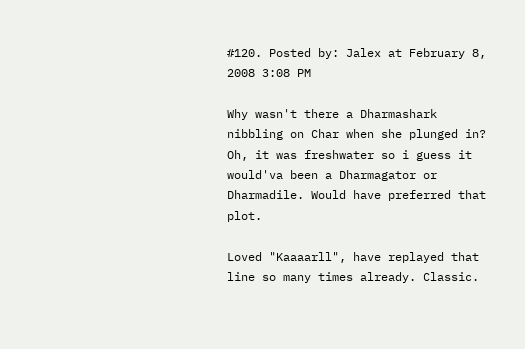#120. Posted by: Jalex at February 8, 2008 3:08 PM

Why wasn't there a Dharmashark nibbling on Char when she plunged in? Oh, it was freshwater so i guess it would'va been a Dharmagator or Dharmadile. Would have preferred that plot.

Loved "Kaaaarll", have replayed that line so many times already. Classic.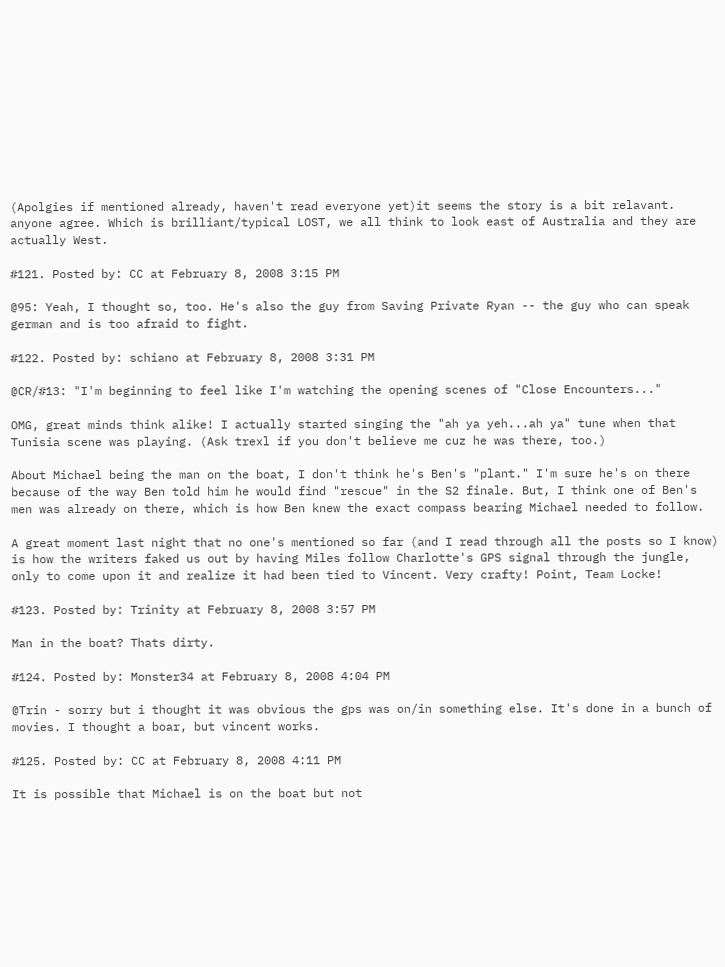(Apolgies if mentioned already, haven't read everyone yet)it seems the story is a bit relavant. anyone agree. Which is brilliant/typical LOST, we all think to look east of Australia and they are actually West.

#121. Posted by: CC at February 8, 2008 3:15 PM

@95: Yeah, I thought so, too. He's also the guy from Saving Private Ryan -- the guy who can speak german and is too afraid to fight.

#122. Posted by: schiano at February 8, 2008 3:31 PM

@CR/#13: "I'm beginning to feel like I'm watching the opening scenes of "Close Encounters..."

OMG, great minds think alike! I actually started singing the "ah ya yeh...ah ya" tune when that Tunisia scene was playing. (Ask trexl if you don't believe me cuz he was there, too.)

About Michael being the man on the boat, I don't think he's Ben's "plant." I'm sure he's on there because of the way Ben told him he would find "rescue" in the S2 finale. But, I think one of Ben's men was already on there, which is how Ben knew the exact compass bearing Michael needed to follow.

A great moment last night that no one's mentioned so far (and I read through all the posts so I know) is how the writers faked us out by having Miles follow Charlotte's GPS signal through the jungle, only to come upon it and realize it had been tied to Vincent. Very crafty! Point, Team Locke!

#123. Posted by: Trinity at February 8, 2008 3:57 PM

Man in the boat? Thats dirty.

#124. Posted by: Monster34 at February 8, 2008 4:04 PM

@Trin - sorry but i thought it was obvious the gps was on/in something else. It's done in a bunch of movies. I thought a boar, but vincent works.

#125. Posted by: CC at February 8, 2008 4:11 PM

It is possible that Michael is on the boat but not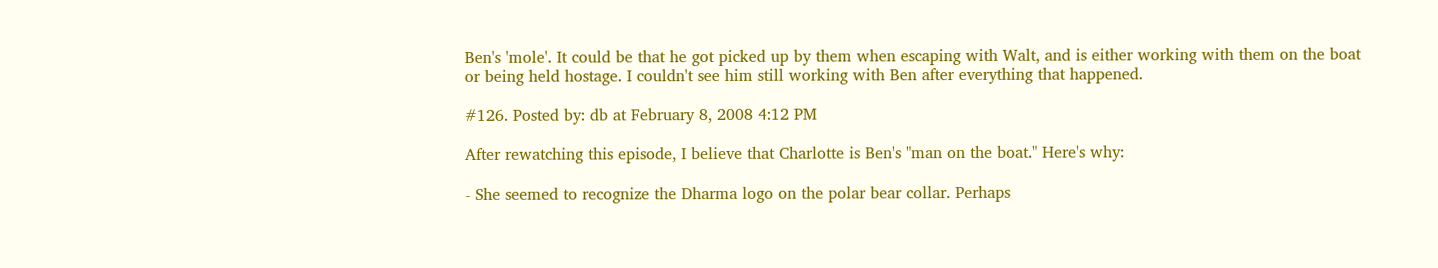Ben's 'mole'. It could be that he got picked up by them when escaping with Walt, and is either working with them on the boat or being held hostage. I couldn't see him still working with Ben after everything that happened.

#126. Posted by: db at February 8, 2008 4:12 PM

After rewatching this episode, I believe that Charlotte is Ben's "man on the boat." Here's why:

- She seemed to recognize the Dharma logo on the polar bear collar. Perhaps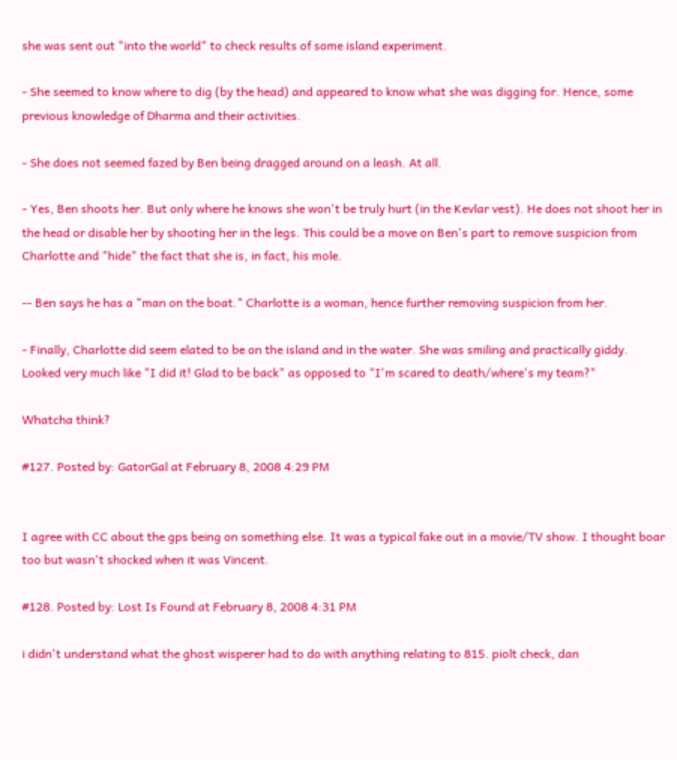she was sent out "into the world" to check results of some island experiment.

- She seemed to know where to dig (by the head) and appeared to know what she was digging for. Hence, some previous knowledge of Dharma and their activities.

- She does not seemed fazed by Ben being dragged around on a leash. At all.

- Yes, Ben shoots her. But only where he knows she won't be truly hurt (in the Kevlar vest). He does not shoot her in the head or disable her by shooting her in the legs. This could be a move on Ben's part to remove suspicion from Charlotte and "hide" the fact that she is, in fact, his mole.

-- Ben says he has a "man on the boat." Charlotte is a woman, hence further removing suspicion from her.

- Finally, Charlotte did seem elated to be on the island and in the water. She was smiling and practically giddy. Looked very much like "I did it! Glad to be back" as opposed to "I'm scared to death/where's my team?"

Whatcha think?

#127. Posted by: GatorGal at February 8, 2008 4:29 PM


I agree with CC about the gps being on something else. It was a typical fake out in a movie/TV show. I thought boar too but wasn't shocked when it was Vincent.

#128. Posted by: Lost Is Found at February 8, 2008 4:31 PM

i didn't understand what the ghost wisperer had to do with anything relating to 815. piolt check, dan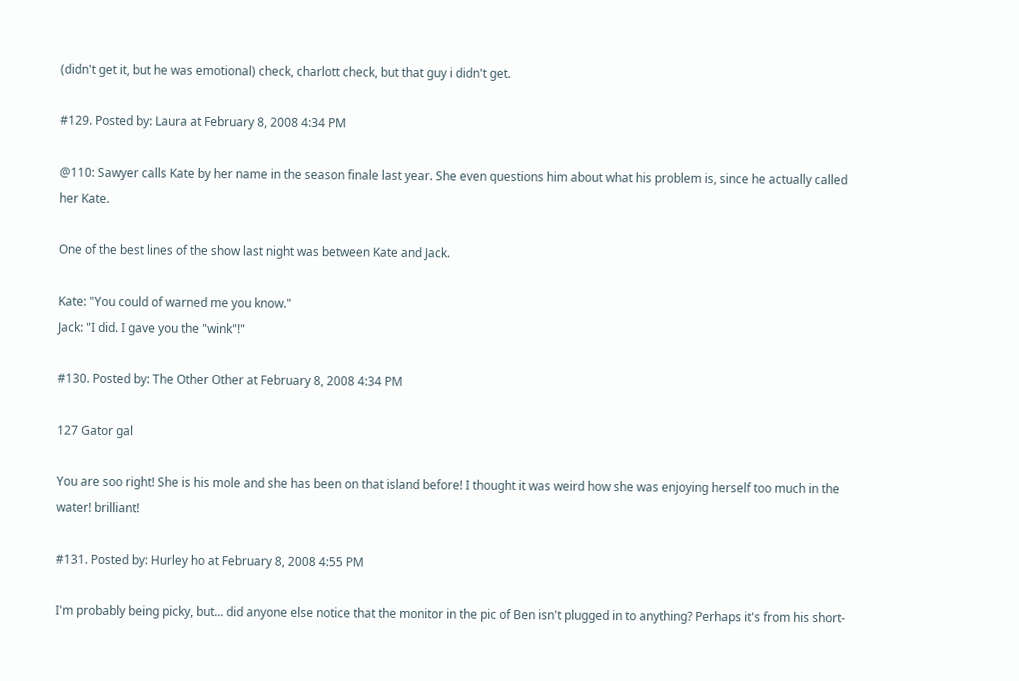(didn't get it, but he was emotional) check, charlott check, but that guy i didn't get.

#129. Posted by: Laura at February 8, 2008 4:34 PM

@110: Sawyer calls Kate by her name in the season finale last year. She even questions him about what his problem is, since he actually called her Kate.

One of the best lines of the show last night was between Kate and Jack.

Kate: "You could of warned me you know."
Jack: "I did. I gave you the "wink"!"

#130. Posted by: The Other Other at February 8, 2008 4:34 PM

127 Gator gal

You are soo right! She is his mole and she has been on that island before! I thought it was weird how she was enjoying herself too much in the water! brilliant!

#131. Posted by: Hurley ho at February 8, 2008 4:55 PM

I'm probably being picky, but... did anyone else notice that the monitor in the pic of Ben isn't plugged in to anything? Perhaps it's from his short-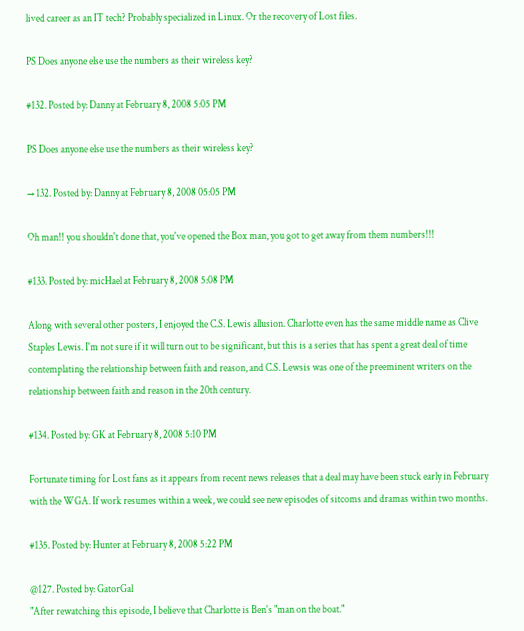lived career as an IT tech? Probably specialized in Linux. Or the recovery of Lost files.

PS Does anyone else use the numbers as their wireless key?

#132. Posted by: Danny at February 8, 2008 5:05 PM

PS Does anyone else use the numbers as their wireless key?

→ 132. Posted by: Danny at February 8, 2008 05:05 PM

Oh man!! you shouldn't done that, you've opened the Box man, you got to get away from them numbers!!!

#133. Posted by: micHael at February 8, 2008 5:08 PM

Along with several other posters, I enjoyed the C.S. Lewis allusion. Charlotte even has the same middle name as Clive Staples Lewis. I'm not sure if it will turn out to be significant, but this is a series that has spent a great deal of time contemplating the relationship between faith and reason, and C.S. Lewsis was one of the preeminent writers on the relationship between faith and reason in the 20th century.

#134. Posted by: GK at February 8, 2008 5:10 PM

Fortunate timing for Lost fans as it appears from recent news releases that a deal may have been stuck early in February with the WGA. If work resumes within a week, we could see new episodes of sitcoms and dramas within two months.

#135. Posted by: Hunter at February 8, 2008 5:22 PM

@127. Posted by: GatorGal
"After rewatching this episode, I believe that Charlotte is Ben's "man on the boat."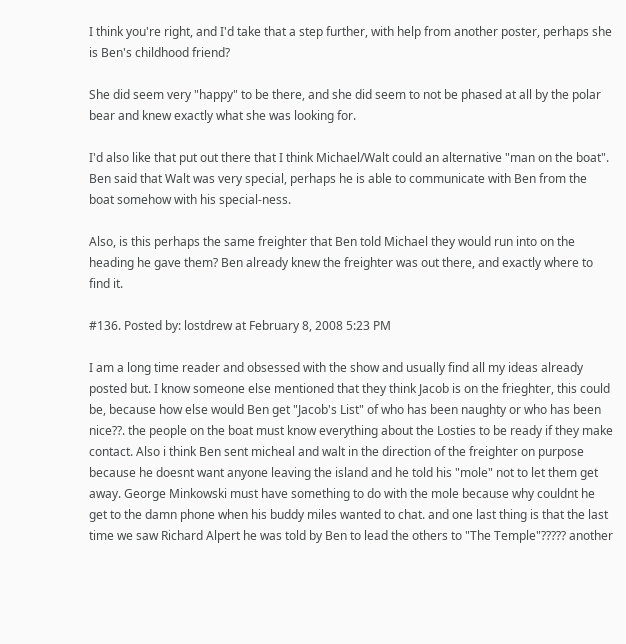I think you're right, and I'd take that a step further, with help from another poster, perhaps she is Ben's childhood friend?

She did seem very "happy" to be there, and she did seem to not be phased at all by the polar bear and knew exactly what she was looking for.

I'd also like that put out there that I think Michael/Walt could an alternative "man on the boat". Ben said that Walt was very special, perhaps he is able to communicate with Ben from the boat somehow with his special-ness.

Also, is this perhaps the same freighter that Ben told Michael they would run into on the heading he gave them? Ben already knew the freighter was out there, and exactly where to find it.

#136. Posted by: lostdrew at February 8, 2008 5:23 PM

I am a long time reader and obsessed with the show and usually find all my ideas already posted but. I know someone else mentioned that they think Jacob is on the frieghter, this could be, because how else would Ben get "Jacob's List" of who has been naughty or who has been nice??. the people on the boat must know everything about the Losties to be ready if they make contact. Also i think Ben sent micheal and walt in the direction of the freighter on purpose because he doesnt want anyone leaving the island and he told his "mole" not to let them get away. George Minkowski must have something to do with the mole because why couldnt he get to the damn phone when his buddy miles wanted to chat. and one last thing is that the last time we saw Richard Alpert he was told by Ben to lead the others to "The Temple"????? another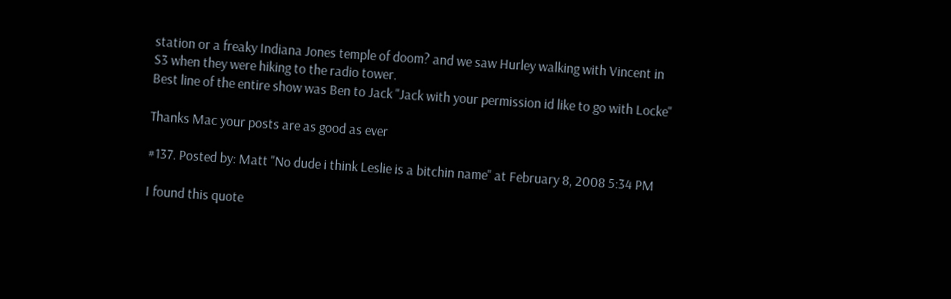station or a freaky Indiana Jones temple of doom? and we saw Hurley walking with Vincent in S3 when they were hiking to the radio tower.
Best line of the entire show was Ben to Jack "Jack with your permission id like to go with Locke"

Thanks Mac your posts are as good as ever

#137. Posted by: Matt "No dude i think Leslie is a bitchin name" at February 8, 2008 5:34 PM

I found this quote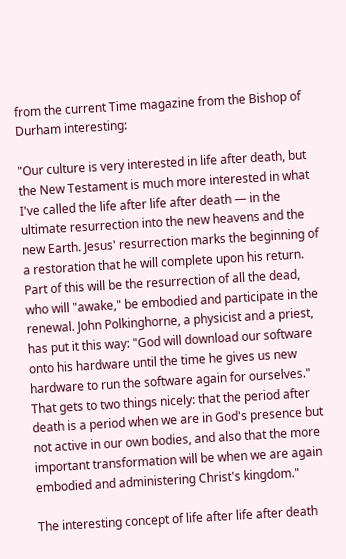from the current Time magazine from the Bishop of Durham interesting:

"Our culture is very interested in life after death, but the New Testament is much more interested in what I've called the life after life after death — in the ultimate resurrection into the new heavens and the new Earth. Jesus' resurrection marks the beginning of a restoration that he will complete upon his return. Part of this will be the resurrection of all the dead, who will "awake," be embodied and participate in the renewal. John Polkinghorne, a physicist and a priest, has put it this way: "God will download our software onto his hardware until the time he gives us new hardware to run the software again for ourselves." That gets to two things nicely: that the period after death is a period when we are in God's presence but not active in our own bodies, and also that the more important transformation will be when we are again embodied and administering Christ's kingdom."

The interesting concept of life after life after death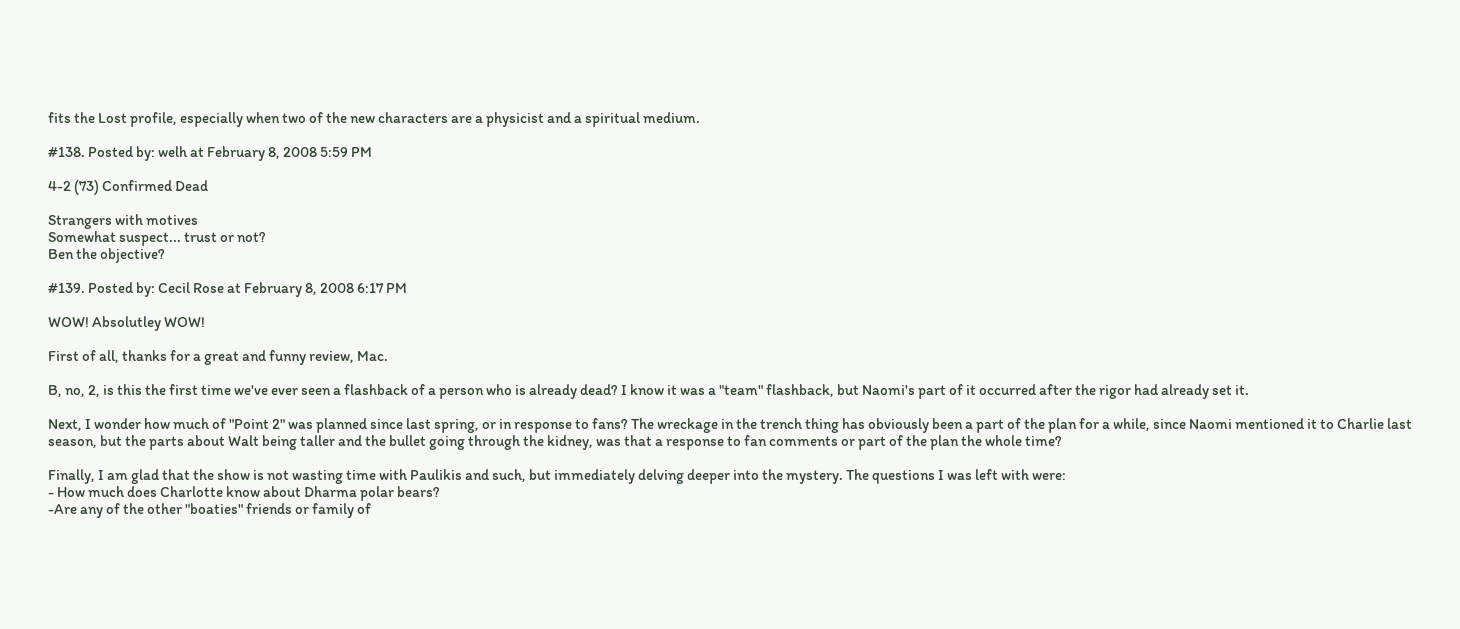fits the Lost profile, especially when two of the new characters are a physicist and a spiritual medium.

#138. Posted by: welh at February 8, 2008 5:59 PM

4-2 (73) Confirmed Dead

Strangers with motives
Somewhat suspect... trust or not?
Ben the objective?

#139. Posted by: Cecil Rose at February 8, 2008 6:17 PM

WOW! Absolutley WOW!

First of all, thanks for a great and funny review, Mac.

B, no, 2, is this the first time we've ever seen a flashback of a person who is already dead? I know it was a "team" flashback, but Naomi's part of it occurred after the rigor had already set it.

Next, I wonder how much of "Point 2" was planned since last spring, or in response to fans? The wreckage in the trench thing has obviously been a part of the plan for a while, since Naomi mentioned it to Charlie last season, but the parts about Walt being taller and the bullet going through the kidney, was that a response to fan comments or part of the plan the whole time?

Finally, I am glad that the show is not wasting time with Paulikis and such, but immediately delving deeper into the mystery. The questions I was left with were:
- How much does Charlotte know about Dharma polar bears?
-Are any of the other "boaties" friends or family of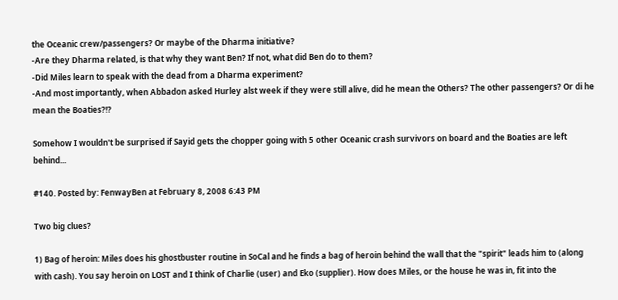the Oceanic crew/passengers? Or maybe of the Dharma initiative?
-Are they Dharma related, is that why they want Ben? If not, what did Ben do to them?
-Did Miles learn to speak with the dead from a Dharma experiment?
-And most importantly, when Abbadon asked Hurley alst week if they were still alive, did he mean the Others? The other passengers? Or di he mean the Boaties?!?

Somehow I wouldn't be surprised if Sayid gets the chopper going with 5 other Oceanic crash survivors on board and the Boaties are left behind...

#140. Posted by: FenwayBen at February 8, 2008 6:43 PM

Two big clues?

1) Bag of heroin: Miles does his ghostbuster routine in SoCal and he finds a bag of heroin behind the wall that the "spirit" leads him to (along with cash). You say heroin on LOST and I think of Charlie (user) and Eko (supplier). How does Miles, or the house he was in, fit into the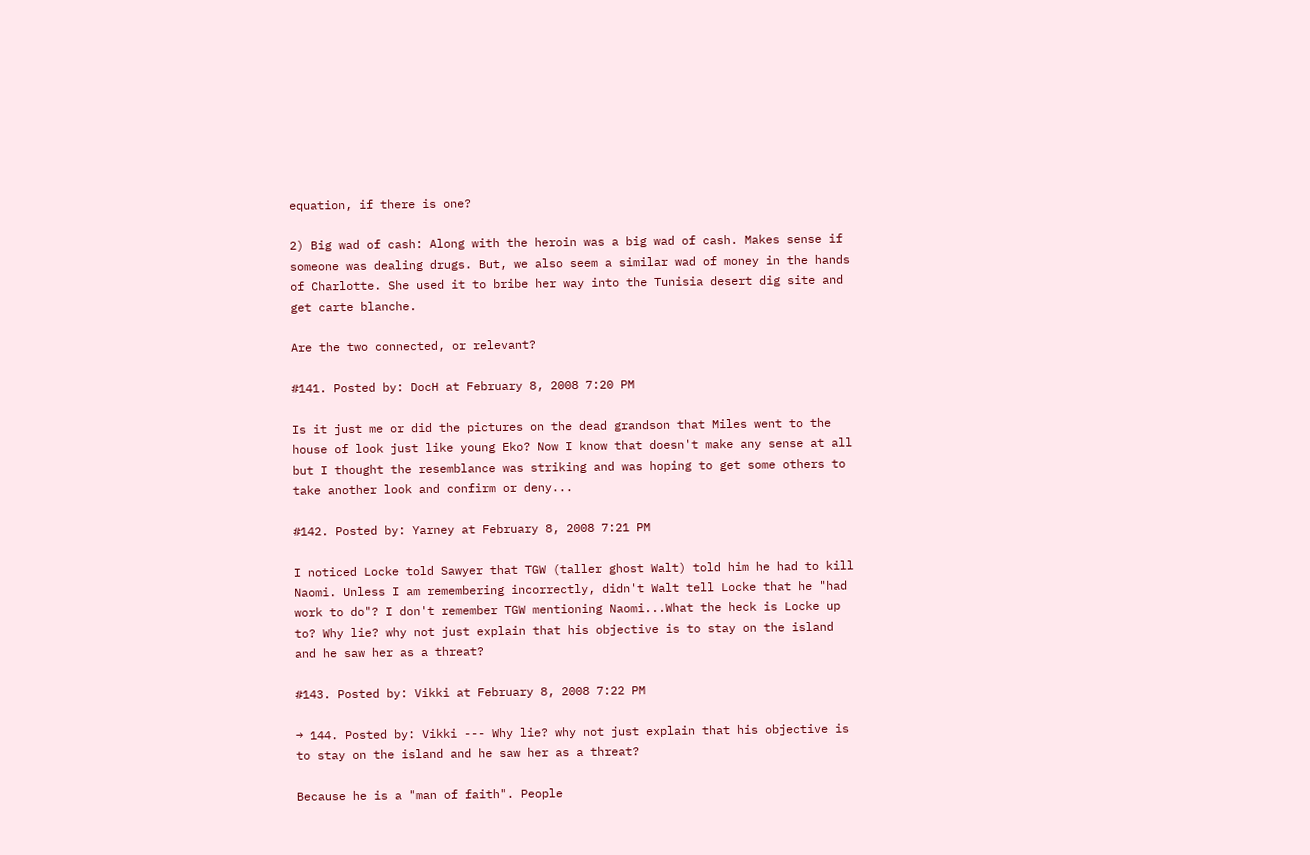equation, if there is one?

2) Big wad of cash: Along with the heroin was a big wad of cash. Makes sense if someone was dealing drugs. But, we also seem a similar wad of money in the hands of Charlotte. She used it to bribe her way into the Tunisia desert dig site and get carte blanche.

Are the two connected, or relevant?

#141. Posted by: DocH at February 8, 2008 7:20 PM

Is it just me or did the pictures on the dead grandson that Miles went to the house of look just like young Eko? Now I know that doesn't make any sense at all but I thought the resemblance was striking and was hoping to get some others to take another look and confirm or deny...

#142. Posted by: Yarney at February 8, 2008 7:21 PM

I noticed Locke told Sawyer that TGW (taller ghost Walt) told him he had to kill Naomi. Unless I am remembering incorrectly, didn't Walt tell Locke that he "had work to do"? I don't remember TGW mentioning Naomi...What the heck is Locke up to? Why lie? why not just explain that his objective is to stay on the island and he saw her as a threat?

#143. Posted by: Vikki at February 8, 2008 7:22 PM

→ 144. Posted by: Vikki --- Why lie? why not just explain that his objective is to stay on the island and he saw her as a threat?

Because he is a "man of faith". People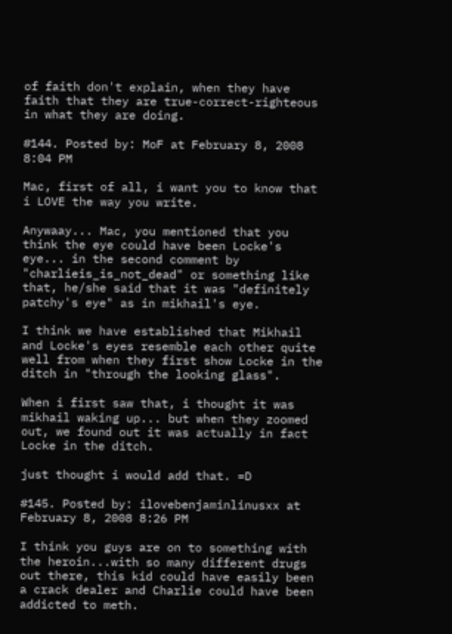of faith don't explain, when they have faith that they are true-correct-righteous in what they are doing.

#144. Posted by: MoF at February 8, 2008 8:04 PM

Mac, first of all, i want you to know that i LOVE the way you write.

Anywaay... Mac, you mentioned that you think the eye could have been Locke's eye... in the second comment by "charlieis_is_not_dead" or something like that, he/she said that it was "definitely patchy's eye" as in mikhail's eye.

I think we have established that Mikhail and Locke's eyes resemble each other quite well from when they first show Locke in the ditch in "through the looking glass".

When i first saw that, i thought it was mikhail waking up... but when they zoomed out, we found out it was actually in fact Locke in the ditch.

just thought i would add that. =D

#145. Posted by: ilovebenjaminlinusxx at February 8, 2008 8:26 PM

I think you guys are on to something with the heroin...with so many different drugs out there, this kid could have easily been a crack dealer and Charlie could have been addicted to meth.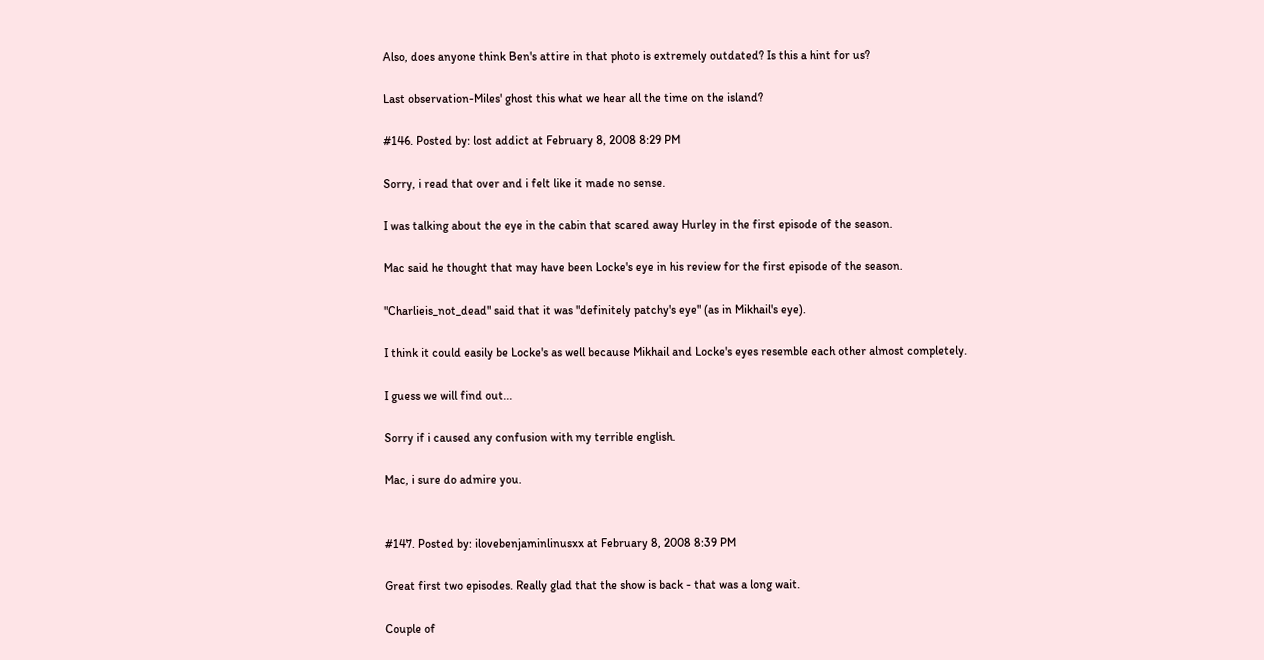Also, does anyone think Ben's attire in that photo is extremely outdated? Is this a hint for us?

Last observation-Miles' ghost this what we hear all the time on the island?

#146. Posted by: lost addict at February 8, 2008 8:29 PM

Sorry, i read that over and i felt like it made no sense.

I was talking about the eye in the cabin that scared away Hurley in the first episode of the season.

Mac said he thought that may have been Locke's eye in his review for the first episode of the season.

"Charlieis_not_dead" said that it was "definitely patchy's eye" (as in Mikhail's eye).

I think it could easily be Locke's as well because Mikhail and Locke's eyes resemble each other almost completely.

I guess we will find out...

Sorry if i caused any confusion with my terrible english.

Mac, i sure do admire you.


#147. Posted by: ilovebenjaminlinusxx at February 8, 2008 8:39 PM

Great first two episodes. Really glad that the show is back - that was a long wait.

Couple of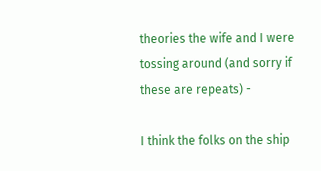theories the wife and I were tossing around (and sorry if these are repeats) -

I think the folks on the ship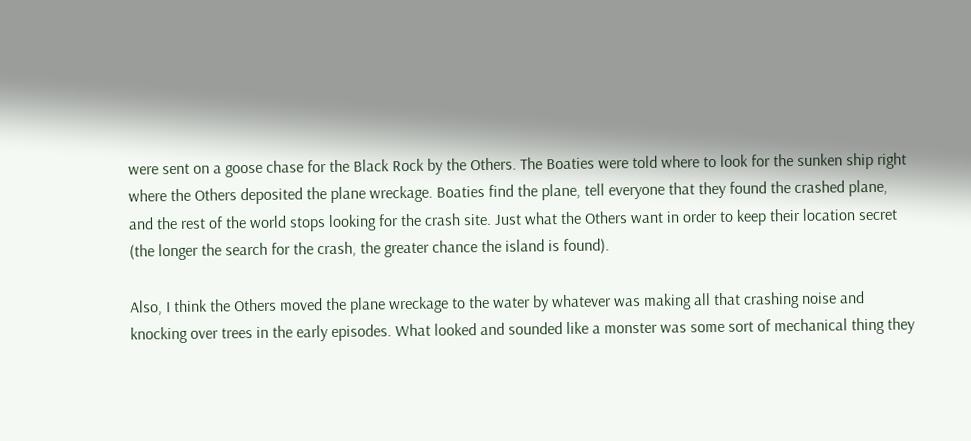were sent on a goose chase for the Black Rock by the Others. The Boaties were told where to look for the sunken ship right where the Others deposited the plane wreckage. Boaties find the plane, tell everyone that they found the crashed plane, and the rest of the world stops looking for the crash site. Just what the Others want in order to keep their location secret (the longer the search for the crash, the greater chance the island is found).

Also, I think the Others moved the plane wreckage to the water by whatever was making all that crashing noise and knocking over trees in the early episodes. What looked and sounded like a monster was some sort of mechanical thing they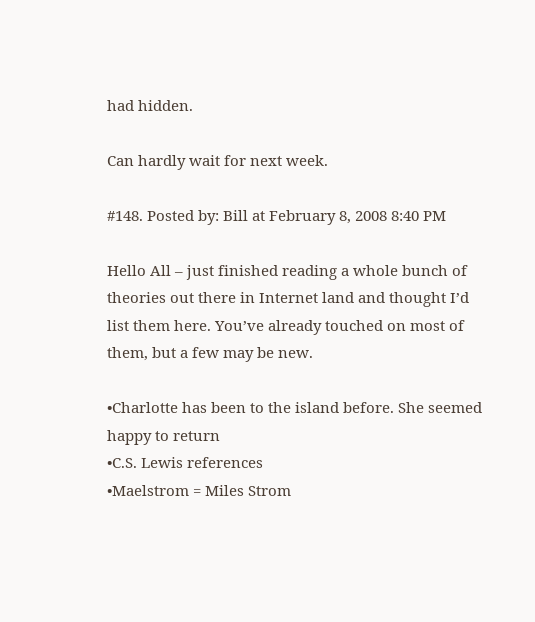had hidden.

Can hardly wait for next week.

#148. Posted by: Bill at February 8, 2008 8:40 PM

Hello All – just finished reading a whole bunch of theories out there in Internet land and thought I’d list them here. You’ve already touched on most of them, but a few may be new.

•Charlotte has been to the island before. She seemed happy to return
•C.S. Lewis references
•Maelstrom = Miles Strom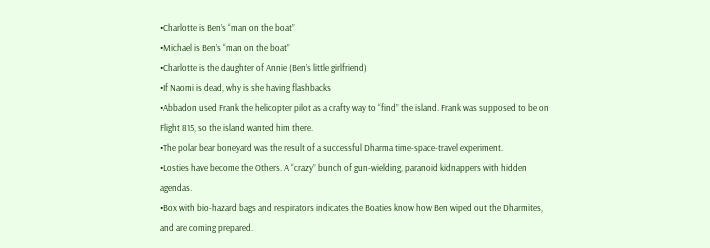•Charlotte is Ben’s “man on the boat”
•Michael is Ben’s “man on the boat”
•Charlotte is the daughter of Annie (Ben’s little girlfriend)
•If Naomi is dead, why is she having flashbacks
•Abbadon used Frank the helicopter pilot as a crafty way to “find” the island. Frank was supposed to be on Flight 815, so the island wanted him there.
•The polar bear boneyard was the result of a successful Dharma time-space-travel experiment.
•Losties have become the Others. A “crazy” bunch of gun-wielding, paranoid kidnappers with hidden agendas.
•Box with bio-hazard bags and respirators indicates the Boaties know how Ben wiped out the Dharmites, and are coming prepared.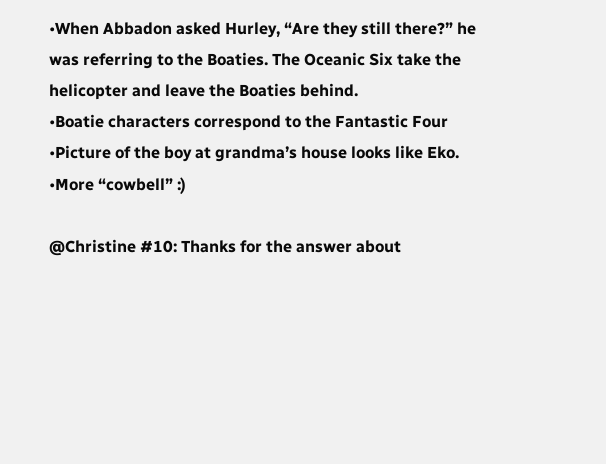•When Abbadon asked Hurley, “Are they still there?” he was referring to the Boaties. The Oceanic Six take the helicopter and leave the Boaties behind.
•Boatie characters correspond to the Fantastic Four
•Picture of the boy at grandma’s house looks like Eko.
•More “cowbell” :)

@Christine #10: Thanks for the answer about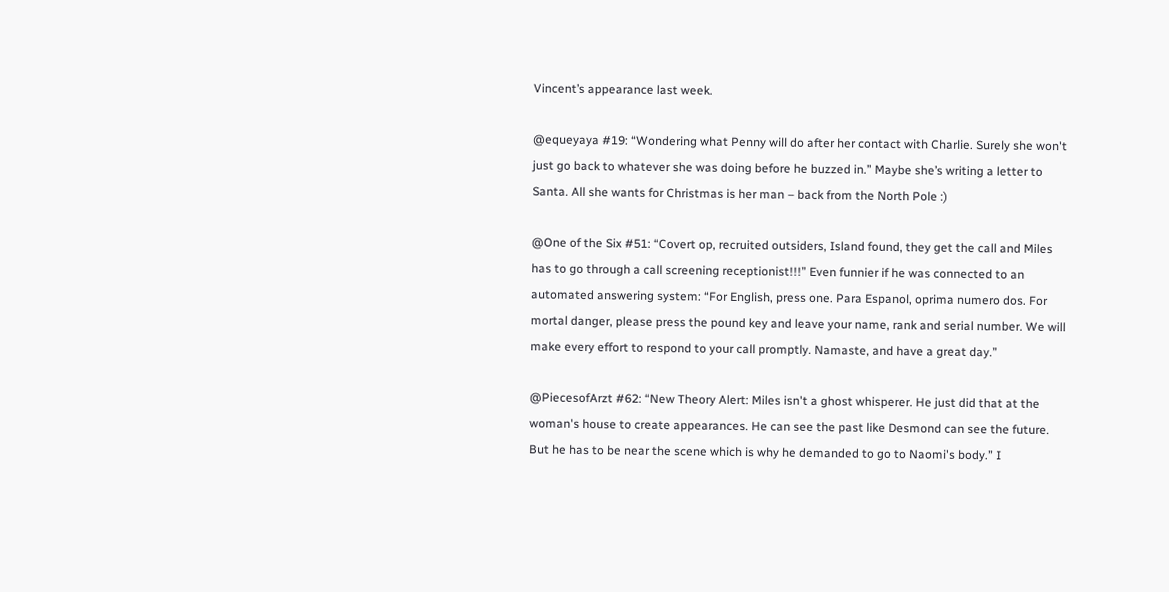Vincent’s appearance last week.

@equeyaya #19: “Wondering what Penny will do after her contact with Charlie. Surely she won't just go back to whatever she was doing before he buzzed in.” Maybe she’s writing a letter to Santa. All she wants for Christmas is her man – back from the North Pole :)

@One of the Six #51: “Covert op, recruited outsiders, Island found, they get the call and Miles has to go through a call screening receptionist!!!” Even funnier if he was connected to an automated answering system: “For English, press one. Para Espanol, oprima numero dos. For mortal danger, please press the pound key and leave your name, rank and serial number. We will make every effort to respond to your call promptly. Namaste, and have a great day.”

@PiecesofArzt #62: “New Theory Alert: Miles isn't a ghost whisperer. He just did that at the woman's house to create appearances. He can see the past like Desmond can see the future. But he has to be near the scene which is why he demanded to go to Naomi's body.” I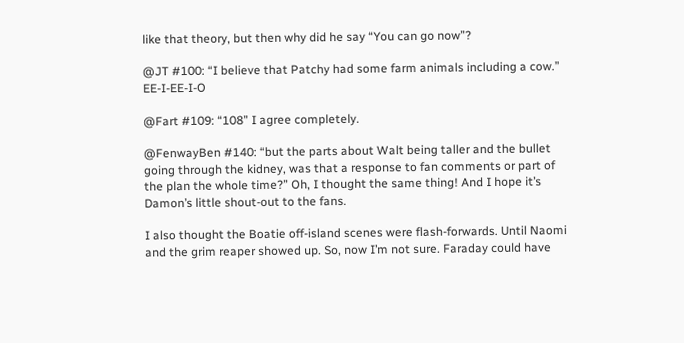like that theory, but then why did he say “You can go now”?

@JT #100: “I believe that Patchy had some farm animals including a cow.” EE-I-EE-I-O

@Fart #109: “108” I agree completely.

@FenwayBen #140: “but the parts about Walt being taller and the bullet going through the kidney, was that a response to fan comments or part of the plan the whole time?” Oh, I thought the same thing! And I hope it’s Damon’s little shout-out to the fans.

I also thought the Boatie off-island scenes were flash-forwards. Until Naomi and the grim reaper showed up. So, now I’m not sure. Faraday could have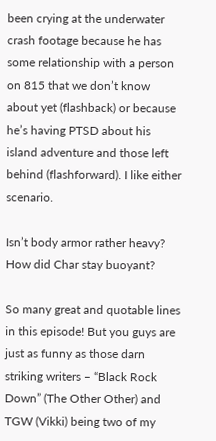been crying at the underwater crash footage because he has some relationship with a person on 815 that we don’t know about yet (flashback) or because he’s having PTSD about his island adventure and those left behind (flashforward). I like either scenario.

Isn’t body armor rather heavy? How did Char stay buoyant?

So many great and quotable lines in this episode! But you guys are just as funny as those darn striking writers – “Black Rock Down” (The Other Other) and TGW (Vikki) being two of my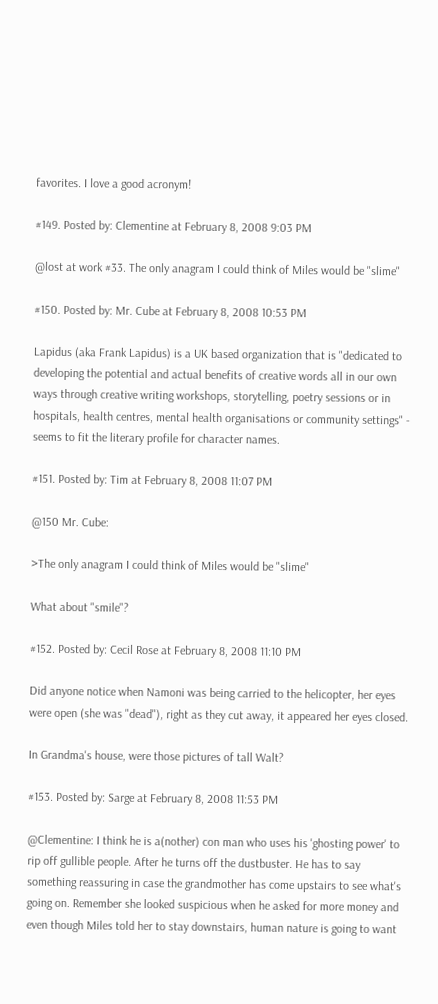favorites. I love a good acronym!

#149. Posted by: Clementine at February 8, 2008 9:03 PM

@lost at work #33. The only anagram I could think of Miles would be "slime"

#150. Posted by: Mr. Cube at February 8, 2008 10:53 PM

Lapidus (aka Frank Lapidus) is a UK based organization that is "dedicated to developing the potential and actual benefits of creative words all in our own ways through creative writing workshops, storytelling, poetry sessions or in hospitals, health centres, mental health organisations or community settings" - seems to fit the literary profile for character names.

#151. Posted by: Tim at February 8, 2008 11:07 PM

@150 Mr. Cube:

>The only anagram I could think of Miles would be "slime"

What about "smile"?

#152. Posted by: Cecil Rose at February 8, 2008 11:10 PM

Did anyone notice when Namoni was being carried to the helicopter, her eyes were open (she was "dead"), right as they cut away, it appeared her eyes closed.

In Grandma's house, were those pictures of tall Walt?

#153. Posted by: Sarge at February 8, 2008 11:53 PM

@Clementine: I think he is a(nother) con man who uses his 'ghosting power' to rip off gullible people. After he turns off the dustbuster. He has to say something reassuring in case the grandmother has come upstairs to see what's going on. Remember she looked suspicious when he asked for more money and even though Miles told her to stay downstairs, human nature is going to want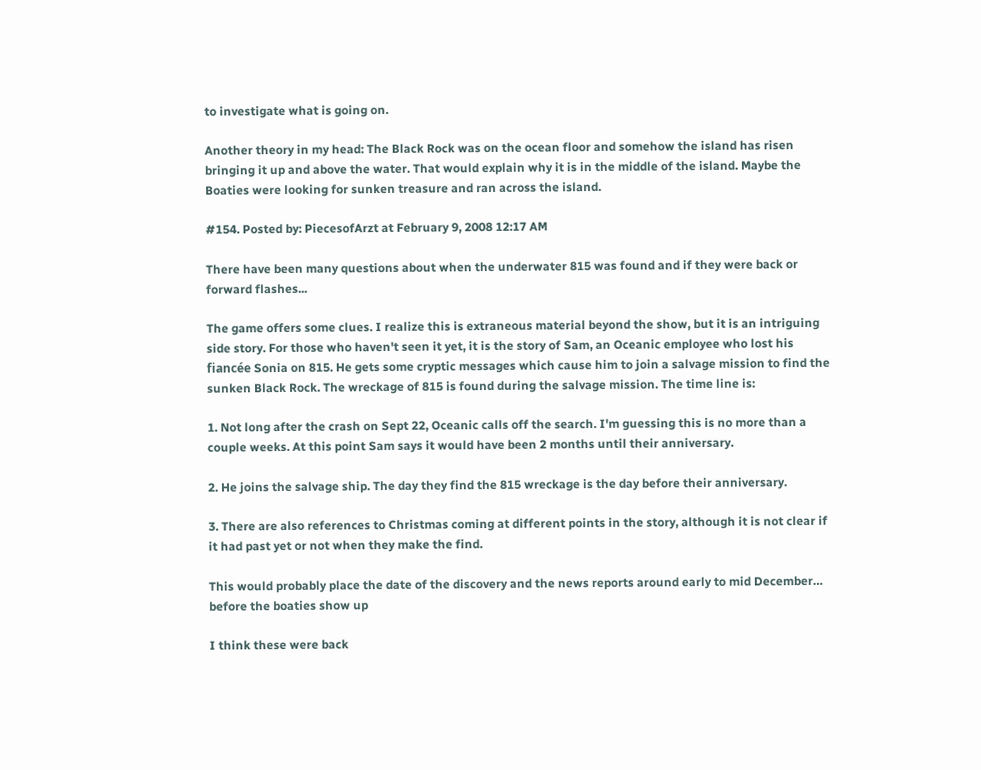to investigate what is going on.

Another theory in my head: The Black Rock was on the ocean floor and somehow the island has risen bringing it up and above the water. That would explain why it is in the middle of the island. Maybe the Boaties were looking for sunken treasure and ran across the island.

#154. Posted by: PiecesofArzt at February 9, 2008 12:17 AM

There have been many questions about when the underwater 815 was found and if they were back or forward flashes...

The game offers some clues. I realize this is extraneous material beyond the show, but it is an intriguing side story. For those who haven't seen it yet, it is the story of Sam, an Oceanic employee who lost his fiancée Sonia on 815. He gets some cryptic messages which cause him to join a salvage mission to find the sunken Black Rock. The wreckage of 815 is found during the salvage mission. The time line is:

1. Not long after the crash on Sept 22, Oceanic calls off the search. I'm guessing this is no more than a couple weeks. At this point Sam says it would have been 2 months until their anniversary.

2. He joins the salvage ship. The day they find the 815 wreckage is the day before their anniversary.

3. There are also references to Christmas coming at different points in the story, although it is not clear if it had past yet or not when they make the find.

This would probably place the date of the discovery and the news reports around early to mid December… before the boaties show up

I think these were back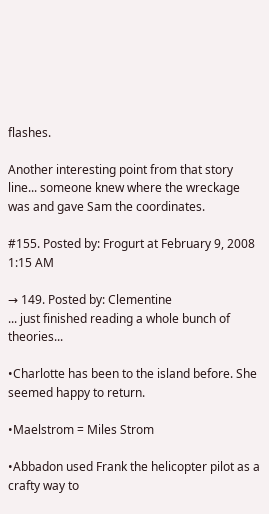flashes.

Another interesting point from that story line... someone knew where the wreckage was and gave Sam the coordinates.

#155. Posted by: Frogurt at February 9, 2008 1:15 AM

→ 149. Posted by: Clementine
... just finished reading a whole bunch of theories...

•Charlotte has been to the island before. She seemed happy to return.

•Maelstrom = Miles Strom

•Abbadon used Frank the helicopter pilot as a crafty way to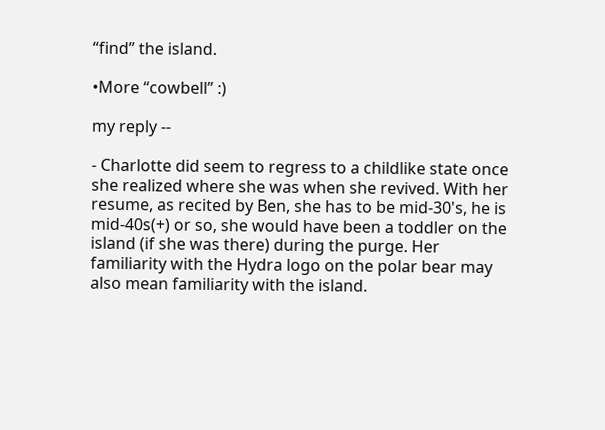“find” the island.

•More “cowbell” :)

my reply --

- Charlotte did seem to regress to a childlike state once she realized where she was when she revived. With her resume, as recited by Ben, she has to be mid-30's, he is mid-40s(+) or so, she would have been a toddler on the island (if she was there) during the purge. Her familiarity with the Hydra logo on the polar bear may also mean familiarity with the island.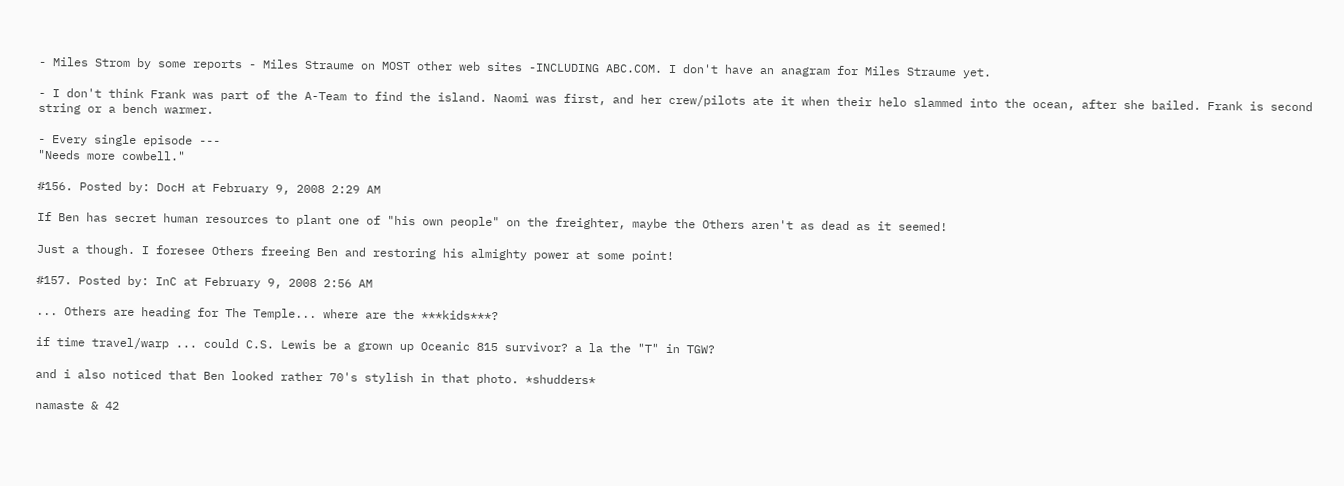- Miles Strom by some reports - Miles Straume on MOST other web sites -INCLUDING ABC.COM. I don't have an anagram for Miles Straume yet.

- I don't think Frank was part of the A-Team to find the island. Naomi was first, and her crew/pilots ate it when their helo slammed into the ocean, after she bailed. Frank is second string or a bench warmer.

- Every single episode ---
"Needs more cowbell."

#156. Posted by: DocH at February 9, 2008 2:29 AM

If Ben has secret human resources to plant one of "his own people" on the freighter, maybe the Others aren't as dead as it seemed!

Just a though. I foresee Others freeing Ben and restoring his almighty power at some point!

#157. Posted by: InC at February 9, 2008 2:56 AM

... Others are heading for The Temple... where are the ***kids***?

if time travel/warp ... could C.S. Lewis be a grown up Oceanic 815 survivor? a la the "T" in TGW?

and i also noticed that Ben looked rather 70's stylish in that photo. *shudders*

namaste & 42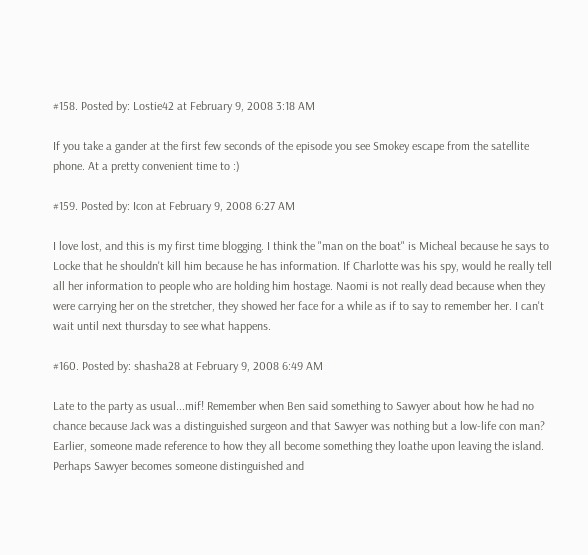#158. Posted by: Lostie42 at February 9, 2008 3:18 AM

If you take a gander at the first few seconds of the episode you see Smokey escape from the satellite phone. At a pretty convenient time to :)

#159. Posted by: Icon at February 9, 2008 6:27 AM

I love lost, and this is my first time blogging. I think the "man on the boat" is Micheal because he says to Locke that he shouldn't kill him because he has information. If Charlotte was his spy, would he really tell all her information to people who are holding him hostage. Naomi is not really dead because when they were carrying her on the stretcher, they showed her face for a while as if to say to remember her. I can't wait until next thursday to see what happens.

#160. Posted by: shasha28 at February 9, 2008 6:49 AM

Late to the party as usual...mif! Remember when Ben said something to Sawyer about how he had no chance because Jack was a distinguished surgeon and that Sawyer was nothing but a low-life con man? Earlier, someone made reference to how they all become something they loathe upon leaving the island. Perhaps Sawyer becomes someone distinguished and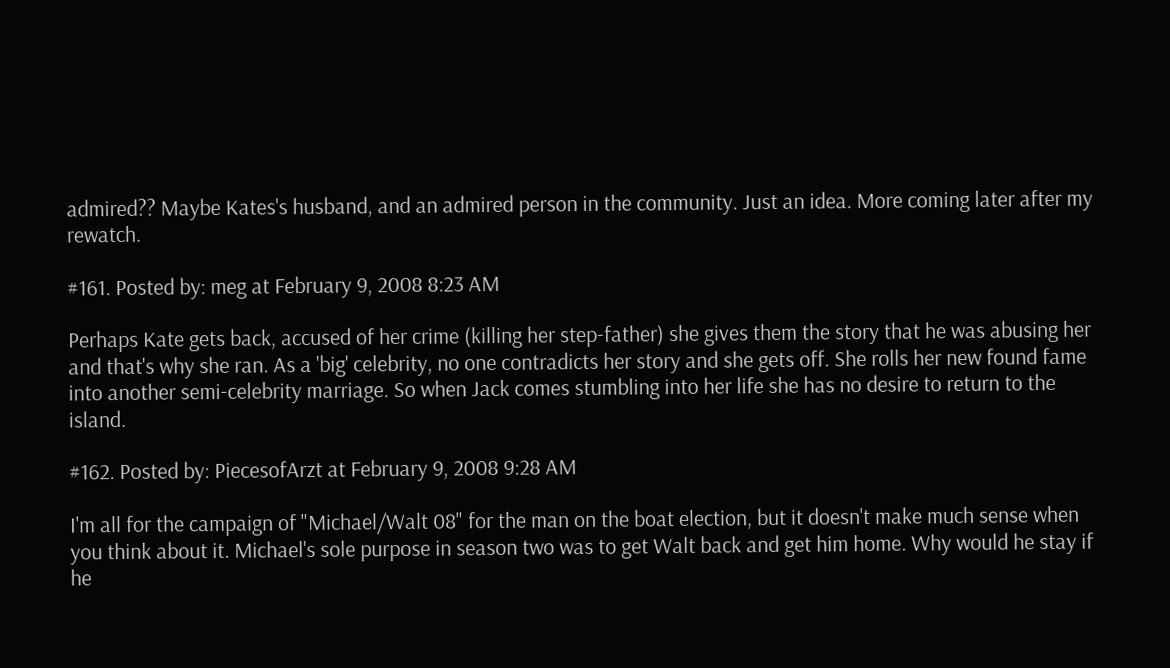admired?? Maybe Kates's husband, and an admired person in the community. Just an idea. More coming later after my rewatch.

#161. Posted by: meg at February 9, 2008 8:23 AM

Perhaps Kate gets back, accused of her crime (killing her step-father) she gives them the story that he was abusing her and that's why she ran. As a 'big' celebrity, no one contradicts her story and she gets off. She rolls her new found fame into another semi-celebrity marriage. So when Jack comes stumbling into her life she has no desire to return to the island.

#162. Posted by: PiecesofArzt at February 9, 2008 9:28 AM

I'm all for the campaign of "Michael/Walt 08" for the man on the boat election, but it doesn't make much sense when you think about it. Michael's sole purpose in season two was to get Walt back and get him home. Why would he stay if he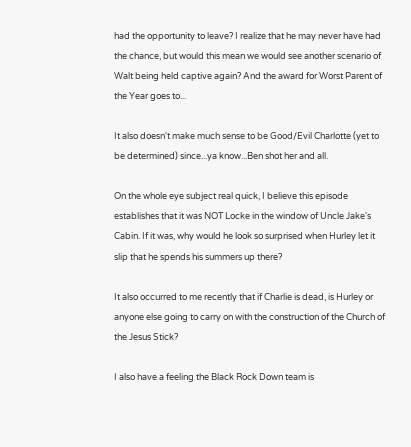had the opportunity to leave? I realize that he may never have had the chance, but would this mean we would see another scenario of Walt being held captive again? And the award for Worst Parent of the Year goes to...

It also doesn't make much sense to be Good/Evil Charlotte (yet to be determined) since...ya know...Ben shot her and all.

On the whole eye subject real quick, I believe this episode establishes that it was NOT Locke in the window of Uncle Jake's Cabin. If it was, why would he look so surprised when Hurley let it slip that he spends his summers up there?

It also occurred to me recently that if Charlie is dead, is Hurley or anyone else going to carry on with the construction of the Church of the Jesus Stick?

I also have a feeling the Black Rock Down team is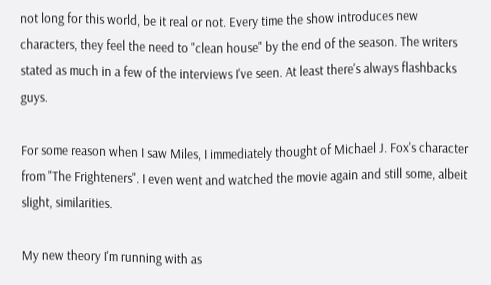not long for this world, be it real or not. Every time the show introduces new characters, they feel the need to "clean house" by the end of the season. The writers stated as much in a few of the interviews I've seen. At least there's always flashbacks guys.

For some reason when I saw Miles, I immediately thought of Michael J. Fox's character from "The Frighteners". I even went and watched the movie again and still some, albeit slight, similarities.

My new theory I'm running with as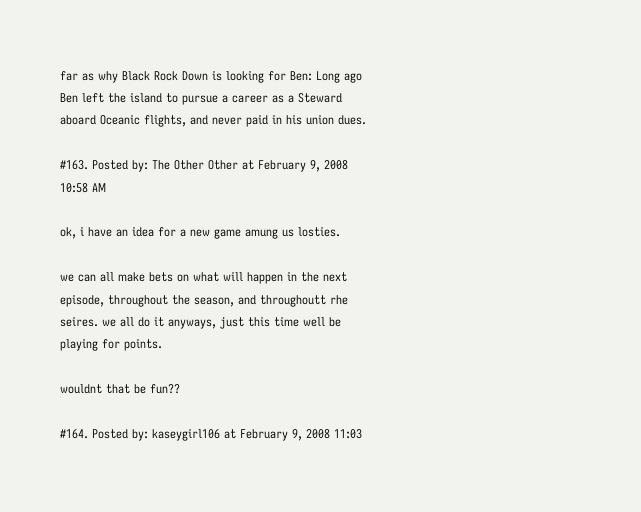far as why Black Rock Down is looking for Ben: Long ago Ben left the island to pursue a career as a Steward aboard Oceanic flights, and never paid in his union dues.

#163. Posted by: The Other Other at February 9, 2008 10:58 AM

ok, i have an idea for a new game amung us losties.

we can all make bets on what will happen in the next episode, throughout the season, and throughoutt rhe seires. we all do it anyways, just this time well be playing for points.

wouldnt that be fun??

#164. Posted by: kaseygirl106 at February 9, 2008 11:03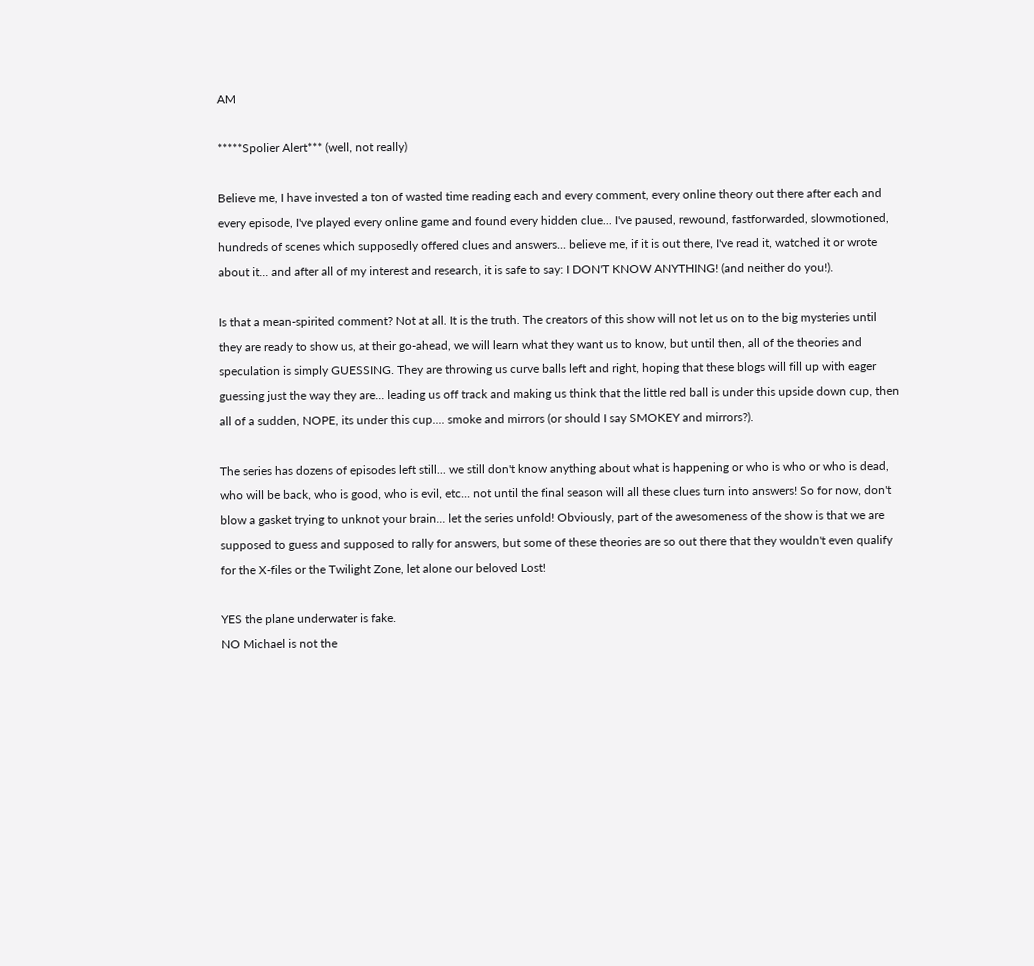AM

*****Spolier Alert*** (well, not really)

Believe me, I have invested a ton of wasted time reading each and every comment, every online theory out there after each and every episode, I've played every online game and found every hidden clue... I've paused, rewound, fastforwarded, slowmotioned, hundreds of scenes which supposedly offered clues and answers... believe me, if it is out there, I've read it, watched it or wrote about it... and after all of my interest and research, it is safe to say: I DON'T KNOW ANYTHING! (and neither do you!).

Is that a mean-spirited comment? Not at all. It is the truth. The creators of this show will not let us on to the big mysteries until they are ready to show us, at their go-ahead, we will learn what they want us to know, but until then, all of the theories and speculation is simply GUESSING. They are throwing us curve balls left and right, hoping that these blogs will fill up with eager guessing just the way they are... leading us off track and making us think that the little red ball is under this upside down cup, then all of a sudden, NOPE, its under this cup.... smoke and mirrors (or should I say SMOKEY and mirrors?).

The series has dozens of episodes left still... we still don't know anything about what is happening or who is who or who is dead, who will be back, who is good, who is evil, etc... not until the final season will all these clues turn into answers! So for now, don't blow a gasket trying to unknot your brain... let the series unfold! Obviously, part of the awesomeness of the show is that we are supposed to guess and supposed to rally for answers, but some of these theories are so out there that they wouldn't even qualify for the X-files or the Twilight Zone, let alone our beloved Lost!

YES the plane underwater is fake.
NO Michael is not the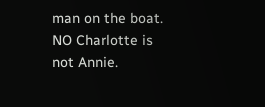man on the boat.
NO Charlotte is not Annie.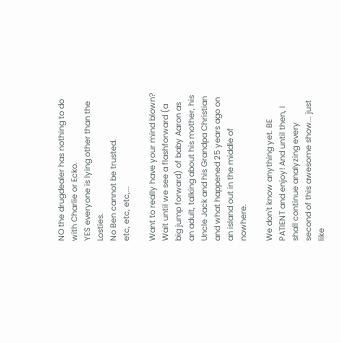NO the drugdealer has nothing to do with Charlie or Ecko.
YES everyone is lying other than the Losties.
No Ben cannot be trusted.
etc, etc, etc,...

Want to really have your mind blown? Wait until we see a flashforward (a big jump forward) of baby Aaron as an adult, talking about his mother, his Uncle Jack and his Grandpa Christian and what happened 25 years ago on an island out in the middle of nowhere.

We don't know anything yet. BE PATIENT and enjoy! And until then, I shall continue analyzing every second of this awesome show... just like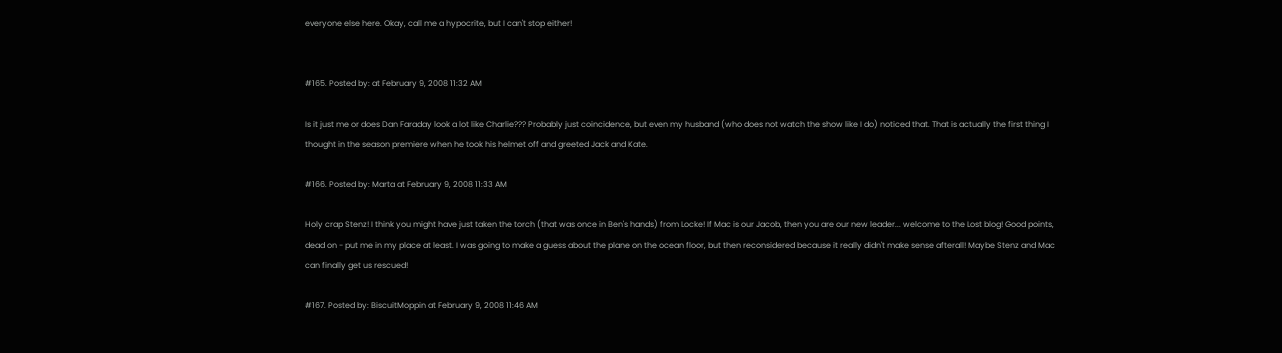everyone else here. Okay, call me a hypocrite, but I can't stop either!


#165. Posted by: at February 9, 2008 11:32 AM

Is it just me or does Dan Faraday look a lot like Charlie??? Probably just coincidence, but even my husband (who does not watch the show like I do) noticed that. That is actually the first thing I thought in the season premiere when he took his helmet off and greeted Jack and Kate.

#166. Posted by: Marta at February 9, 2008 11:33 AM

Holy crap Stenz! I think you might have just taken the torch (that was once in Ben's hands) from Locke! If Mac is our Jacob, then you are our new leader... welcome to the Lost blog! Good points, dead on - put me in my place at least. I was going to make a guess about the plane on the ocean floor, but then reconsidered because it really didn't make sense afterall! Maybe Stenz and Mac can finally get us rescued!

#167. Posted by: BiscuitMoppin at February 9, 2008 11:46 AM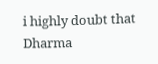i highly doubt that Dharma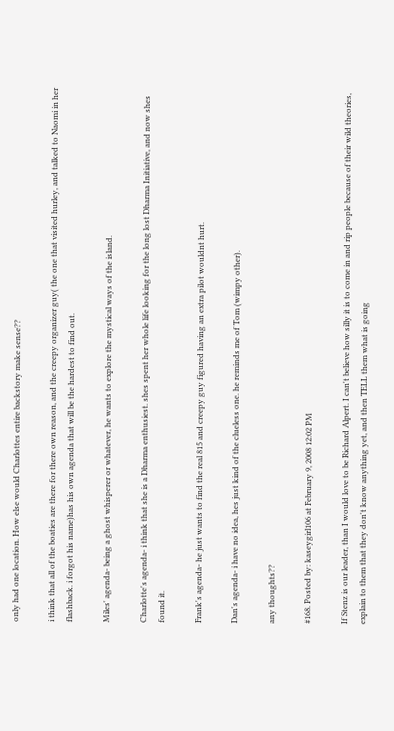only had one location. How else would Charlottes entire backstory make sense??

i think that all of the boaties are there for there own reason, and the creepy organizer guy( the one that visited hurley, and talked to Naomi in her flashback. i forgot his name)has his own agenda that will be the hardest to find out.

Miles' agenda- being a ghost whisperer or whatever, he wants to explore the mystical ways of the island.

Charlotte's agenda- i think that she is a Dharma enthusiest. shes spent her whole life looking for the long lost Dharma Initiative, and now shes found it.

Frank's agenda- he just wants to find the real 815 and creepy guy figured having an extra pilot wouldnt hurt.

Dan's agenda- i have no idea, hes just kind of the clueless one. he reminds me of Tom (wimpy other).

any thoughts??

#168. Posted by: kaseygirl106 at February 9, 2008 12:02 PM

If Stenz is our leader, than I would love to be Richard Alpert. I can't believe how silly it is to come in and rip people because of their wild theories, explain to them that they don't know anything yet, and then TELL them what is going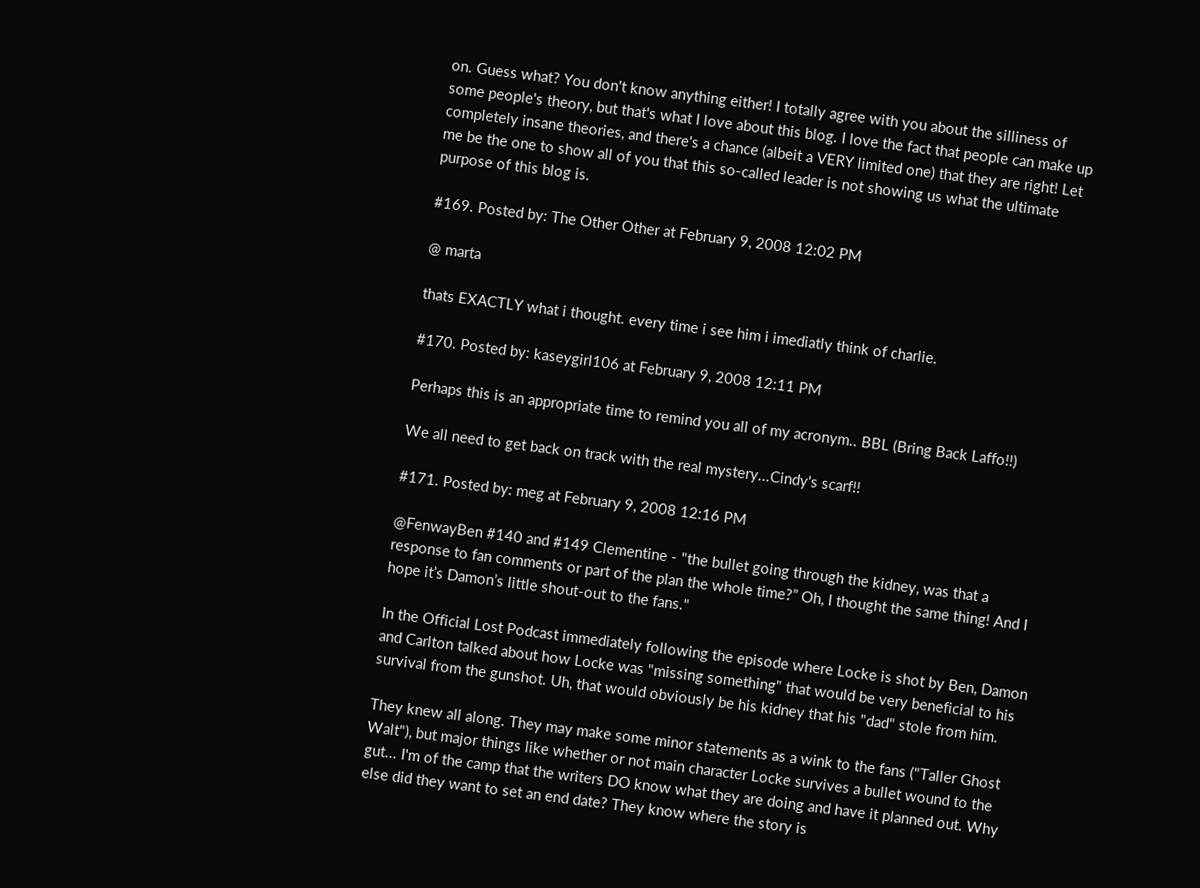on. Guess what? You don't know anything either! I totally agree with you about the silliness of some people's theory, but that's what I love about this blog. I love the fact that people can make up completely insane theories, and there's a chance (albeit a VERY limited one) that they are right! Let me be the one to show all of you that this so-called leader is not showing us what the ultimate purpose of this blog is.

#169. Posted by: The Other Other at February 9, 2008 12:02 PM

@ marta

thats EXACTLY what i thought. every time i see him i imediatly think of charlie.

#170. Posted by: kaseygirl106 at February 9, 2008 12:11 PM

Perhaps this is an appropriate time to remind you all of my acronym.. BBL (Bring Back Laffo!!)

We all need to get back on track with the real mystery...Cindy's scarf!!

#171. Posted by: meg at February 9, 2008 12:16 PM

@FenwayBen #140 and #149 Clementine - "the bullet going through the kidney, was that a response to fan comments or part of the plan the whole time?” Oh, I thought the same thing! And I hope it’s Damon’s little shout-out to the fans."

In the Official Lost Podcast immediately following the episode where Locke is shot by Ben, Damon and Carlton talked about how Locke was "missing something" that would be very beneficial to his survival from the gunshot. Uh, that would obviously be his kidney that his "dad" stole from him.

They knew all along. They may make some minor statements as a wink to the fans ("Taller Ghost Walt"), but major things like whether or not main character Locke survives a bullet wound to the gut... I'm of the camp that the writers DO know what they are doing and have it planned out. Why else did they want to set an end date? They know where the story is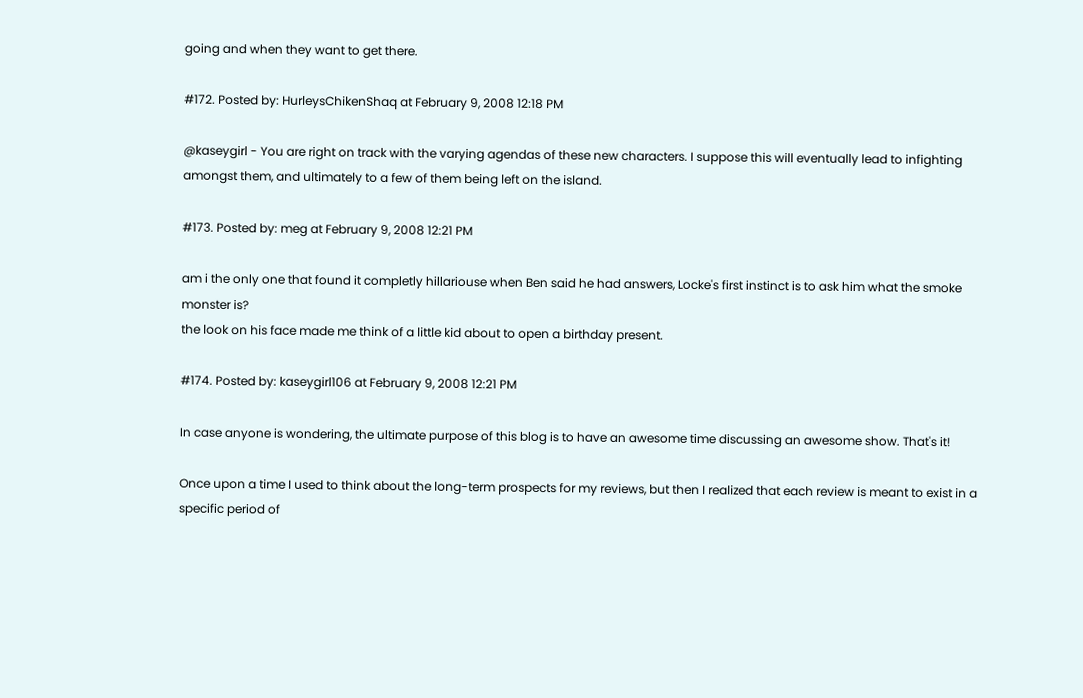going and when they want to get there.

#172. Posted by: HurleysChikenShaq at February 9, 2008 12:18 PM

@kaseygirl - You are right on track with the varying agendas of these new characters. I suppose this will eventually lead to infighting amongst them, and ultimately to a few of them being left on the island.

#173. Posted by: meg at February 9, 2008 12:21 PM

am i the only one that found it completly hillariouse when Ben said he had answers, Locke's first instinct is to ask him what the smoke monster is?
the look on his face made me think of a little kid about to open a birthday present.

#174. Posted by: kaseygirl106 at February 9, 2008 12:21 PM

In case anyone is wondering, the ultimate purpose of this blog is to have an awesome time discussing an awesome show. That's it!

Once upon a time I used to think about the long-term prospects for my reviews, but then I realized that each review is meant to exist in a specific period of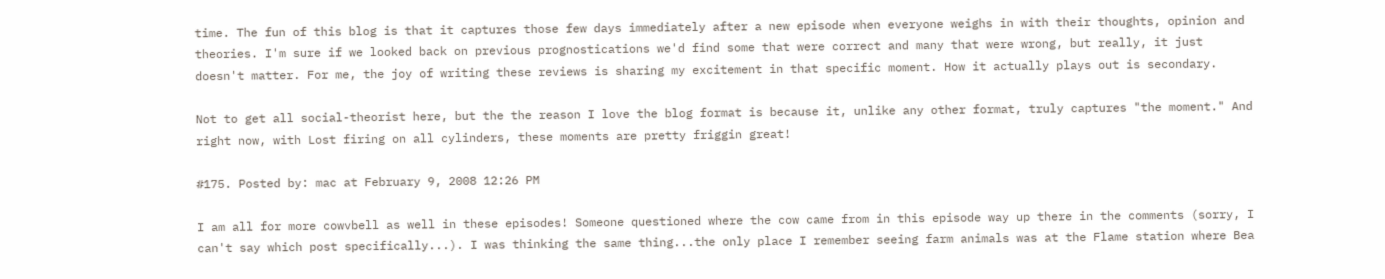time. The fun of this blog is that it captures those few days immediately after a new episode when everyone weighs in with their thoughts, opinion and theories. I'm sure if we looked back on previous prognostications we'd find some that were correct and many that were wrong, but really, it just doesn't matter. For me, the joy of writing these reviews is sharing my excitement in that specific moment. How it actually plays out is secondary.

Not to get all social-theorist here, but the the reason I love the blog format is because it, unlike any other format, truly captures "the moment." And right now, with Lost firing on all cylinders, these moments are pretty friggin great!

#175. Posted by: mac at February 9, 2008 12:26 PM

I am all for more cowvbell as well in these episodes! Someone questioned where the cow came from in this episode way up there in the comments (sorry, I can't say which post specifically...). I was thinking the same thing...the only place I remember seeing farm animals was at the Flame station where Bea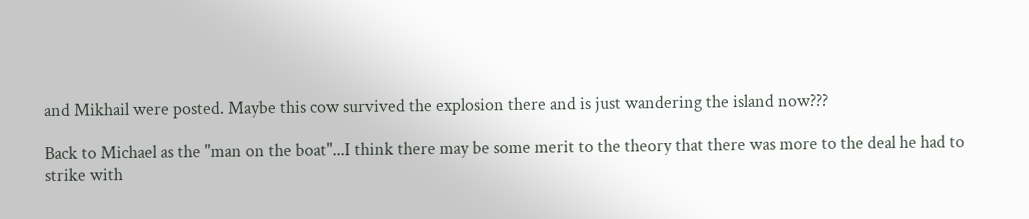and Mikhail were posted. Maybe this cow survived the explosion there and is just wandering the island now???

Back to Michael as the "man on the boat"...I think there may be some merit to the theory that there was more to the deal he had to strike with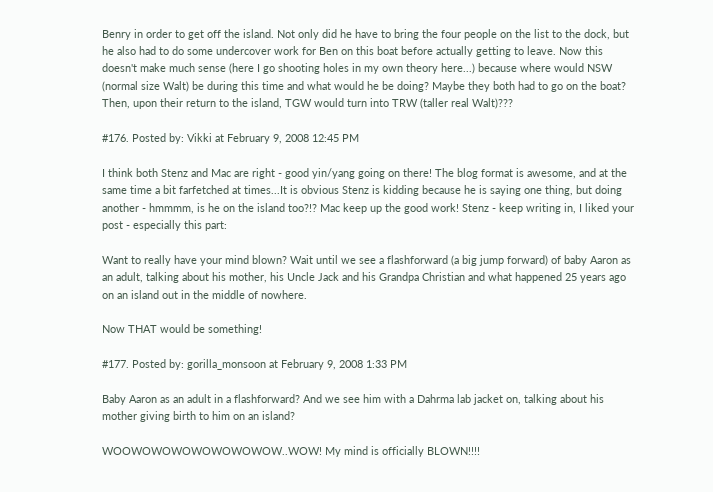Benry in order to get off the island. Not only did he have to bring the four people on the list to the dock, but he also had to do some undercover work for Ben on this boat before actually getting to leave. Now this doesn't make much sense (here I go shooting holes in my own theory here...) because where would NSW (normal size Walt) be during this time and what would he be doing? Maybe they both had to go on the boat? Then, upon their return to the island, TGW would turn into TRW (taller real Walt)???

#176. Posted by: Vikki at February 9, 2008 12:45 PM

I think both Stenz and Mac are right - good yin/yang going on there! The blog format is awesome, and at the same time a bit farfetched at times...It is obvious Stenz is kidding because he is saying one thing, but doing another - hmmmm, is he on the island too?!? Mac keep up the good work! Stenz - keep writing in, I liked your post - especially this part:

Want to really have your mind blown? Wait until we see a flashforward (a big jump forward) of baby Aaron as an adult, talking about his mother, his Uncle Jack and his Grandpa Christian and what happened 25 years ago on an island out in the middle of nowhere.

Now THAT would be something!

#177. Posted by: gorilla_monsoon at February 9, 2008 1:33 PM

Baby Aaron as an adult in a flashforward? And we see him with a Dahrma lab jacket on, talking about his mother giving birth to him on an island?

WOOWOWOWOWOWOWOWOW..WOW! My mind is officially BLOWN!!!!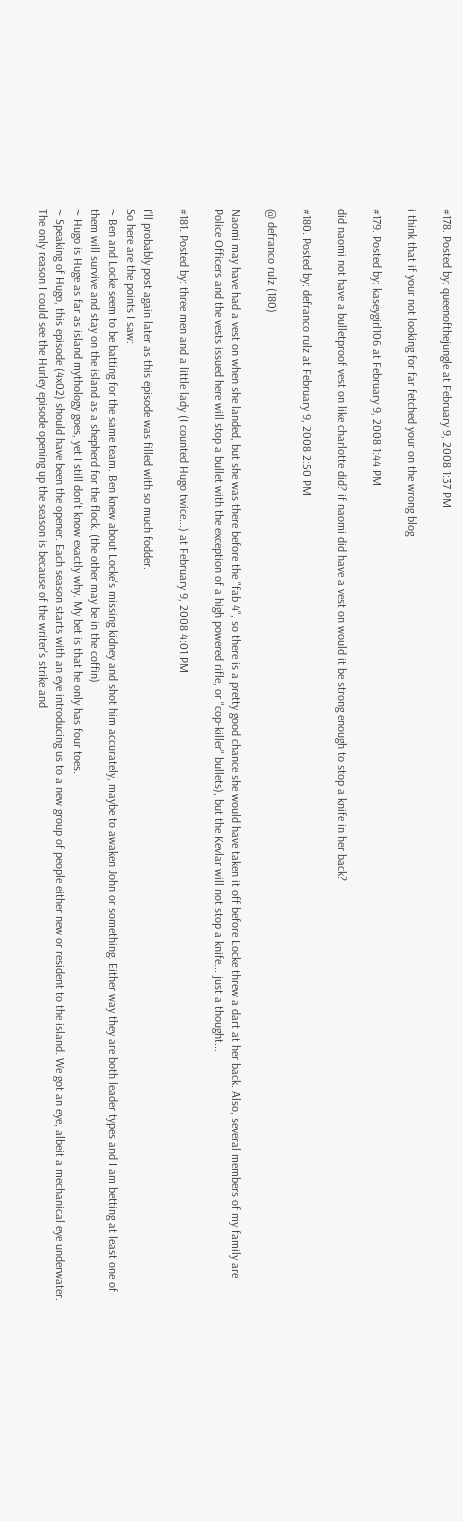#178. Posted by: queenofthejungle at February 9, 2008 1:37 PM

i think that if your not looking for far fetched your on the wrong blog

#179. Posted by: kaseygirl106 at February 9, 2008 1:44 PM

did naomi not have a bulletproof vest on like charlotte did? if naomi did have a vest on would it be strong enough to stop a knife in her back?

#180. Posted by: defranco rulz at February 9, 2008 2:50 PM

@ defranco rulz (180)

Naomi may have had a vest on when she landed, but she was there before the "fab 4", so there is a pretty good chance she would have taken it off before Locke threw a dart at her back. Also, several members of my family are Police Officers and the vests issued here will stop a bullet with the exception of a high powered rifle, or "cop-killer" bullets), but the Kevlar will not stop a knife... just a thought...

#181. Posted by: three men and a little lady (I counted Hugo twice...) at February 9, 2008 4:01 PM

I'll probably post again later as this episode was filled with so much fodder.
So here are the points I saw:
~ Ben and Locke seem to be batting for the same team. Ben knew about Locke's missing kidney and shot him accurately, maybe to awaken John or something. Either way they are both leader types and I am betting at least one of them will survive and stay on the island as a shepherd for the flock. (the other may be in the coffin)
~ Hugo is Huge as far as island mythology goes, yet I still don't know exactly why. My bet is that he only has four toes.
~ Speaking of Hugo, this episode (4x02) should have been the opener. Each season starts with an eye introducing us to a new group of people either new or resident to the island. We got an eye, albeit a mechanical eye underwater. The only reason I could see the Hurley episode opening up the season is because of the writer's strike and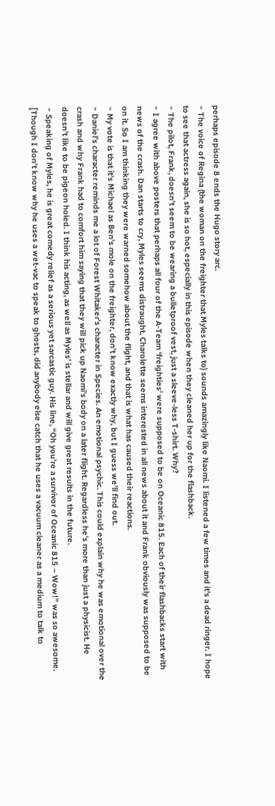perhaps episode 8 ends the Hugo story arc.
~ The voice of Regina (the woman on the freighter that Myles talks to) sounds amazingly like Naomi. I listened a few times and it's a dead ringer. I hope to see that actress again, she is so hot, especially in this episode when they cleaned her up for the flashback.
~ The pilot, Frank, doesn’t seem to be wearing a bulletproof vest, just a sleeve-less T-shirt. Why?
~ I agree with above posters that perhaps all four of the A-Team ‘freighties’ were supposed to be on Oceanic 815. Each of their flashbacks start with news of the crash. Dan starts to cry, Myles seems distraught, Charolette seems interested in all news about it and Frank obviously was supposed to be on it. So I am thinking they were warned somehow about the flight, and that is what has caused their reactions.
~ My vote is that it’s Michael as Ben’s mole on the freighter, don’t know exactly why, but I guess we’ll find out.
~ Daniel’s character reminds me a lot of Forest Whitaker’s character in Species. An emotional psychic. This could explain why he was emotional over the crash and why Frank had to comfort him saying that they will pick up Naomi’s body on a later flight. Regardless he’s more than just a physicist. He doesn’t like to be pigeon holed. I think his acting, as well as Myles’ is stellar and will give great results in the future.
~ Speaking of Myles, he is great comedy relief as a serious yet sarcastic guy. His line, “Oh you’re a survivor of Oceanic 815 – Wow!” was so awesome. [Though I don’t know why he uses a wet-vac to speak to ghosts, did anybody else catch that he uses a vacuum cleaner as a medium to talk to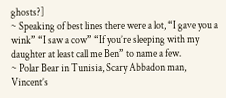ghosts?]
~ Speaking of best lines there were a lot, “I gave you a wink” “I saw a cow” “If you’re sleeping with my daughter at least call me Ben” to name a few.
~ Polar Bear in Tunisia, Scary Abbadon man, Vincent’s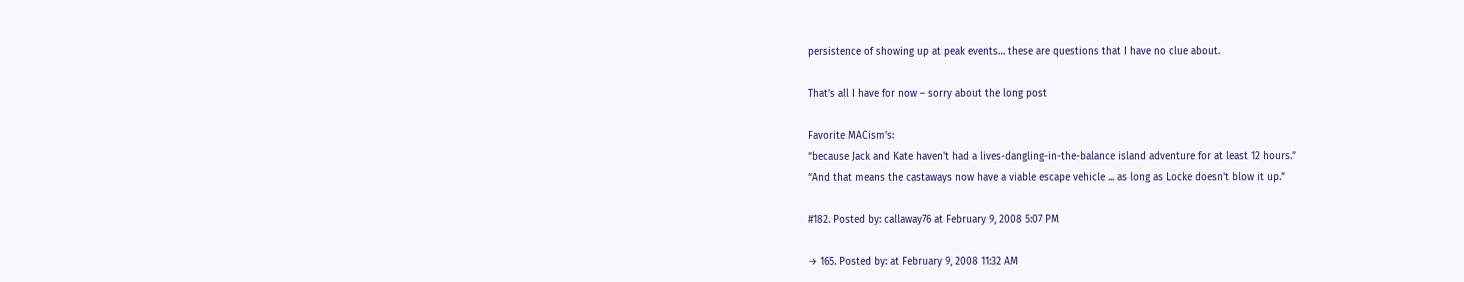persistence of showing up at peak events… these are questions that I have no clue about.

That’s all I have for now – sorry about the long post

Favorite MACism’s:
“because Jack and Kate haven't had a lives-dangling-in-the-balance island adventure for at least 12 hours.”
“And that means the castaways now have a viable escape vehicle ... as long as Locke doesn't blow it up.”

#182. Posted by: callaway76 at February 9, 2008 5:07 PM

→ 165. Posted by: at February 9, 2008 11:32 AM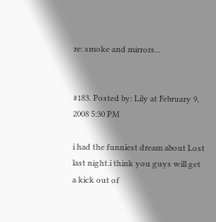re: smoke and mirrors...


#183. Posted by: Lily at February 9, 2008 5:30 PM

i had the funniest dream about Lost last night.i think you guys will get a kick out of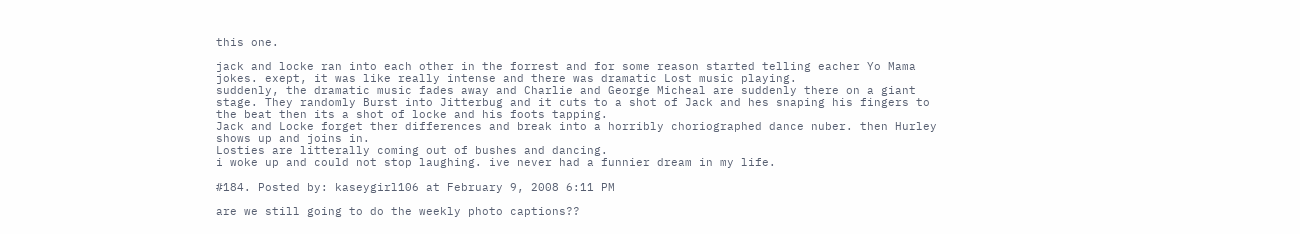this one.

jack and locke ran into each other in the forrest and for some reason started telling eacher Yo Mama jokes. exept, it was like really intense and there was dramatic Lost music playing.
suddenly, the dramatic music fades away and Charlie and George Micheal are suddenly there on a giant stage. They randomly Burst into Jitterbug and it cuts to a shot of Jack and hes snaping his fingers to the beat then its a shot of locke and his foots tapping.
Jack and Locke forget ther differences and break into a horribly choriographed dance nuber. then Hurley shows up and joins in.
Losties are litterally coming out of bushes and dancing.
i woke up and could not stop laughing. ive never had a funnier dream in my life.

#184. Posted by: kaseygirl106 at February 9, 2008 6:11 PM

are we still going to do the weekly photo captions??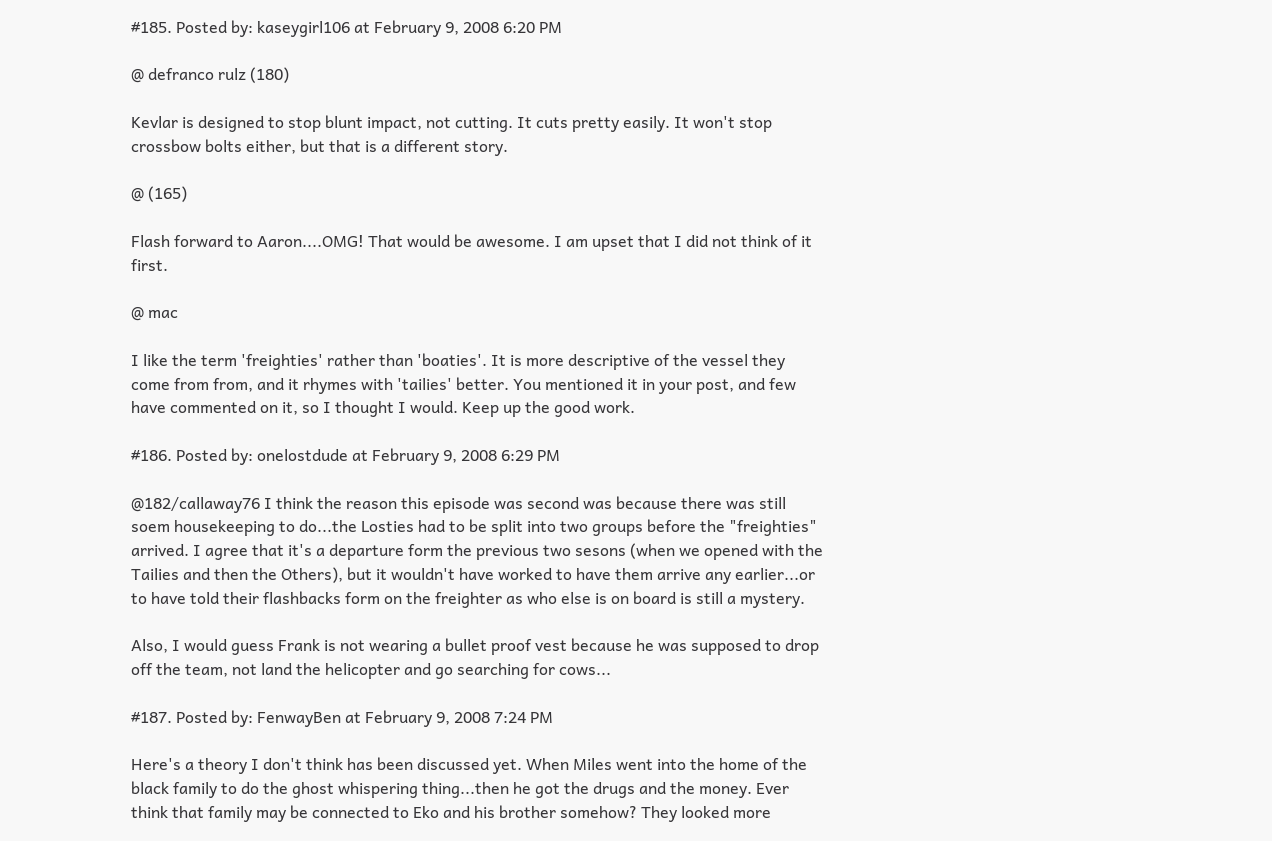#185. Posted by: kaseygirl106 at February 9, 2008 6:20 PM

@ defranco rulz (180)

Kevlar is designed to stop blunt impact, not cutting. It cuts pretty easily. It won't stop crossbow bolts either, but that is a different story.

@ (165)

Flash forward to Aaron....OMG! That would be awesome. I am upset that I did not think of it first.

@ mac

I like the term 'freighties' rather than 'boaties'. It is more descriptive of the vessel they come from from, and it rhymes with 'tailies' better. You mentioned it in your post, and few have commented on it, so I thought I would. Keep up the good work.

#186. Posted by: onelostdude at February 9, 2008 6:29 PM

@182/callaway76 I think the reason this episode was second was because there was still soem housekeeping to do...the Losties had to be split into two groups before the "freighties" arrived. I agree that it's a departure form the previous two sesons (when we opened with the Tailies and then the Others), but it wouldn't have worked to have them arrive any earlier...or to have told their flashbacks form on the freighter as who else is on board is still a mystery.

Also, I would guess Frank is not wearing a bullet proof vest because he was supposed to drop off the team, not land the helicopter and go searching for cows...

#187. Posted by: FenwayBen at February 9, 2008 7:24 PM

Here's a theory I don't think has been discussed yet. When Miles went into the home of the black family to do the ghost whispering thing...then he got the drugs and the money. Ever think that family may be connected to Eko and his brother somehow? They looked more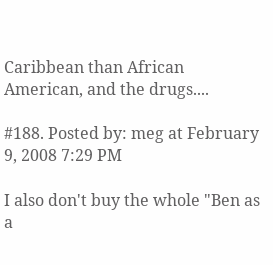Caribbean than African American, and the drugs....

#188. Posted by: meg at February 9, 2008 7:29 PM

I also don't buy the whole "Ben as a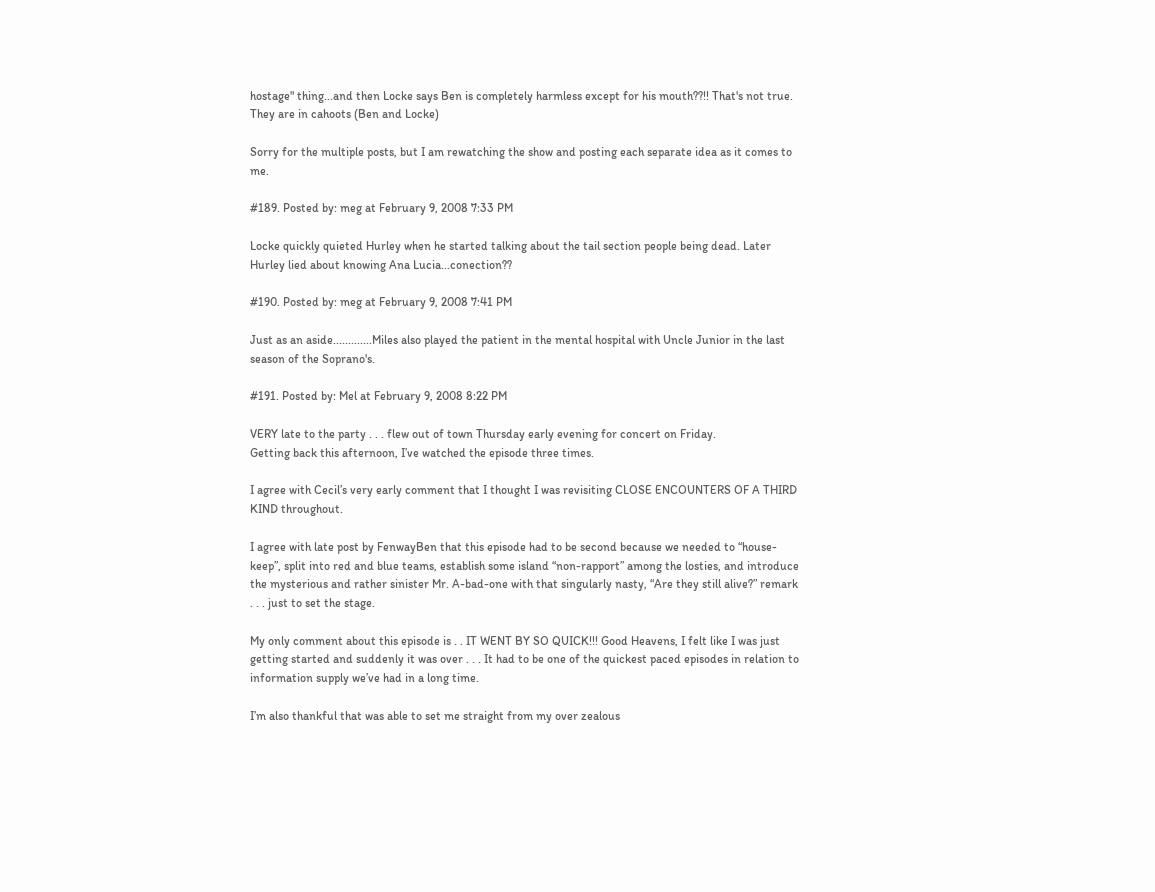hostage" thing...and then Locke says Ben is completely harmless except for his mouth??!! That's not true. They are in cahoots (Ben and Locke)

Sorry for the multiple posts, but I am rewatching the show and posting each separate idea as it comes to me.

#189. Posted by: meg at February 9, 2008 7:33 PM

Locke quickly quieted Hurley when he started talking about the tail section people being dead. Later Hurley lied about knowing Ana Lucia...conection??

#190. Posted by: meg at February 9, 2008 7:41 PM

Just as an aside.............Miles also played the patient in the mental hospital with Uncle Junior in the last season of the Soprano's.

#191. Posted by: Mel at February 9, 2008 8:22 PM

VERY late to the party . . . flew out of town Thursday early evening for concert on Friday.
Getting back this afternoon, I’ve watched the episode three times.

I agree with Cecil’s very early comment that I thought I was revisiting CLOSE ENCOUNTERS OF A THIRD KIND throughout.

I agree with late post by FenwayBen that this episode had to be second because we needed to “house-keep”, split into red and blue teams, establish some island “non-rapport” among the losties, and introduce the mysterious and rather sinister Mr. A-bad-one with that singularly nasty, “Are they still alive?” remark . . . just to set the stage.

My only comment about this episode is . . IT WENT BY SO QUICK!!! Good Heavens, I felt like I was just getting started and suddenly it was over . . . It had to be one of the quickest paced episodes in relation to information supply we’ve had in a long time.

I’m also thankful that was able to set me straight from my over zealous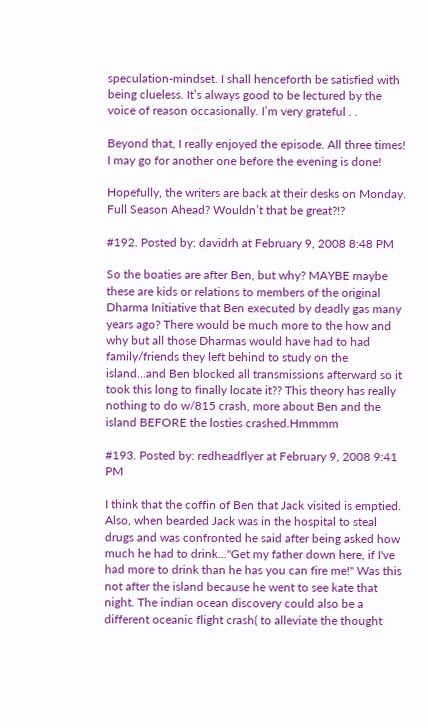speculation-mindset. I shall henceforth be satisfied with being clueless. It’s always good to be lectured by the voice of reason occasionally. I’m very grateful . .

Beyond that, I really enjoyed the episode. All three times! I may go for another one before the evening is done!

Hopefully, the writers are back at their desks on Monday. Full Season Ahead? Wouldn’t that be great?!?

#192. Posted by: davidrh at February 9, 2008 8:48 PM

So the boaties are after Ben, but why? MAYBE maybe these are kids or relations to members of the original Dharma Initiative that Ben executed by deadly gas many years ago? There would be much more to the how and why but all those Dharmas would have had to had family/friends they left behind to study on the island...and Ben blocked all transmissions afterward so it took this long to finally locate it?? This theory has really nothing to do w/815 crash, more about Ben and the island BEFORE the losties crashed.Hmmmm

#193. Posted by: redheadflyer at February 9, 2008 9:41 PM

I think that the coffin of Ben that Jack visited is emptied. Also, when bearded Jack was in the hospital to steal drugs and was confronted he said after being asked how much he had to drink..."Get my father down here, if I've had more to drink than he has you can fire me!" Was this not after the island because he went to see kate that night. The indian ocean discovery could also be a different oceanic flight crash( to alleviate the thought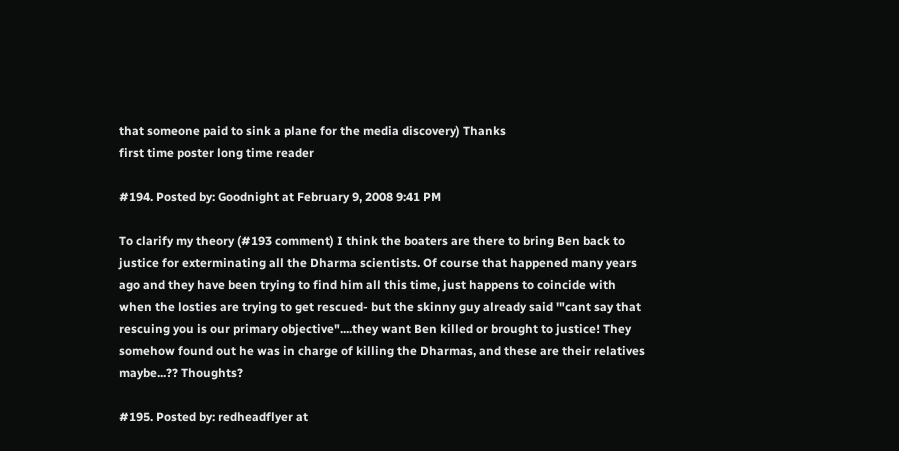that someone paid to sink a plane for the media discovery) Thanks
first time poster long time reader

#194. Posted by: Goodnight at February 9, 2008 9:41 PM

To clarify my theory (#193 comment) I think the boaters are there to bring Ben back to justice for exterminating all the Dharma scientists. Of course that happened many years ago and they have been trying to find him all this time, just happens to coincide with when the losties are trying to get rescued- but the skinny guy already said '"cant say that rescuing you is our primary objective"....they want Ben killed or brought to justice! They somehow found out he was in charge of killing the Dharmas, and these are their relatives maybe...?? Thoughts?

#195. Posted by: redheadflyer at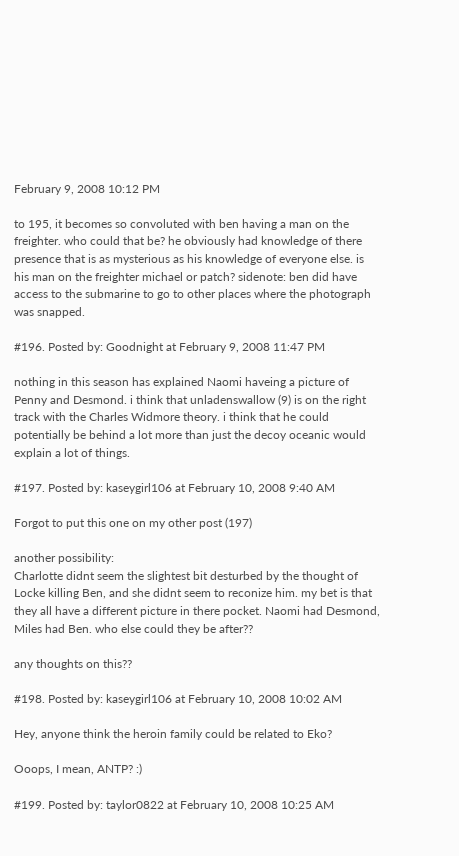February 9, 2008 10:12 PM

to 195, it becomes so convoluted with ben having a man on the freighter. who could that be? he obviously had knowledge of there presence that is as mysterious as his knowledge of everyone else. is his man on the freighter michael or patch? sidenote: ben did have access to the submarine to go to other places where the photograph was snapped.

#196. Posted by: Goodnight at February 9, 2008 11:47 PM

nothing in this season has explained Naomi haveing a picture of Penny and Desmond. i think that unladenswallow (9) is on the right track with the Charles Widmore theory. i think that he could potentially be behind a lot more than just the decoy oceanic would explain a lot of things.

#197. Posted by: kaseygirl106 at February 10, 2008 9:40 AM

Forgot to put this one on my other post (197)

another possibility:
Charlotte didnt seem the slightest bit desturbed by the thought of Locke killing Ben, and she didnt seem to reconize him. my bet is that they all have a different picture in there pocket. Naomi had Desmond, Miles had Ben. who else could they be after??

any thoughts on this??

#198. Posted by: kaseygirl106 at February 10, 2008 10:02 AM

Hey, anyone think the heroin family could be related to Eko?

Ooops, I mean, ANTP? :)

#199. Posted by: taylor0822 at February 10, 2008 10:25 AM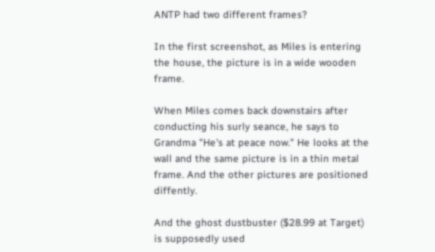ANTP had two different frames?

In the first screenshot, as Miles is entering the house, the picture is in a wide wooden frame.

When Miles comes back downstairs after conducting his surly seance, he says to Grandma "He's at peace now." He looks at the wall and the same picture is in a thin metal frame. And the other pictures are positioned diffently.

And the ghost dustbuster ($28.99 at Target) is supposedly used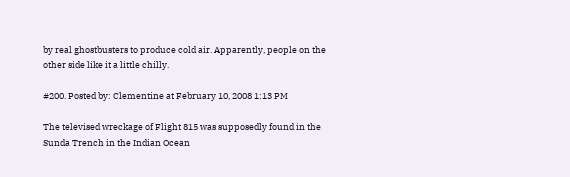by real ghostbusters to produce cold air. Apparently, people on the other side like it a little chilly.

#200. Posted by: Clementine at February 10, 2008 1:13 PM

The televised wreckage of Flight 815 was supposedly found in the Sunda Trench in the Indian Ocean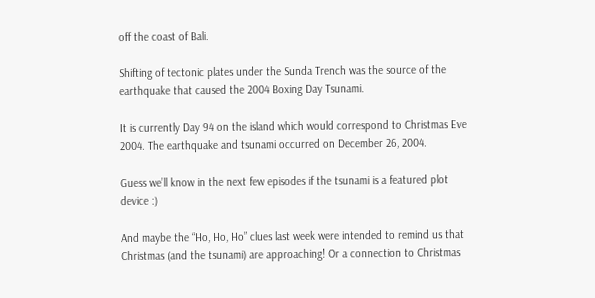off the coast of Bali.

Shifting of tectonic plates under the Sunda Trench was the source of the earthquake that caused the 2004 Boxing Day Tsunami.

It is currently Day 94 on the island which would correspond to Christmas Eve 2004. The earthquake and tsunami occurred on December 26, 2004.

Guess we’ll know in the next few episodes if the tsunami is a featured plot device :)

And maybe the “Ho, Ho, Ho” clues last week were intended to remind us that Christmas (and the tsunami) are approaching! Or a connection to Christmas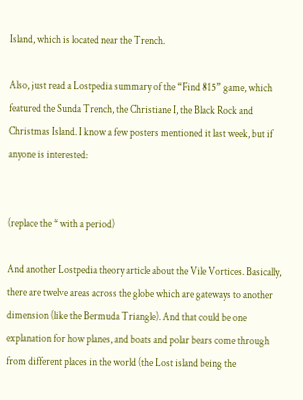Island, which is located near the Trench.

Also, just read a Lostpedia summary of the “Find 815” game, which featured the Sunda Trench, the Christiane I, the Black Rock and Christmas Island. I know a few posters mentioned it last week, but if anyone is interested:


(replace the * with a period)

And another Lostpedia theory article about the Vile Vortices. Basically, there are twelve areas across the globe which are gateways to another dimension (like the Bermuda Triangle). And that could be one explanation for how planes, and boats and polar bears come through from different places in the world (the Lost island being the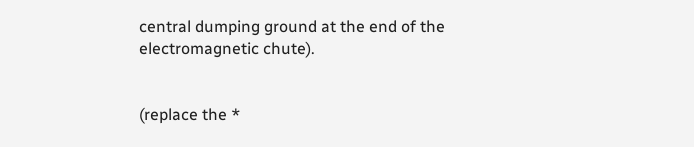central dumping ground at the end of the electromagnetic chute).


(replace the *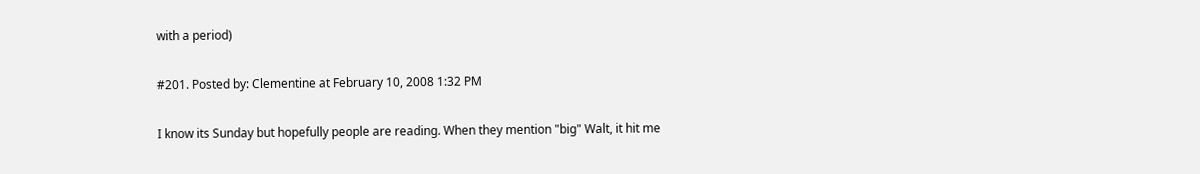with a period)

#201. Posted by: Clementine at February 10, 2008 1:32 PM

I know its Sunday but hopefully people are reading. When they mention "big" Walt, it hit me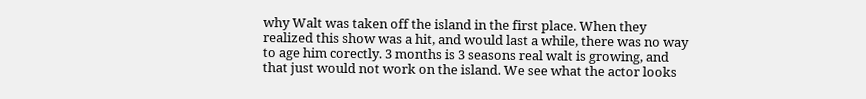why Walt was taken off the island in the first place. When they realized this show was a hit, and would last a while, there was no way to age him corectly. 3 months is 3 seasons real walt is growing, and that just would not work on the island. We see what the actor looks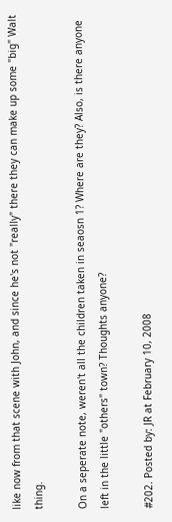like now from that scene with John, and since he's not "really" there they can make up some "big" Walt thing.

On a seperate note, weren't all the children taken in seaosn 1? Where are they? Also, is there anyone left in the little "others" town? Thoughts anyone?

#202. Posted by: JR at February 10, 2008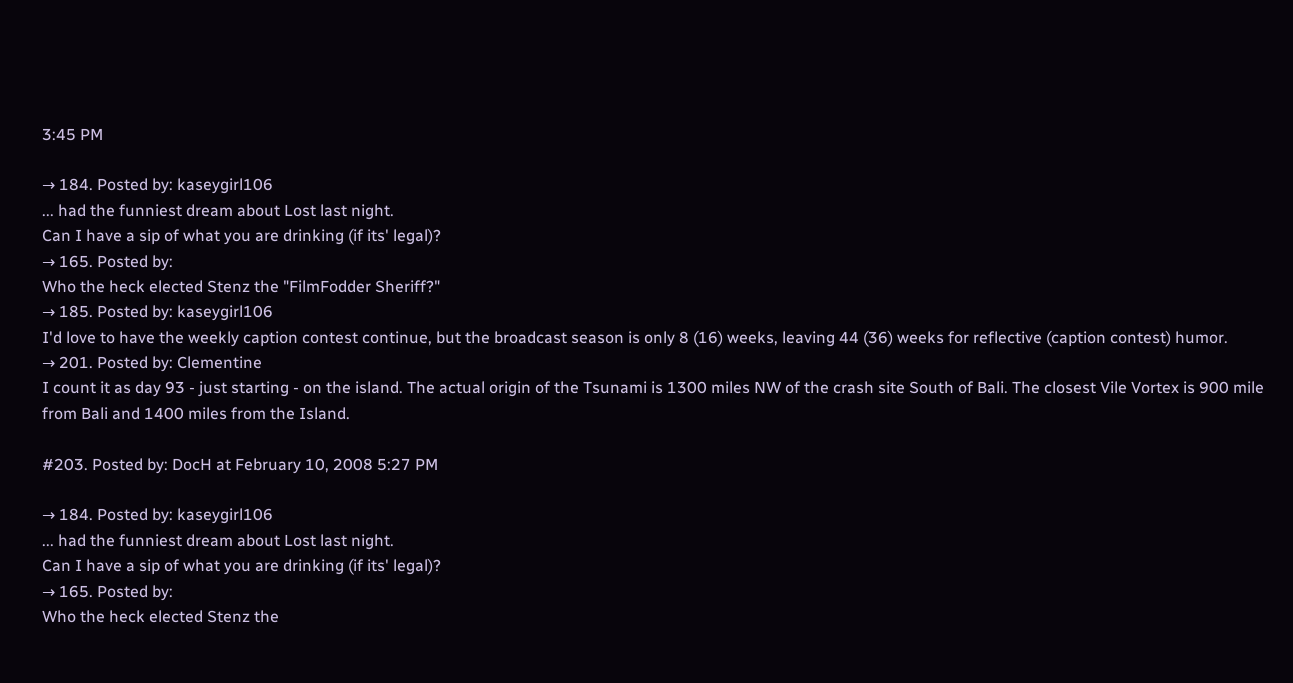3:45 PM

→ 184. Posted by: kaseygirl106
... had the funniest dream about Lost last night.
Can I have a sip of what you are drinking (if its' legal)?
→ 165. Posted by:
Who the heck elected Stenz the "FilmFodder Sheriff?"
→ 185. Posted by: kaseygirl106
I'd love to have the weekly caption contest continue, but the broadcast season is only 8 (16) weeks, leaving 44 (36) weeks for reflective (caption contest) humor.
→ 201. Posted by: Clementine
I count it as day 93 - just starting - on the island. The actual origin of the Tsunami is 1300 miles NW of the crash site South of Bali. The closest Vile Vortex is 900 mile from Bali and 1400 miles from the Island.

#203. Posted by: DocH at February 10, 2008 5:27 PM

→ 184. Posted by: kaseygirl106
... had the funniest dream about Lost last night.
Can I have a sip of what you are drinking (if its' legal)?
→ 165. Posted by:
Who the heck elected Stenz the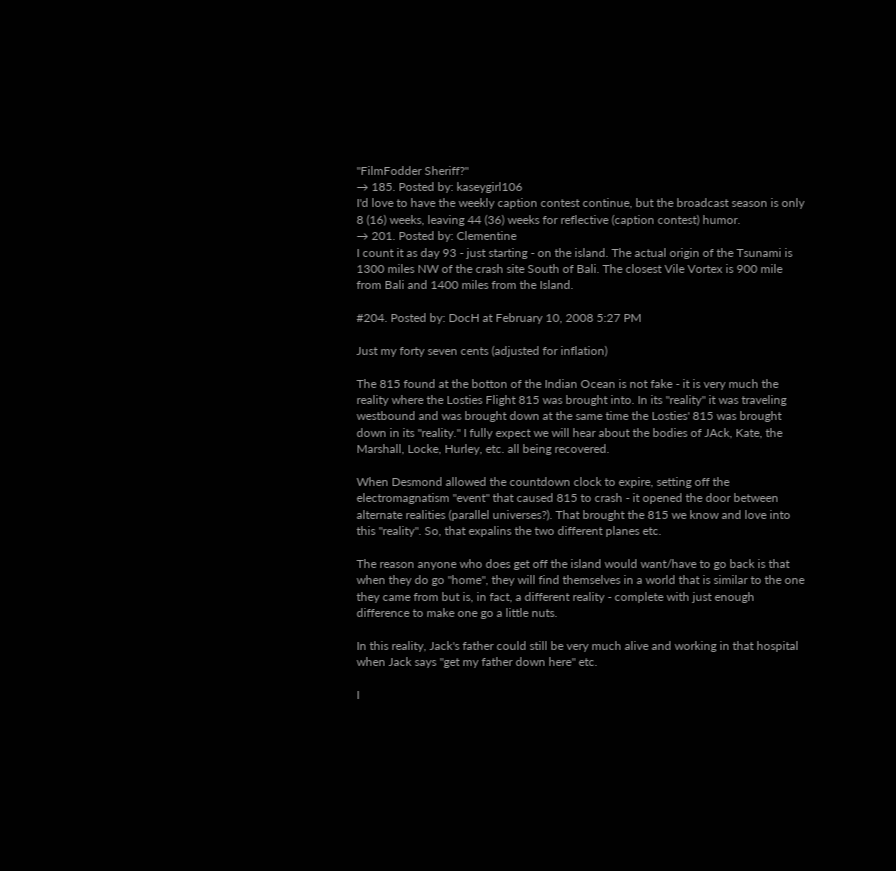"FilmFodder Sheriff?"
→ 185. Posted by: kaseygirl106
I'd love to have the weekly caption contest continue, but the broadcast season is only 8 (16) weeks, leaving 44 (36) weeks for reflective (caption contest) humor.
→ 201. Posted by: Clementine
I count it as day 93 - just starting - on the island. The actual origin of the Tsunami is 1300 miles NW of the crash site South of Bali. The closest Vile Vortex is 900 mile from Bali and 1400 miles from the Island.

#204. Posted by: DocH at February 10, 2008 5:27 PM

Just my forty seven cents (adjusted for inflation)

The 815 found at the botton of the Indian Ocean is not fake - it is very much the reality where the Losties Flight 815 was brought into. In its "reality" it was traveling westbound and was brought down at the same time the Losties' 815 was brought down in its "reality." I fully expect we will hear about the bodies of JAck, Kate, the Marshall, Locke, Hurley, etc. all being recovered.

When Desmond allowed the countdown clock to expire, setting off the electromagnatism "event" that caused 815 to crash - it opened the door between alternate realities (parallel universes?). That brought the 815 we know and love into this "reality". So, that expalins the two different planes etc.

The reason anyone who does get off the island would want/have to go back is that when they do go "home", they will find themselves in a world that is similar to the one they came from but is, in fact, a different reality - complete with just enough difference to make one go a little nuts.

In this reality, Jack's father could still be very much alive and working in that hospital when Jack says "get my father down here" etc.

I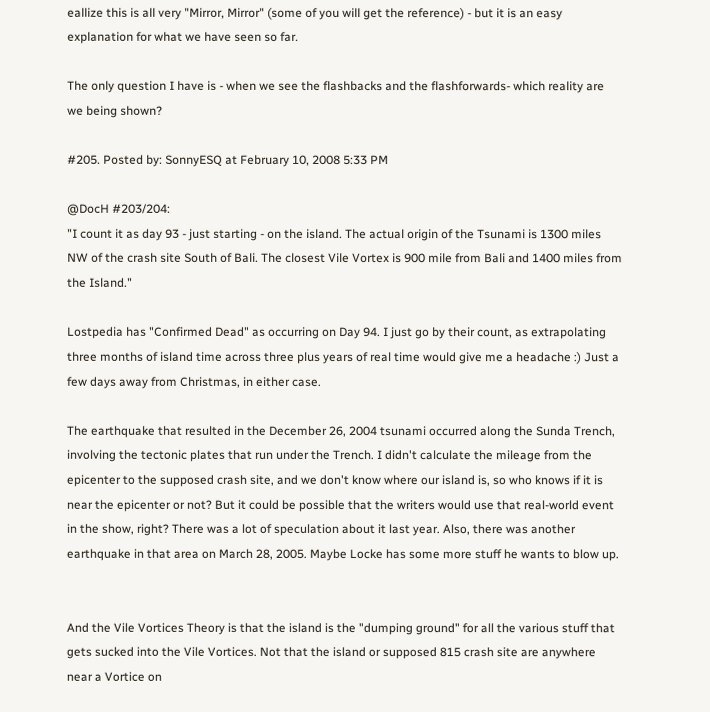eallize this is all very "Mirror, Mirror" (some of you will get the reference) - but it is an easy explanation for what we have seen so far.

The only question I have is - when we see the flashbacks and the flashforwards- which reality are we being shown?

#205. Posted by: SonnyESQ at February 10, 2008 5:33 PM

@DocH #203/204:
"I count it as day 93 - just starting - on the island. The actual origin of the Tsunami is 1300 miles NW of the crash site South of Bali. The closest Vile Vortex is 900 mile from Bali and 1400 miles from the Island."

Lostpedia has "Confirmed Dead" as occurring on Day 94. I just go by their count, as extrapolating three months of island time across three plus years of real time would give me a headache :) Just a few days away from Christmas, in either case.

The earthquake that resulted in the December 26, 2004 tsunami occurred along the Sunda Trench, involving the tectonic plates that run under the Trench. I didn't calculate the mileage from the epicenter to the supposed crash site, and we don't know where our island is, so who knows if it is near the epicenter or not? But it could be possible that the writers would use that real-world event in the show, right? There was a lot of speculation about it last year. Also, there was another earthquake in that area on March 28, 2005. Maybe Locke has some more stuff he wants to blow up.


And the Vile Vortices Theory is that the island is the "dumping ground" for all the various stuff that gets sucked into the Vile Vortices. Not that the island or supposed 815 crash site are anywhere near a Vortice on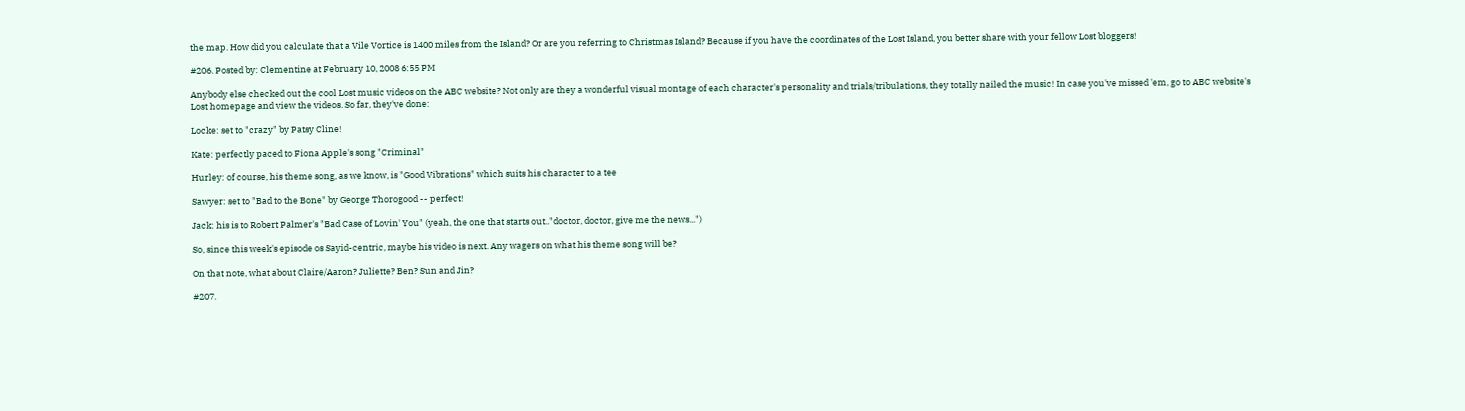the map. How did you calculate that a Vile Vortice is 1400 miles from the Island? Or are you referring to Christmas Island? Because if you have the coordinates of the Lost Island, you better share with your fellow Lost bloggers!

#206. Posted by: Clementine at February 10, 2008 6:55 PM

Anybody else checked out the cool Lost music videos on the ABC website? Not only are they a wonderful visual montage of each character's personality and trials/tribulations, they totally nailed the music! In case you've missed 'em, go to ABC website's Lost homepage and view the videos. So far, they've done:

Locke: set to "crazy" by Patsy Cline!

Kate: perfectly paced to Fiona Apple's song "Criminal"

Hurley: of course, his theme song, as we know, is "Good Vibrations" which suits his character to a tee

Sawyer: set to "Bad to the Bone" by George Thorogood -- perfect!

Jack: his is to Robert Palmer's "Bad Case of Lovin' You" (yeah, the one that starts out.."doctor, doctor, give me the news...")

So, since this week's episode os Sayid-centric, maybe his video is next. Any wagers on what his theme song will be?

On that note, what about Claire/Aaron? Juliette? Ben? Sun and Jin?

#207.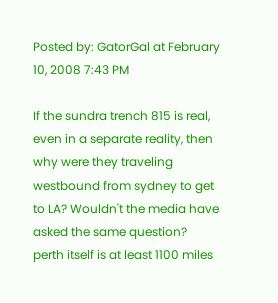Posted by: GatorGal at February 10, 2008 7:43 PM

If the sundra trench 815 is real, even in a separate reality, then why were they traveling westbound from sydney to get to LA? Wouldn't the media have asked the same question? perth itself is at least 1100 miles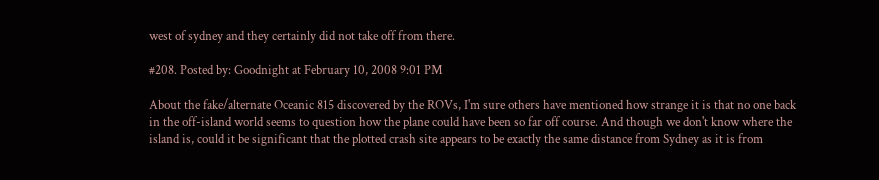west of sydney and they certainly did not take off from there.

#208. Posted by: Goodnight at February 10, 2008 9:01 PM

About the fake/alternate Oceanic 815 discovered by the ROVs, I'm sure others have mentioned how strange it is that no one back in the off-island world seems to question how the plane could have been so far off course. And though we don't know where the island is, could it be significant that the plotted crash site appears to be exactly the same distance from Sydney as it is from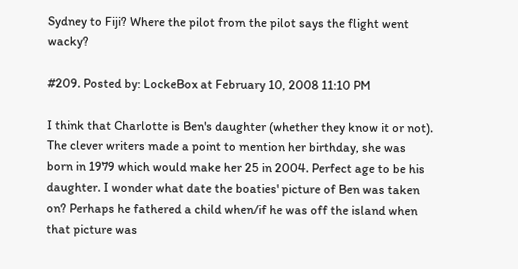Sydney to Fiji? Where the pilot from the pilot says the flight went wacky?

#209. Posted by: LockeBox at February 10, 2008 11:10 PM

I think that Charlotte is Ben's daughter (whether they know it or not). The clever writers made a point to mention her birthday, she was born in 1979 which would make her 25 in 2004. Perfect age to be his daughter. I wonder what date the boaties' picture of Ben was taken on? Perhaps he fathered a child when/if he was off the island when that picture was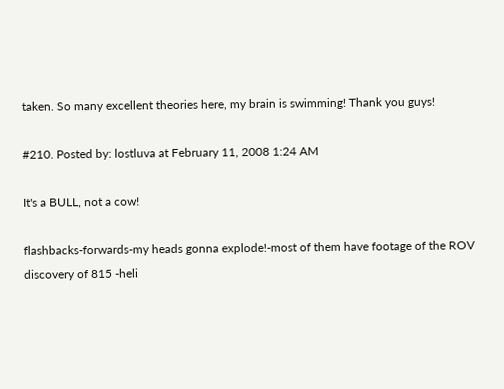taken. So many excellent theories here, my brain is swimming! Thank you guys!

#210. Posted by: lostluva at February 11, 2008 1:24 AM

It's a BULL, not a cow!

flashbacks-forwards-my heads gonna explode!-most of them have footage of the ROV discovery of 815 -heli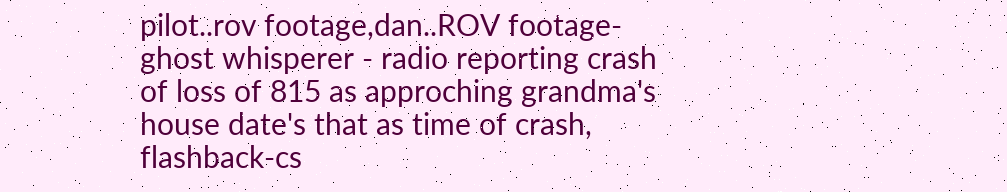pilot..rov footage,dan..ROV footage-ghost whisperer - radio reporting crash of loss of 815 as approching grandma's house date's that as time of crash, flashback-cs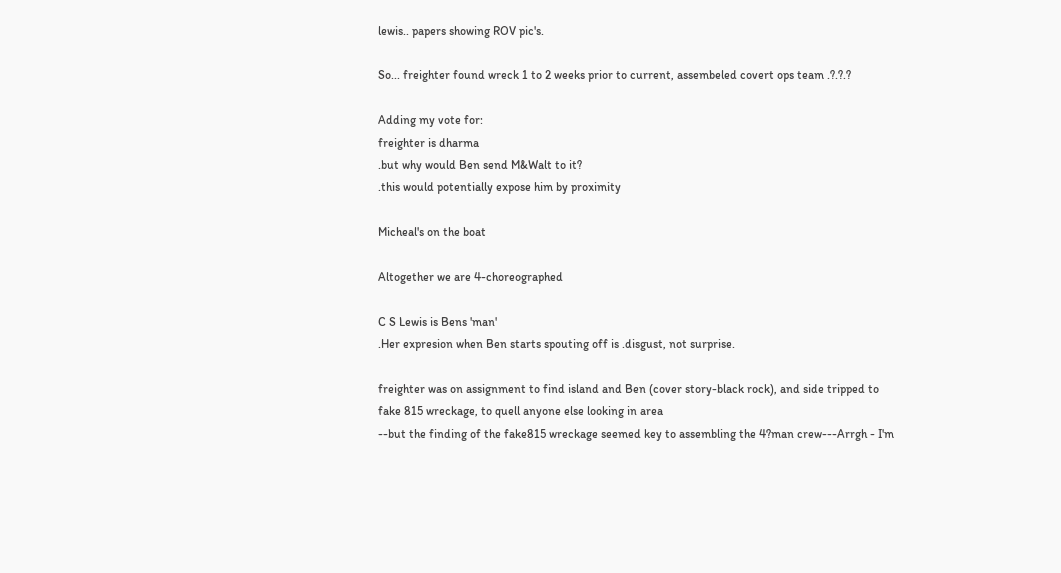lewis.. papers showing ROV pic's.

So... freighter found wreck 1 to 2 weeks prior to current, assembeled covert ops team .?.?.?

Adding my vote for:
freighter is dharma
.but why would Ben send M&Walt to it?
.this would potentially expose him by proximity

Micheal's on the boat

Altogether we are 4-choreographed

C S Lewis is Bens 'man'
.Her expresion when Ben starts spouting off is .disgust, not surprise.

freighter was on assignment to find island and Ben (cover story-black rock), and side tripped to fake 815 wreckage, to quell anyone else looking in area
--but the finding of the fake815 wreckage seemed key to assembling the 4?man crew---Arrgh - I'm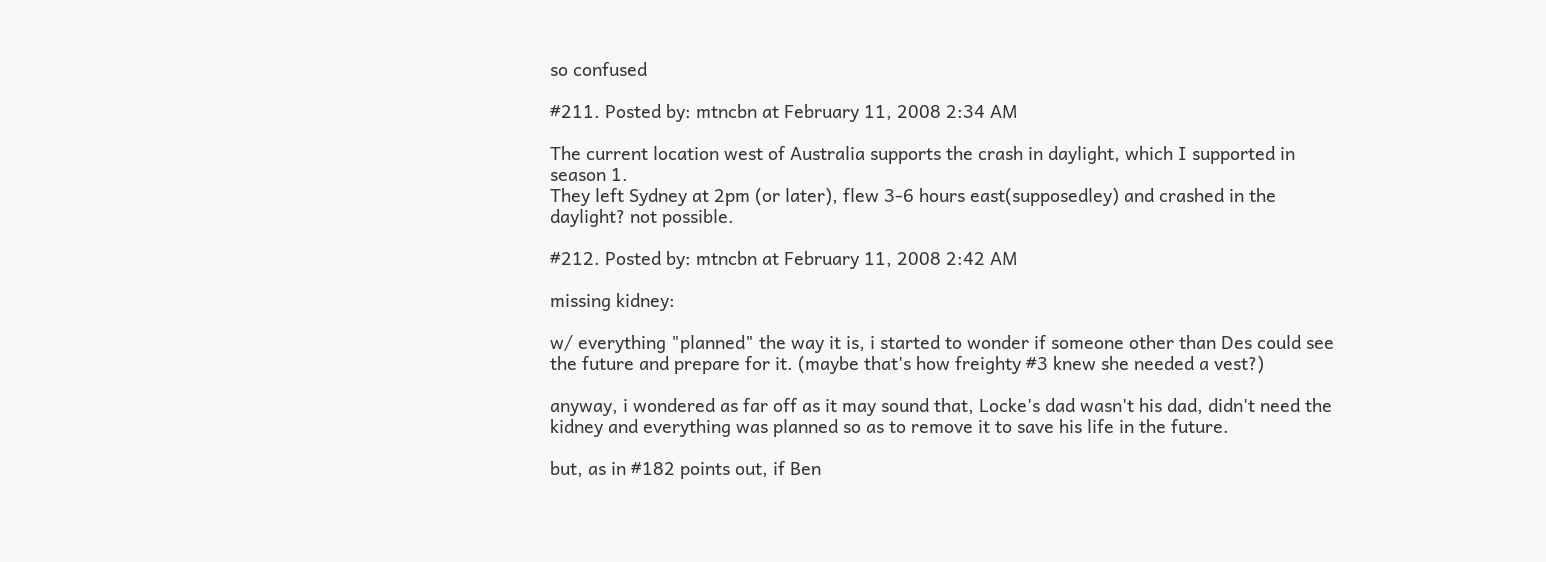so confused

#211. Posted by: mtncbn at February 11, 2008 2:34 AM

The current location west of Australia supports the crash in daylight, which I supported in season 1.
They left Sydney at 2pm (or later), flew 3-6 hours east(supposedley) and crashed in the daylight? not possible.

#212. Posted by: mtncbn at February 11, 2008 2:42 AM

missing kidney:

w/ everything "planned" the way it is, i started to wonder if someone other than Des could see the future and prepare for it. (maybe that's how freighty #3 knew she needed a vest?)

anyway, i wondered as far off as it may sound that, Locke's dad wasn't his dad, didn't need the kidney and everything was planned so as to remove it to save his life in the future.

but, as in #182 points out, if Ben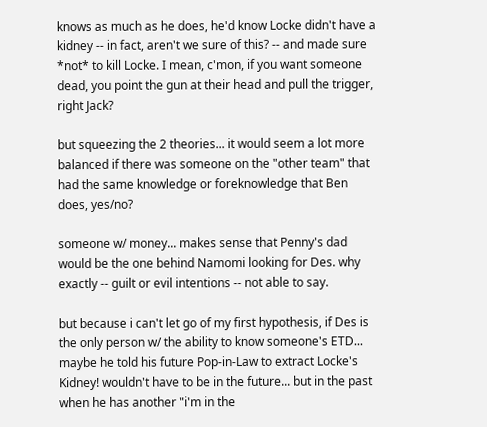knows as much as he does, he'd know Locke didn't have a kidney -- in fact, aren't we sure of this? -- and made sure *not* to kill Locke. I mean, c'mon, if you want someone dead, you point the gun at their head and pull the trigger, right Jack?

but squeezing the 2 theories... it would seem a lot more balanced if there was someone on the "other team" that had the same knowledge or foreknowledge that Ben does, yes/no?

someone w/ money... makes sense that Penny's dad would be the one behind Namomi looking for Des. why exactly -- guilt or evil intentions -- not able to say.

but because i can't let go of my first hypothesis, if Des is the only person w/ the ability to know someone's ETD... maybe he told his future Pop-in-Law to extract Locke's Kidney! wouldn't have to be in the future... but in the past when he has another "i'm in the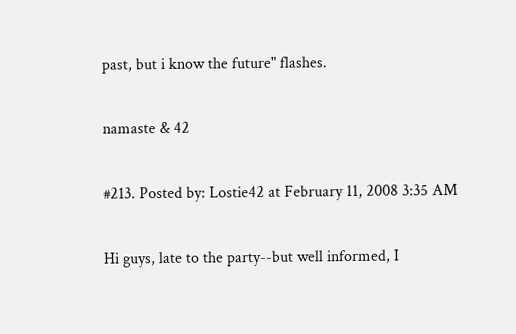past, but i know the future" flashes.

namaste & 42

#213. Posted by: Lostie42 at February 11, 2008 3:35 AM

Hi guys, late to the party--but well informed, I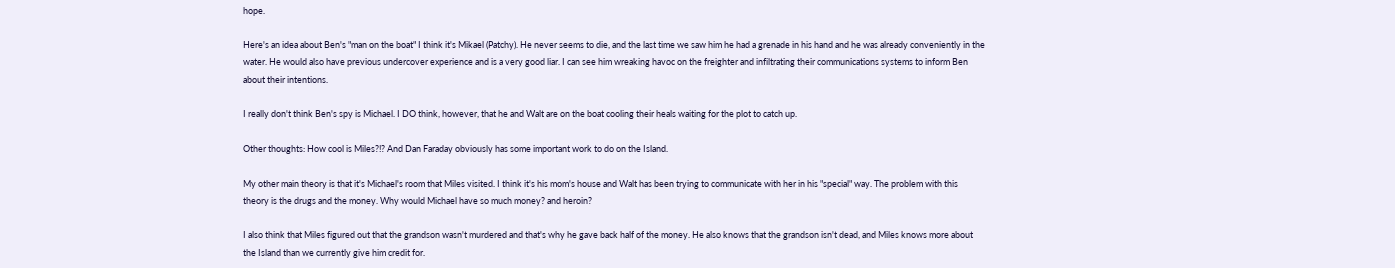hope.

Here's an idea about Ben's "man on the boat" I think it's Mikael (Patchy). He never seems to die, and the last time we saw him he had a grenade in his hand and he was already conveniently in the water. He would also have previous undercover experience and is a very good liar. I can see him wreaking havoc on the freighter and infiltrating their communications systems to inform Ben about their intentions.

I really don't think Ben's spy is Michael. I DO think, however, that he and Walt are on the boat cooling their heals waiting for the plot to catch up.

Other thoughts: How cool is Miles?!? And Dan Faraday obviously has some important work to do on the Island.

My other main theory is that it's Michael's room that Miles visited. I think it's his mom's house and Walt has been trying to communicate with her in his "special" way. The problem with this theory is the drugs and the money. Why would Michael have so much money? and heroin?

I also think that Miles figured out that the grandson wasn't murdered and that's why he gave back half of the money. He also knows that the grandson isn't dead, and Miles knows more about the Island than we currently give him credit for.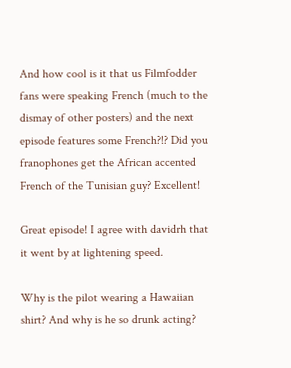And how cool is it that us Filmfodder fans were speaking French (much to the dismay of other posters) and the next episode features some French?!? Did you franophones get the African accented French of the Tunisian guy? Excellent!

Great episode! I agree with davidrh that it went by at lightening speed.

Why is the pilot wearing a Hawaiian shirt? And why is he so drunk acting?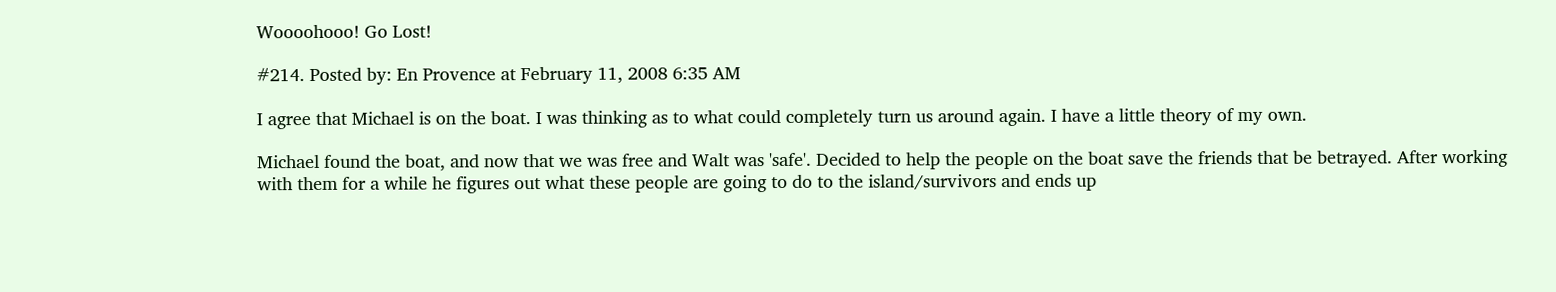Woooohooo! Go Lost!

#214. Posted by: En Provence at February 11, 2008 6:35 AM

I agree that Michael is on the boat. I was thinking as to what could completely turn us around again. I have a little theory of my own.

Michael found the boat, and now that we was free and Walt was 'safe'. Decided to help the people on the boat save the friends that be betrayed. After working with them for a while he figures out what these people are going to do to the island/survivors and ends up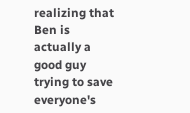realizing that Ben is actually a good guy trying to save everyone's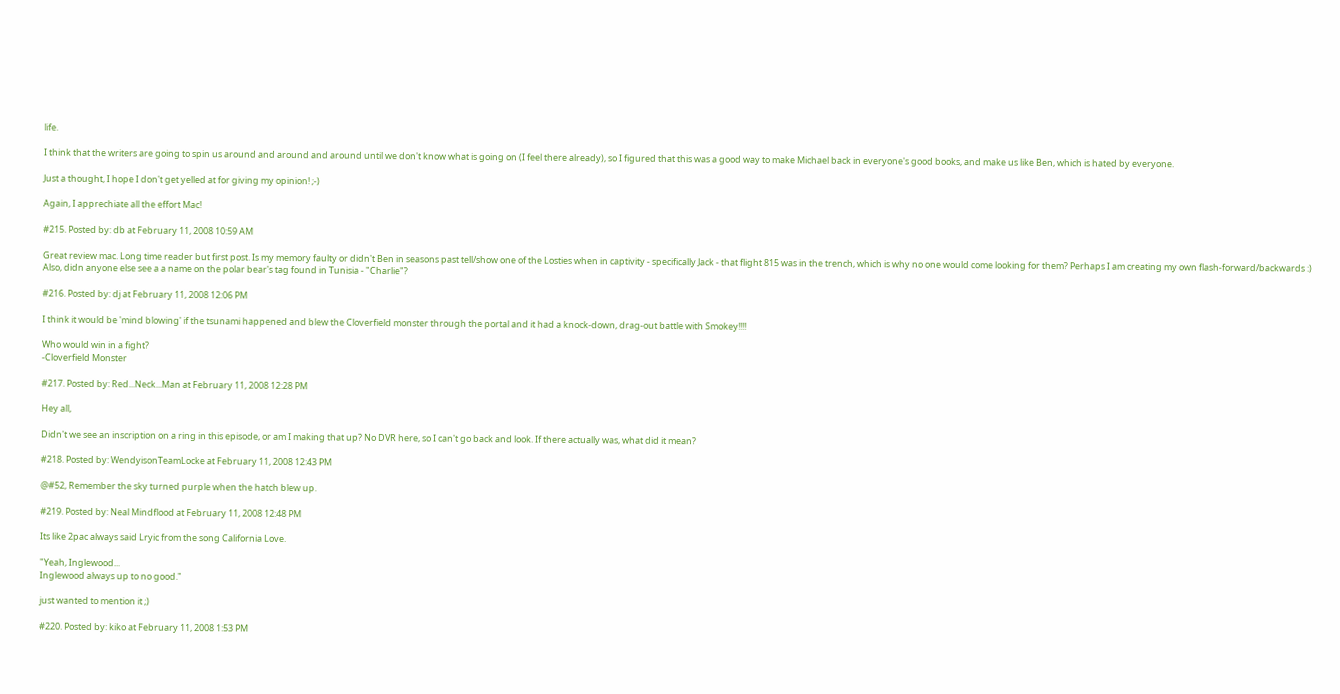life.

I think that the writers are going to spin us around and around and around until we don't know what is going on (I feel there already), so I figured that this was a good way to make Michael back in everyone's good books, and make us like Ben, which is hated by everyone.

Just a thought, I hope I don't get yelled at for giving my opinion! ;-)

Again, I apprechiate all the effort Mac!

#215. Posted by: db at February 11, 2008 10:59 AM

Great review mac. Long time reader but first post. Is my memory faulty or didn't Ben in seasons past tell/show one of the Losties when in captivity - specifically Jack - that flight 815 was in the trench, which is why no one would come looking for them? Perhaps I am creating my own flash-forward/backwards :) Also, didn anyone else see a a name on the polar bear's tag found in Tunisia - "Charlie"?

#216. Posted by: dj at February 11, 2008 12:06 PM

I think it would be 'mind blowing' if the tsunami happened and blew the Cloverfield monster through the portal and it had a knock-down, drag-out battle with Smokey!!!!

Who would win in a fight?
-Cloverfield Monster

#217. Posted by: Red...Neck...Man at February 11, 2008 12:28 PM

Hey all,

Didn't we see an inscription on a ring in this episode, or am I making that up? No DVR here, so I can't go back and look. If there actually was, what did it mean?

#218. Posted by: WendyisonTeamLocke at February 11, 2008 12:43 PM

@#52, Remember the sky turned purple when the hatch blew up.

#219. Posted by: Neal Mindflood at February 11, 2008 12:48 PM

Its like 2pac always said Lryic from the song California Love.

"Yeah, Inglewood...
Inglewood always up to no good."

just wanted to mention it ;)

#220. Posted by: kiko at February 11, 2008 1:53 PM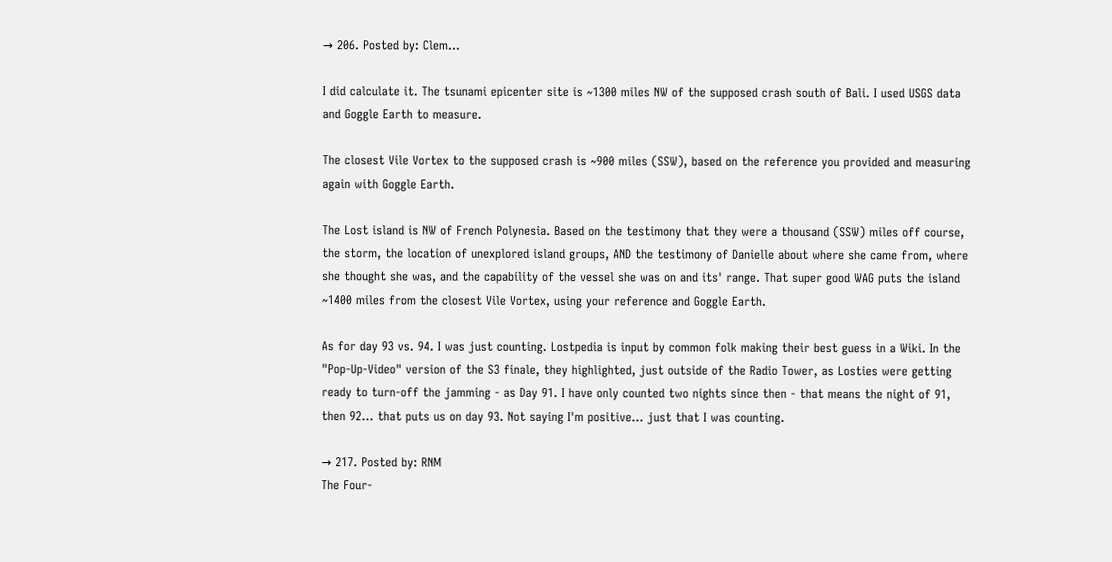→ 206. Posted by: Clem...

I did calculate it. The tsunami epicenter site is ~1300 miles NW of the supposed crash south of Bali. I used USGS data and Goggle Earth to measure.

The closest Vile Vortex to the supposed crash is ~900 miles (SSW), based on the reference you provided and measuring again with Goggle Earth.

The Lost island is NW of French Polynesia. Based on the testimony that they were a thousand (SSW) miles off course, the storm, the location of unexplored island groups, AND the testimony of Danielle about where she came from, where she thought she was, and the capability of the vessel she was on and its' range. That super good WAG puts the island ~1400 miles from the closest Vile Vortex, using your reference and Goggle Earth.

As for day 93 vs. 94. I was just counting. Lostpedia is input by common folk making their best guess in a Wiki. In the "Pop-Up-Video" version of the S3 finale, they highlighted, just outside of the Radio Tower, as Losties were getting ready to turn-off the jamming - as Day 91. I have only counted two nights since then - that means the night of 91, then 92... that puts us on day 93. Not saying I'm positive... just that I was counting.

→ 217. Posted by: RNM
The Four-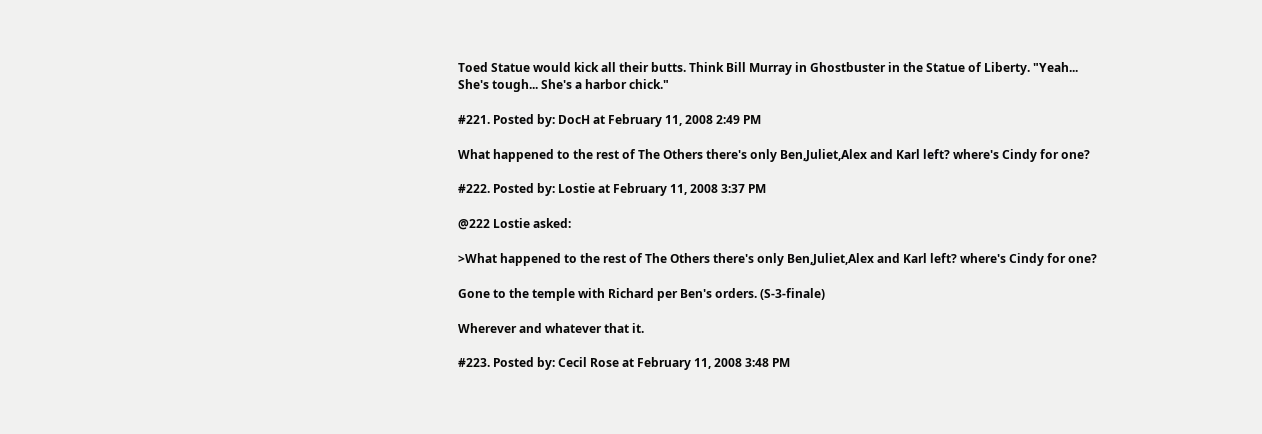Toed Statue would kick all their butts. Think Bill Murray in Ghostbuster in the Statue of Liberty. "Yeah... She's tough... She's a harbor chick."

#221. Posted by: DocH at February 11, 2008 2:49 PM

What happened to the rest of The Others there's only Ben,Juliet,Alex and Karl left? where's Cindy for one?

#222. Posted by: Lostie at February 11, 2008 3:37 PM

@222 Lostie asked:

>What happened to the rest of The Others there's only Ben,Juliet,Alex and Karl left? where's Cindy for one?

Gone to the temple with Richard per Ben's orders. (S-3-finale)

Wherever and whatever that it.

#223. Posted by: Cecil Rose at February 11, 2008 3:48 PM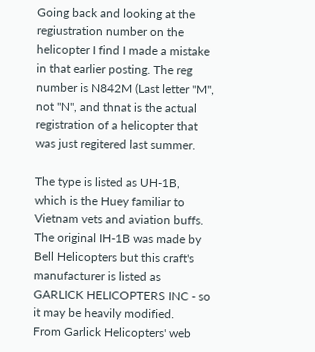Going back and looking at the regiustration number on the helicopter I find I made a mistake in that earlier posting. The reg number is N842M (Last letter "M", not "N", and thnat is the actual registration of a helicopter that was just regitered last summer.

The type is listed as UH-1B, which is the Huey familiar to Vietnam vets and aviation buffs. The original IH-1B was made by Bell Helicopters but this craft's manufacturer is listed as
GARLICK HELICOPTERS INC - so it may be heavily modified.
From Garlick Helicopters' web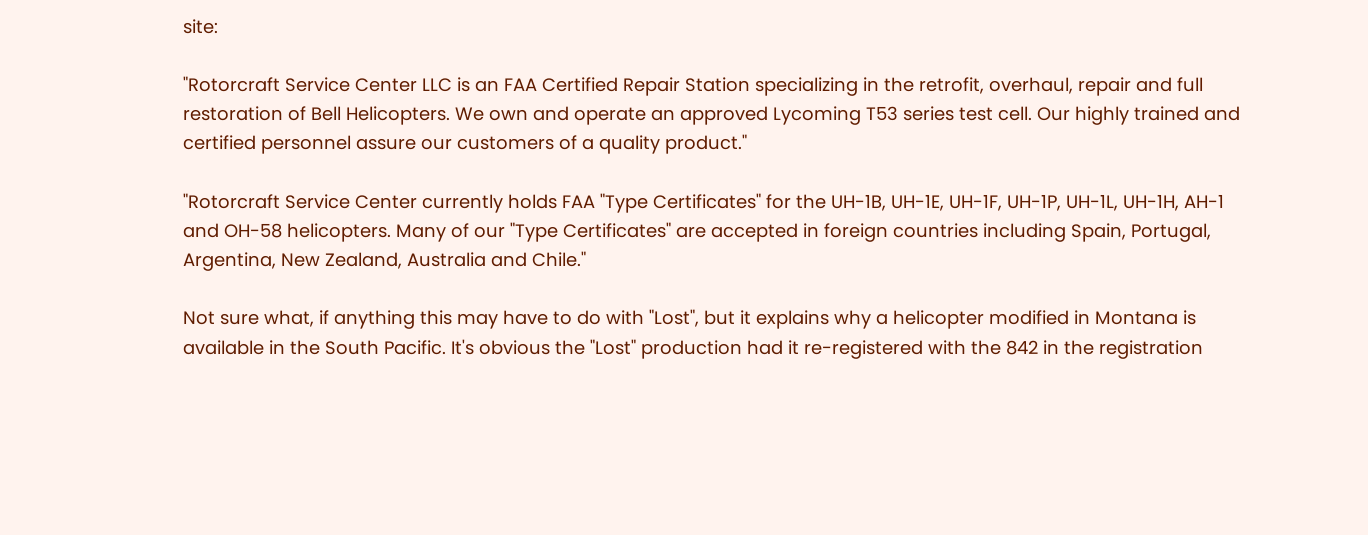site:

"Rotorcraft Service Center LLC is an FAA Certified Repair Station specializing in the retrofit, overhaul, repair and full restoration of Bell Helicopters. We own and operate an approved Lycoming T53 series test cell. Our highly trained and certified personnel assure our customers of a quality product."

"Rotorcraft Service Center currently holds FAA "Type Certificates" for the UH-1B, UH-1E, UH-1F, UH-1P, UH-1L, UH-1H, AH-1 and OH-58 helicopters. Many of our "Type Certificates" are accepted in foreign countries including Spain, Portugal, Argentina, New Zealand, Australia and Chile."

Not sure what, if anything this may have to do with "Lost", but it explains why a helicopter modified in Montana is available in the South Pacific. It's obvious the "Lost" production had it re-registered with the 842 in the registration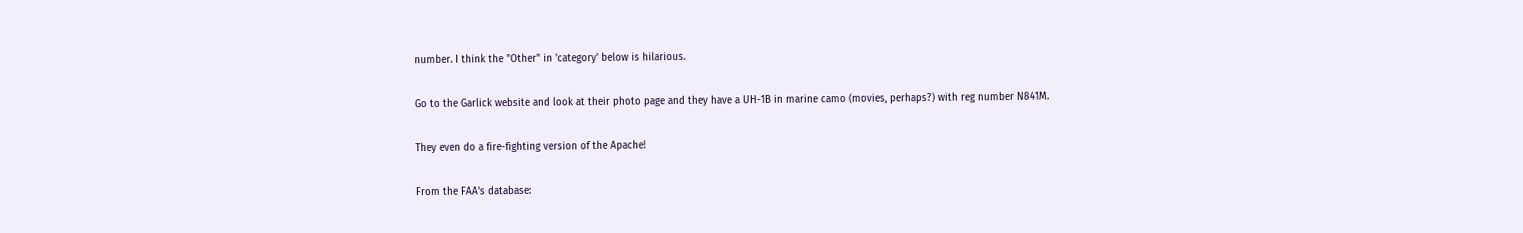number. I think the "Other" in 'category' below is hilarious.

Go to the Garlick website and look at their photo page and they have a UH-1B in marine camo (movies, perhaps?) with reg number N841M.

They even do a fire-fighting version of the Apache!

From the FAA's database: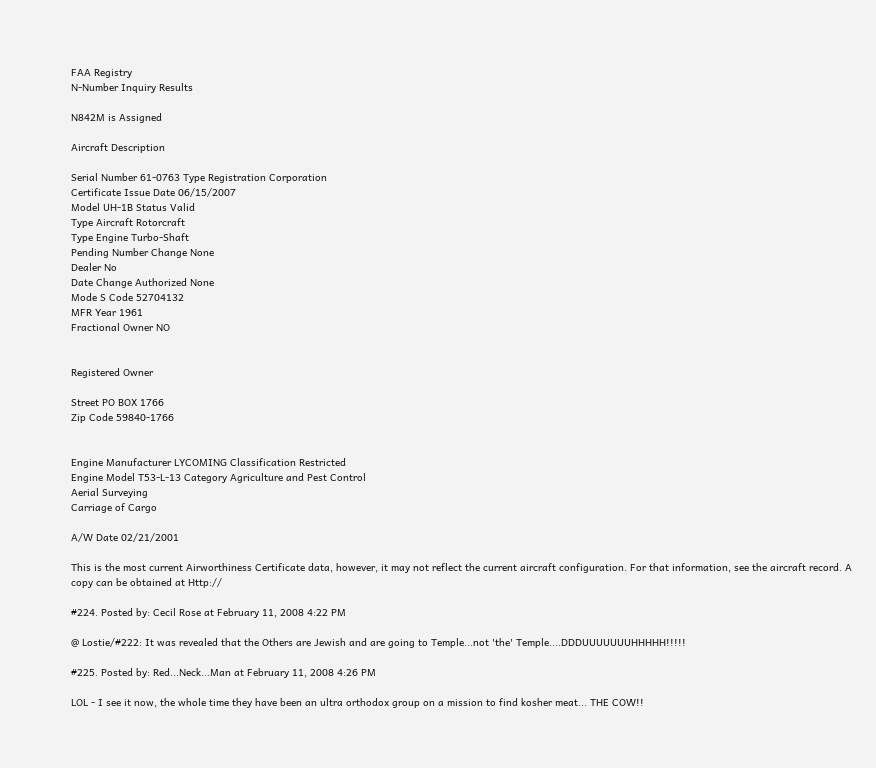FAA Registry
N-Number Inquiry Results

N842M is Assigned

Aircraft Description

Serial Number 61-0763 Type Registration Corporation
Certificate Issue Date 06/15/2007
Model UH-1B Status Valid
Type Aircraft Rotorcraft
Type Engine Turbo-Shaft
Pending Number Change None
Dealer No
Date Change Authorized None
Mode S Code 52704132
MFR Year 1961
Fractional Owner NO


Registered Owner

Street PO BOX 1766
Zip Code 59840-1766


Engine Manufacturer LYCOMING Classification Restricted
Engine Model T53-L-13 Category Agriculture and Pest Control
Aerial Surveying
Carriage of Cargo

A/W Date 02/21/2001

This is the most current Airworthiness Certificate data, however, it may not reflect the current aircraft configuration. For that information, see the aircraft record. A copy can be obtained at Http://

#224. Posted by: Cecil Rose at February 11, 2008 4:22 PM

@ Lostie/#222: It was revealed that the Others are Jewish and are going to Temple...not 'the' Temple....DDDUUUUUUUHHHHH!!!!!

#225. Posted by: Red...Neck...Man at February 11, 2008 4:26 PM

LOL - I see it now, the whole time they have been an ultra orthodox group on a mission to find kosher meat... THE COW!!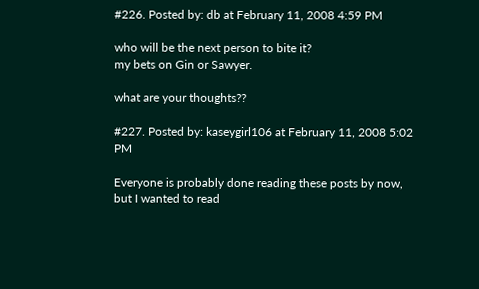#226. Posted by: db at February 11, 2008 4:59 PM

who will be the next person to bite it?
my bets on Gin or Sawyer.

what are your thoughts??

#227. Posted by: kaseygirl106 at February 11, 2008 5:02 PM

Everyone is probably done reading these posts by now, but I wanted to read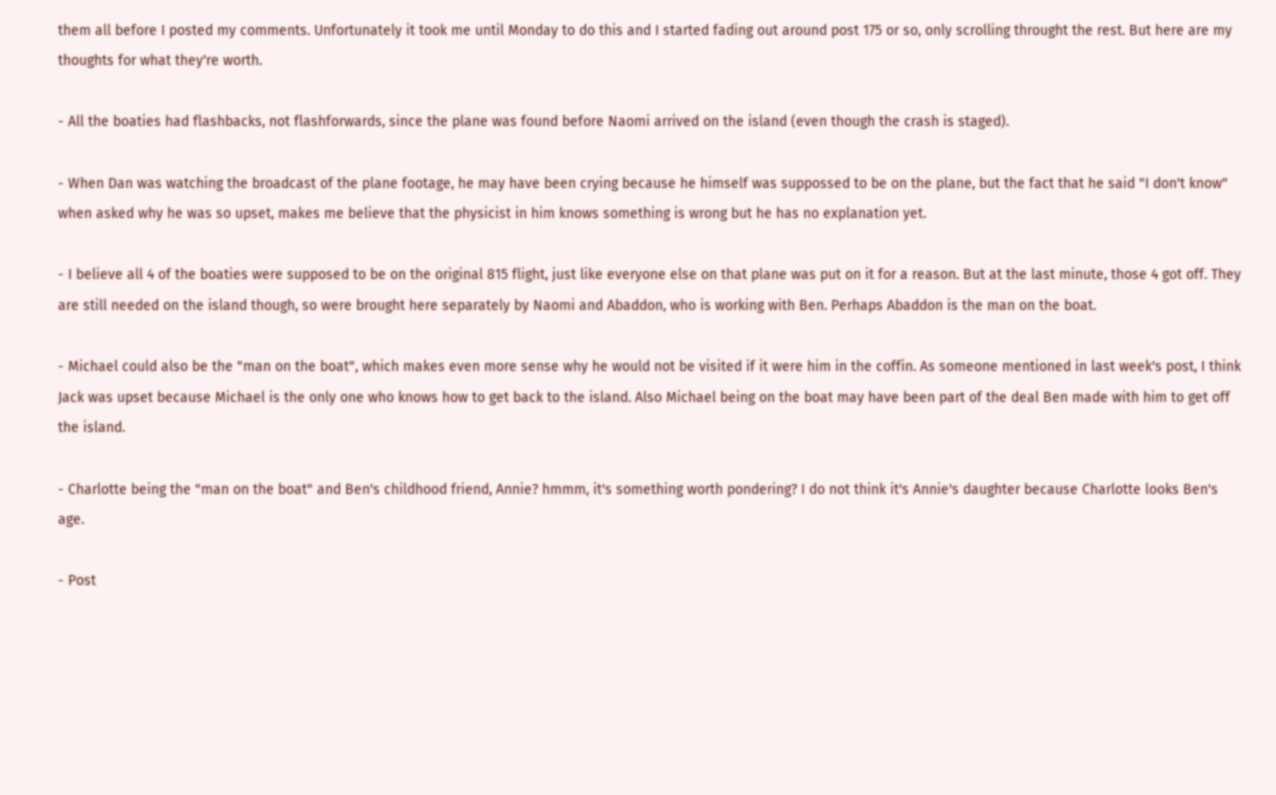them all before I posted my comments. Unfortunately it took me until Monday to do this and I started fading out around post 175 or so, only scrolling throught the rest. But here are my thoughts for what they're worth.

- All the boaties had flashbacks, not flashforwards, since the plane was found before Naomi arrived on the island (even though the crash is staged).

- When Dan was watching the broadcast of the plane footage, he may have been crying because he himself was suppossed to be on the plane, but the fact that he said "I don't know" when asked why he was so upset, makes me believe that the physicist in him knows something is wrong but he has no explanation yet.

- I believe all 4 of the boaties were supposed to be on the original 815 flight, just like everyone else on that plane was put on it for a reason. But at the last minute, those 4 got off. They are still needed on the island though, so were brought here separately by Naomi and Abaddon, who is working with Ben. Perhaps Abaddon is the man on the boat.

- Michael could also be the "man on the boat", which makes even more sense why he would not be visited if it were him in the coffin. As someone mentioned in last week's post, I think Jack was upset because Michael is the only one who knows how to get back to the island. Also Michael being on the boat may have been part of the deal Ben made with him to get off the island.

- Charlotte being the "man on the boat" and Ben's childhood friend, Annie? hmmm, it's something worth pondering? I do not think it's Annie's daughter because Charlotte looks Ben's age.

- Post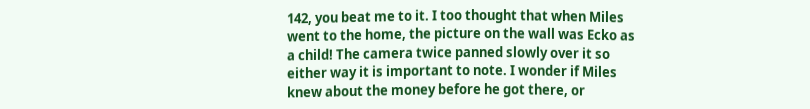142, you beat me to it. I too thought that when Miles went to the home, the picture on the wall was Ecko as a child! The camera twice panned slowly over it so either way it is important to note. I wonder if Miles knew about the money before he got there, or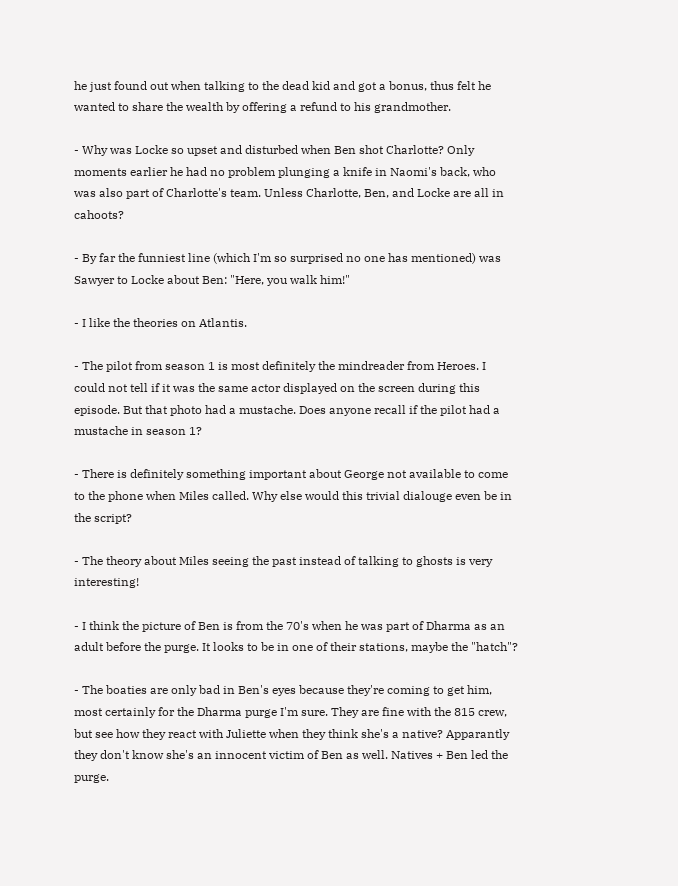he just found out when talking to the dead kid and got a bonus, thus felt he wanted to share the wealth by offering a refund to his grandmother.

- Why was Locke so upset and disturbed when Ben shot Charlotte? Only moments earlier he had no problem plunging a knife in Naomi's back, who was also part of Charlotte's team. Unless Charlotte, Ben, and Locke are all in cahoots?

- By far the funniest line (which I'm so surprised no one has mentioned) was Sawyer to Locke about Ben: "Here, you walk him!"

- I like the theories on Atlantis.

- The pilot from season 1 is most definitely the mindreader from Heroes. I could not tell if it was the same actor displayed on the screen during this episode. But that photo had a mustache. Does anyone recall if the pilot had a mustache in season 1?

- There is definitely something important about George not available to come to the phone when Miles called. Why else would this trivial dialouge even be in the script?

- The theory about Miles seeing the past instead of talking to ghosts is very interesting!

- I think the picture of Ben is from the 70's when he was part of Dharma as an adult before the purge. It looks to be in one of their stations, maybe the "hatch"?

- The boaties are only bad in Ben's eyes because they're coming to get him, most certainly for the Dharma purge I'm sure. They are fine with the 815 crew, but see how they react with Juliette when they think she's a native? Apparantly they don't know she's an innocent victim of Ben as well. Natives + Ben led the purge.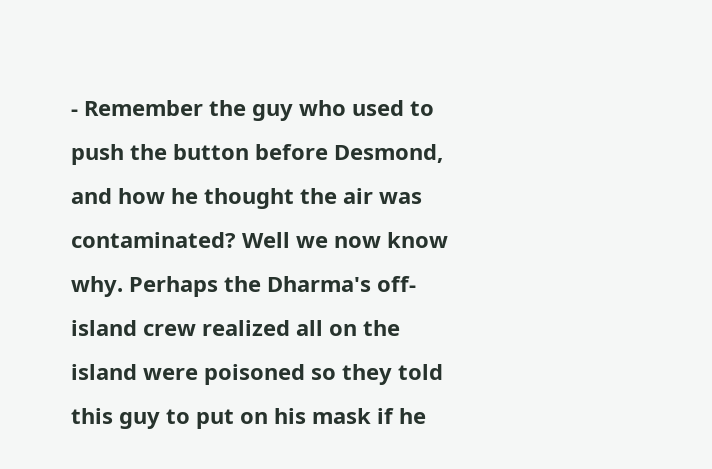- Remember the guy who used to push the button before Desmond, and how he thought the air was contaminated? Well we now know why. Perhaps the Dharma's off-island crew realized all on the island were poisoned so they told this guy to put on his mask if he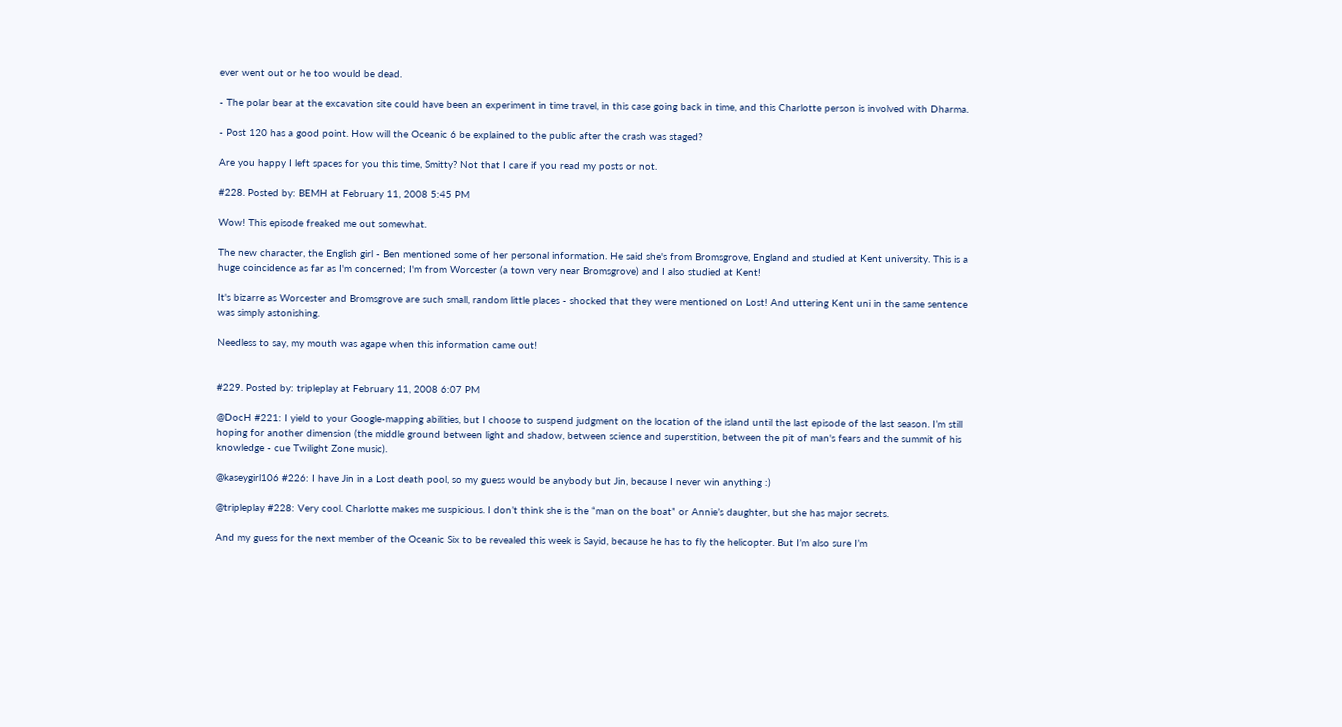ever went out or he too would be dead.

- The polar bear at the excavation site could have been an experiment in time travel, in this case going back in time, and this Charlotte person is involved with Dharma.

- Post 120 has a good point. How will the Oceanic 6 be explained to the public after the crash was staged?

Are you happy I left spaces for you this time, Smitty? Not that I care if you read my posts or not.

#228. Posted by: BEMH at February 11, 2008 5:45 PM

Wow! This episode freaked me out somewhat.

The new character, the English girl - Ben mentioned some of her personal information. He said she's from Bromsgrove, England and studied at Kent university. This is a huge coincidence as far as I'm concerned; I'm from Worcester (a town very near Bromsgrove) and I also studied at Kent!

It's bizarre as Worcester and Bromsgrove are such small, random little places - shocked that they were mentioned on Lost! And uttering Kent uni in the same sentence was simply astonishing.

Needless to say, my mouth was agape when this information came out!


#229. Posted by: tripleplay at February 11, 2008 6:07 PM

@DocH #221: I yield to your Google-mapping abilities, but I choose to suspend judgment on the location of the island until the last episode of the last season. I’m still hoping for another dimension (the middle ground between light and shadow, between science and superstition, between the pit of man's fears and the summit of his knowledge - cue Twilight Zone music).

@kaseygirl106 #226: I have Jin in a Lost death pool, so my guess would be anybody but Jin, because I never win anything :)

@tripleplay #228: Very cool. Charlotte makes me suspicious. I don’t think she is the “man on the boat” or Annie’s daughter, but she has major secrets.

And my guess for the next member of the Oceanic Six to be revealed this week is Sayid, because he has to fly the helicopter. But I’m also sure I’m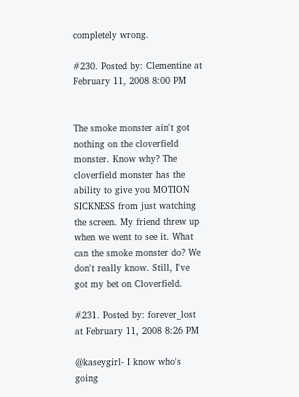completely wrong.

#230. Posted by: Clementine at February 11, 2008 8:00 PM


The smoke monster ain't got nothing on the cloverfield monster. Know why? The cloverfield monster has the ability to give you MOTION SICKNESS from just watching the screen. My friend threw up when we went to see it. What can the smoke monster do? We don't really know. Still, I've got my bet on Cloverfield.

#231. Posted by: forever_lost at February 11, 2008 8:26 PM

@kaseygirl- I know who's going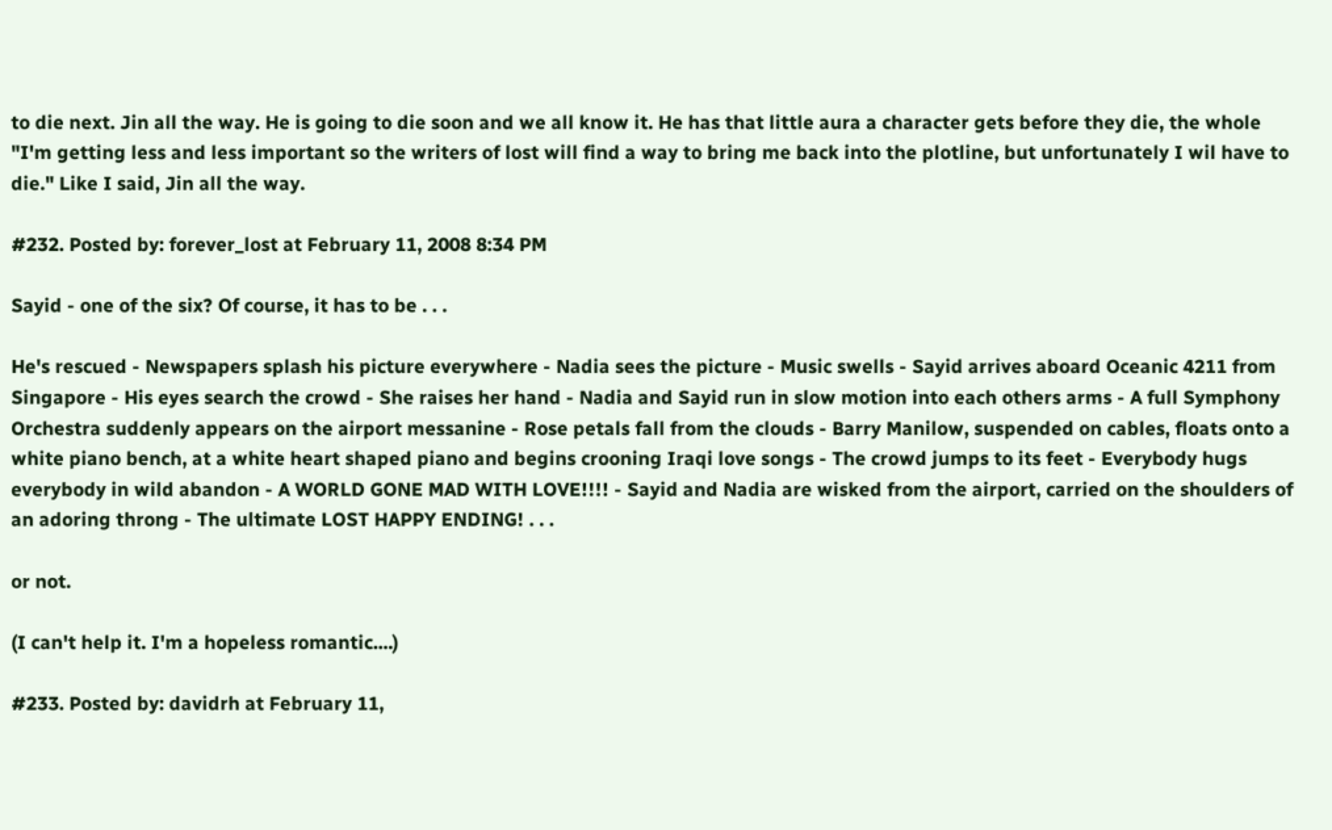to die next. Jin all the way. He is going to die soon and we all know it. He has that little aura a character gets before they die, the whole "I'm getting less and less important so the writers of lost will find a way to bring me back into the plotline, but unfortunately I wil have to die." Like I said, Jin all the way.

#232. Posted by: forever_lost at February 11, 2008 8:34 PM

Sayid - one of the six? Of course, it has to be . . .

He's rescued - Newspapers splash his picture everywhere - Nadia sees the picture - Music swells - Sayid arrives aboard Oceanic 4211 from Singapore - His eyes search the crowd - She raises her hand - Nadia and Sayid run in slow motion into each others arms - A full Symphony Orchestra suddenly appears on the airport messanine - Rose petals fall from the clouds - Barry Manilow, suspended on cables, floats onto a white piano bench, at a white heart shaped piano and begins crooning Iraqi love songs - The crowd jumps to its feet - Everybody hugs everybody in wild abandon - A WORLD GONE MAD WITH LOVE!!!! - Sayid and Nadia are wisked from the airport, carried on the shoulders of an adoring throng - The ultimate LOST HAPPY ENDING! . . .

or not.

(I can't help it. I'm a hopeless romantic....)

#233. Posted by: davidrh at February 11,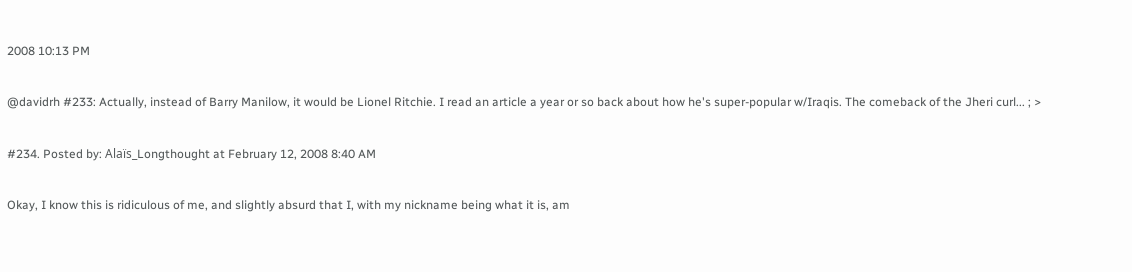2008 10:13 PM

@davidrh #233: Actually, instead of Barry Manilow, it would be Lionel Ritchie. I read an article a year or so back about how he's super-popular w/Iraqis. The comeback of the Jheri curl... ; >

#234. Posted by: Alaïs_Longthought at February 12, 2008 8:40 AM

Okay, I know this is ridiculous of me, and slightly absurd that I, with my nickname being what it is, am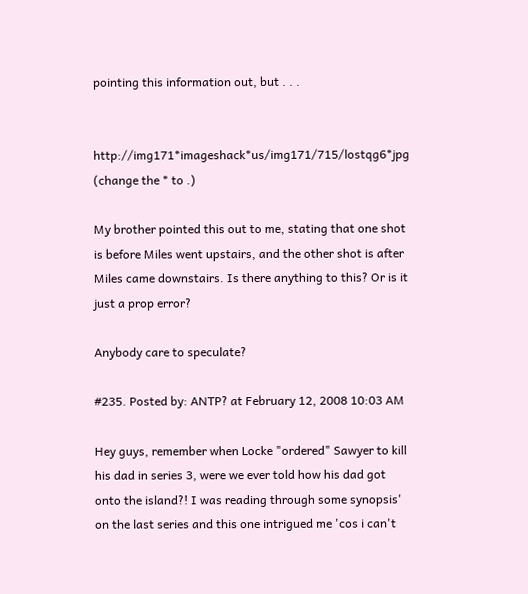pointing this information out, but . . .


http://img171*imageshack*us/img171/715/lostqg6*jpg (change the * to .)

My brother pointed this out to me, stating that one shot is before Miles went upstairs, and the other shot is after Miles came downstairs. Is there anything to this? Or is it just a prop error?

Anybody care to speculate?

#235. Posted by: ANTP? at February 12, 2008 10:03 AM

Hey guys, remember when Locke "ordered" Sawyer to kill his dad in series 3, were we ever told how his dad got onto the island?! I was reading through some synopsis' on the last series and this one intrigued me 'cos i can't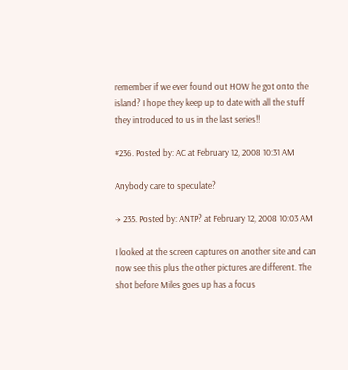remember if we ever found out HOW he got onto the island? I hope they keep up to date with all the stuff they introduced to us in the last series!!

#236. Posted by: AC at February 12, 2008 10:31 AM

Anybody care to speculate?

→ 235. Posted by: ANTP? at February 12, 2008 10:03 AM

I looked at the screen captures on another site and can now see this plus the other pictures are different. The shot before Miles goes up has a focus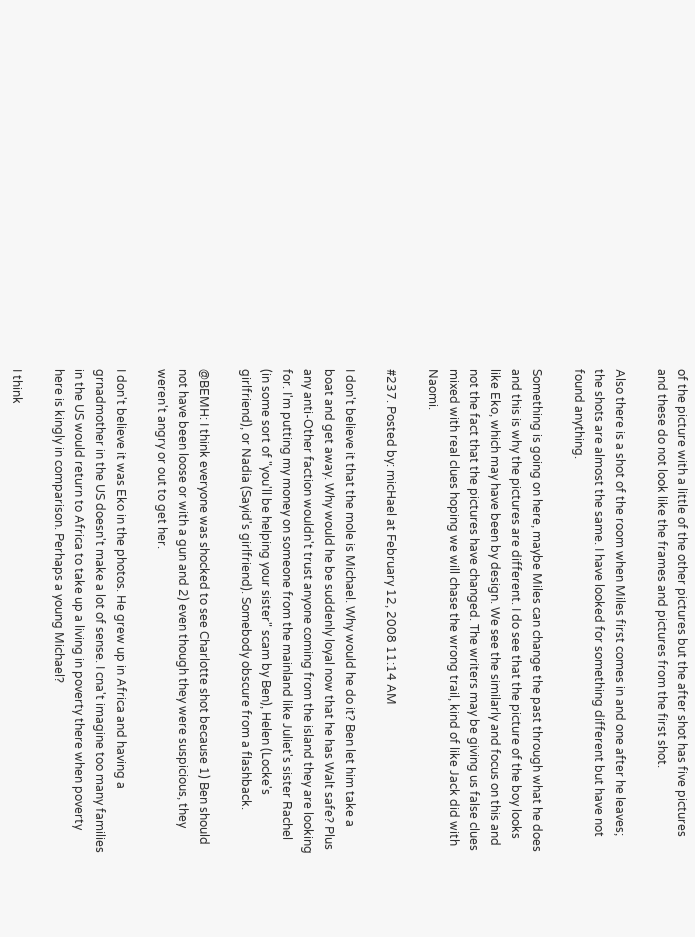of the picture with a little of the other pictures but the after shot has five pictures and these do not look like the frames and pictures from the first shot.

Also there is a shot of the room when Miles first comes in and one after he leaves; the shots are almost the same. I have looked for something different but have not found anything.

Something is going on here, maybe Miles can change the past through what he does and this is why the pictures are different. I do see that the picture of the boy looks like Eko, which may have been by design. We see the similarly and focus on this and not the fact that the pictures have changed. The writers may be giving us false clues mixed with real clues hoping we will chase the wrong trail, kind of like Jack did with Naomi.

#237. Posted by: micHael at February 12, 2008 11:14 AM

I don't believe it that the mole is Michael. Why would he do it? Ben let him take a boat and get away. Why would he be suddenly loyal now that he has Walt safe? Plus any anti-Other faction wouldn't trust anyone coming from the island they are looking for. I'm putting my money on someone from the mainland like Juliet's sister Rachel (in some sort of "you'll be helping your sister" scam by Ben), Helen (Locke's girlfriend), or Nadia (Sayid's girlfriend). Somebody obscure from a flashback.

@BEMH: I think everyone was shocked to see Charlotte shot because 1) Ben should not have been loose or with a gun and 2) even though they were suspicious, they weren't angry or out to get her.

I don't believe it was Eko in the photos. He grew up in Africa and having a grnadmother in the US doesn't make a lot of sense. I cna't imagine too many families in the US would return to Africa to take up a living in poverty there when poverty here is kingly in comparison. Perhaps a young Michael?

I think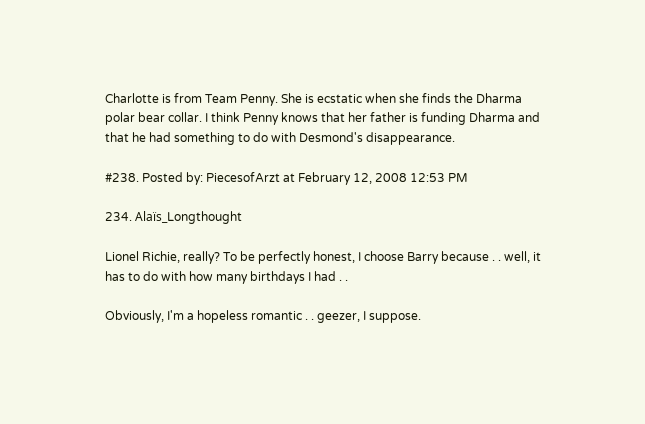Charlotte is from Team Penny. She is ecstatic when she finds the Dharma polar bear collar. I think Penny knows that her father is funding Dharma and that he had something to do with Desmond's disappearance.

#238. Posted by: PiecesofArzt at February 12, 2008 12:53 PM

234. Alaïs_Longthought

Lionel Richie, really? To be perfectly honest, I choose Barry because . . well, it has to do with how many birthdays I had . .

Obviously, I'm a hopeless romantic . . geezer, I suppose.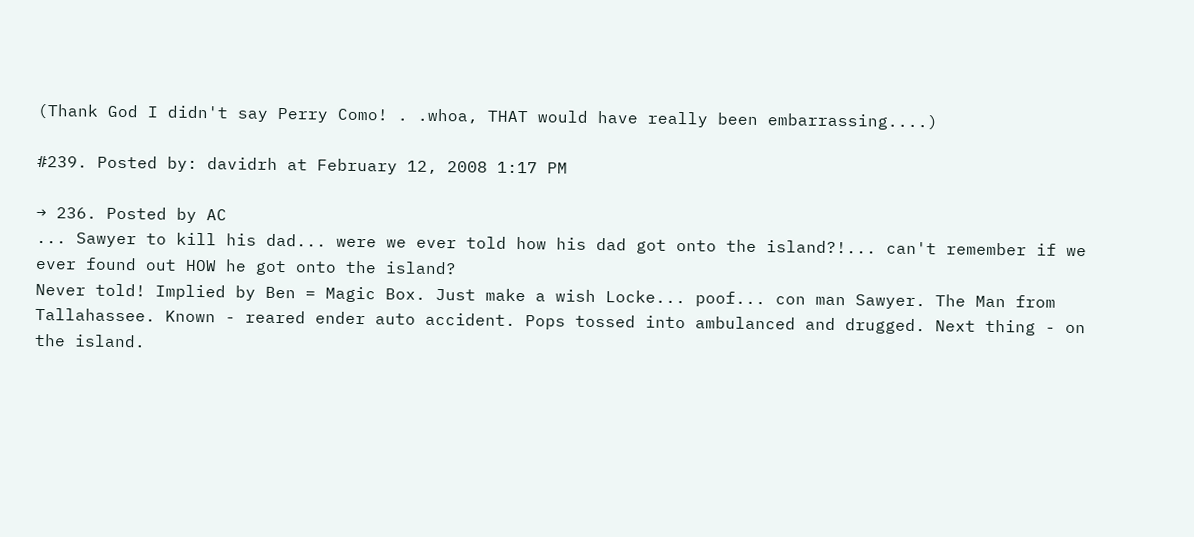(Thank God I didn't say Perry Como! . .whoa, THAT would have really been embarrassing....)

#239. Posted by: davidrh at February 12, 2008 1:17 PM

→ 236. Posted by AC
... Sawyer to kill his dad... were we ever told how his dad got onto the island?!... can't remember if we ever found out HOW he got onto the island?
Never told! Implied by Ben = Magic Box. Just make a wish Locke... poof... con man Sawyer. The Man from Tallahassee. Known - reared ender auto accident. Pops tossed into ambulanced and drugged. Next thing - on the island.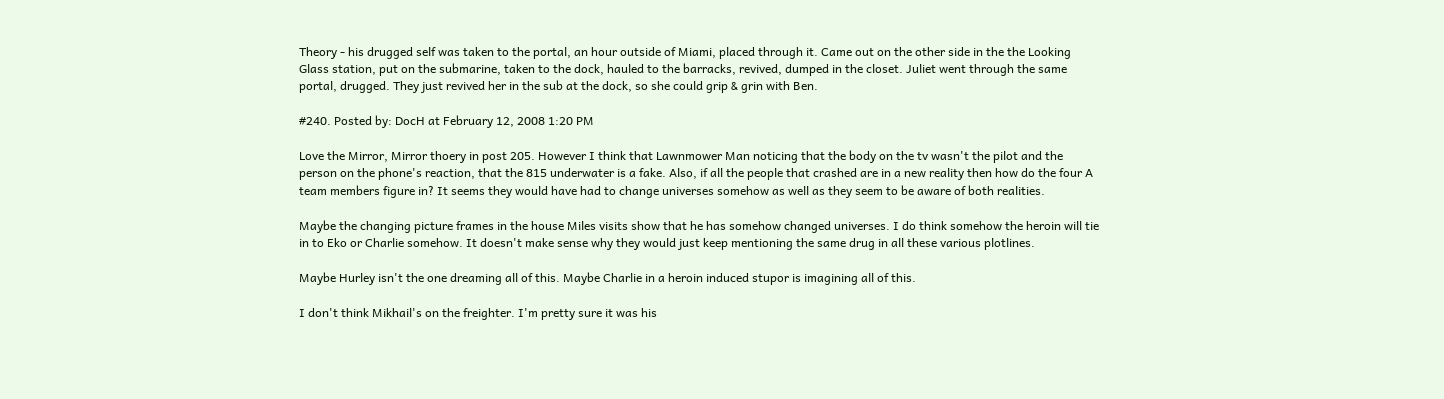Theory - his drugged self was taken to the portal, an hour outside of Miami, placed through it. Came out on the other side in the the Looking Glass station, put on the submarine, taken to the dock, hauled to the barracks, revived, dumped in the closet. Juliet went through the same portal, drugged. They just revived her in the sub at the dock, so she could grip & grin with Ben.

#240. Posted by: DocH at February 12, 2008 1:20 PM

Love the Mirror, Mirror thoery in post 205. However I think that Lawnmower Man noticing that the body on the tv wasn't the pilot and the person on the phone's reaction, that the 815 underwater is a fake. Also, if all the people that crashed are in a new reality then how do the four A team members figure in? It seems they would have had to change universes somehow as well as they seem to be aware of both realities.

Maybe the changing picture frames in the house Miles visits show that he has somehow changed universes. I do think somehow the heroin will tie in to Eko or Charlie somehow. It doesn't make sense why they would just keep mentioning the same drug in all these various plotlines.

Maybe Hurley isn't the one dreaming all of this. Maybe Charlie in a heroin induced stupor is imagining all of this.

I don't think Mikhail's on the freighter. I'm pretty sure it was his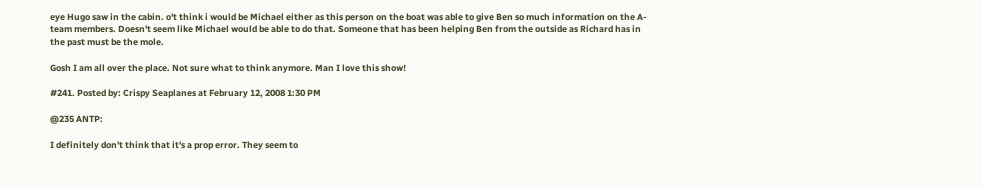eye Hugo saw in the cabin. o't think i would be Michael either as this person on the boat was able to give Ben so much information on the A-team members. Doesn't seem like Michael would be able to do that. Someone that has been helping Ben from the outside as Richard has in the past must be the mole.

Gosh I am all over the place. Not sure what to think anymore. Man I love this show!

#241. Posted by: Crispy Seaplanes at February 12, 2008 1:30 PM

@235 ANTP:

I definitely don't think that it's a prop error. They seem to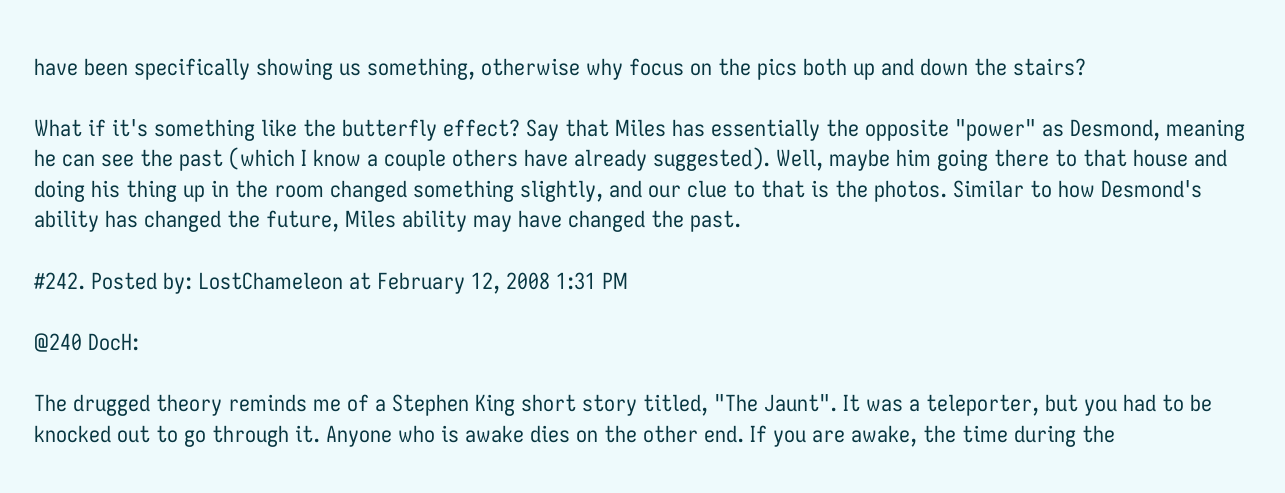have been specifically showing us something, otherwise why focus on the pics both up and down the stairs?

What if it's something like the butterfly effect? Say that Miles has essentially the opposite "power" as Desmond, meaning he can see the past (which I know a couple others have already suggested). Well, maybe him going there to that house and doing his thing up in the room changed something slightly, and our clue to that is the photos. Similar to how Desmond's ability has changed the future, Miles ability may have changed the past.

#242. Posted by: LostChameleon at February 12, 2008 1:31 PM

@240 DocH:

The drugged theory reminds me of a Stephen King short story titled, "The Jaunt". It was a teleporter, but you had to be knocked out to go through it. Anyone who is awake dies on the other end. If you are awake, the time during the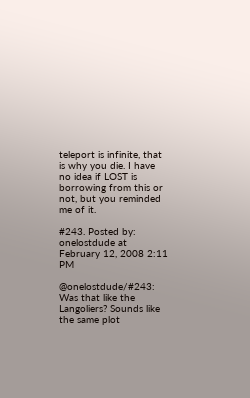teleport is infinite, that is why you die. I have no idea if LOST is borrowing from this or not, but you reminded me of it.

#243. Posted by: onelostdude at February 12, 2008 2:11 PM

@onelostdude/#243: Was that like the Langoliers? Sounds like the same plot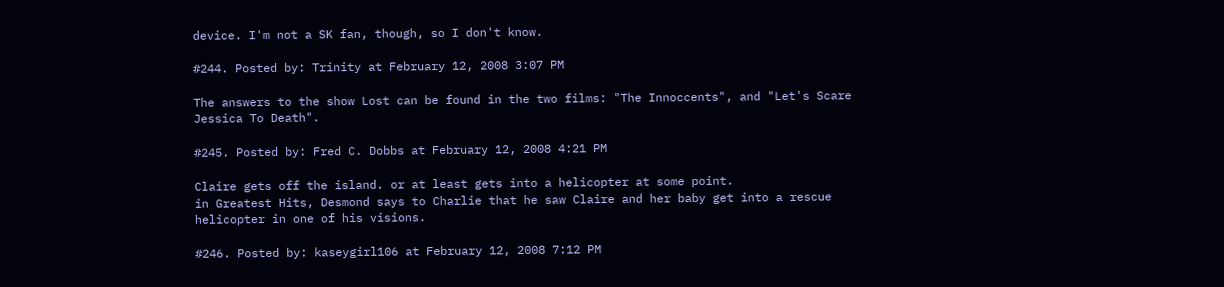device. I'm not a SK fan, though, so I don't know.

#244. Posted by: Trinity at February 12, 2008 3:07 PM

The answers to the show Lost can be found in the two films: "The Innoccents", and "Let's Scare Jessica To Death".

#245. Posted by: Fred C. Dobbs at February 12, 2008 4:21 PM

Claire gets off the island. or at least gets into a helicopter at some point.
in Greatest Hits, Desmond says to Charlie that he saw Claire and her baby get into a rescue helicopter in one of his visions.

#246. Posted by: kaseygirl106 at February 12, 2008 7:12 PM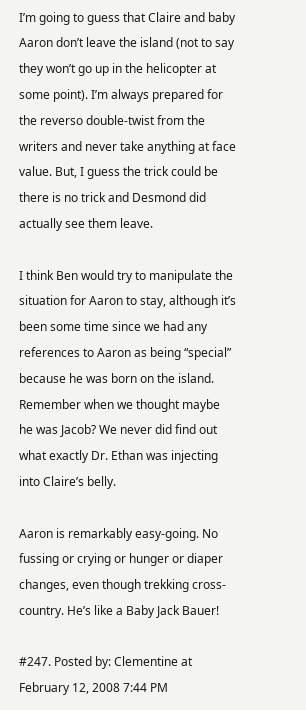I’m going to guess that Claire and baby Aaron don’t leave the island (not to say they won’t go up in the helicopter at some point). I’m always prepared for the reverso double-twist from the writers and never take anything at face value. But, I guess the trick could be there is no trick and Desmond did actually see them leave.

I think Ben would try to manipulate the situation for Aaron to stay, although it’s been some time since we had any references to Aaron as being “special” because he was born on the island. Remember when we thought maybe he was Jacob? We never did find out what exactly Dr. Ethan was injecting into Claire’s belly.

Aaron is remarkably easy-going. No fussing or crying or hunger or diaper changes, even though trekking cross-country. He’s like a Baby Jack Bauer!

#247. Posted by: Clementine at February 12, 2008 7:44 PM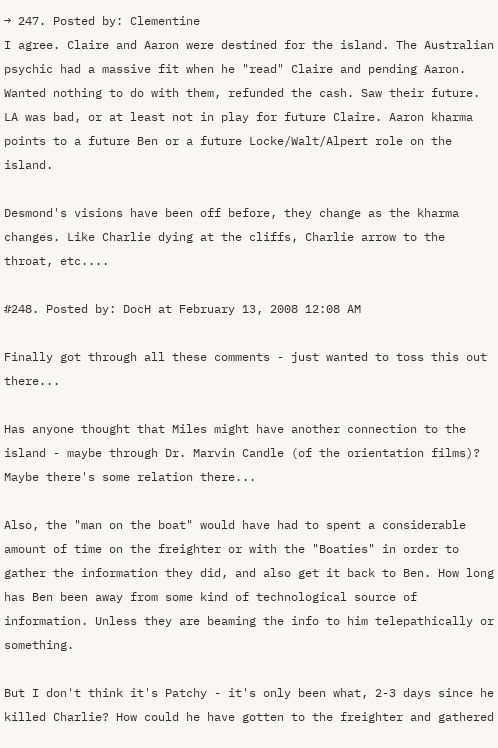→ 247. Posted by: Clementine
I agree. Claire and Aaron were destined for the island. The Australian psychic had a massive fit when he "read" Claire and pending Aaron. Wanted nothing to do with them, refunded the cash. Saw their future. LA was bad, or at least not in play for future Claire. Aaron kharma points to a future Ben or a future Locke/Walt/Alpert role on the island.

Desmond's visions have been off before, they change as the kharma changes. Like Charlie dying at the cliffs, Charlie arrow to the throat, etc....

#248. Posted by: DocH at February 13, 2008 12:08 AM

Finally got through all these comments - just wanted to toss this out there...

Has anyone thought that Miles might have another connection to the island - maybe through Dr. Marvin Candle (of the orientation films)? Maybe there's some relation there...

Also, the "man on the boat" would have had to spent a considerable amount of time on the freighter or with the "Boaties" in order to gather the information they did, and also get it back to Ben. How long has Ben been away from some kind of technological source of information. Unless they are beaming the info to him telepathically or something.

But I don't think it's Patchy - it's only been what, 2-3 days since he killed Charlie? How could he have gotten to the freighter and gathered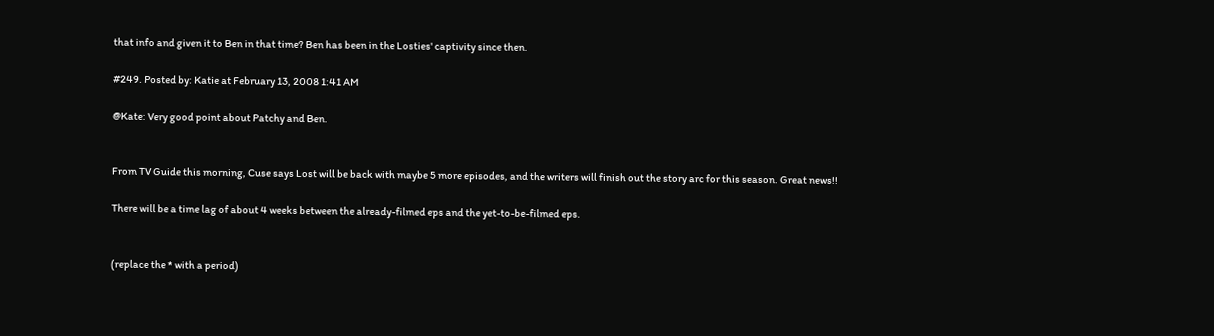that info and given it to Ben in that time? Ben has been in the Losties' captivity since then.

#249. Posted by: Katie at February 13, 2008 1:41 AM

@Kate: Very good point about Patchy and Ben.


From TV Guide this morning, Cuse says Lost will be back with maybe 5 more episodes, and the writers will finish out the story arc for this season. Great news!!

There will be a time lag of about 4 weeks between the already-filmed eps and the yet-to-be-filmed eps.


(replace the * with a period)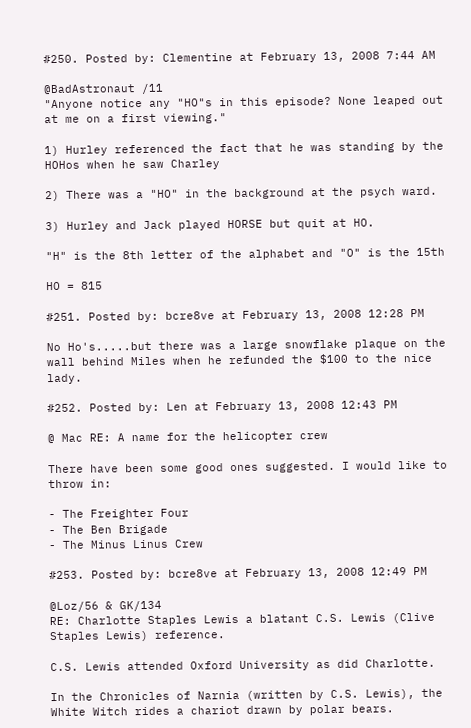#250. Posted by: Clementine at February 13, 2008 7:44 AM

@BadAstronaut /11
"Anyone notice any "HO"s in this episode? None leaped out at me on a first viewing."

1) Hurley referenced the fact that he was standing by the HOHos when he saw Charley

2) There was a "HO" in the background at the psych ward.

3) Hurley and Jack played HORSE but quit at HO.

"H" is the 8th letter of the alphabet and "O" is the 15th

HO = 815

#251. Posted by: bcre8ve at February 13, 2008 12:28 PM

No Ho's.....but there was a large snowflake plaque on the wall behind Miles when he refunded the $100 to the nice lady.

#252. Posted by: Len at February 13, 2008 12:43 PM

@ Mac RE: A name for the helicopter crew

There have been some good ones suggested. I would like to throw in:

- The Freighter Four
- The Ben Brigade
- The Minus Linus Crew

#253. Posted by: bcre8ve at February 13, 2008 12:49 PM

@Loz/56 & GK/134
RE: Charlotte Staples Lewis a blatant C.S. Lewis (Clive Staples Lewis) reference.

C.S. Lewis attended Oxford University as did Charlotte.

In the Chronicles of Narnia (written by C.S. Lewis), the White Witch rides a chariot drawn by polar bears.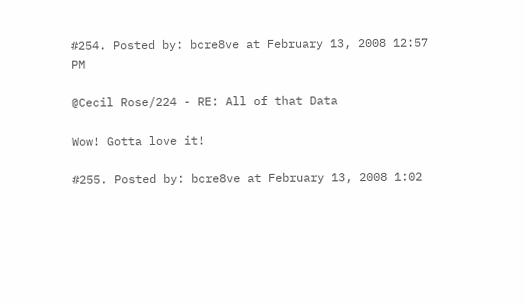#254. Posted by: bcre8ve at February 13, 2008 12:57 PM

@Cecil Rose/224 - RE: All of that Data

Wow! Gotta love it!

#255. Posted by: bcre8ve at February 13, 2008 1:02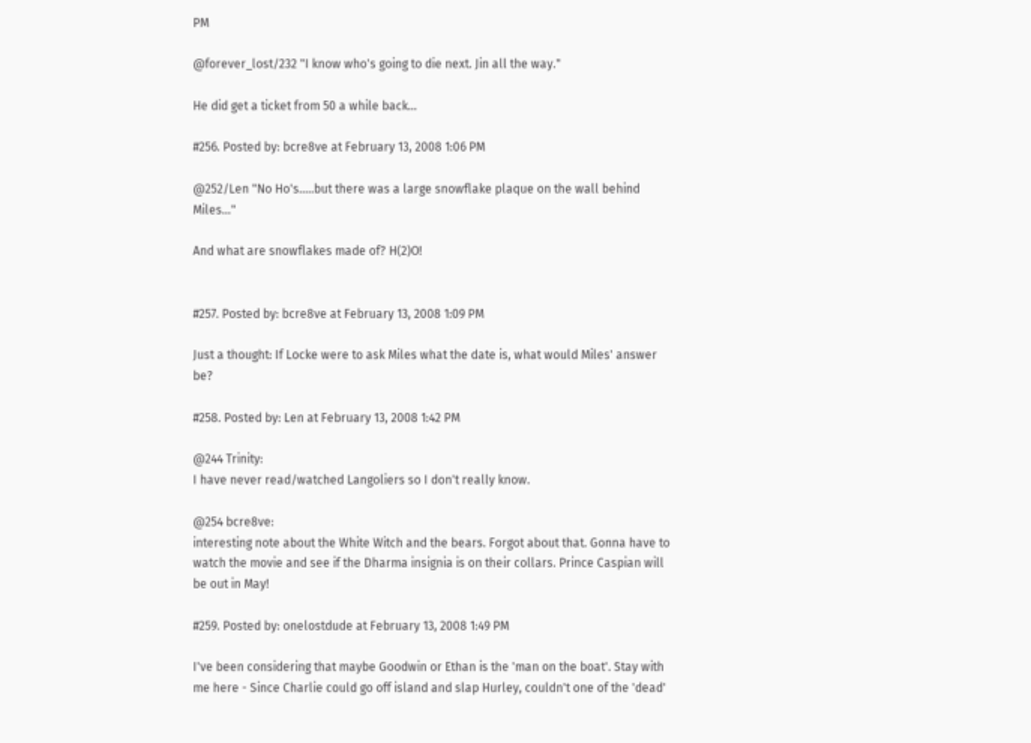PM

@forever_lost/232 "I know who's going to die next. Jin all the way."

He did get a ticket from 50 a while back...

#256. Posted by: bcre8ve at February 13, 2008 1:06 PM

@252/Len "No Ho's.....but there was a large snowflake plaque on the wall behind Miles..."

And what are snowflakes made of? H(2)O!


#257. Posted by: bcre8ve at February 13, 2008 1:09 PM

Just a thought: If Locke were to ask Miles what the date is, what would Miles' answer be?

#258. Posted by: Len at February 13, 2008 1:42 PM

@244 Trinity:
I have never read/watched Langoliers so I don't really know.

@254 bcre8ve:
interesting note about the White Witch and the bears. Forgot about that. Gonna have to watch the movie and see if the Dharma insignia is on their collars. Prince Caspian will be out in May!

#259. Posted by: onelostdude at February 13, 2008 1:49 PM

I've been considering that maybe Goodwin or Ethan is the 'man on the boat'. Stay with me here - Since Charlie could go off island and slap Hurley, couldn't one of the 'dead'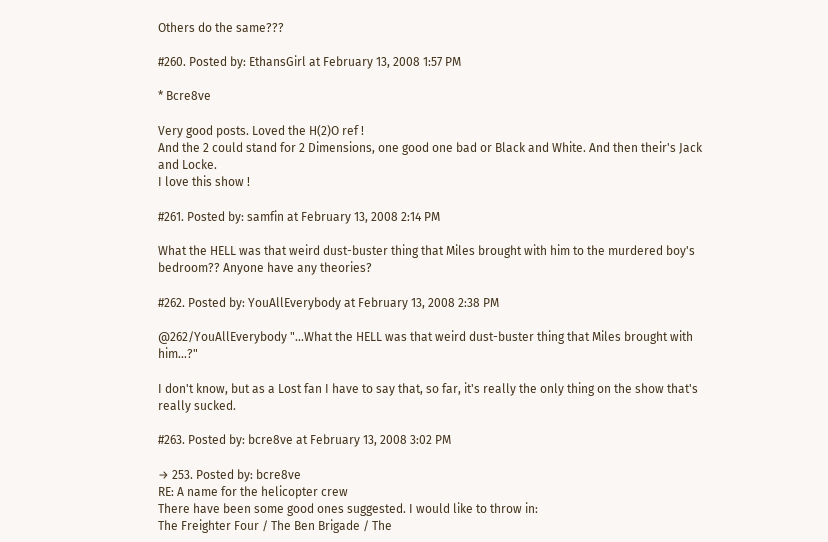Others do the same???

#260. Posted by: EthansGirl at February 13, 2008 1:57 PM

* Bcre8ve

Very good posts. Loved the H(2)O ref !
And the 2 could stand for 2 Dimensions, one good one bad or Black and White. And then their's Jack and Locke.
I love this show !

#261. Posted by: samfin at February 13, 2008 2:14 PM

What the HELL was that weird dust-buster thing that Miles brought with him to the murdered boy's bedroom?? Anyone have any theories?

#262. Posted by: YouAllEverybody at February 13, 2008 2:38 PM

@262/YouAllEverybody "...What the HELL was that weird dust-buster thing that Miles brought with him...?"

I don't know, but as a Lost fan I have to say that, so far, it's really the only thing on the show that's really sucked.

#263. Posted by: bcre8ve at February 13, 2008 3:02 PM

→ 253. Posted by: bcre8ve
RE: A name for the helicopter crew
There have been some good ones suggested. I would like to throw in:
The Freighter Four / The Ben Brigade / The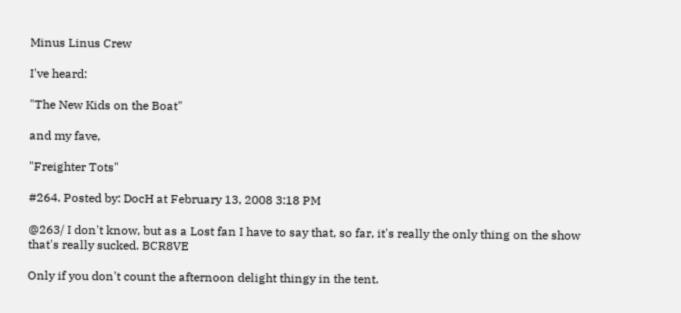Minus Linus Crew

I've heard:

"The New Kids on the Boat"

and my fave,

"Freighter Tots"

#264. Posted by: DocH at February 13, 2008 3:18 PM

@263/ I don't know, but as a Lost fan I have to say that, so far, it's really the only thing on the show that's really sucked. BCR8VE

Only if you don't count the afternoon delight thingy in the tent.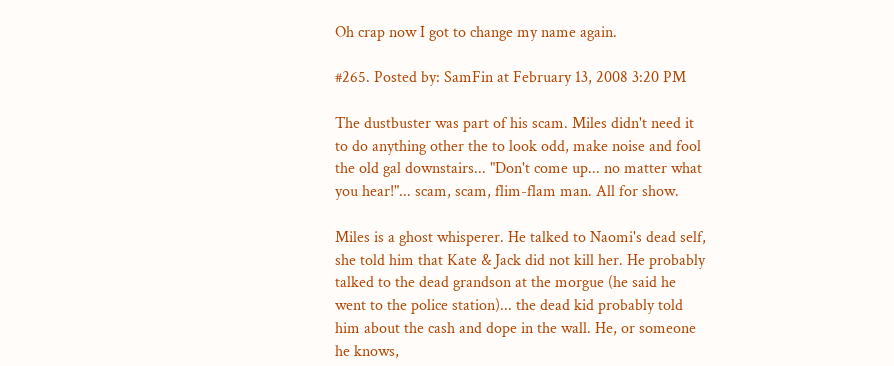Oh crap now I got to change my name again.

#265. Posted by: SamFin at February 13, 2008 3:20 PM

The dustbuster was part of his scam. Miles didn't need it to do anything other the to look odd, make noise and fool the old gal downstairs... "Don't come up... no matter what you hear!"... scam, scam, flim-flam man. All for show.

Miles is a ghost whisperer. He talked to Naomi's dead self, she told him that Kate & Jack did not kill her. He probably talked to the dead grandson at the morgue (he said he went to the police station)... the dead kid probably told him about the cash and dope in the wall. He, or someone he knows,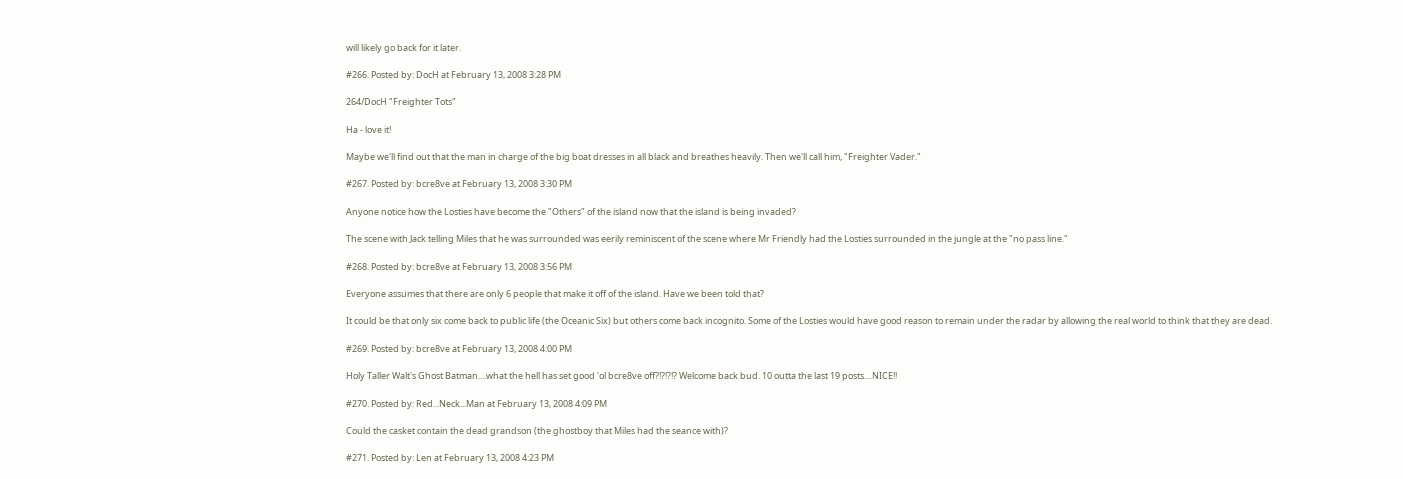will likely go back for it later.

#266. Posted by: DocH at February 13, 2008 3:28 PM

264/DocH "Freighter Tots"

Ha - love it!

Maybe we'll find out that the man in charge of the big boat dresses in all black and breathes heavily. Then we'll call him, "Freighter Vader."

#267. Posted by: bcre8ve at February 13, 2008 3:30 PM

Anyone notice how the Losties have become the "Others" of the island now that the island is being invaded?

The scene with Jack telling Miles that he was surrounded was eerily reminiscent of the scene where Mr Friendly had the Losties surrounded in the jungle at the "no pass line."

#268. Posted by: bcre8ve at February 13, 2008 3:56 PM

Everyone assumes that there are only 6 people that make it off of the island. Have we been told that?

It could be that only six come back to public life (the Oceanic Six) but others come back incognito. Some of the Losties would have good reason to remain under the radar by allowing the real world to think that they are dead.

#269. Posted by: bcre8ve at February 13, 2008 4:00 PM

Holy Taller Walt's Ghost Batman....what the hell has set good 'ol bcre8ve off?!?!?!? Welcome back bud. 10 outta the last 19 posts....NICE!!

#270. Posted by: Red...Neck...Man at February 13, 2008 4:09 PM

Could the casket contain the dead grandson (the ghostboy that Miles had the seance with)?

#271. Posted by: Len at February 13, 2008 4:23 PM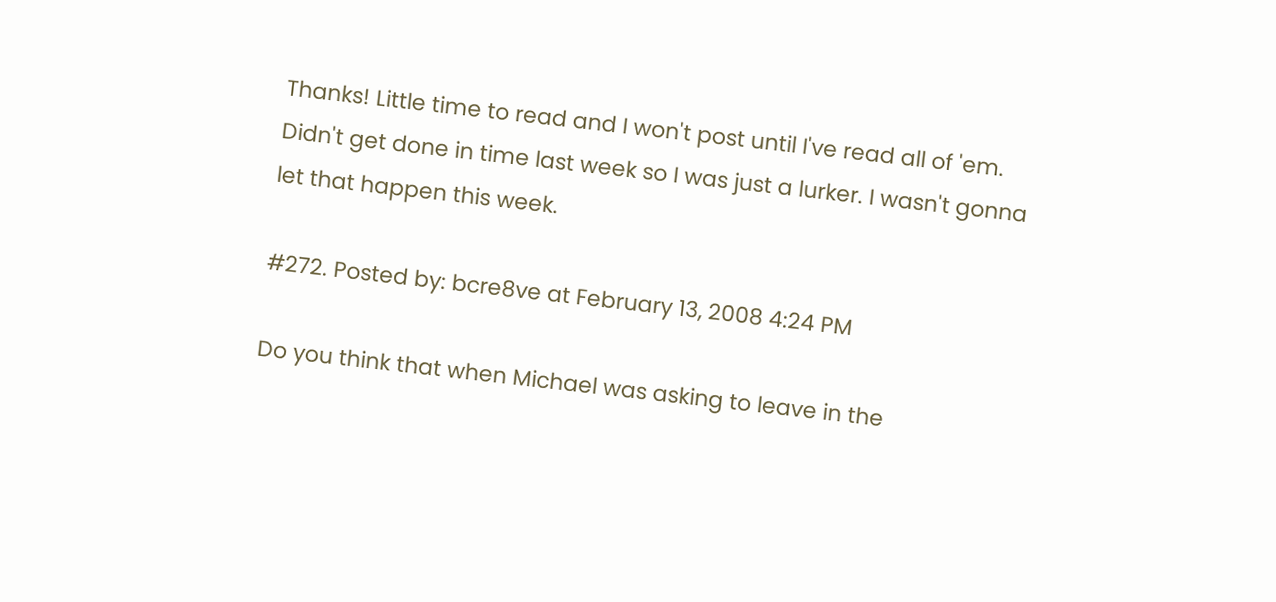Thanks! Little time to read and I won't post until I've read all of 'em. Didn't get done in time last week so I was just a lurker. I wasn't gonna let that happen this week.

#272. Posted by: bcre8ve at February 13, 2008 4:24 PM

Do you think that when Michael was asking to leave in the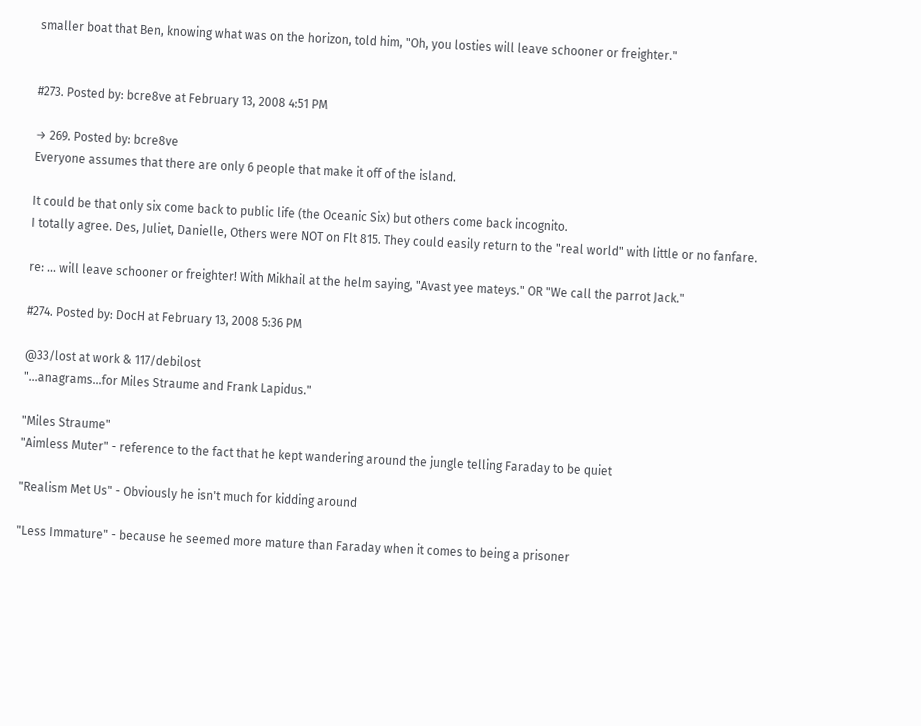smaller boat that Ben, knowing what was on the horizon, told him, "Oh, you losties will leave schooner or freighter."


#273. Posted by: bcre8ve at February 13, 2008 4:51 PM

→ 269. Posted by: bcre8ve
Everyone assumes that there are only 6 people that make it off of the island.

It could be that only six come back to public life (the Oceanic Six) but others come back incognito.
I totally agree. Des, Juliet, Danielle, Others were NOT on Flt 815. They could easily return to the "real world" with little or no fanfare.

re: ... will leave schooner or freighter! With Mikhail at the helm saying, "Avast yee mateys." OR "We call the parrot Jack."

#274. Posted by: DocH at February 13, 2008 5:36 PM

@33/lost at work & 117/debilost
"...anagrams...for Miles Straume and Frank Lapidus."

"Miles Straume"
"Aimless Muter" - reference to the fact that he kept wandering around the jungle telling Faraday to be quiet

"Realism Met Us" - Obviously he isn't much for kidding around

"Less Immature" - because he seemed more mature than Faraday when it comes to being a prisoner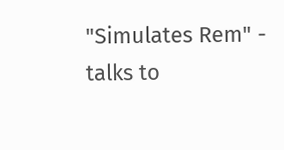"Simulates Rem" - talks to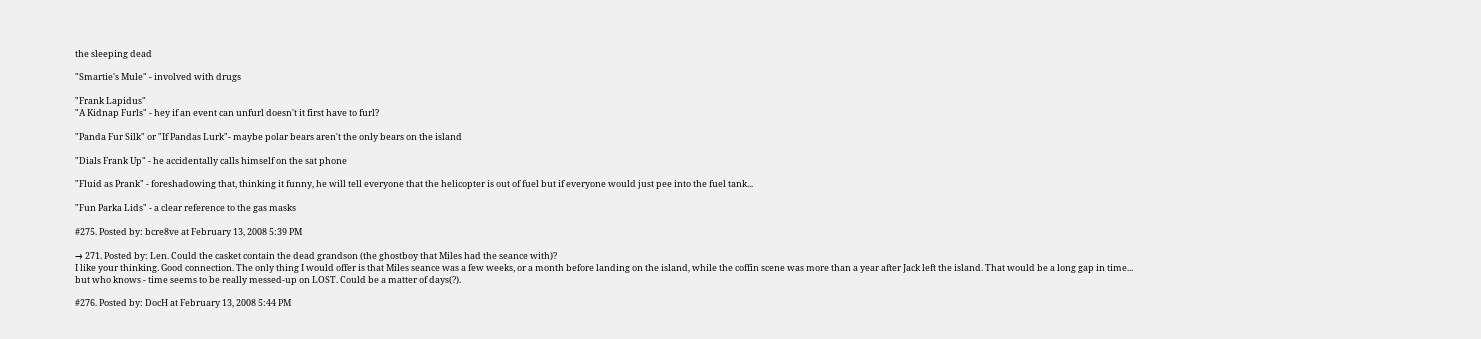the sleeping dead

"Smartie's Mule" - involved with drugs

"Frank Lapidus"
"A Kidnap Furls" - hey if an event can unfurl doesn't it first have to furl?

"Panda Fur Silk" or "If Pandas Lurk"- maybe polar bears aren't the only bears on the island

"Dials Frank Up" - he accidentally calls himself on the sat phone

"Fluid as Prank" - foreshadowing that, thinking it funny, he will tell everyone that the helicopter is out of fuel but if everyone would just pee into the fuel tank...

"Fun Parka Lids" - a clear reference to the gas masks

#275. Posted by: bcre8ve at February 13, 2008 5:39 PM

→ 271. Posted by: Len. Could the casket contain the dead grandson (the ghostboy that Miles had the seance with)?
I like your thinking. Good connection. The only thing I would offer is that Miles seance was a few weeks, or a month before landing on the island, while the coffin scene was more than a year after Jack left the island. That would be a long gap in time... but who knows - time seems to be really messed-up on LOST. Could be a matter of days(?).

#276. Posted by: DocH at February 13, 2008 5:44 PM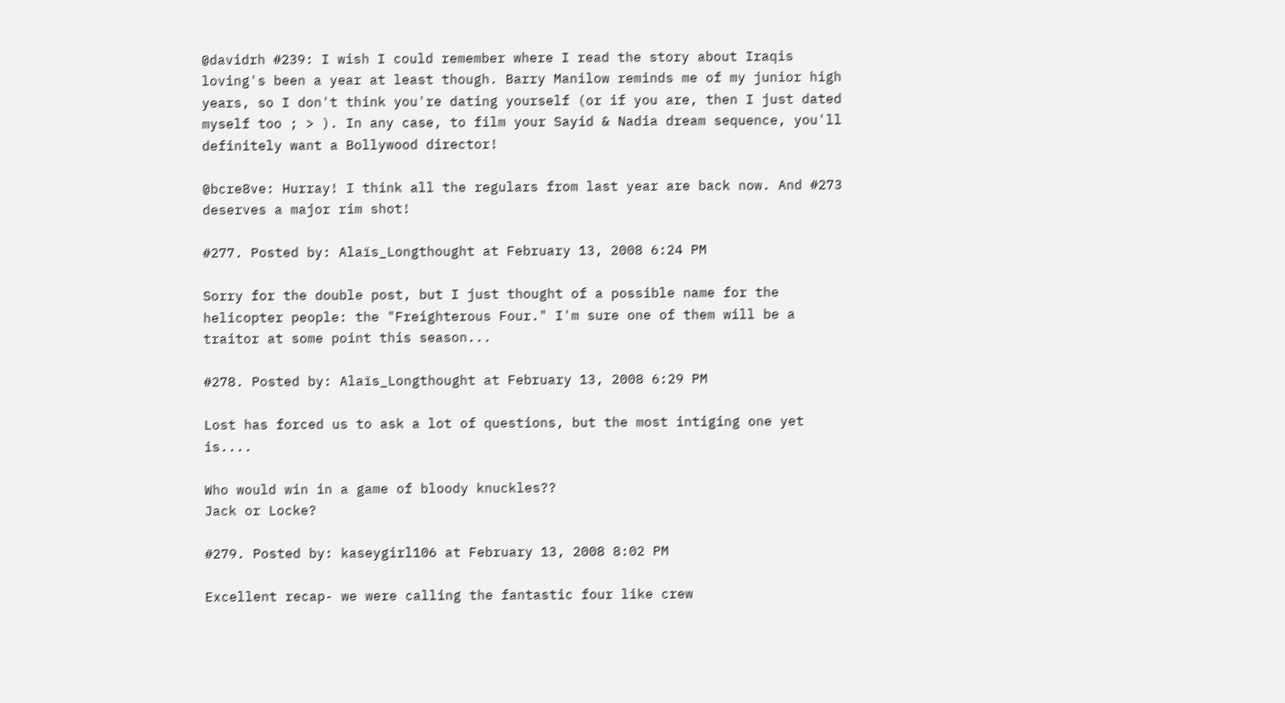@davidrh #239: I wish I could remember where I read the story about Iraqis loving's been a year at least though. Barry Manilow reminds me of my junior high years, so I don't think you're dating yourself (or if you are, then I just dated myself too ; > ). In any case, to film your Sayid & Nadia dream sequence, you'll definitely want a Bollywood director!

@bcre8ve: Hurray! I think all the regulars from last year are back now. And #273 deserves a major rim shot!

#277. Posted by: Alaïs_Longthought at February 13, 2008 6:24 PM

Sorry for the double post, but I just thought of a possible name for the helicopter people: the "Freighterous Four." I'm sure one of them will be a traitor at some point this season...

#278. Posted by: Alaïs_Longthought at February 13, 2008 6:29 PM

Lost has forced us to ask a lot of questions, but the most intiging one yet is....

Who would win in a game of bloody knuckles??
Jack or Locke?

#279. Posted by: kaseygirl106 at February 13, 2008 8:02 PM

Excellent recap- we were calling the fantastic four like crew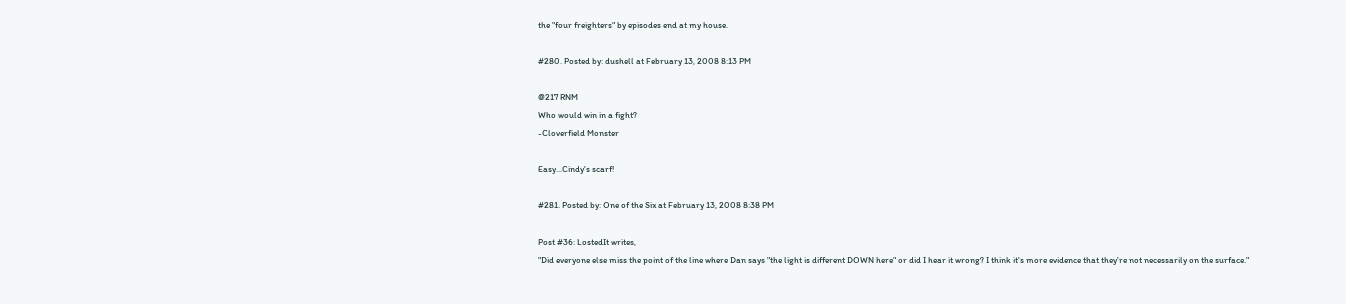the "four freighters" by episodes end at my house.

#280. Posted by: dushell at February 13, 2008 8:13 PM

@217 RNM
Who would win in a fight?
-Cloverfield Monster

Easy...Cindy's scarf!

#281. Posted by: One of the Six at February 13, 2008 8:38 PM

Post #36: LostedIt writes,
"Did everyone else miss the point of the line where Dan says "the light is different DOWN here" or did I hear it wrong? I think it's more evidence that they're not necessarily on the surface."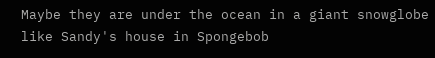Maybe they are under the ocean in a giant snowglobe like Sandy's house in Spongebob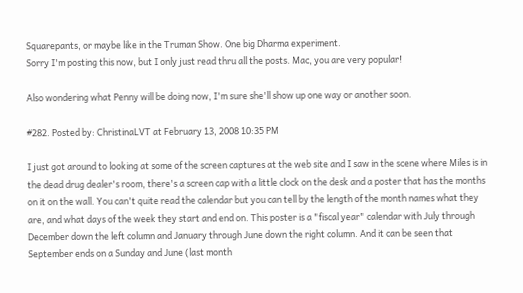Squarepants, or maybe like in the Truman Show. One big Dharma experiment.
Sorry I'm posting this now, but I only just read thru all the posts. Mac, you are very popular!

Also wondering what Penny will be doing now, I'm sure she'll show up one way or another soon.

#282. Posted by: ChristinaLVT at February 13, 2008 10:35 PM

I just got around to looking at some of the screen captures at the web site and I saw in the scene where Miles is in the dead drug dealer's room, there's a screen cap with a little clock on the desk and a poster that has the months on it on the wall. You can't quite read the calendar but you can tell by the length of the month names what they are, and what days of the week they start and end on. This poster is a "fiscal year" calendar with July through December down the left column and January through June down the right column. And it can be seen that September ends on a Sunday and June (last month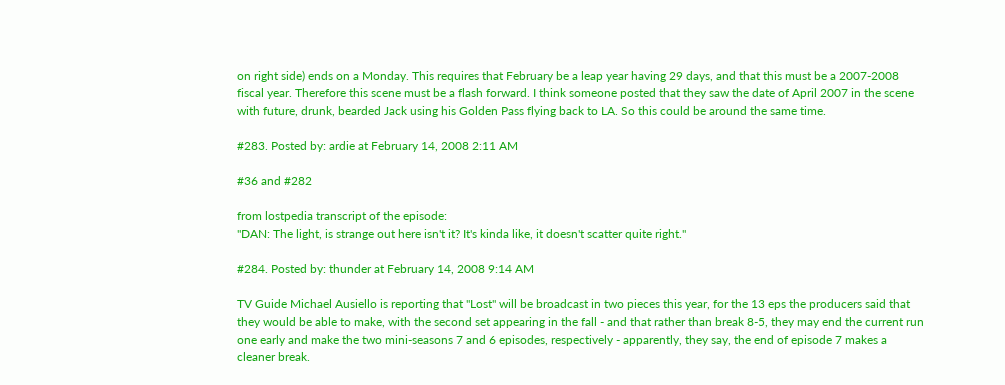on right side) ends on a Monday. This requires that February be a leap year having 29 days, and that this must be a 2007-2008 fiscal year. Therefore this scene must be a flash forward. I think someone posted that they saw the date of April 2007 in the scene with future, drunk, bearded Jack using his Golden Pass flying back to LA. So this could be around the same time.

#283. Posted by: ardie at February 14, 2008 2:11 AM

#36 and #282

from lostpedia transcript of the episode:
"DAN: The light, is strange out here isn't it? It's kinda like, it doesn't scatter quite right."

#284. Posted by: thunder at February 14, 2008 9:14 AM

TV Guide Michael Ausiello is reporting that "Lost" will be broadcast in two pieces this year, for the 13 eps the producers said that they would be able to make, with the second set appearing in the fall - and that rather than break 8-5, they may end the current run one early and make the two mini-seasons 7 and 6 episodes, respectively - apparently, they say, the end of episode 7 makes a cleaner break.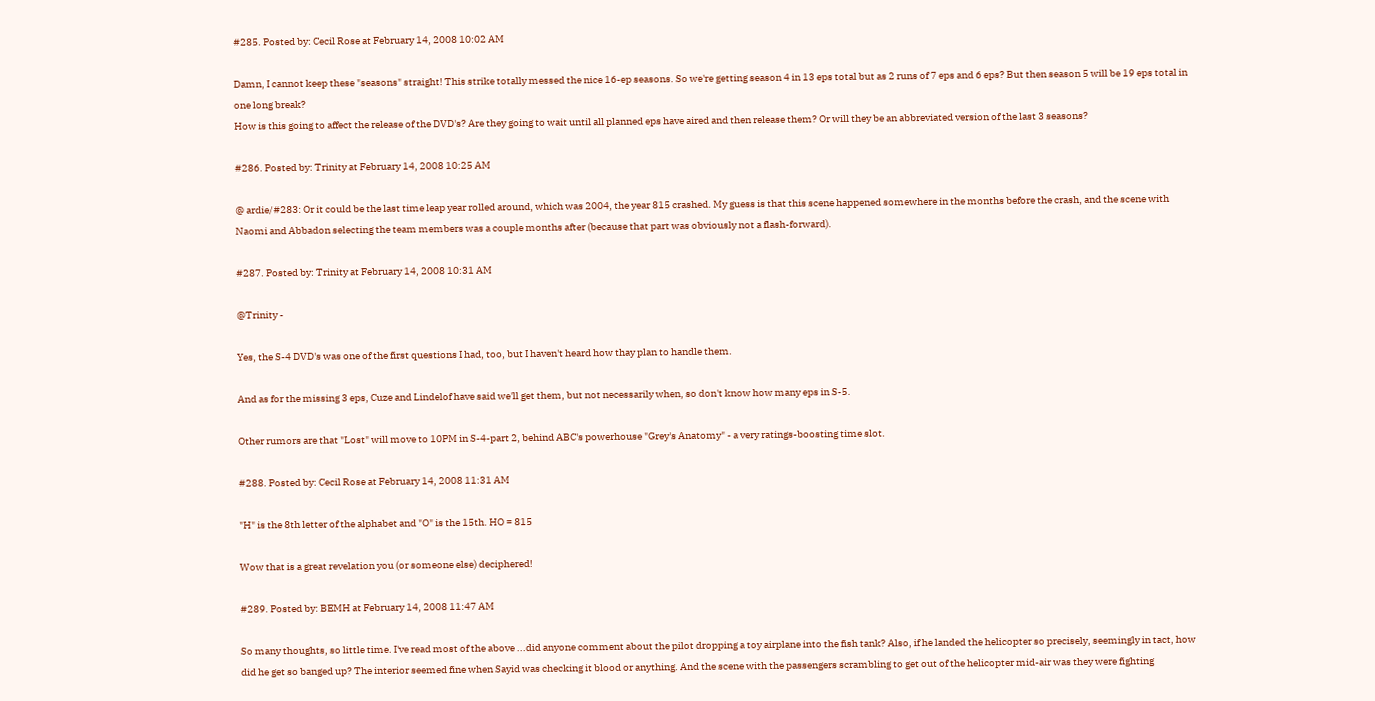#285. Posted by: Cecil Rose at February 14, 2008 10:02 AM

Damn, I cannot keep these "seasons" straight! This strike totally messed the nice 16-ep seasons. So we're getting season 4 in 13 eps total but as 2 runs of 7 eps and 6 eps? But then season 5 will be 19 eps total in one long break?
How is this going to affect the release of the DVD's? Are they going to wait until all planned eps have aired and then release them? Or will they be an abbreviated version of the last 3 seasons?

#286. Posted by: Trinity at February 14, 2008 10:25 AM

@ ardie/#283: Or it could be the last time leap year rolled around, which was 2004, the year 815 crashed. My guess is that this scene happened somewhere in the months before the crash, and the scene with Naomi and Abbadon selecting the team members was a couple months after (because that part was obviously not a flash-forward).

#287. Posted by: Trinity at February 14, 2008 10:31 AM

@Trinity -

Yes, the S-4 DVD's was one of the first questions I had, too, but I haven't heard how thay plan to handle them.

And as for the missing 3 eps, Cuze and Lindelof have said we'll get them, but not necessarily when, so don't know how many eps in S-5.

Other rumors are that "Lost" will move to 10PM in S-4-part 2, behind ABC's powerhouse "Grey's Anatomy" - a very ratings-boosting time slot.

#288. Posted by: Cecil Rose at February 14, 2008 11:31 AM

"H" is the 8th letter of the alphabet and "O" is the 15th. HO = 815

Wow that is a great revelation you (or someone else) deciphered!

#289. Posted by: BEMH at February 14, 2008 11:47 AM

So many thoughts, so little time. I've read most of the above ...did anyone comment about the pilot dropping a toy airplane into the fish tank? Also, if he landed the helicopter so precisely, seemingly in tact, how did he get so banged up? The interior seemed fine when Sayid was checking it blood or anything. And the scene with the passengers scrambling to get out of the helicopter mid-air was they were fighting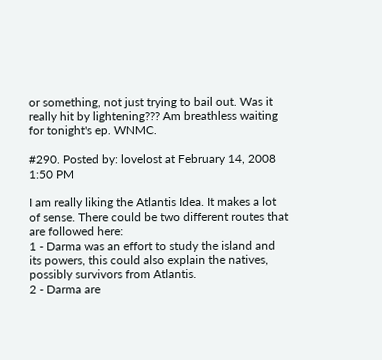or something, not just trying to bail out. Was it really hit by lightening??? Am breathless waiting for tonight's ep. WNMC.

#290. Posted by: lovelost at February 14, 2008 1:50 PM

I am really liking the Atlantis Idea. It makes a lot of sense. There could be two different routes that are followed here:
1 - Darma was an effort to study the island and its powers, this could also explain the natives, possibly survivors from Atlantis.
2 - Darma are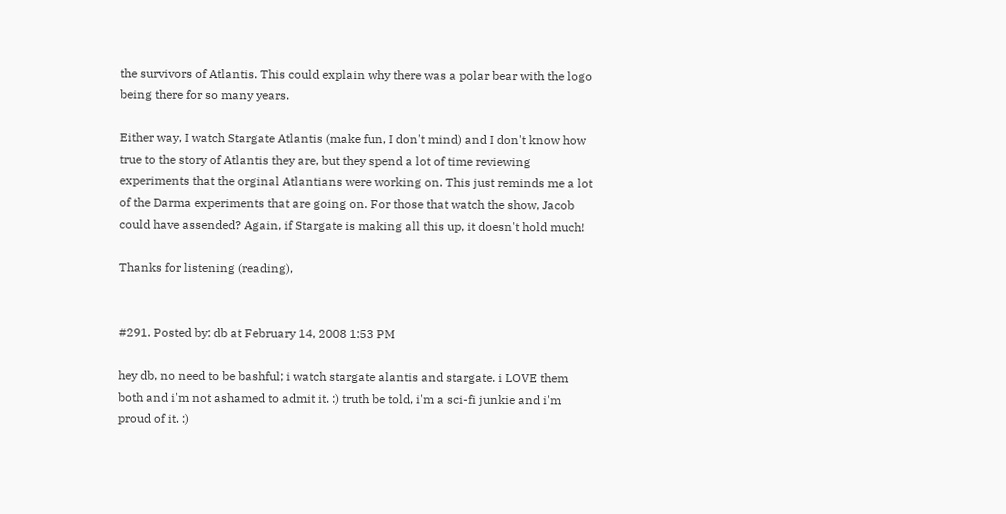the survivors of Atlantis. This could explain why there was a polar bear with the logo being there for so many years.

Either way, I watch Stargate Atlantis (make fun, I don't mind) and I don't know how true to the story of Atlantis they are, but they spend a lot of time reviewing experiments that the orginal Atlantians were working on. This just reminds me a lot of the Darma experiments that are going on. For those that watch the show, Jacob could have assended? Again, if Stargate is making all this up, it doesn't hold much!

Thanks for listening (reading),


#291. Posted by: db at February 14, 2008 1:53 PM

hey db, no need to be bashful; i watch stargate alantis and stargate. i LOVE them both and i'm not ashamed to admit it. :) truth be told, i'm a sci-fi junkie and i'm proud of it. :)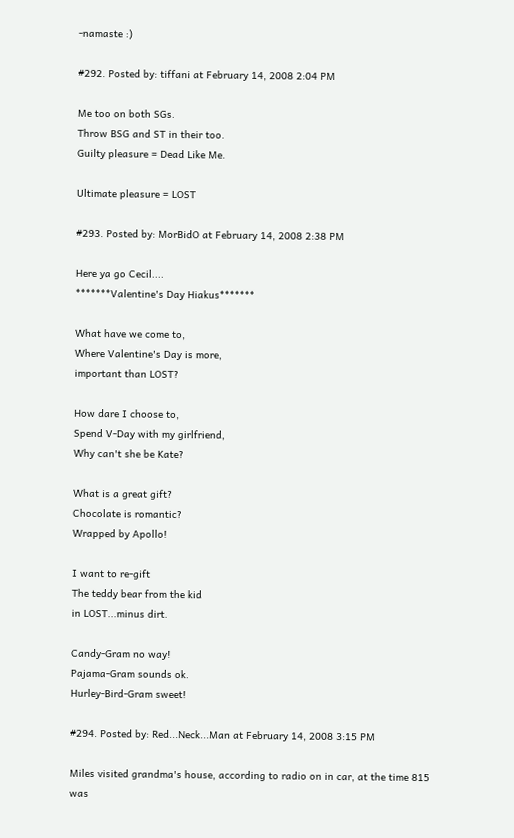-namaste :)

#292. Posted by: tiffani at February 14, 2008 2:04 PM

Me too on both SGs.
Throw BSG and ST in their too.
Guilty pleasure = Dead Like Me.

Ultimate pleasure = LOST

#293. Posted by: MorBidO at February 14, 2008 2:38 PM

Here ya go Cecil....
*******Valentine's Day Hiakus*******

What have we come to,
Where Valentine's Day is more,
important than LOST?

How dare I choose to,
Spend V-Day with my girlfriend,
Why can't she be Kate?

What is a great gift?
Chocolate is romantic?
Wrapped by Apollo!

I want to re-gift
The teddy bear from the kid
in LOST...minus dirt.

Candy-Gram no way!
Pajama-Gram sounds ok.
Hurley-Bird-Gram sweet!

#294. Posted by: Red...Neck...Man at February 14, 2008 3:15 PM

Miles visited grandma's house, according to radio on in car, at the time 815 was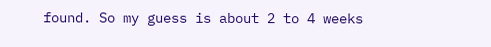found. So my guess is about 2 to 4 weeks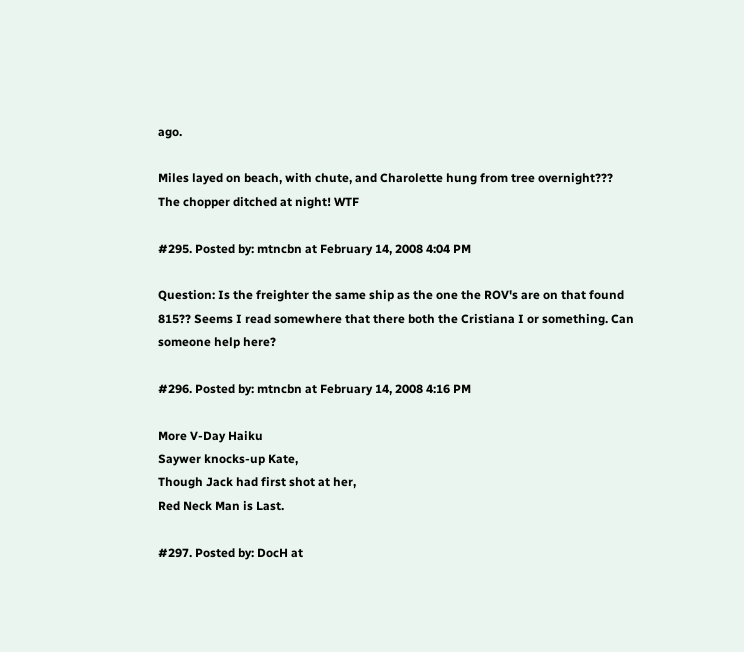ago.

Miles layed on beach, with chute, and Charolette hung from tree overnight???
The chopper ditched at night! WTF

#295. Posted by: mtncbn at February 14, 2008 4:04 PM

Question: Is the freighter the same ship as the one the ROV's are on that found 815?? Seems I read somewhere that there both the Cristiana I or something. Can someone help here?

#296. Posted by: mtncbn at February 14, 2008 4:16 PM

More V-Day Haiku
Saywer knocks-up Kate,
Though Jack had first shot at her,
Red Neck Man is Last.

#297. Posted by: DocH at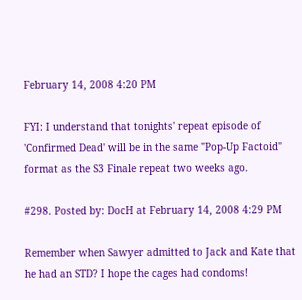February 14, 2008 4:20 PM

FYI: I understand that tonights' repeat episode of 'Confirmed Dead' will be in the same "Pop-Up Factoid" format as the S3 Finale repeat two weeks ago.

#298. Posted by: DocH at February 14, 2008 4:29 PM

Remember when Sawyer admitted to Jack and Kate that he had an STD? I hope the cages had condoms!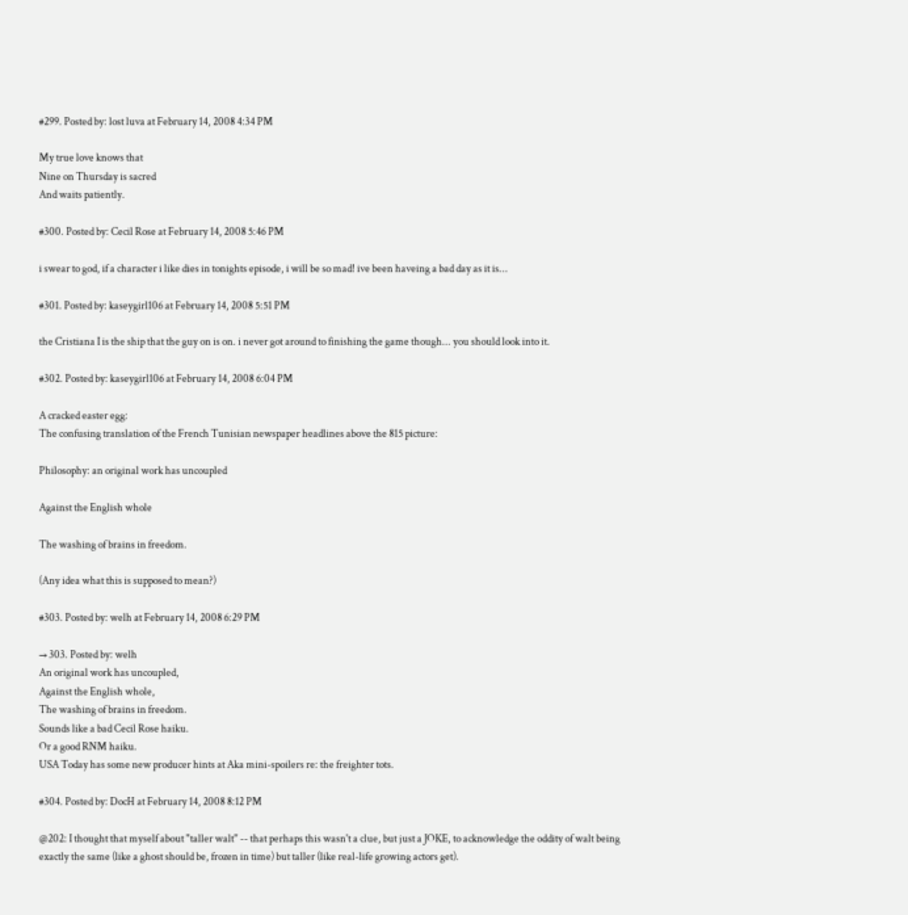#299. Posted by: lost luva at February 14, 2008 4:34 PM

My true love knows that
Nine on Thursday is sacred
And waits patiently.

#300. Posted by: Cecil Rose at February 14, 2008 5:46 PM

i swear to god, if a character i like dies in tonights episode, i will be so mad! ive been haveing a bad day as it is...

#301. Posted by: kaseygirl106 at February 14, 2008 5:51 PM

the Cristiana I is the ship that the guy on is on. i never got around to finishing the game though... you should look into it.

#302. Posted by: kaseygirl106 at February 14, 2008 6:04 PM

A cracked easter egg:
The confusing translation of the French Tunisian newspaper headlines above the 815 picture:

Philosophy: an original work has uncoupled

Against the English whole

The washing of brains in freedom.

(Any idea what this is supposed to mean?)

#303. Posted by: welh at February 14, 2008 6:29 PM

→ 303. Posted by: welh
An original work has uncoupled,
Against the English whole,
The washing of brains in freedom.
Sounds like a bad Cecil Rose haiku.
Or a good RNM haiku.
USA Today has some new producer hints at Aka mini-spoilers re: the freighter tots.

#304. Posted by: DocH at February 14, 2008 8:12 PM

@202: I thought that myself about "taller walt" -- that perhaps this wasn't a clue, but just a JOKE, to acknowledge the oddity of walt being exactly the same (like a ghost should be, frozen in time) but taller (like real-life growing actors get).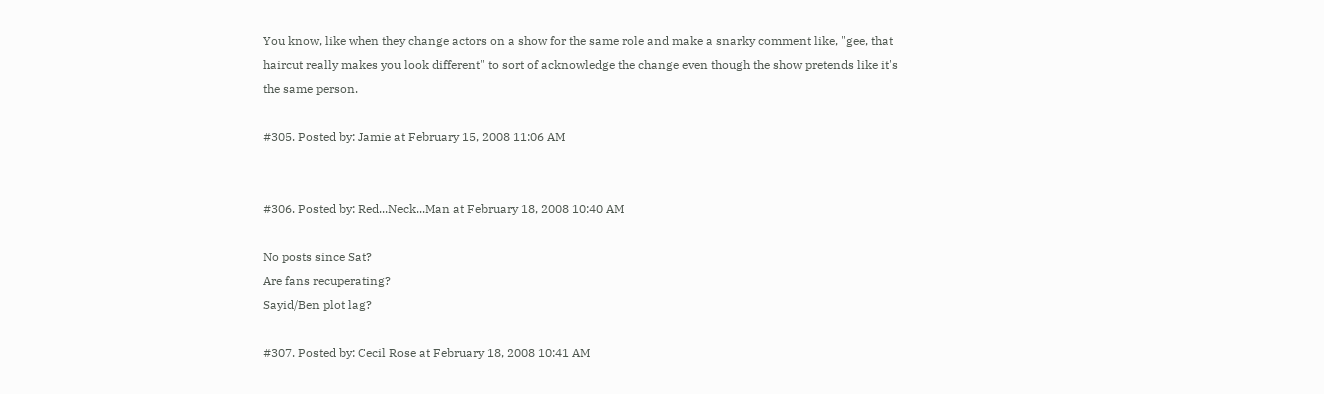You know, like when they change actors on a show for the same role and make a snarky comment like, "gee, that haircut really makes you look different" to sort of acknowledge the change even though the show pretends like it's the same person.

#305. Posted by: Jamie at February 15, 2008 11:06 AM


#306. Posted by: Red...Neck...Man at February 18, 2008 10:40 AM

No posts since Sat?
Are fans recuperating?
Sayid/Ben plot lag?

#307. Posted by: Cecil Rose at February 18, 2008 10:41 AM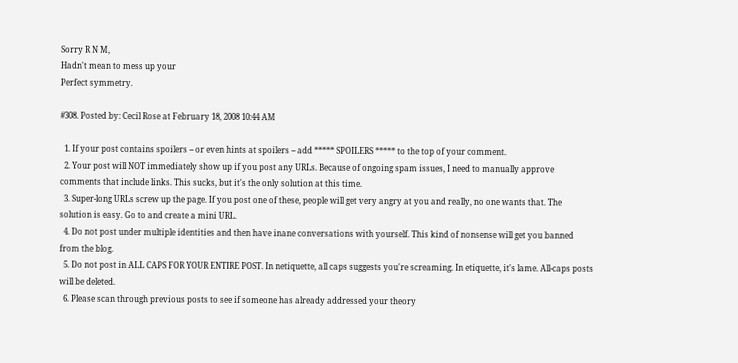Sorry R N M,
Hadn't mean to mess up your
Perfect symmetry.

#308. Posted by: Cecil Rose at February 18, 2008 10:44 AM

  1. If your post contains spoilers -- or even hints at spoilers -- add ***** SPOILERS ***** to the top of your comment.
  2. Your post will NOT immediately show up if you post any URLs. Because of ongoing spam issues, I need to manually approve comments that include links. This sucks, but it's the only solution at this time.
  3. Super-long URLs screw up the page. If you post one of these, people will get very angry at you and really, no one wants that. The solution is easy. Go to and create a mini URL.
  4. Do not post under multiple identities and then have inane conversations with yourself. This kind of nonsense will get you banned from the blog.
  5. Do not post in ALL CAPS FOR YOUR ENTIRE POST. In netiquette, all caps suggests you're screaming. In etiquette, it's lame. All-caps posts will be deleted.
  6. Please scan through previous posts to see if someone has already addressed your theory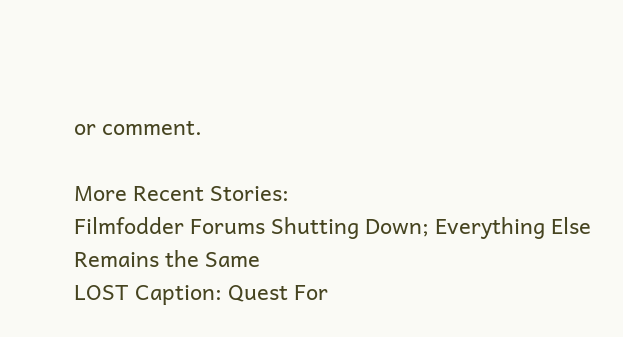or comment.

More Recent Stories:
Filmfodder Forums Shutting Down; Everything Else Remains the Same
LOST Caption: Quest For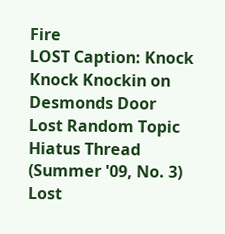Fire
LOST Caption: Knock Knock Knockin on Desmonds Door
Lost Random Topic Hiatus Thread (Summer '09, No. 3)
Lost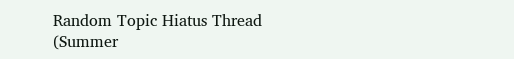Random Topic Hiatus Thread (Summer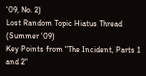'09, No. 2)
Lost Random Topic Hiatus Thread (Summer '09)
Key Points from "The Incident, Parts 1 and 2"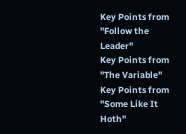Key Points from "Follow the Leader"
Key Points from "The Variable"
Key Points from "Some Like It Hoth"